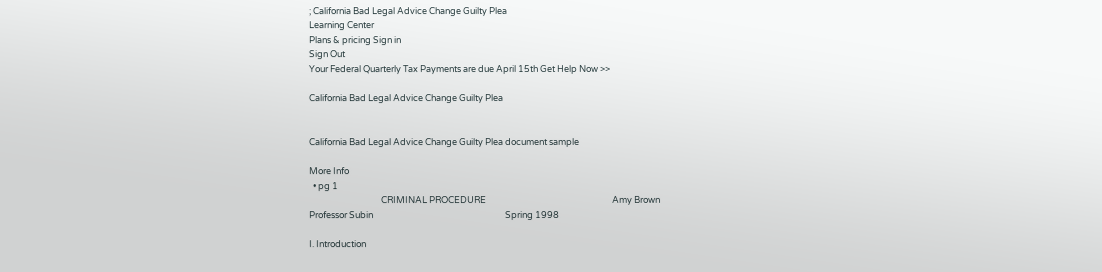; California Bad Legal Advice Change Guilty Plea
Learning Center
Plans & pricing Sign in
Sign Out
Your Federal Quarterly Tax Payments are due April 15th Get Help Now >>

California Bad Legal Advice Change Guilty Plea


California Bad Legal Advice Change Guilty Plea document sample

More Info
  • pg 1
                                    CRIMINAL PROCEDURE                                                               Amy Brown
Professor Subin                                                                  Spring 1998

I. Introduction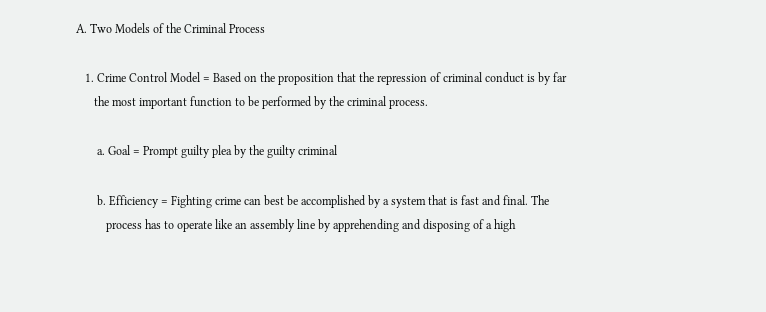A. Two Models of the Criminal Process

   1. Crime Control Model = Based on the proposition that the repression of criminal conduct is by far
      the most important function to be performed by the criminal process.

       a. Goal = Prompt guilty plea by the guilty criminal

       b. Efficiency = Fighting crime can best be accomplished by a system that is fast and final. The
          process has to operate like an assembly line by apprehending and disposing of a high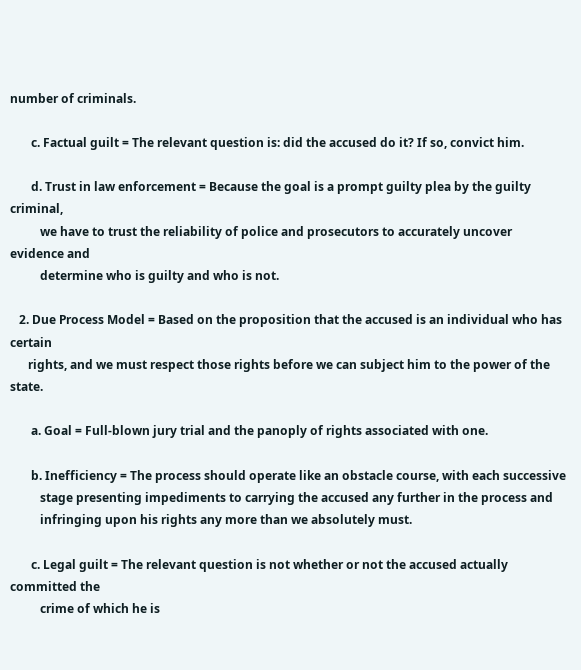number of criminals.

       c. Factual guilt = The relevant question is: did the accused do it? If so, convict him.

       d. Trust in law enforcement = Because the goal is a prompt guilty plea by the guilty criminal,
          we have to trust the reliability of police and prosecutors to accurately uncover evidence and
          determine who is guilty and who is not.

   2. Due Process Model = Based on the proposition that the accused is an individual who has certain
      rights, and we must respect those rights before we can subject him to the power of the state.

       a. Goal = Full-blown jury trial and the panoply of rights associated with one.

       b. Inefficiency = The process should operate like an obstacle course, with each successive
          stage presenting impediments to carrying the accused any further in the process and
          infringing upon his rights any more than we absolutely must.

       c. Legal guilt = The relevant question is not whether or not the accused actually committed the
          crime of which he is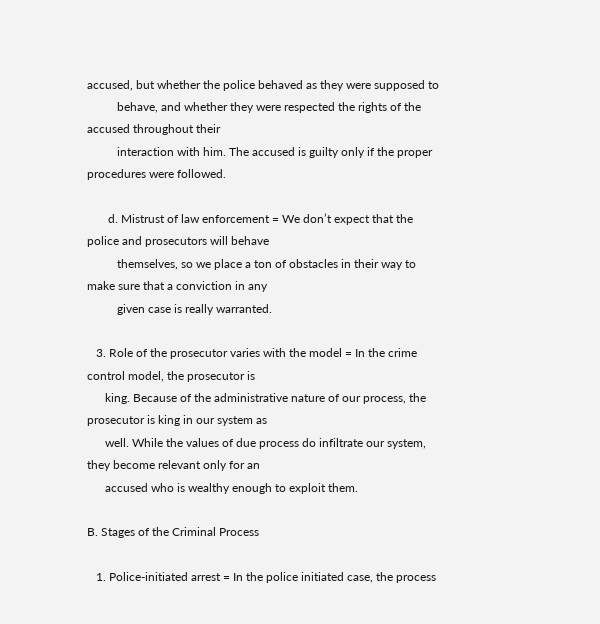accused, but whether the police behaved as they were supposed to
          behave, and whether they were respected the rights of the accused throughout their
          interaction with him. The accused is guilty only if the proper procedures were followed.

       d. Mistrust of law enforcement = We don’t expect that the police and prosecutors will behave
          themselves, so we place a ton of obstacles in their way to make sure that a conviction in any
          given case is really warranted.

   3. Role of the prosecutor varies with the model = In the crime control model, the prosecutor is
      king. Because of the administrative nature of our process, the prosecutor is king in our system as
      well. While the values of due process do infiltrate our system, they become relevant only for an
      accused who is wealthy enough to exploit them.

B. Stages of the Criminal Process

   1. Police-initiated arrest = In the police initiated case, the process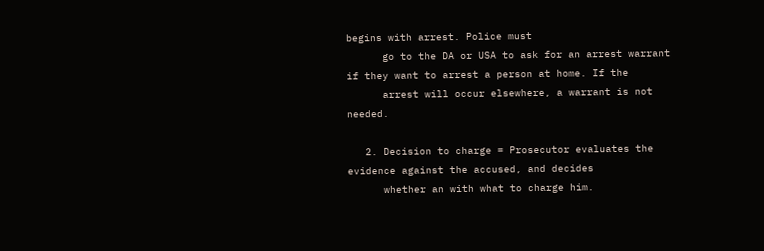begins with arrest. Police must
      go to the DA or USA to ask for an arrest warrant if they want to arrest a person at home. If the
      arrest will occur elsewhere, a warrant is not needed.

   2. Decision to charge = Prosecutor evaluates the evidence against the accused, and decides
      whether an with what to charge him.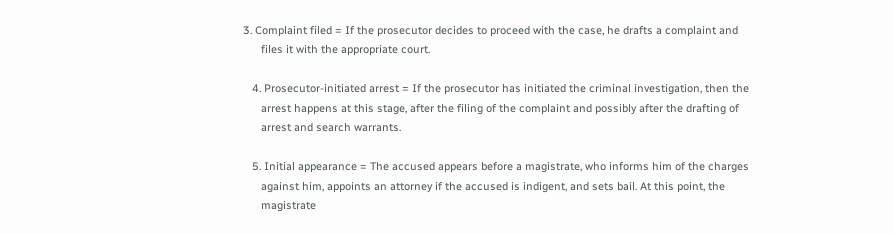3. Complaint filed = If the prosecutor decides to proceed with the case, he drafts a complaint and
      files it with the appropriate court.

   4. Prosecutor-initiated arrest = If the prosecutor has initiated the criminal investigation, then the
      arrest happens at this stage, after the filing of the complaint and possibly after the drafting of
      arrest and search warrants.

   5. Initial appearance = The accused appears before a magistrate, who informs him of the charges
      against him, appoints an attorney if the accused is indigent, and sets bail. At this point, the
      magistrate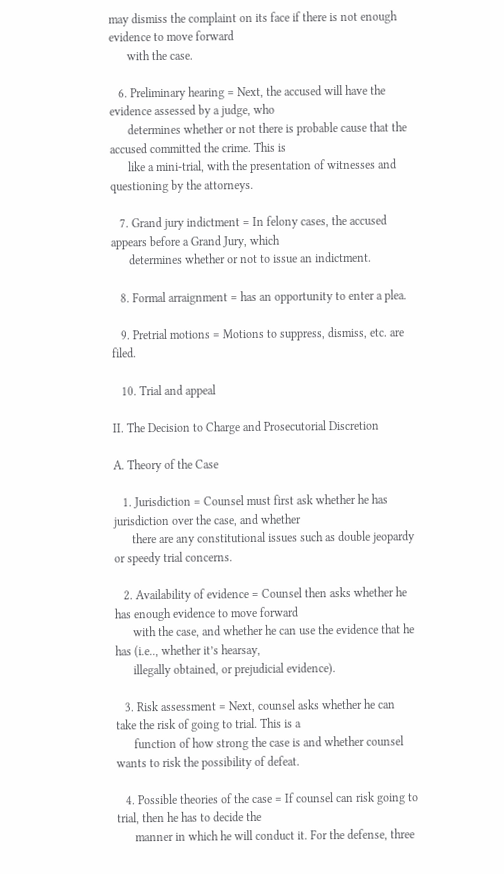may dismiss the complaint on its face if there is not enough evidence to move forward
      with the case.

   6. Preliminary hearing = Next, the accused will have the evidence assessed by a judge, who
      determines whether or not there is probable cause that the accused committed the crime. This is
      like a mini-trial, with the presentation of witnesses and questioning by the attorneys.

   7. Grand jury indictment = In felony cases, the accused appears before a Grand Jury, which
      determines whether or not to issue an indictment.

   8. Formal arraignment = has an opportunity to enter a plea.

   9. Pretrial motions = Motions to suppress, dismiss, etc. are filed.

   10. Trial and appeal

II. The Decision to Charge and Prosecutorial Discretion

A. Theory of the Case

   1. Jurisdiction = Counsel must first ask whether he has jurisdiction over the case, and whether
      there are any constitutional issues such as double jeopardy or speedy trial concerns.

   2. Availability of evidence = Counsel then asks whether he has enough evidence to move forward
      with the case, and whether he can use the evidence that he has (i.e.., whether it’s hearsay,
      illegally obtained, or prejudicial evidence).

   3. Risk assessment = Next, counsel asks whether he can take the risk of going to trial. This is a
      function of how strong the case is and whether counsel wants to risk the possibility of defeat.

   4. Possible theories of the case = If counsel can risk going to trial, then he has to decide the
      manner in which he will conduct it. For the defense, three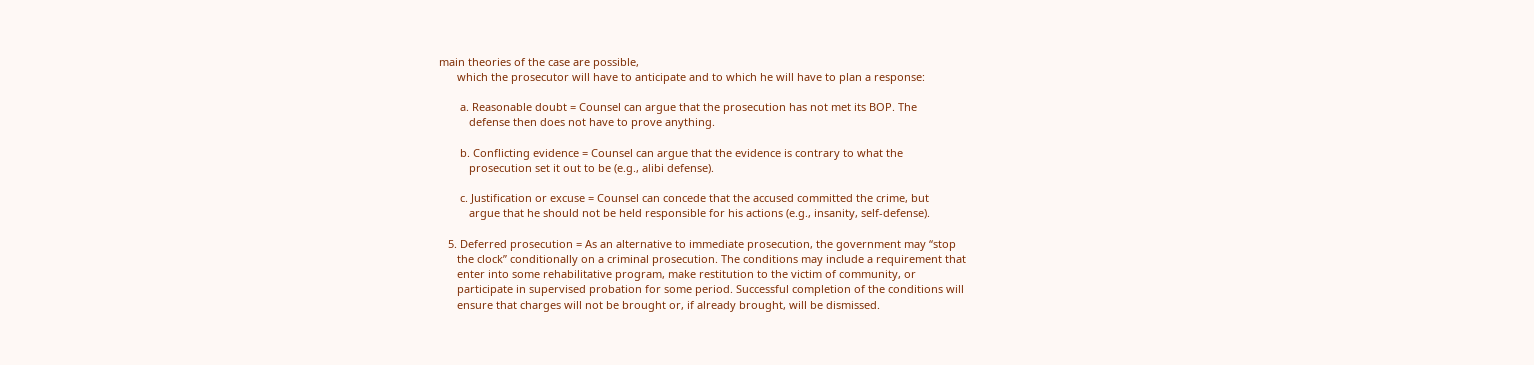main theories of the case are possible,
      which the prosecutor will have to anticipate and to which he will have to plan a response:

       a. Reasonable doubt = Counsel can argue that the prosecution has not met its BOP. The
          defense then does not have to prove anything.

       b. Conflicting evidence = Counsel can argue that the evidence is contrary to what the
          prosecution set it out to be (e.g., alibi defense).

       c. Justification or excuse = Counsel can concede that the accused committed the crime, but
          argue that he should not be held responsible for his actions (e.g., insanity, self-defense).

   5. Deferred prosecution = As an alternative to immediate prosecution, the government may “stop
      the clock” conditionally on a criminal prosecution. The conditions may include a requirement that
      enter into some rehabilitative program, make restitution to the victim of community, or
      participate in supervised probation for some period. Successful completion of the conditions will
      ensure that charges will not be brought or, if already brought, will be dismissed.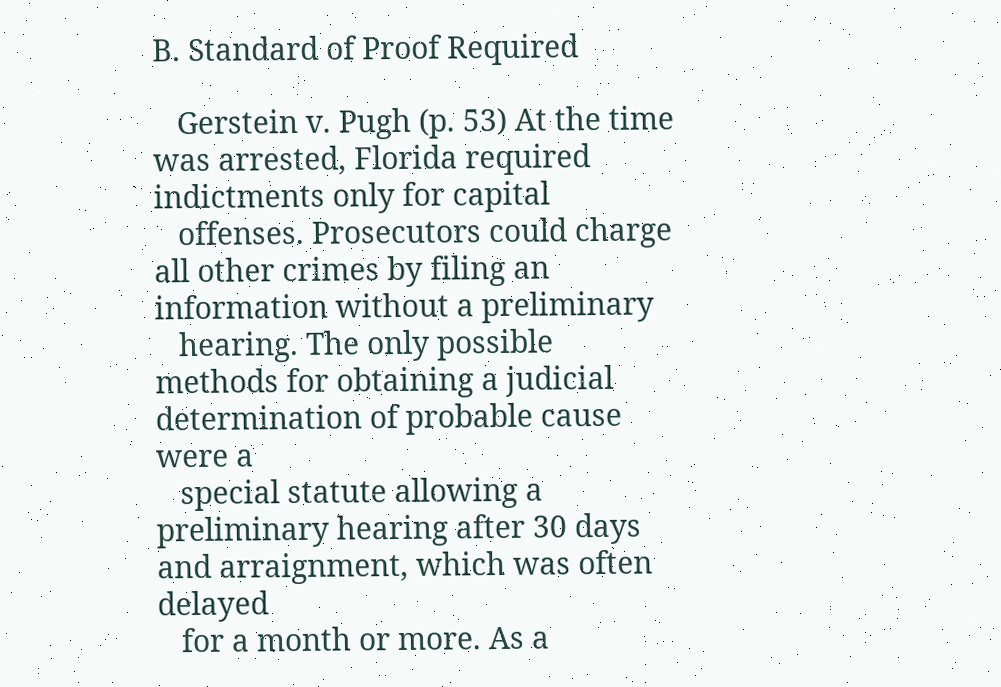B. Standard of Proof Required

   Gerstein v. Pugh (p. 53) At the time was arrested, Florida required indictments only for capital
   offenses. Prosecutors could charge all other crimes by filing an information without a preliminary
   hearing. The only possible methods for obtaining a judicial determination of probable cause were a
   special statute allowing a preliminary hearing after 30 days and arraignment, which was often delayed
   for a month or more. As a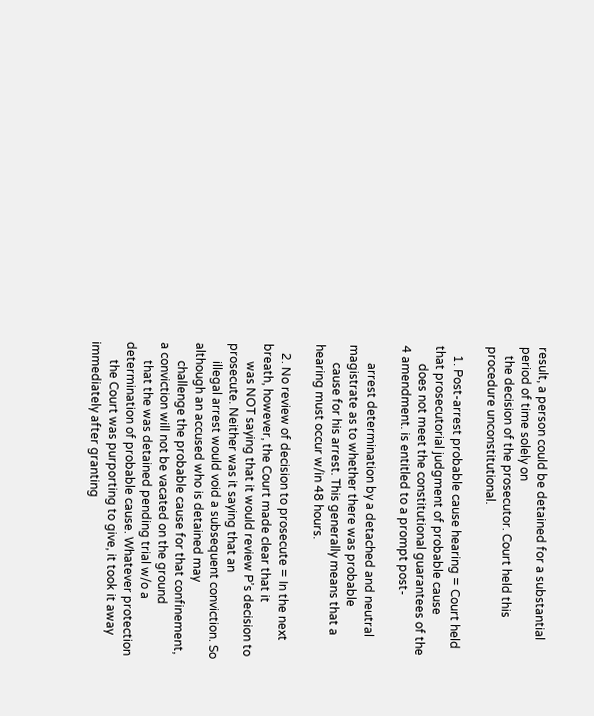result, a person could be detained for a substantial period of time solely on
   the decision of the prosecutor. Court held this procedure unconstitutional.

   1. Post-arrest probable cause hearing = Court held that prosecutorial judgment of probable cause
      does not meet the constitutional guarantees of the 4 amendment. is entitled to a prompt post-

      arrest determination by a detached and neutral magistrate as to whether there was probable
      cause for his arrest. This generally means that a hearing must occur w/in 48 hours.

   2. No review of decision to prosecute = In the next breath, however, the Court made clear that it
      was NOT saying that it would review P’s decision to prosecute. Neither was it saying that an
      illegal arrest would void a subsequent conviction. So although an accused who is detained may
      challenge the probable cause for that confinement, a conviction will not be vacated on the ground
      that the was detained pending trial w/o a determination of probable cause. Whatever protection
      the Court was purporting to give, it took it away immediately after granting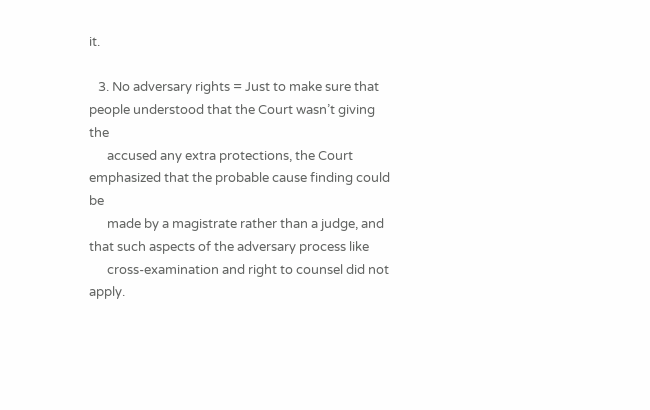it.

   3. No adversary rights = Just to make sure that people understood that the Court wasn’t giving the
      accused any extra protections, the Court emphasized that the probable cause finding could be
      made by a magistrate rather than a judge, and that such aspects of the adversary process like
      cross-examination and right to counsel did not apply.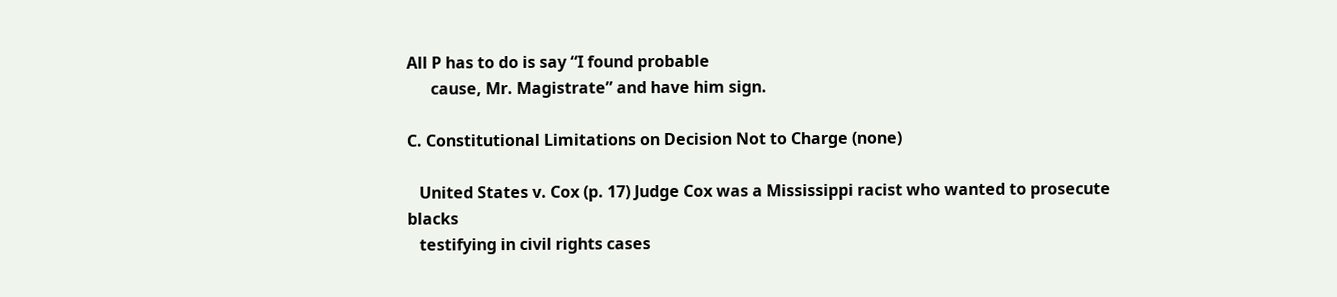All P has to do is say “I found probable
      cause, Mr. Magistrate” and have him sign.

C. Constitutional Limitations on Decision Not to Charge (none)

   United States v. Cox (p. 17) Judge Cox was a Mississippi racist who wanted to prosecute blacks
   testifying in civil rights cases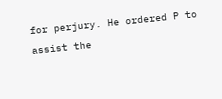for perjury. He ordered P to assist the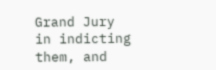Grand Jury in indicting them, and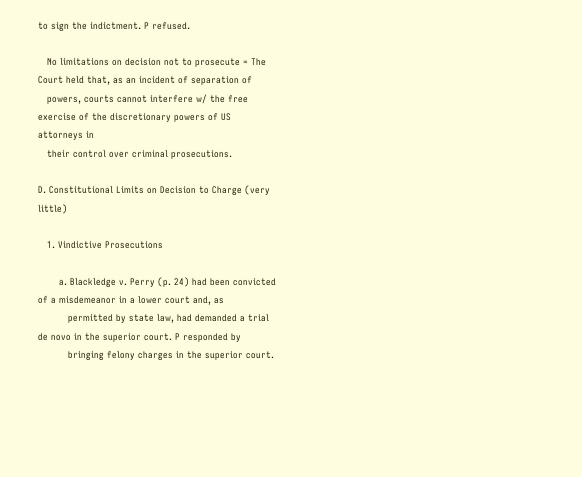to sign the indictment. P refused.

   No limitations on decision not to prosecute = The Court held that, as an incident of separation of
   powers, courts cannot interfere w/ the free exercise of the discretionary powers of US attorneys in
   their control over criminal prosecutions.

D. Constitutional Limits on Decision to Charge (very little)

   1. Vindictive Prosecutions

       a. Blackledge v. Perry (p. 24) had been convicted of a misdemeanor in a lower court and, as
          permitted by state law, had demanded a trial de novo in the superior court. P responded by
          bringing felony charges in the superior court.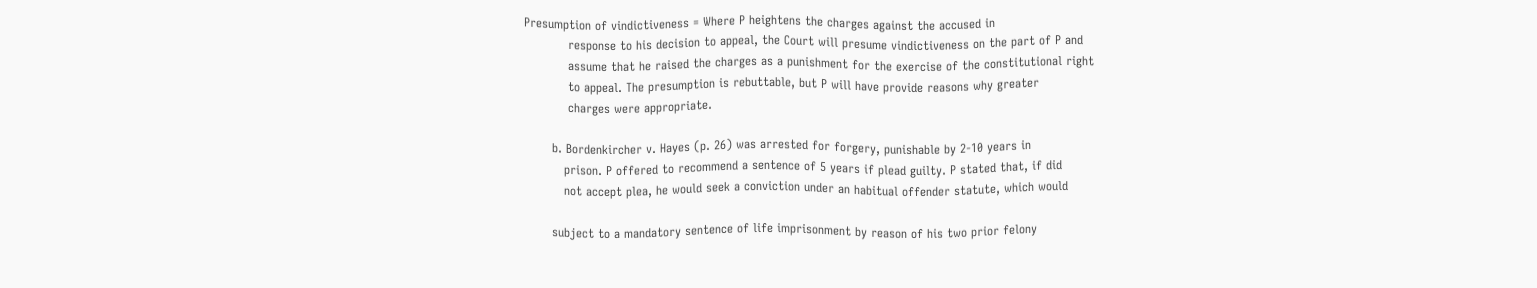Presumption of vindictiveness = Where P heightens the charges against the accused in
           response to his decision to appeal, the Court will presume vindictiveness on the part of P and
           assume that he raised the charges as a punishment for the exercise of the constitutional right
           to appeal. The presumption is rebuttable, but P will have provide reasons why greater
           charges were appropriate.

       b. Bordenkircher v. Hayes (p. 26) was arrested for forgery, punishable by 2-10 years in
          prison. P offered to recommend a sentence of 5 years if plead guilty. P stated that, if did
          not accept plea, he would seek a conviction under an habitual offender statute, which would

       subject to a mandatory sentence of life imprisonment by reason of his two prior felony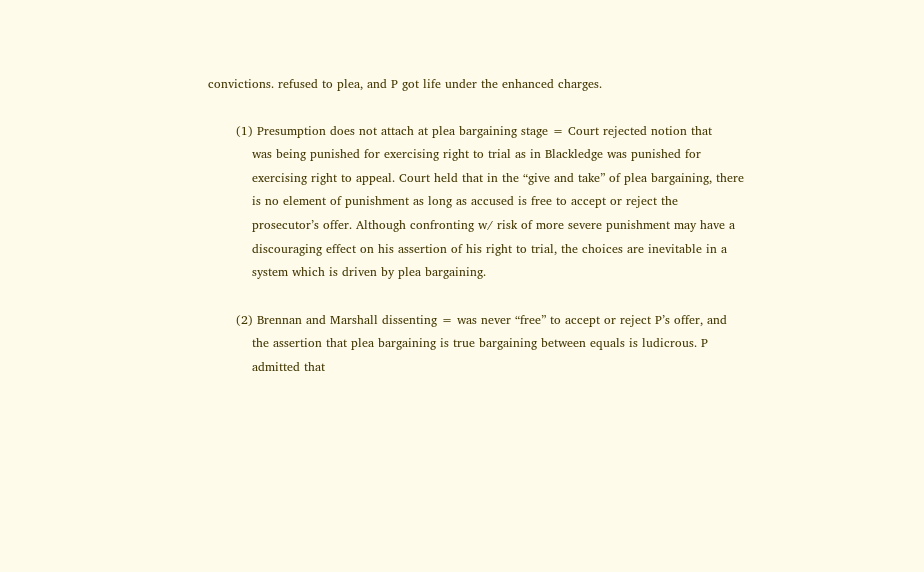convictions. refused to plea, and P got life under the enhanced charges.

       (1) Presumption does not attach at plea bargaining stage = Court rejected notion that
           was being punished for exercising right to trial as in Blackledge was punished for
           exercising right to appeal. Court held that in the “give and take” of plea bargaining, there
           is no element of punishment as long as accused is free to accept or reject the
           prosecutor’s offer. Although confronting w/ risk of more severe punishment may have a
           discouraging effect on his assertion of his right to trial, the choices are inevitable in a
           system which is driven by plea bargaining.

       (2) Brennan and Marshall dissenting = was never “free” to accept or reject P’s offer, and
           the assertion that plea bargaining is true bargaining between equals is ludicrous. P
           admitted that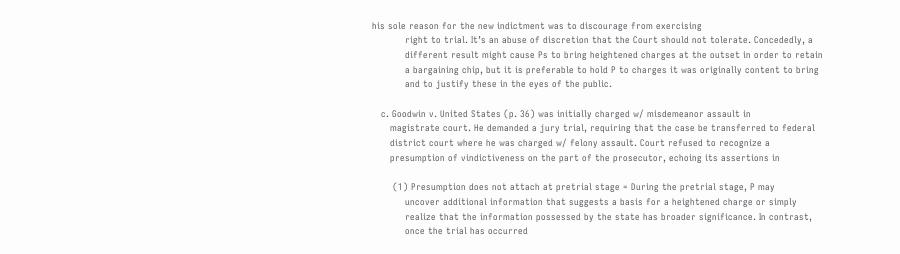his sole reason for the new indictment was to discourage from exercising
           right to trial. It’s an abuse of discretion that the Court should not tolerate. Concededly, a
           different result might cause Ps to bring heightened charges at the outset in order to retain
           a bargaining chip, but it is preferable to hold P to charges it was originally content to bring
           and to justify these in the eyes of the public.

   c. Goodwin v. United States (p. 36) was initially charged w/ misdemeanor assault in
      magistrate court. He demanded a jury trial, requiring that the case be transferred to federal
      district court where he was charged w/ felony assault. Court refused to recognize a
      presumption of vindictiveness on the part of the prosecutor, echoing its assertions in

       (1) Presumption does not attach at pretrial stage = During the pretrial stage, P may
           uncover additional information that suggests a basis for a heightened charge or simply
           realize that the information possessed by the state has broader significance. In contrast,
           once the trial has occurred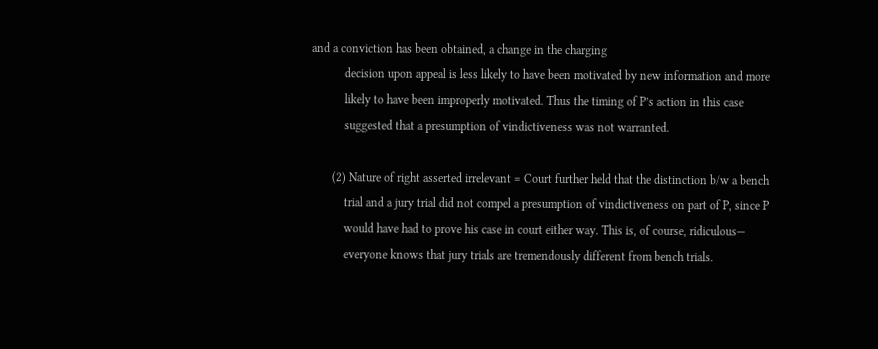and a conviction has been obtained, a change in the charging
           decision upon appeal is less likely to have been motivated by new information and more
           likely to have been improperly motivated. Thus the timing of P’s action in this case
           suggested that a presumption of vindictiveness was not warranted.

       (2) Nature of right asserted irrelevant = Court further held that the distinction b/w a bench
           trial and a jury trial did not compel a presumption of vindictiveness on part of P, since P
           would have had to prove his case in court either way. This is, of course, ridiculous—
           everyone knows that jury trials are tremendously different from bench trials.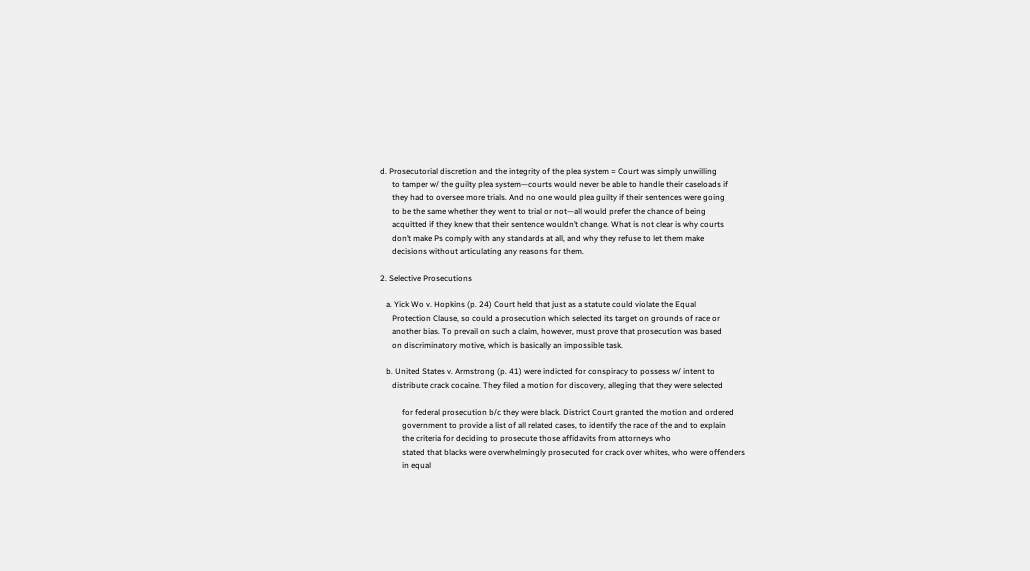d. Prosecutorial discretion and the integrity of the plea system = Court was simply unwilling
      to tamper w/ the guilty plea system—courts would never be able to handle their caseloads if
      they had to oversee more trials. And no one would plea guilty if their sentences were going
      to be the same whether they went to trial or not—all would prefer the chance of being
      acquitted if they knew that their sentence wouldn’t change. What is not clear is why courts
      don’t make Ps comply with any standards at all, and why they refuse to let them make
      decisions without articulating any reasons for them.

2. Selective Prosecutions

   a. Yick Wo v. Hopkins (p. 24) Court held that just as a statute could violate the Equal
      Protection Clause, so could a prosecution which selected its target on grounds of race or
      another bias. To prevail on such a claim, however, must prove that prosecution was based
      on discriminatory motive, which is basically an impossible task.

   b. United States v. Armstrong (p. 41) were indicted for conspiracy to possess w/ intent to
      distribute crack cocaine. They filed a motion for discovery, alleging that they were selected

           for federal prosecution b/c they were black. District Court granted the motion and ordered
           government to provide a list of all related cases, to identify the race of the and to explain
           the criteria for deciding to prosecute those affidavits from attorneys who
           stated that blacks were overwhelmingly prosecuted for crack over whites, who were offenders
           in equal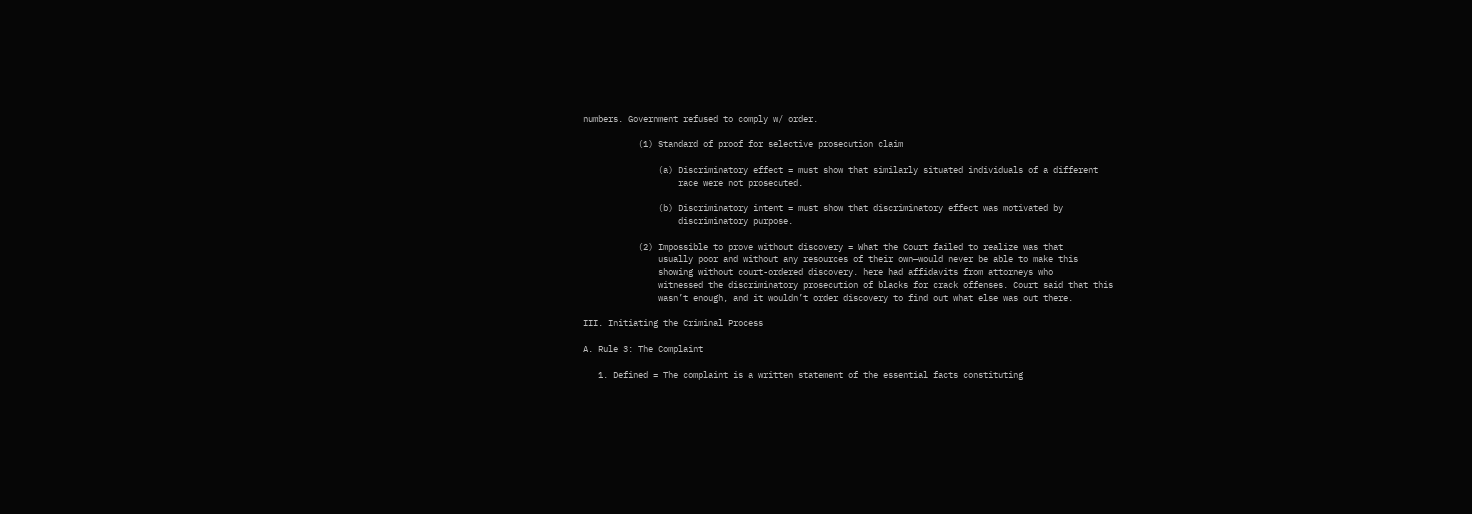numbers. Government refused to comply w/ order.

           (1) Standard of proof for selective prosecution claim

               (a) Discriminatory effect = must show that similarly situated individuals of a different
                   race were not prosecuted.

               (b) Discriminatory intent = must show that discriminatory effect was motivated by
                   discriminatory purpose.

           (2) Impossible to prove without discovery = What the Court failed to realize was that
               usually poor and without any resources of their own—would never be able to make this
               showing without court-ordered discovery. here had affidavits from attorneys who
               witnessed the discriminatory prosecution of blacks for crack offenses. Court said that this
               wasn’t enough, and it wouldn’t order discovery to find out what else was out there.

III. Initiating the Criminal Process

A. Rule 3: The Complaint

   1. Defined = The complaint is a written statement of the essential facts constituting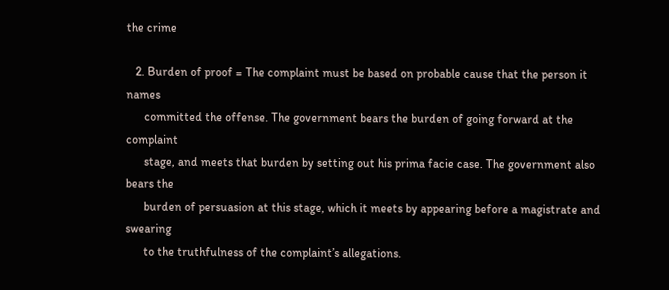the crime

   2. Burden of proof = The complaint must be based on probable cause that the person it names
      committed the offense. The government bears the burden of going forward at the complaint
      stage, and meets that burden by setting out his prima facie case. The government also bears the
      burden of persuasion at this stage, which it meets by appearing before a magistrate and swearing
      to the truthfulness of the complaint’s allegations.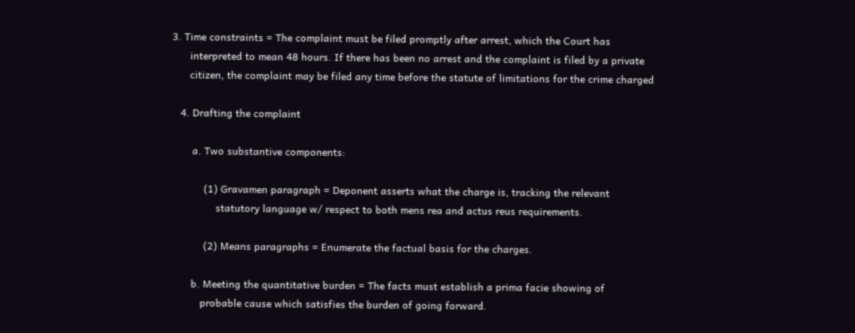3. Time constraints = The complaint must be filed promptly after arrest, which the Court has
      interpreted to mean 48 hours. If there has been no arrest and the complaint is filed by a private
      citizen, the complaint may be filed any time before the statute of limitations for the crime charged

   4. Drafting the complaint

       a. Two substantive components:

           (1) Gravamen paragraph = Deponent asserts what the charge is, tracking the relevant
               statutory language w/ respect to both mens rea and actus reus requirements.

           (2) Means paragraphs = Enumerate the factual basis for the charges.

       b. Meeting the quantitative burden = The facts must establish a prima facie showing of
          probable cause which satisfies the burden of going forward.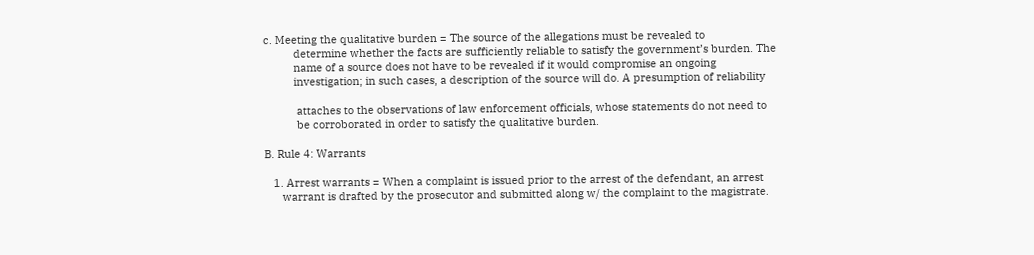c. Meeting the qualitative burden = The source of the allegations must be revealed to
          determine whether the facts are sufficiently reliable to satisfy the government’s burden. The
          name of a source does not have to be revealed if it would compromise an ongoing
          investigation; in such cases, a description of the source will do. A presumption of reliability

           attaches to the observations of law enforcement officials, whose statements do not need to
           be corroborated in order to satisfy the qualitative burden.

B. Rule 4: Warrants

   1. Arrest warrants = When a complaint is issued prior to the arrest of the defendant, an arrest
      warrant is drafted by the prosecutor and submitted along w/ the complaint to the magistrate.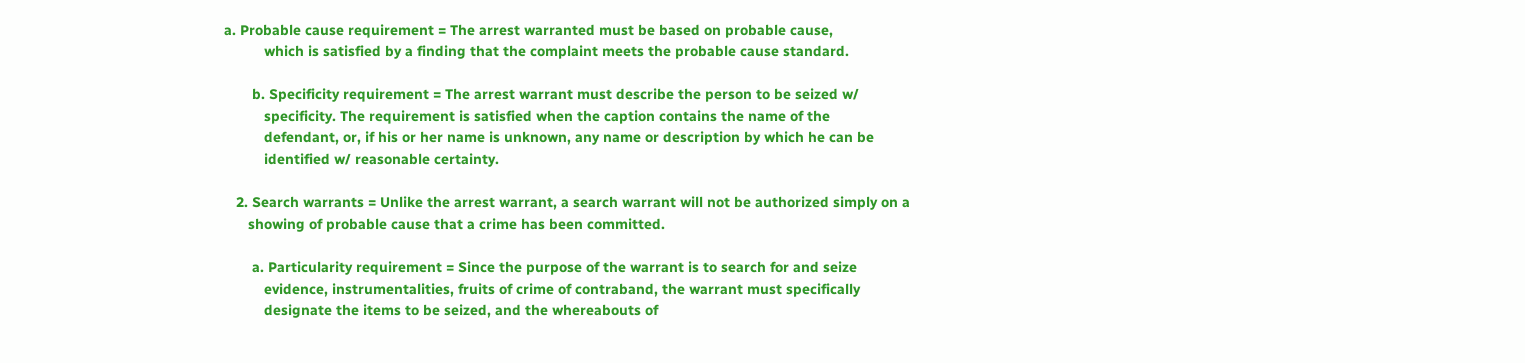a. Probable cause requirement = The arrest warranted must be based on probable cause,
          which is satisfied by a finding that the complaint meets the probable cause standard.

       b. Specificity requirement = The arrest warrant must describe the person to be seized w/
          specificity. The requirement is satisfied when the caption contains the name of the
          defendant, or, if his or her name is unknown, any name or description by which he can be
          identified w/ reasonable certainty.

   2. Search warrants = Unlike the arrest warrant, a search warrant will not be authorized simply on a
      showing of probable cause that a crime has been committed.

       a. Particularity requirement = Since the purpose of the warrant is to search for and seize
          evidence, instrumentalities, fruits of crime of contraband, the warrant must specifically
          designate the items to be seized, and the whereabouts of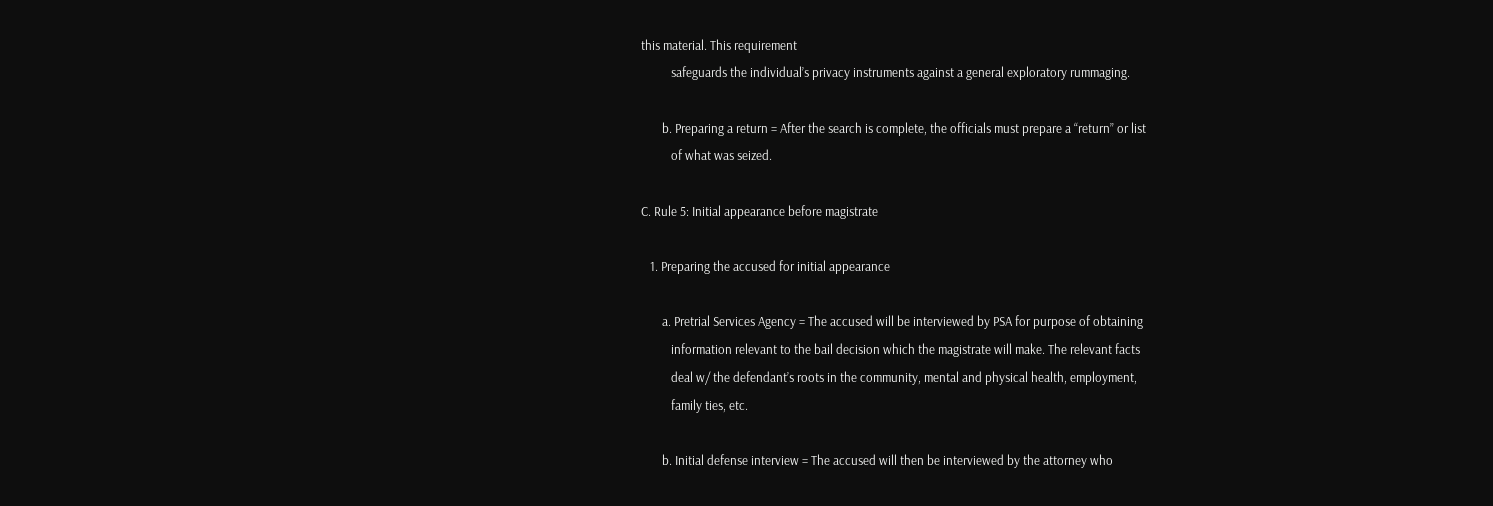this material. This requirement
          safeguards the individual’s privacy instruments against a general exploratory rummaging.

       b. Preparing a return = After the search is complete, the officials must prepare a “return” or list
          of what was seized.

C. Rule 5: Initial appearance before magistrate

   1. Preparing the accused for initial appearance

       a. Pretrial Services Agency = The accused will be interviewed by PSA for purpose of obtaining
          information relevant to the bail decision which the magistrate will make. The relevant facts
          deal w/ the defendant’s roots in the community, mental and physical health, employment,
          family ties, etc.

       b. Initial defense interview = The accused will then be interviewed by the attorney who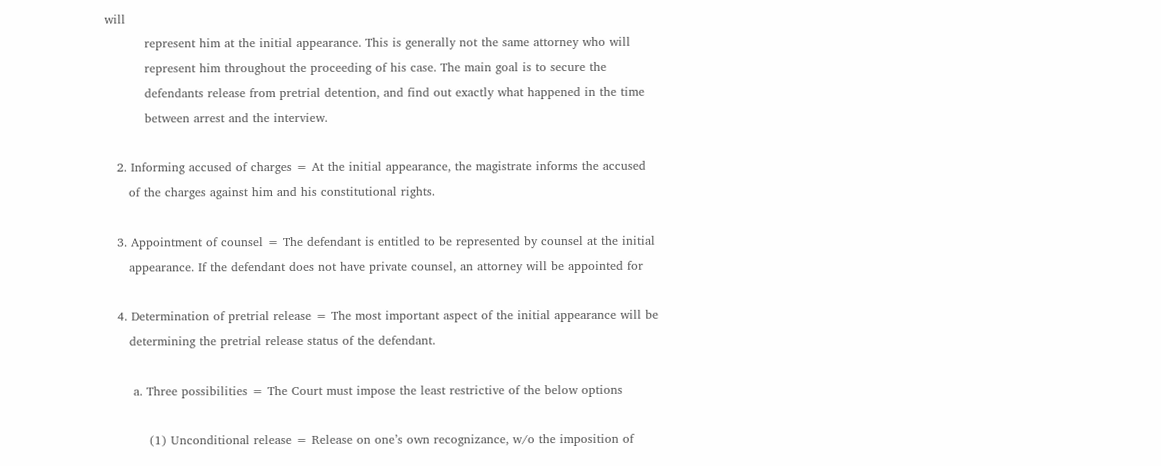will
          represent him at the initial appearance. This is generally not the same attorney who will
          represent him throughout the proceeding of his case. The main goal is to secure the
          defendants release from pretrial detention, and find out exactly what happened in the time
          between arrest and the interview.

   2. Informing accused of charges = At the initial appearance, the magistrate informs the accused
      of the charges against him and his constitutional rights.

   3. Appointment of counsel = The defendant is entitled to be represented by counsel at the initial
      appearance. If the defendant does not have private counsel, an attorney will be appointed for

   4. Determination of pretrial release = The most important aspect of the initial appearance will be
      determining the pretrial release status of the defendant.

       a. Three possibilities = The Court must impose the least restrictive of the below options

           (1) Unconditional release = Release on one’s own recognizance, w/o the imposition of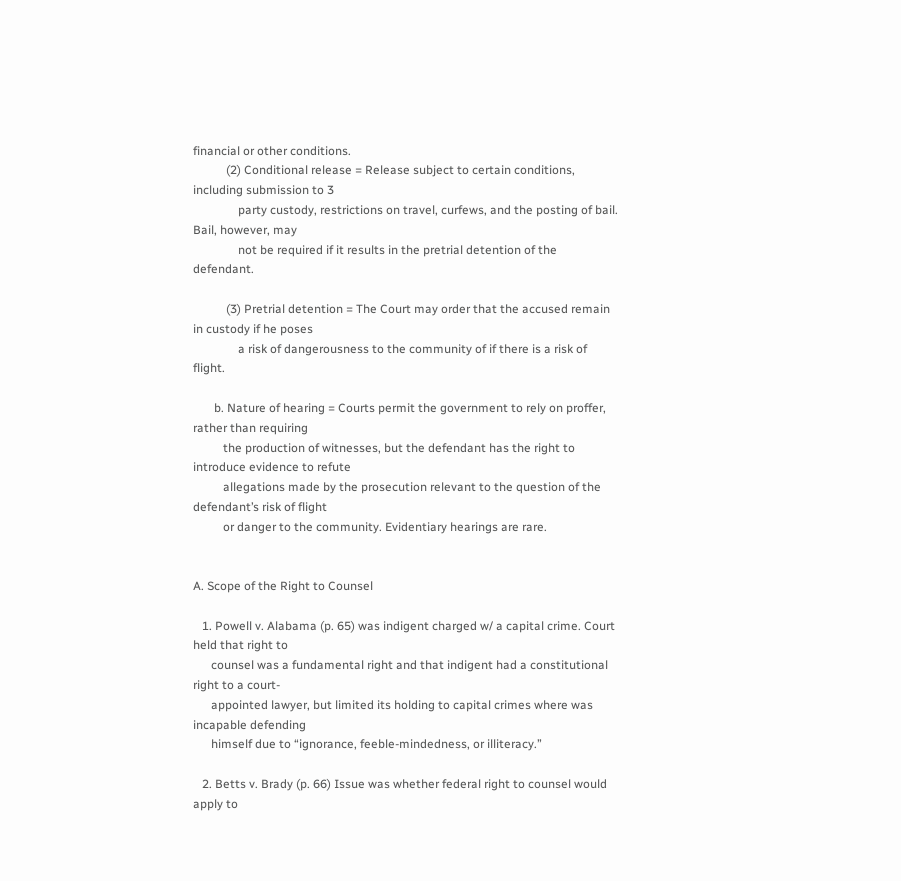financial or other conditions.
           (2) Conditional release = Release subject to certain conditions, including submission to 3
               party custody, restrictions on travel, curfews, and the posting of bail. Bail, however, may
               not be required if it results in the pretrial detention of the defendant.

           (3) Pretrial detention = The Court may order that the accused remain in custody if he poses
               a risk of dangerousness to the community of if there is a risk of flight.

       b. Nature of hearing = Courts permit the government to rely on proffer, rather than requiring
          the production of witnesses, but the defendant has the right to introduce evidence to refute
          allegations made by the prosecution relevant to the question of the defendant’s risk of flight
          or danger to the community. Evidentiary hearings are rare.


A. Scope of the Right to Counsel

   1. Powell v. Alabama (p. 65) was indigent charged w/ a capital crime. Court held that right to
      counsel was a fundamental right and that indigent had a constitutional right to a court-
      appointed lawyer, but limited its holding to capital crimes where was incapable defending
      himself due to “ignorance, feeble-mindedness, or illiteracy.”

   2. Betts v. Brady (p. 66) Issue was whether federal right to counsel would apply to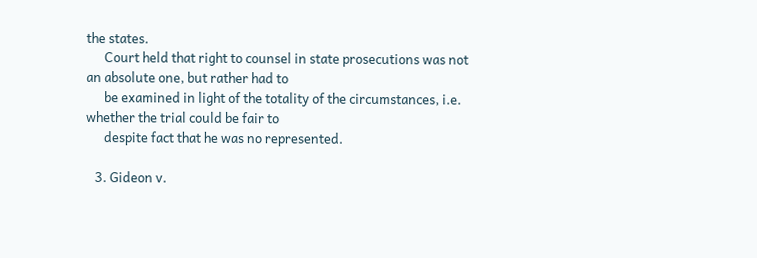the states.
      Court held that right to counsel in state prosecutions was not an absolute one, but rather had to
      be examined in light of the totality of the circumstances, i.e. whether the trial could be fair to
      despite fact that he was no represented.

   3. Gideon v.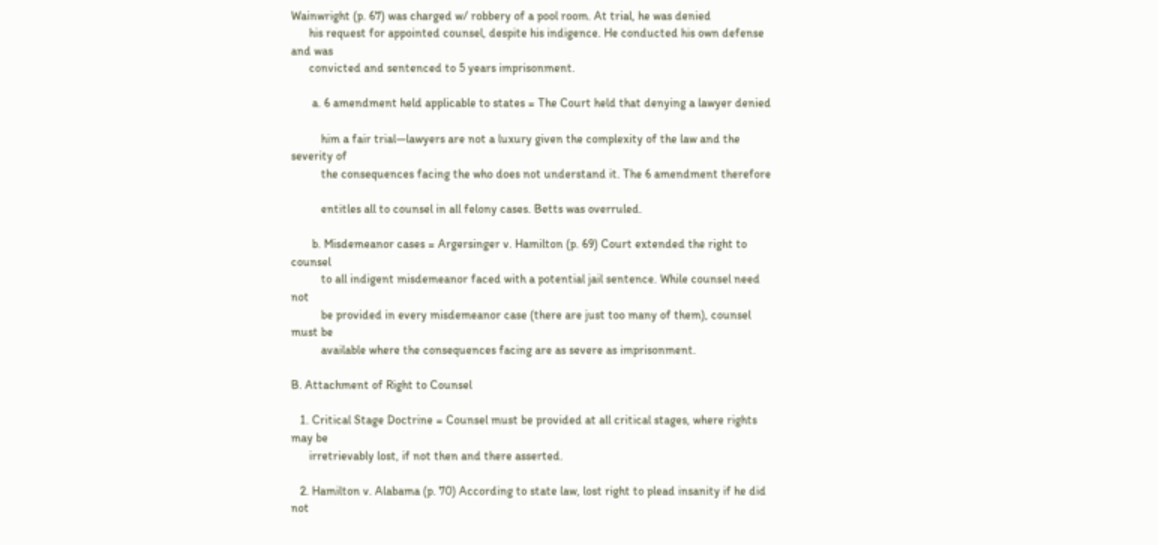Wainwright (p. 67) was charged w/ robbery of a pool room. At trial, he was denied
      his request for appointed counsel, despite his indigence. He conducted his own defense and was
      convicted and sentenced to 5 years imprisonment.

       a. 6 amendment held applicable to states = The Court held that denying a lawyer denied

          him a fair trial—lawyers are not a luxury given the complexity of the law and the severity of
          the consequences facing the who does not understand it. The 6 amendment therefore

          entitles all to counsel in all felony cases. Betts was overruled.

       b. Misdemeanor cases = Argersinger v. Hamilton (p. 69) Court extended the right to counsel
          to all indigent misdemeanor faced with a potential jail sentence. While counsel need not
          be provided in every misdemeanor case (there are just too many of them), counsel must be
          available where the consequences facing are as severe as imprisonment.

B. Attachment of Right to Counsel

   1. Critical Stage Doctrine = Counsel must be provided at all critical stages, where rights may be
      irretrievably lost, if not then and there asserted.

   2. Hamilton v. Alabama (p. 70) According to state law, lost right to plead insanity if he did not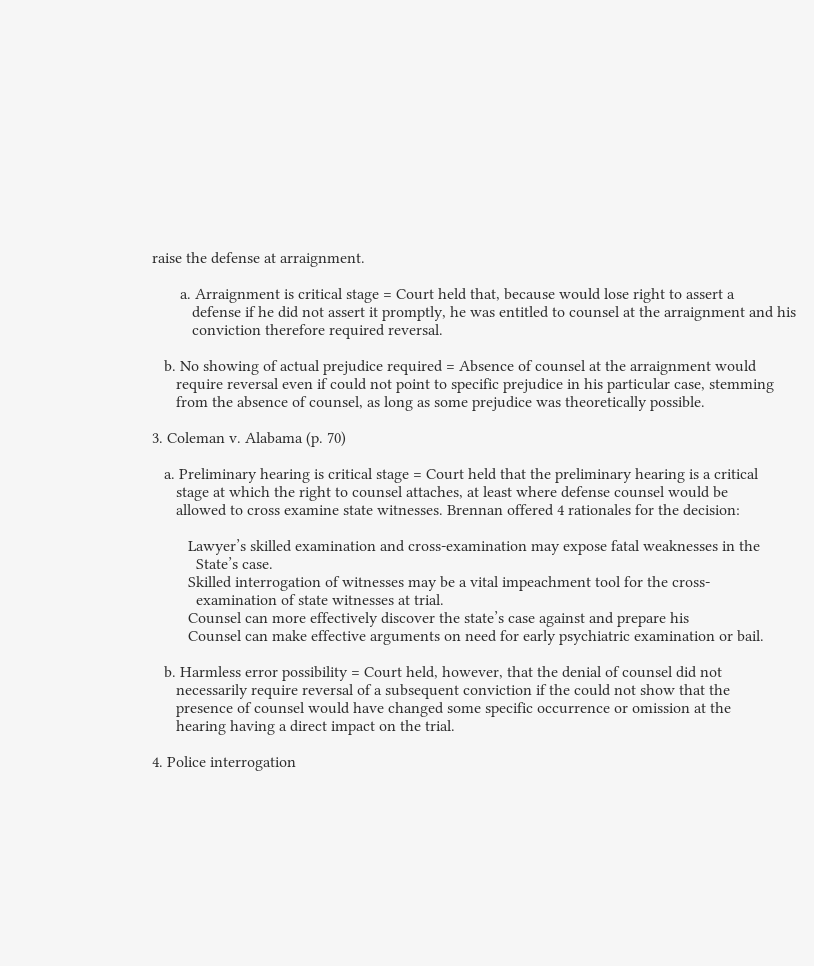raise the defense at arraignment.

       a. Arraignment is critical stage = Court held that, because would lose right to assert a
          defense if he did not assert it promptly, he was entitled to counsel at the arraignment and his
          conviction therefore required reversal.

   b. No showing of actual prejudice required = Absence of counsel at the arraignment would
      require reversal even if could not point to specific prejudice in his particular case, stemming
      from the absence of counsel, as long as some prejudice was theoretically possible.

3. Coleman v. Alabama (p. 70)

   a. Preliminary hearing is critical stage = Court held that the preliminary hearing is a critical
      stage at which the right to counsel attaches, at least where defense counsel would be
      allowed to cross examine state witnesses. Brennan offered 4 rationales for the decision:

         Lawyer’s skilled examination and cross-examination may expose fatal weaknesses in the
           State’s case.
         Skilled interrogation of witnesses may be a vital impeachment tool for the cross-
           examination of state witnesses at trial.
         Counsel can more effectively discover the state’s case against and prepare his
         Counsel can make effective arguments on need for early psychiatric examination or bail.

   b. Harmless error possibility = Court held, however, that the denial of counsel did not
      necessarily require reversal of a subsequent conviction if the could not show that the
      presence of counsel would have changed some specific occurrence or omission at the
      hearing having a direct impact on the trial.

4. Police interrogation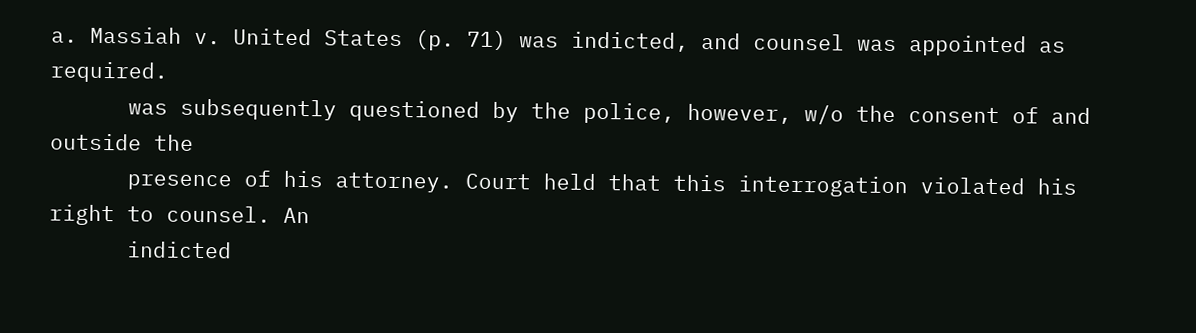a. Massiah v. United States (p. 71) was indicted, and counsel was appointed as required.
      was subsequently questioned by the police, however, w/o the consent of and outside the
      presence of his attorney. Court held that this interrogation violated his right to counsel. An
      indicted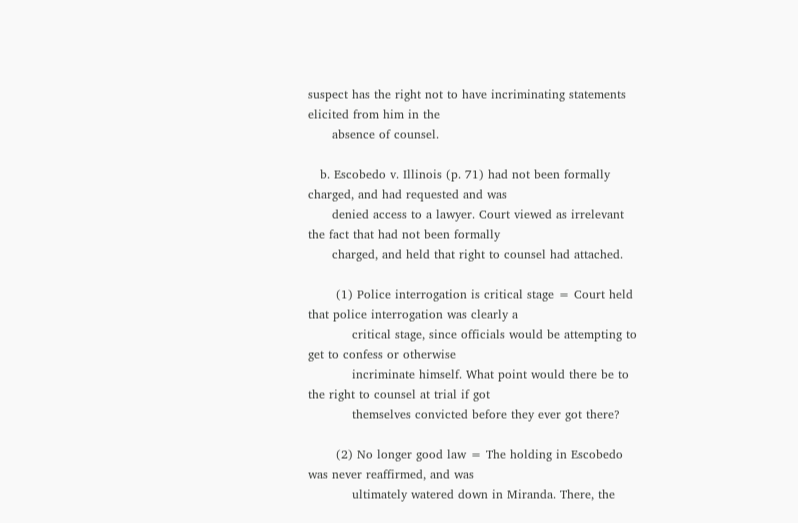suspect has the right not to have incriminating statements elicited from him in the
      absence of counsel.

   b. Escobedo v. Illinois (p. 71) had not been formally charged, and had requested and was
      denied access to a lawyer. Court viewed as irrelevant the fact that had not been formally
      charged, and held that right to counsel had attached.

       (1) Police interrogation is critical stage = Court held that police interrogation was clearly a
           critical stage, since officials would be attempting to get to confess or otherwise
           incriminate himself. What point would there be to the right to counsel at trial if got
           themselves convicted before they ever got there?

       (2) No longer good law = The holding in Escobedo was never reaffirmed, and was
           ultimately watered down in Miranda. There, the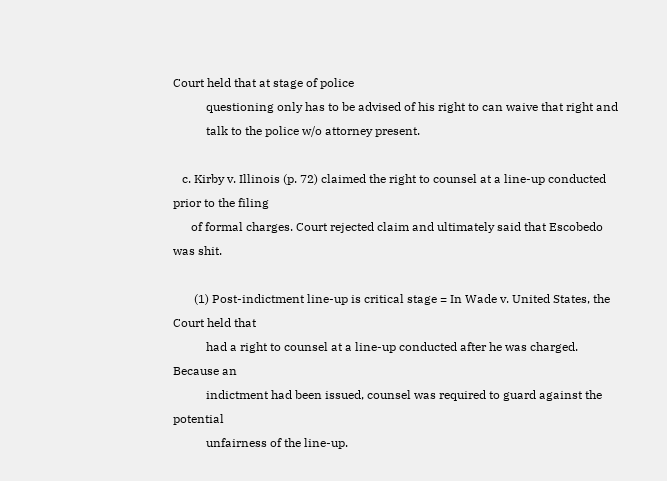Court held that at stage of police
           questioning only has to be advised of his right to can waive that right and
           talk to the police w/o attorney present.

   c. Kirby v. Illinois (p. 72) claimed the right to counsel at a line-up conducted prior to the filing
      of formal charges. Court rejected claim and ultimately said that Escobedo was shit.

       (1) Post-indictment line-up is critical stage = In Wade v. United States, the Court held that
           had a right to counsel at a line-up conducted after he was charged. Because an
           indictment had been issued, counsel was required to guard against the potential
           unfairness of the line-up.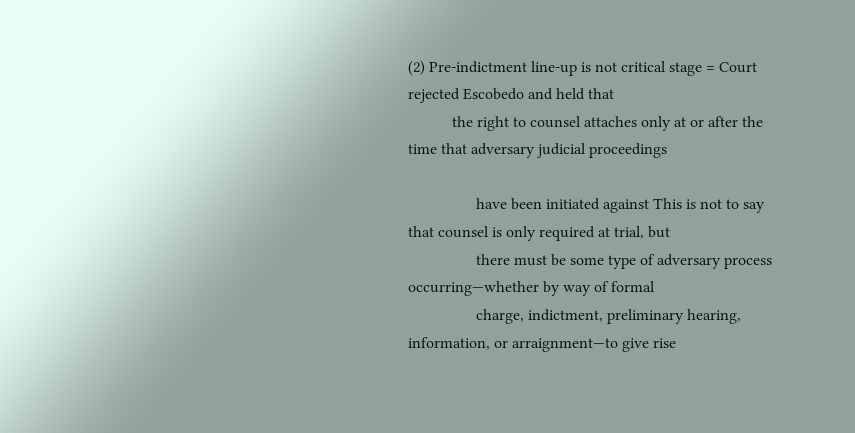(2) Pre-indictment line-up is not critical stage = Court rejected Escobedo and held that
           the right to counsel attaches only at or after the time that adversary judicial proceedings

                 have been initiated against This is not to say that counsel is only required at trial, but
                 there must be some type of adversary process occurring—whether by way of formal
                 charge, indictment, preliminary hearing, information, or arraignment—to give rise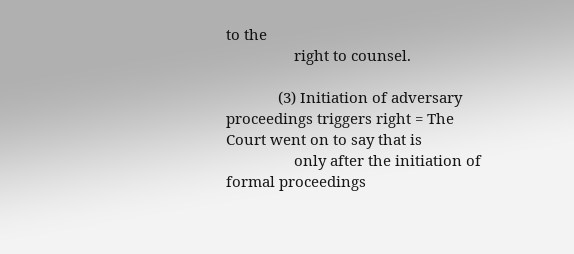to the
                 right to counsel.

             (3) Initiation of adversary proceedings triggers right = The Court went on to say that is
                 only after the initiation of formal proceedings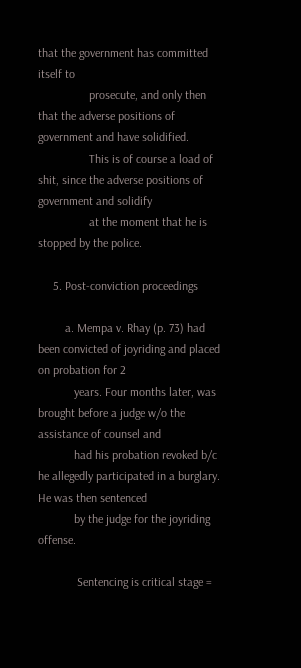that the government has committed itself to
                 prosecute, and only then that the adverse positions of government and have solidified.
                 This is of course a load of shit, since the adverse positions of government and solidify
                 at the moment that he is stopped by the police.

     5. Post-conviction proceedings

         a. Mempa v. Rhay (p. 73) had been convicted of joyriding and placed on probation for 2
            years. Four months later, was brought before a judge w/o the assistance of counsel and
            had his probation revoked b/c he allegedly participated in a burglary. He was then sentenced
            by the judge for the joyriding offense.

             Sentencing is critical stage =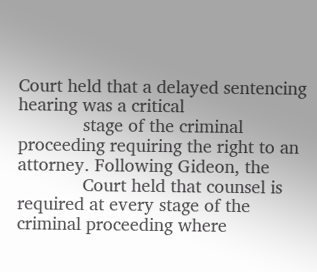Court held that a delayed sentencing hearing was a critical
             stage of the criminal proceeding requiring the right to an attorney. Following Gideon, the
             Court held that counsel is required at every stage of the criminal proceeding where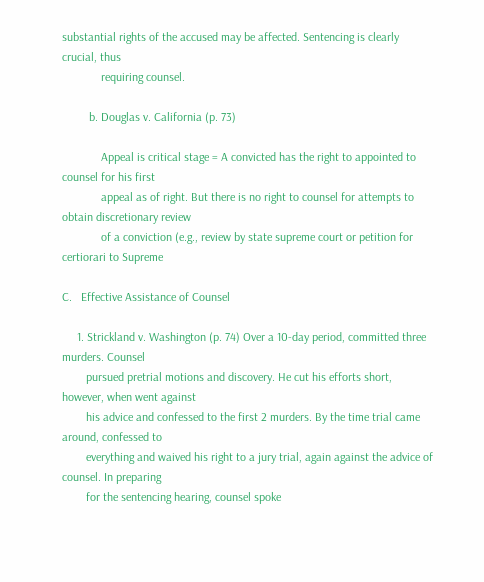substantial rights of the accused may be affected. Sentencing is clearly crucial, thus
             requiring counsel.

         b. Douglas v. California (p. 73)

             Appeal is critical stage = A convicted has the right to appointed to counsel for his first
             appeal as of right. But there is no right to counsel for attempts to obtain discretionary review
             of a conviction (e.g., review by state supreme court or petition for certiorari to Supreme

C.   Effective Assistance of Counsel

     1. Strickland v. Washington (p. 74) Over a 10-day period, committed three murders. Counsel
        pursued pretrial motions and discovery. He cut his efforts short, however, when went against
        his advice and confessed to the first 2 murders. By the time trial came around, confessed to
        everything and waived his right to a jury trial, again against the advice of counsel. In preparing
        for the sentencing hearing, counsel spoke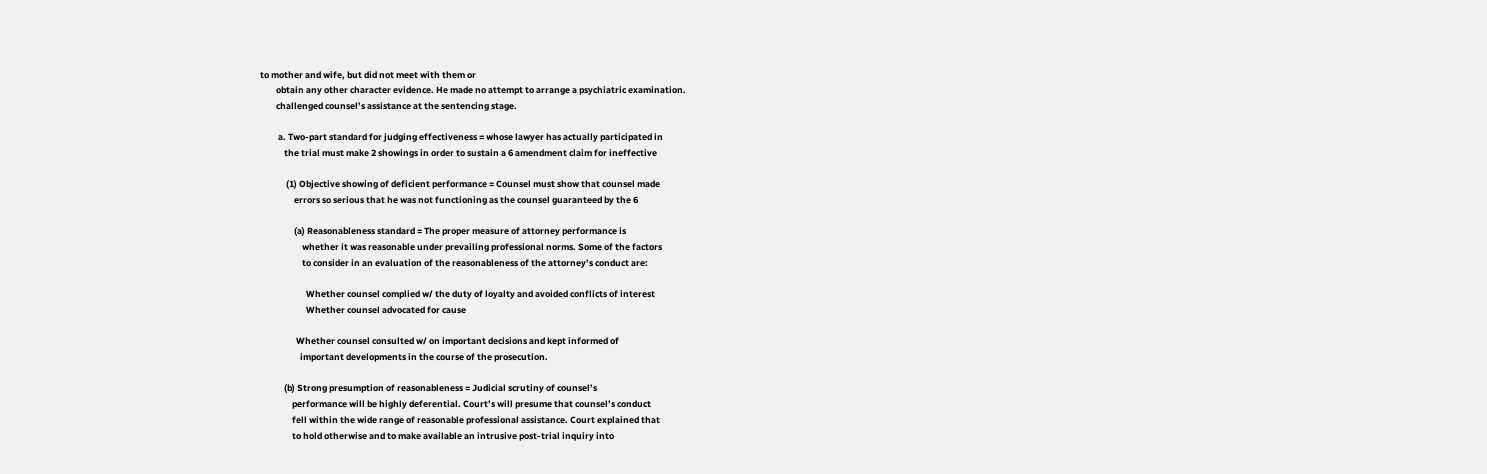to mother and wife, but did not meet with them or
        obtain any other character evidence. He made no attempt to arrange a psychiatric examination.
        challenged counsel’s assistance at the sentencing stage.

         a. Two-part standard for judging effectiveness = whose lawyer has actually participated in
            the trial must make 2 showings in order to sustain a 6 amendment claim for ineffective

             (1) Objective showing of deficient performance = Counsel must show that counsel made
                 errors so serious that he was not functioning as the counsel guaranteed by the 6

                 (a) Reasonableness standard = The proper measure of attorney performance is
                     whether it was reasonable under prevailing professional norms. Some of the factors
                     to consider in an evaluation of the reasonableness of the attorney’s conduct are:

                       Whether counsel complied w/ the duty of loyalty and avoided conflicts of interest
                       Whether counsel advocated for cause

                  Whether counsel consulted w/ on important decisions and kept informed of
                    important developments in the course of the prosecution.

            (b) Strong presumption of reasonableness = Judicial scrutiny of counsel’s
                performance will be highly deferential. Court’s will presume that counsel’s conduct
                fell within the wide range of reasonable professional assistance. Court explained that
                to hold otherwise and to make available an intrusive post-trial inquiry into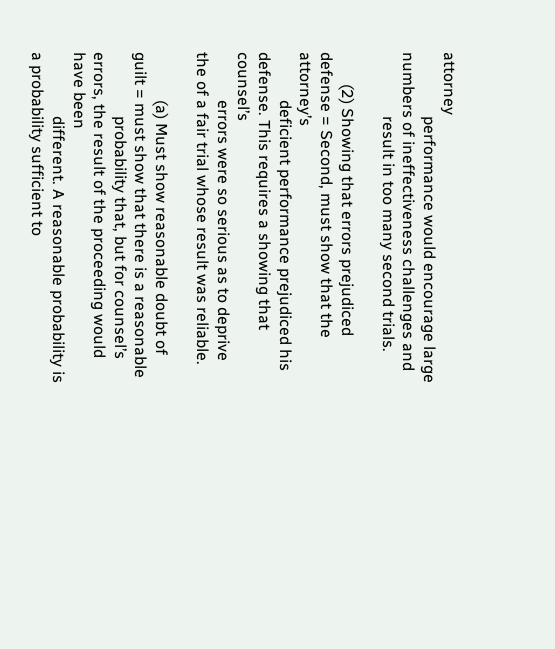attorney
                performance would encourage large numbers of ineffectiveness challenges and
                result in too many second trials.

        (2) Showing that errors prejudiced defense = Second, must show that the attorney’s
            deficient performance prejudiced his defense. This requires a showing that counsel’s
            errors were so serious as to deprive the of a fair trial whose result was reliable.

            (a) Must show reasonable doubt of guilt = must show that there is a reasonable
                probability that, but for counsel’s errors, the result of the proceeding would have been
                different. A reasonable probability is a probability sufficient to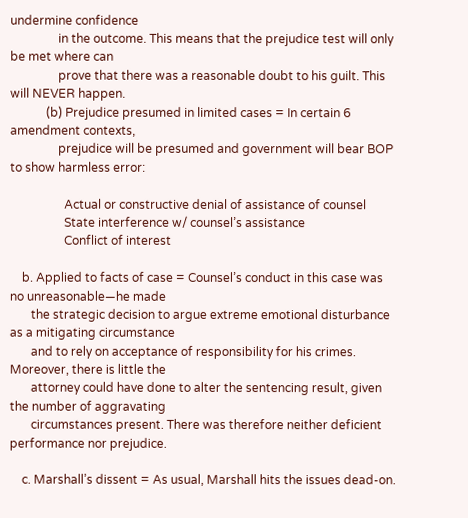undermine confidence
                in the outcome. This means that the prejudice test will only be met where can
                prove that there was a reasonable doubt to his guilt. This will NEVER happen.
            (b) Prejudice presumed in limited cases = In certain 6 amendment contexts,
                prejudice will be presumed and government will bear BOP to show harmless error:

                  Actual or constructive denial of assistance of counsel
                  State interference w/ counsel’s assistance
                  Conflict of interest

    b. Applied to facts of case = Counsel’s conduct in this case was no unreasonable—he made
       the strategic decision to argue extreme emotional disturbance as a mitigating circumstance
       and to rely on acceptance of responsibility for his crimes. Moreover, there is little the
       attorney could have done to alter the sentencing result, given the number of aggravating
       circumstances present. There was therefore neither deficient performance nor prejudice.

    c. Marshall’s dissent = As usual, Marshall hits the issues dead-on.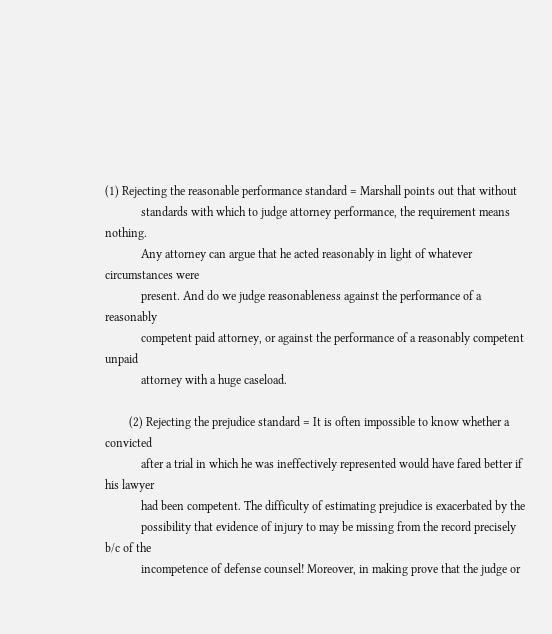(1) Rejecting the reasonable performance standard = Marshall points out that without
            standards with which to judge attorney performance, the requirement means nothing.
            Any attorney can argue that he acted reasonably in light of whatever circumstances were
            present. And do we judge reasonableness against the performance of a reasonably
            competent paid attorney, or against the performance of a reasonably competent unpaid
            attorney with a huge caseload.

        (2) Rejecting the prejudice standard = It is often impossible to know whether a convicted
            after a trial in which he was ineffectively represented would have fared better if his lawyer
            had been competent. The difficulty of estimating prejudice is exacerbated by the
            possibility that evidence of injury to may be missing from the record precisely b/c of the
            incompetence of defense counsel! Moreover, in making prove that the judge or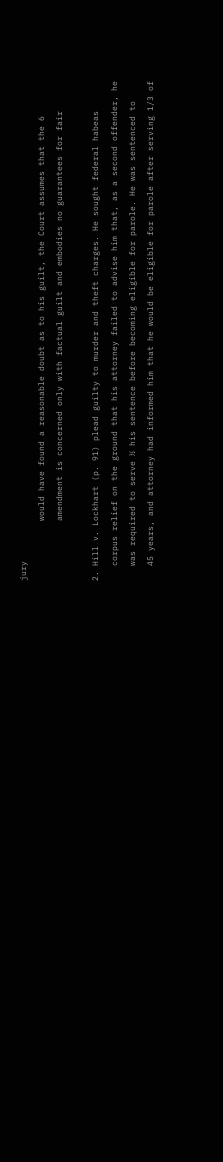jury
            would have found a reasonable doubt as to his guilt, the Court assumes that the 6
            amendment is concerned only with factual guilt and embodies no guarantees for fair

2. Hill v. Lockhart (p. 91) plead guilty to murder and theft charges. He sought federal habeas
   corpus relief on the ground that his attorney failed to advise him that, as a second offender, he
   was required to serve ½ his sentence before becoming eligible for parole. He was sentenced to
   45 years, and attorney had informed him that he would be eligible for parole after serving 1/3 of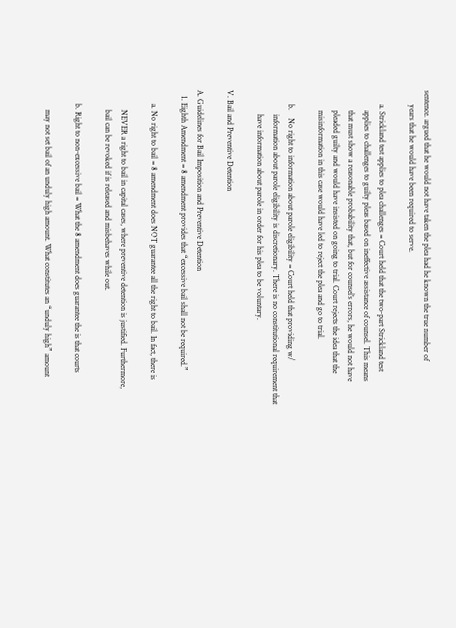sentence. argued that he would not have taken the plea had he known the true number of
       years that he would have been required to serve.

       a. Strickland test applies to plea challenges = Court held that the two-part Strickland test
          applies to challenges to guilty pleas based on ineffective assistance of counsel. This means
          that must show a reasonable probability that, but for counsel’s errors, he would not have
          pleaded guilty and would have insisted on going to trial. Court rejects the idea that the
          misinformation in this case would have led to reject the plea and go to trial.

       b.    No right to information about parole eligibility = Court held that providing w/
            information about parole eligibility is discretionary. There is no constitutional requirement that
            have information about parole in order for his plea to be voluntary.

V. Bail and Preventive Detention

A. Guidelines for Bail Imposition and Preventive Detention
   1. Eighth Amendment = 8 amendment provides that “excessive bail shall not be required.”

       a. No right to bail = 8 amendment does NOT guarantee all the right to bail. In fact, there is

          NEVER a right to bail in capital cases, where preventive detention is justified. Furthermore,
          bail can be revoked if is released and misbehaves while out.

       b. Right to non-excessive bail = What the 8 amendment does guarantee the is that courts

          may not set bail of an unduly high amount. What constitutes an “unduly high” amount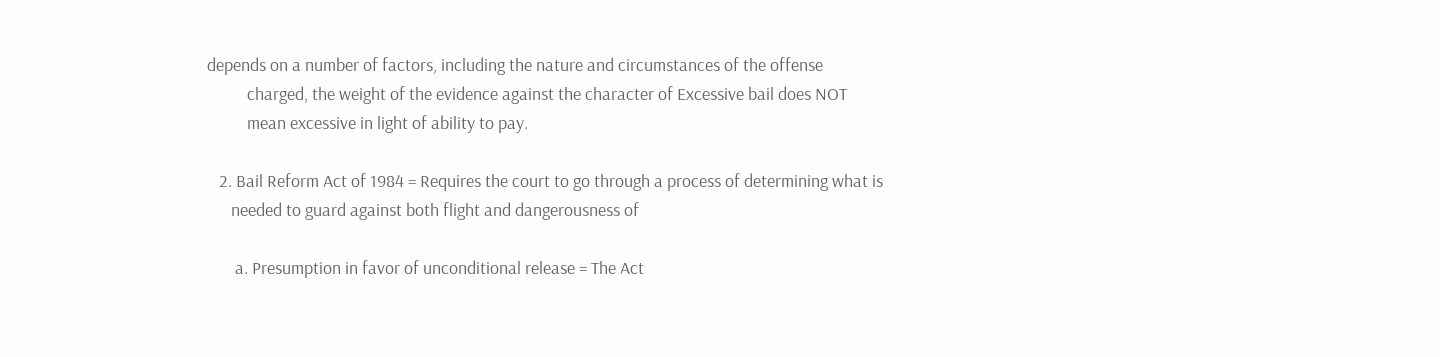depends on a number of factors, including the nature and circumstances of the offense
          charged, the weight of the evidence against the character of Excessive bail does NOT
          mean excessive in light of ability to pay.

   2. Bail Reform Act of 1984 = Requires the court to go through a process of determining what is
      needed to guard against both flight and dangerousness of

       a. Presumption in favor of unconditional release = The Act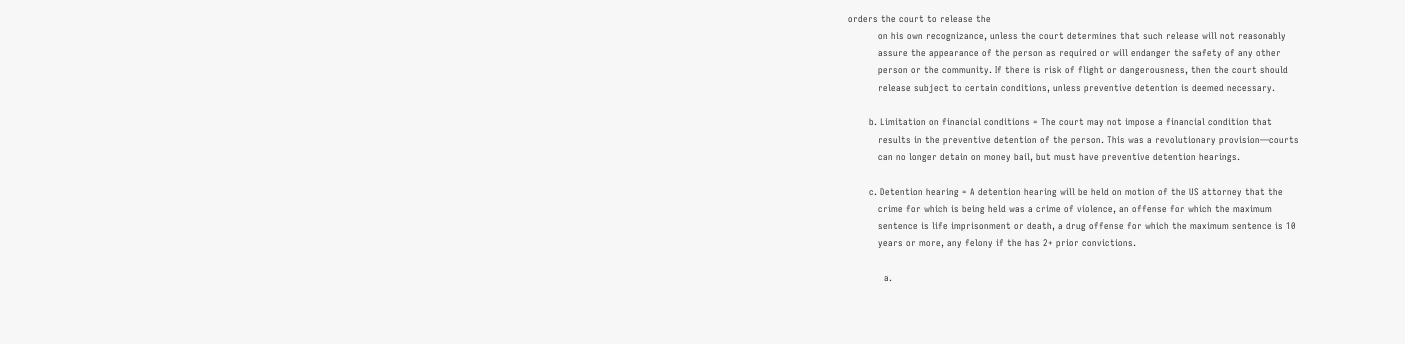orders the court to release the
          on his own recognizance, unless the court determines that such release will not reasonably
          assure the appearance of the person as required or will endanger the safety of any other
          person or the community. If there is risk of flight or dangerousness, then the court should
          release subject to certain conditions, unless preventive detention is deemed necessary.

       b. Limitation on financial conditions = The court may not impose a financial condition that
          results in the preventive detention of the person. This was a revolutionary provision—courts
          can no longer detain on money bail, but must have preventive detention hearings.

       c. Detention hearing = A detention hearing will be held on motion of the US attorney that the
          crime for which is being held was a crime of violence, an offense for which the maximum
          sentence is life imprisonment or death, a drug offense for which the maximum sentence is 10
          years or more, any felony if the has 2+ prior convictions.

            a.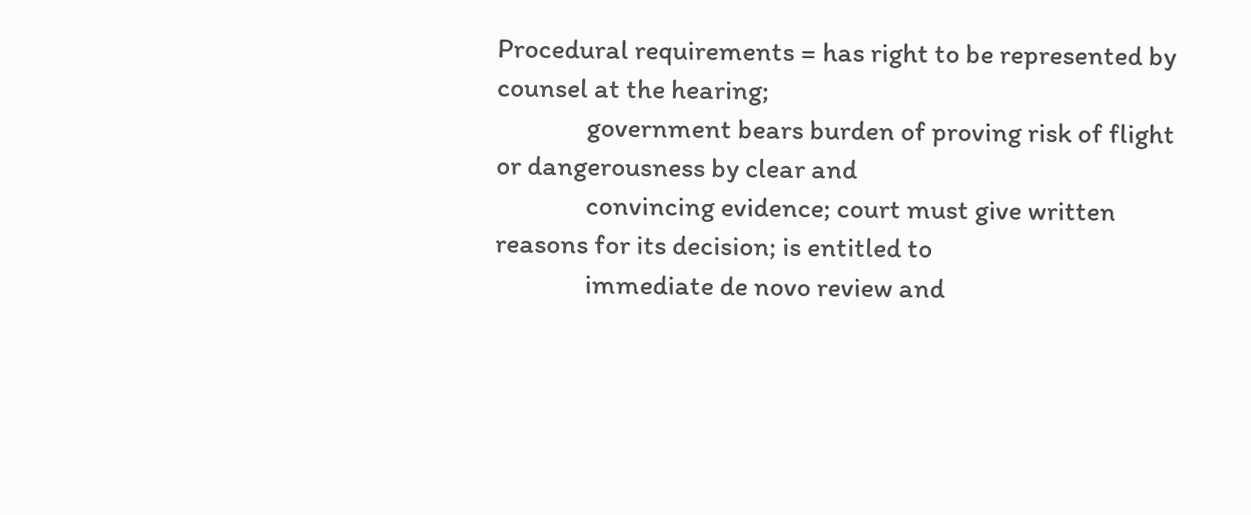Procedural requirements = has right to be represented by counsel at the hearing;
               government bears burden of proving risk of flight or dangerousness by clear and
               convincing evidence; court must give written reasons for its decision; is entitled to
               immediate de novo review and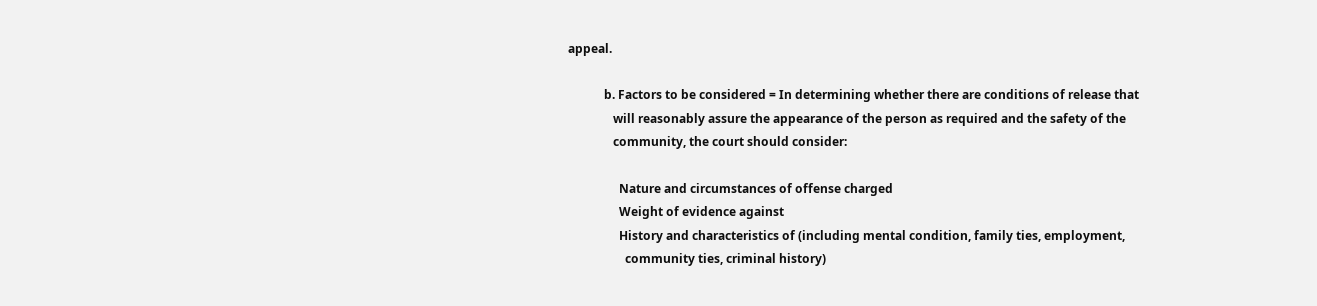appeal.

            b. Factors to be considered = In determining whether there are conditions of release that
               will reasonably assure the appearance of the person as required and the safety of the
               community, the court should consider:

                 Nature and circumstances of offense charged
                 Weight of evidence against
                 History and characteristics of (including mental condition, family ties, employment,
                   community ties, criminal history)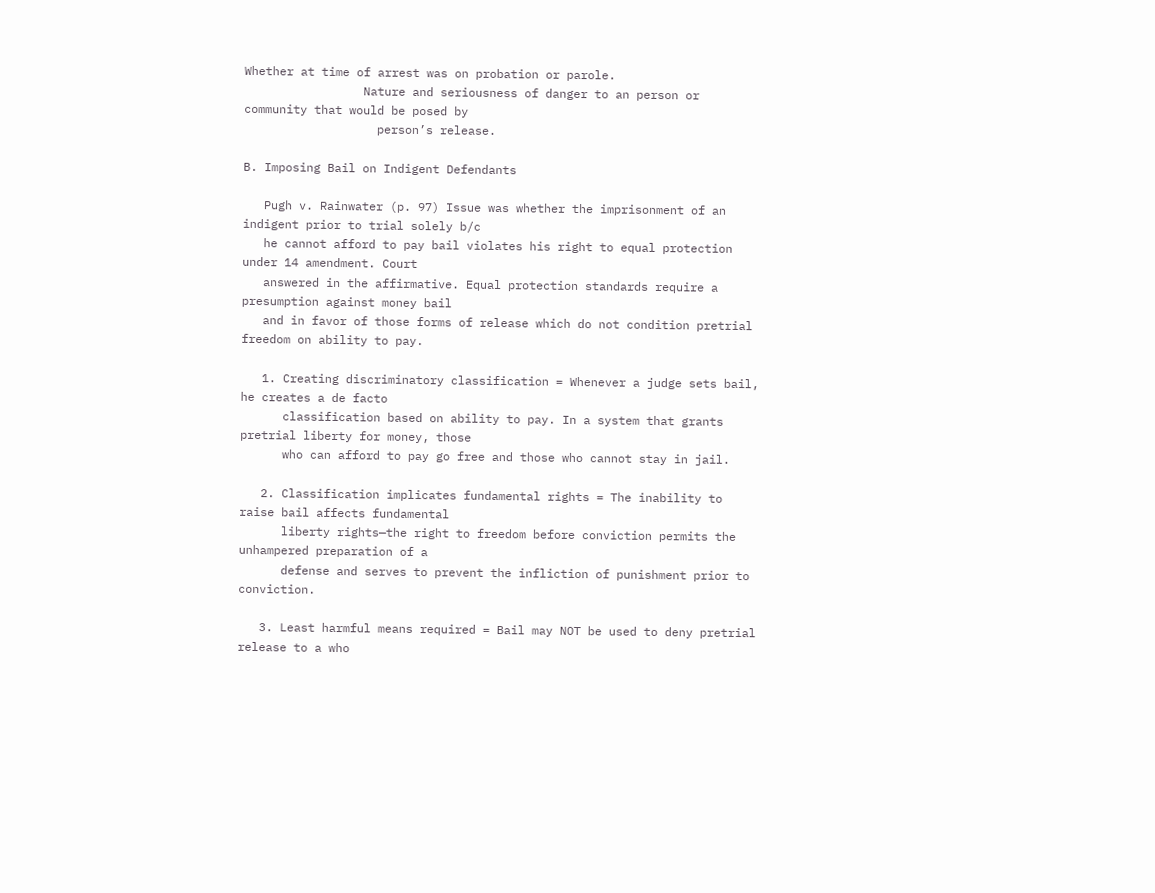Whether at time of arrest was on probation or parole.
                 Nature and seriousness of danger to an person or community that would be posed by
                   person’s release.

B. Imposing Bail on Indigent Defendants

   Pugh v. Rainwater (p. 97) Issue was whether the imprisonment of an indigent prior to trial solely b/c
   he cannot afford to pay bail violates his right to equal protection under 14 amendment. Court
   answered in the affirmative. Equal protection standards require a presumption against money bail
   and in favor of those forms of release which do not condition pretrial freedom on ability to pay.

   1. Creating discriminatory classification = Whenever a judge sets bail, he creates a de facto
      classification based on ability to pay. In a system that grants pretrial liberty for money, those
      who can afford to pay go free and those who cannot stay in jail.

   2. Classification implicates fundamental rights = The inability to raise bail affects fundamental
      liberty rights—the right to freedom before conviction permits the unhampered preparation of a
      defense and serves to prevent the infliction of punishment prior to conviction.

   3. Least harmful means required = Bail may NOT be used to deny pretrial release to a who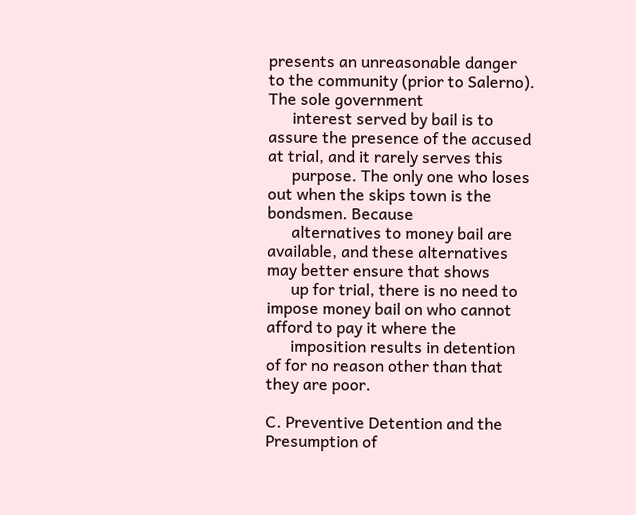presents an unreasonable danger to the community (prior to Salerno). The sole government
      interest served by bail is to assure the presence of the accused at trial, and it rarely serves this
      purpose. The only one who loses out when the skips town is the bondsmen. Because
      alternatives to money bail are available, and these alternatives may better ensure that shows
      up for trial, there is no need to impose money bail on who cannot afford to pay it where the
      imposition results in detention of for no reason other than that they are poor.

C. Preventive Detention and the Presumption of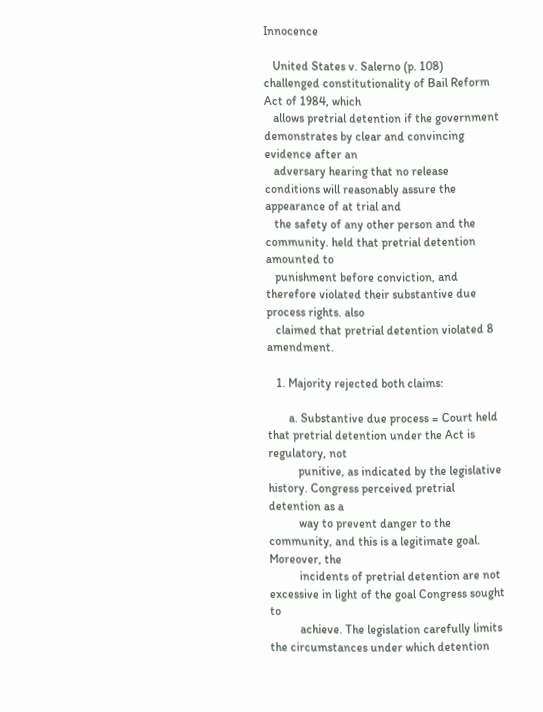Innocence

   United States v. Salerno (p. 108) challenged constitutionality of Bail Reform Act of 1984, which
   allows pretrial detention if the government demonstrates by clear and convincing evidence after an
   adversary hearing that no release conditions will reasonably assure the appearance of at trial and
   the safety of any other person and the community. held that pretrial detention amounted to
   punishment before conviction, and therefore violated their substantive due process rights. also
   claimed that pretrial detention violated 8 amendment.

   1. Majority rejected both claims:

       a. Substantive due process = Court held that pretrial detention under the Act is regulatory, not
          punitive, as indicated by the legislative history. Congress perceived pretrial detention as a
          way to prevent danger to the community, and this is a legitimate goal. Moreover, the
          incidents of pretrial detention are not excessive in light of the goal Congress sought to
          achieve. The legislation carefully limits the circumstances under which detention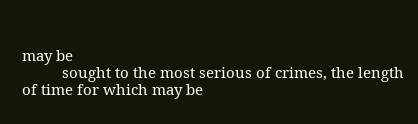may be
          sought to the most serious of crimes, the length of time for which may be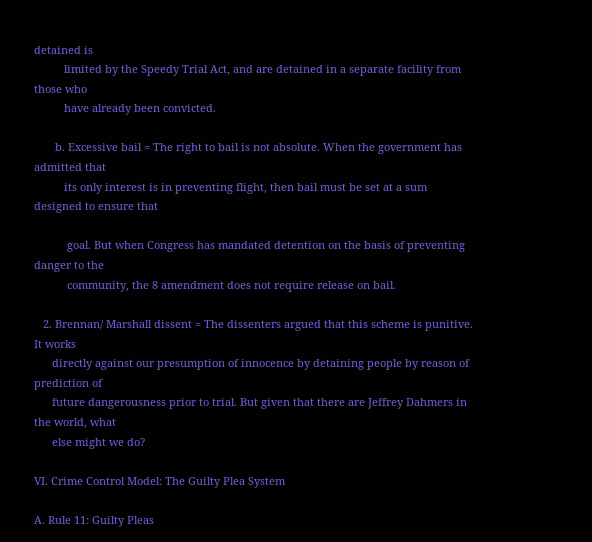detained is
          limited by the Speedy Trial Act, and are detained in a separate facility from those who
          have already been convicted.

       b. Excessive bail = The right to bail is not absolute. When the government has admitted that
          its only interest is in preventing flight, then bail must be set at a sum designed to ensure that

           goal. But when Congress has mandated detention on the basis of preventing danger to the
           community, the 8 amendment does not require release on bail.

   2. Brennan/ Marshall dissent = The dissenters argued that this scheme is punitive. It works
      directly against our presumption of innocence by detaining people by reason of prediction of
      future dangerousness prior to trial. But given that there are Jeffrey Dahmers in the world, what
      else might we do?

VI. Crime Control Model: The Guilty Plea System

A. Rule 11: Guilty Pleas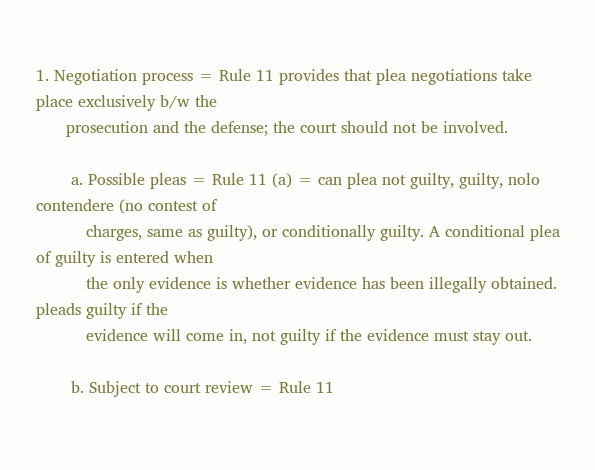1. Negotiation process = Rule 11 provides that plea negotiations take place exclusively b/w the
      prosecution and the defense; the court should not be involved.

       a. Possible pleas = Rule 11 (a) = can plea not guilty, guilty, nolo contendere (no contest of
          charges, same as guilty), or conditionally guilty. A conditional plea of guilty is entered when
          the only evidence is whether evidence has been illegally obtained. pleads guilty if the
          evidence will come in, not guilty if the evidence must stay out.

       b. Subject to court review = Rule 11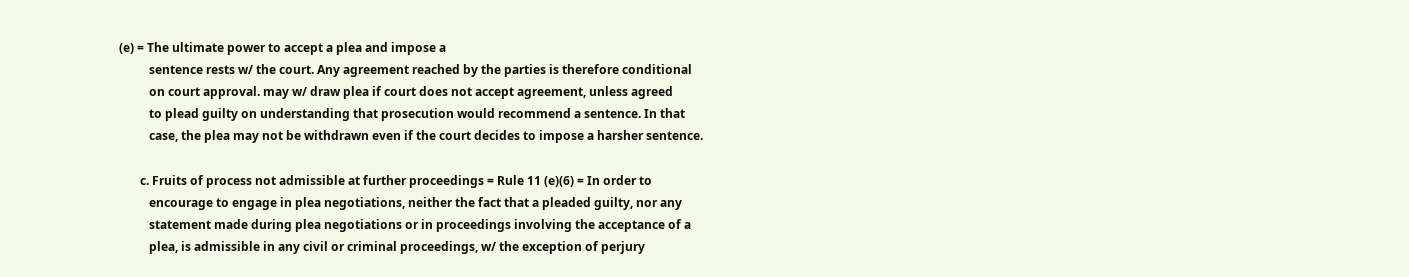(e) = The ultimate power to accept a plea and impose a
          sentence rests w/ the court. Any agreement reached by the parties is therefore conditional
          on court approval. may w/ draw plea if court does not accept agreement, unless agreed
          to plead guilty on understanding that prosecution would recommend a sentence. In that
          case, the plea may not be withdrawn even if the court decides to impose a harsher sentence.

       c. Fruits of process not admissible at further proceedings = Rule 11 (e)(6) = In order to
          encourage to engage in plea negotiations, neither the fact that a pleaded guilty, nor any
          statement made during plea negotiations or in proceedings involving the acceptance of a
          plea, is admissible in any civil or criminal proceedings, w/ the exception of perjury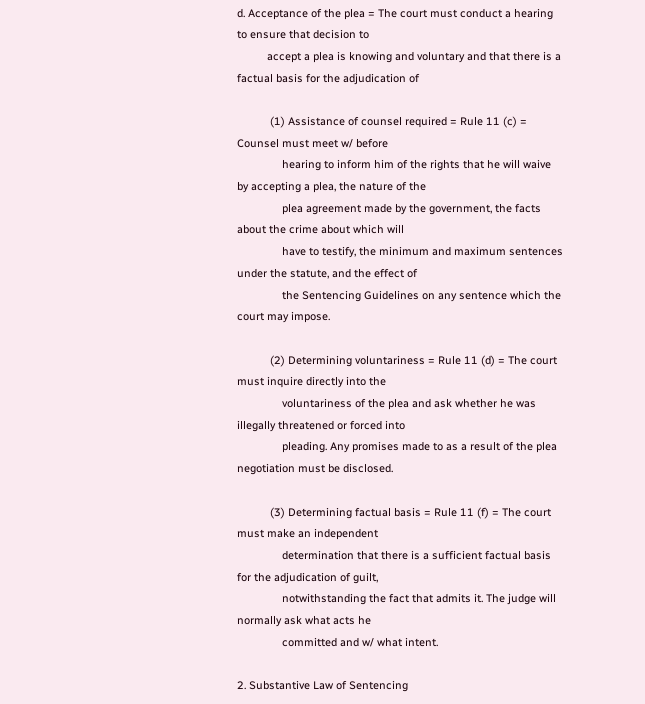d. Acceptance of the plea = The court must conduct a hearing to ensure that decision to
          accept a plea is knowing and voluntary and that there is a factual basis for the adjudication of

           (1) Assistance of counsel required = Rule 11 (c) = Counsel must meet w/ before
               hearing to inform him of the rights that he will waive by accepting a plea, the nature of the
               plea agreement made by the government, the facts about the crime about which will
               have to testify, the minimum and maximum sentences under the statute, and the effect of
               the Sentencing Guidelines on any sentence which the court may impose.

           (2) Determining voluntariness = Rule 11 (d) = The court must inquire directly into the
               voluntariness of the plea and ask whether he was illegally threatened or forced into
               pleading. Any promises made to as a result of the plea negotiation must be disclosed.

           (3) Determining factual basis = Rule 11 (f) = The court must make an independent
               determination that there is a sufficient factual basis for the adjudication of guilt,
               notwithstanding the fact that admits it. The judge will normally ask what acts he
               committed and w/ what intent.

2. Substantive Law of Sentencing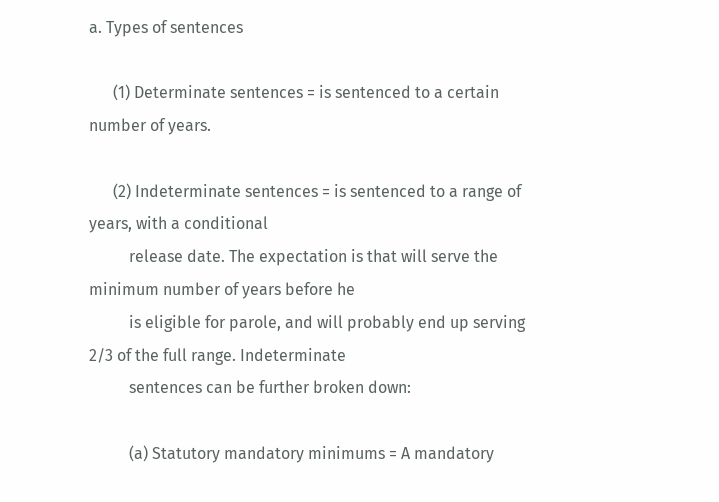a. Types of sentences

      (1) Determinate sentences = is sentenced to a certain number of years.

      (2) Indeterminate sentences = is sentenced to a range of years, with a conditional
          release date. The expectation is that will serve the minimum number of years before he
          is eligible for parole, and will probably end up serving 2/3 of the full range. Indeterminate
          sentences can be further broken down:

          (a) Statutory mandatory minimums = A mandatory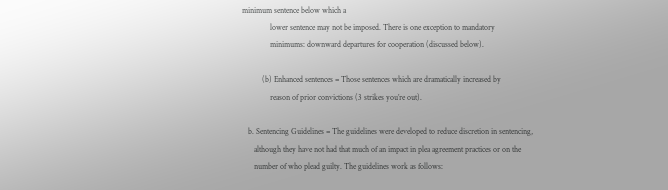minimum sentence below which a
              lower sentence may not be imposed. There is one exception to mandatory
              minimums: downward departures for cooperation (discussed below).

          (b) Enhanced sentences = Those sentences which are dramatically increased by
              reason of prior convictions (3 strikes you’re out).

   b. Sentencing Guidelines = The guidelines were developed to reduce discretion in sentencing,
      although they have not had that much of an impact in plea agreement practices or on the
      number of who plead guilty. The guidelines work as follows: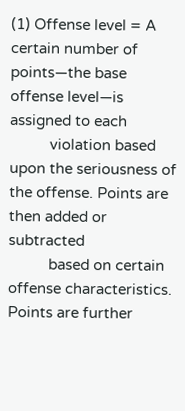(1) Offense level = A certain number of points—the base offense level—is assigned to each
          violation based upon the seriousness of the offense. Points are then added or subtracted
          based on certain offense characteristics. Points are further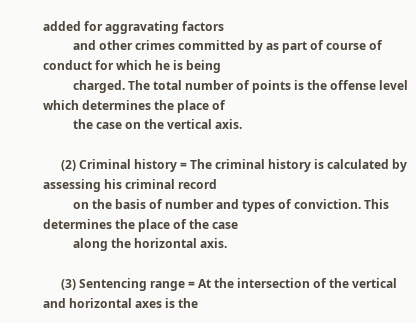added for aggravating factors
          and other crimes committed by as part of course of conduct for which he is being
          charged. The total number of points is the offense level which determines the place of
          the case on the vertical axis.

      (2) Criminal history = The criminal history is calculated by assessing his criminal record
          on the basis of number and types of conviction. This determines the place of the case
          along the horizontal axis.

      (3) Sentencing range = At the intersection of the vertical and horizontal axes is the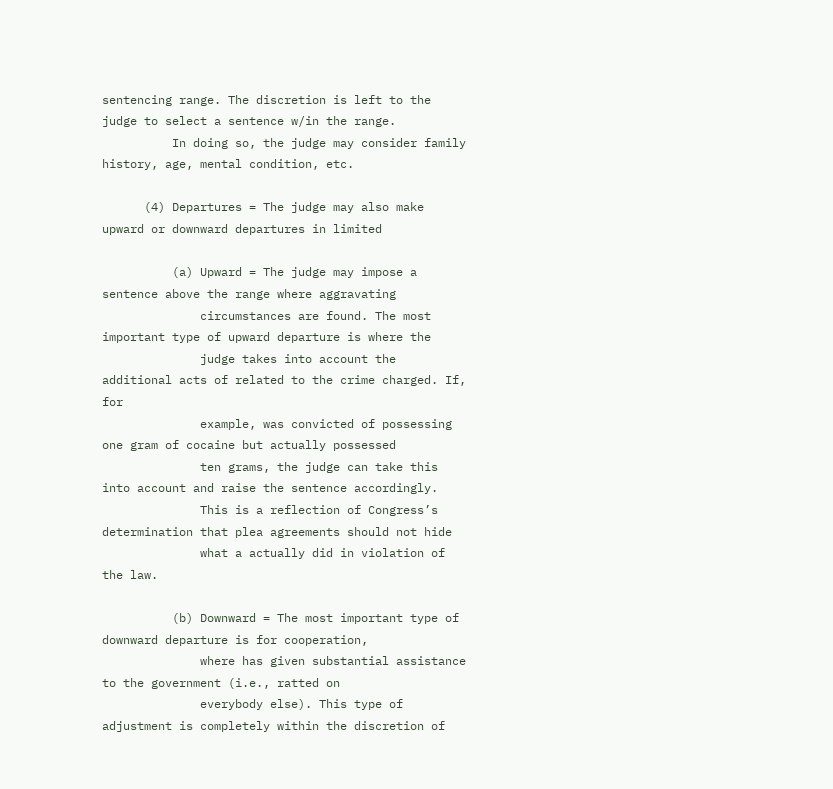sentencing range. The discretion is left to the judge to select a sentence w/in the range.
          In doing so, the judge may consider family history, age, mental condition, etc.

      (4) Departures = The judge may also make upward or downward departures in limited

          (a) Upward = The judge may impose a sentence above the range where aggravating
              circumstances are found. The most important type of upward departure is where the
              judge takes into account the additional acts of related to the crime charged. If, for
              example, was convicted of possessing one gram of cocaine but actually possessed
              ten grams, the judge can take this into account and raise the sentence accordingly.
              This is a reflection of Congress’s determination that plea agreements should not hide
              what a actually did in violation of the law.

          (b) Downward = The most important type of downward departure is for cooperation,
              where has given substantial assistance to the government (i.e., ratted on
              everybody else). This type of adjustment is completely within the discretion of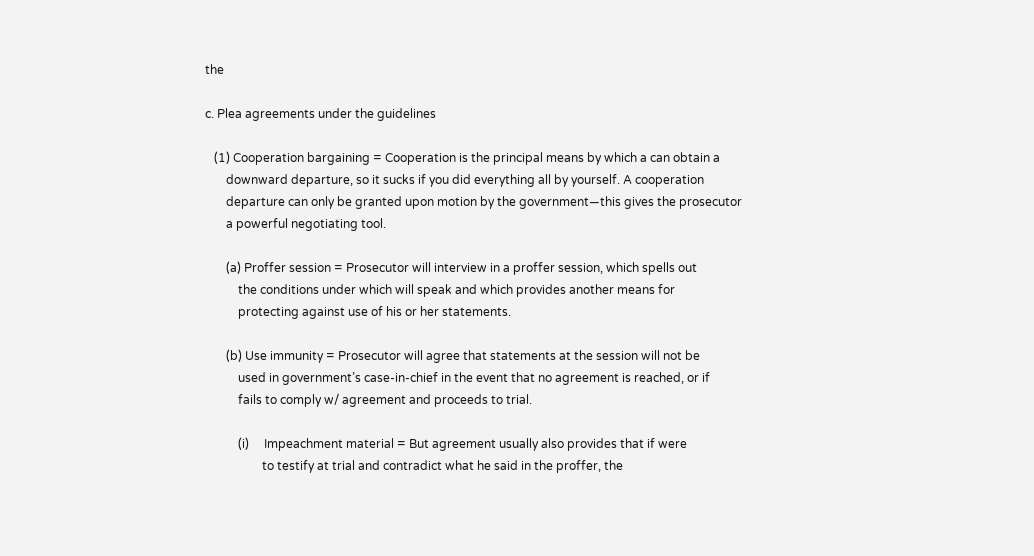the

c. Plea agreements under the guidelines

   (1) Cooperation bargaining = Cooperation is the principal means by which a can obtain a
       downward departure, so it sucks if you did everything all by yourself. A cooperation
       departure can only be granted upon motion by the government—this gives the prosecutor
       a powerful negotiating tool.

       (a) Proffer session = Prosecutor will interview in a proffer session, which spells out
           the conditions under which will speak and which provides another means for
           protecting against use of his or her statements.

       (b) Use immunity = Prosecutor will agree that statements at the session will not be
           used in government’s case-in-chief in the event that no agreement is reached, or if
           fails to comply w/ agreement and proceeds to trial.

           (i)     Impeachment material = But agreement usually also provides that if were
                   to testify at trial and contradict what he said in the proffer, the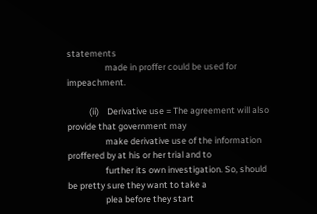statements
                   made in proffer could be used for impeachment.

           (ii)    Derivative use = The agreement will also provide that government may
                   make derivative use of the information proffered by at his or her trial and to
                   further its own investigation. So, should be pretty sure they want to take a
                   plea before they start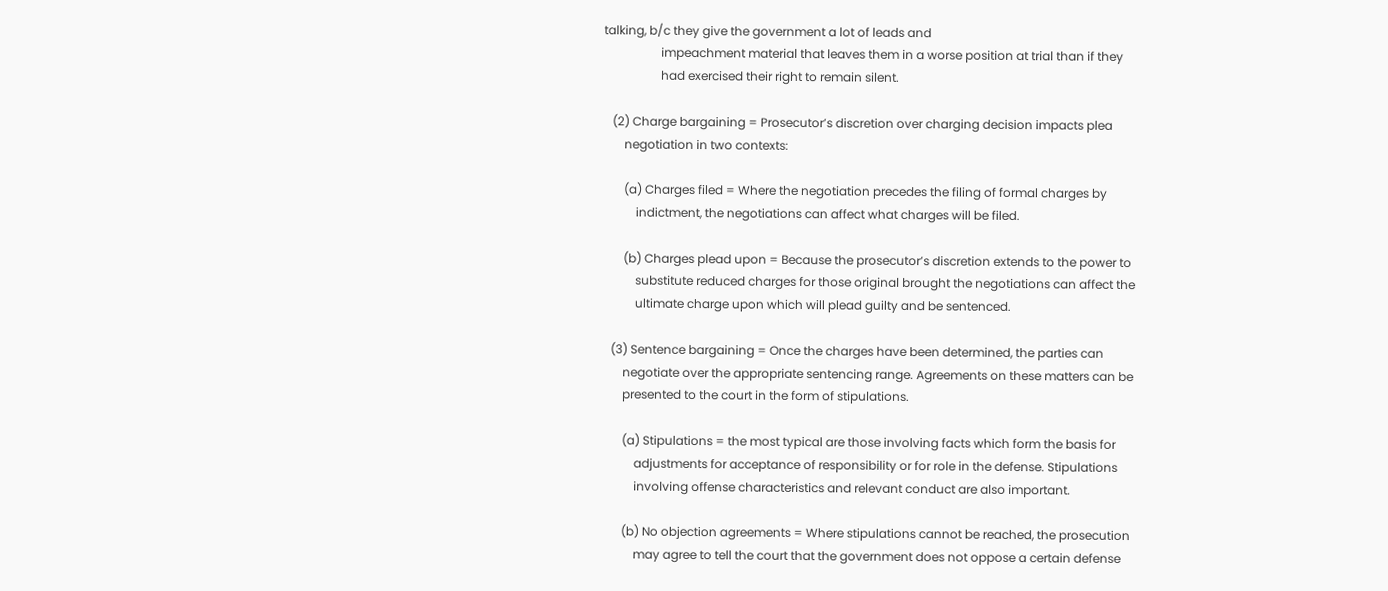talking, b/c they give the government a lot of leads and
                   impeachment material that leaves them in a worse position at trial than if they
                   had exercised their right to remain silent.

   (2) Charge bargaining = Prosecutor’s discretion over charging decision impacts plea
       negotiation in two contexts:

       (a) Charges filed = Where the negotiation precedes the filing of formal charges by
           indictment, the negotiations can affect what charges will be filed.

       (b) Charges plead upon = Because the prosecutor’s discretion extends to the power to
           substitute reduced charges for those original brought the negotiations can affect the
           ultimate charge upon which will plead guilty and be sentenced.

   (3) Sentence bargaining = Once the charges have been determined, the parties can
       negotiate over the appropriate sentencing range. Agreements on these matters can be
       presented to the court in the form of stipulations.

       (a) Stipulations = the most typical are those involving facts which form the basis for
           adjustments for acceptance of responsibility or for role in the defense. Stipulations
           involving offense characteristics and relevant conduct are also important.

       (b) No objection agreements = Where stipulations cannot be reached, the prosecution
           may agree to tell the court that the government does not oppose a certain defense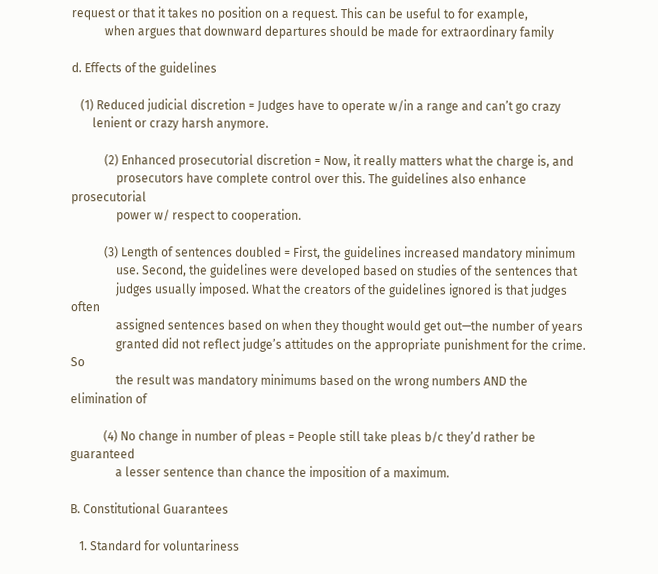request or that it takes no position on a request. This can be useful to for example,
           when argues that downward departures should be made for extraordinary family

d. Effects of the guidelines

   (1) Reduced judicial discretion = Judges have to operate w/in a range and can’t go crazy
       lenient or crazy harsh anymore.

           (2) Enhanced prosecutorial discretion = Now, it really matters what the charge is, and
               prosecutors have complete control over this. The guidelines also enhance prosecutorial
               power w/ respect to cooperation.

           (3) Length of sentences doubled = First, the guidelines increased mandatory minimum
               use. Second, the guidelines were developed based on studies of the sentences that
               judges usually imposed. What the creators of the guidelines ignored is that judges often
               assigned sentences based on when they thought would get out—the number of years
               granted did not reflect judge’s attitudes on the appropriate punishment for the crime. So
               the result was mandatory minimums based on the wrong numbers AND the elimination of

           (4) No change in number of pleas = People still take pleas b/c they’d rather be guaranteed
               a lesser sentence than chance the imposition of a maximum.

B. Constitutional Guarantees

   1. Standard for voluntariness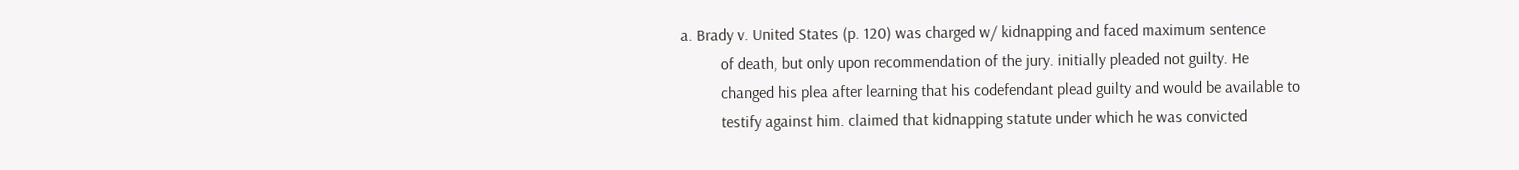a. Brady v. United States (p. 120) was charged w/ kidnapping and faced maximum sentence
          of death, but only upon recommendation of the jury. initially pleaded not guilty. He
          changed his plea after learning that his codefendant plead guilty and would be available to
          testify against him. claimed that kidnapping statute under which he was convicted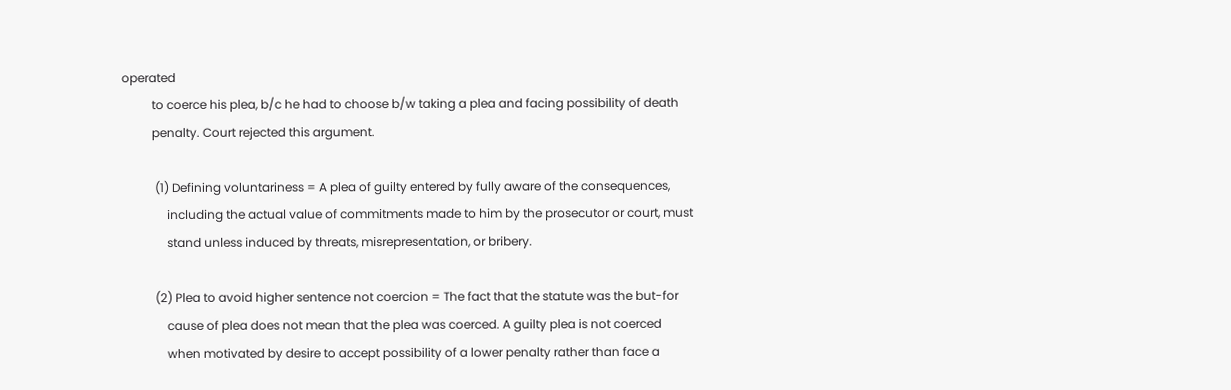operated
          to coerce his plea, b/c he had to choose b/w taking a plea and facing possibility of death
          penalty. Court rejected this argument.

           (1) Defining voluntariness = A plea of guilty entered by fully aware of the consequences,
               including the actual value of commitments made to him by the prosecutor or court, must
               stand unless induced by threats, misrepresentation, or bribery.

           (2) Plea to avoid higher sentence not coercion = The fact that the statute was the but-for
               cause of plea does not mean that the plea was coerced. A guilty plea is not coerced
               when motivated by desire to accept possibility of a lower penalty rather than face a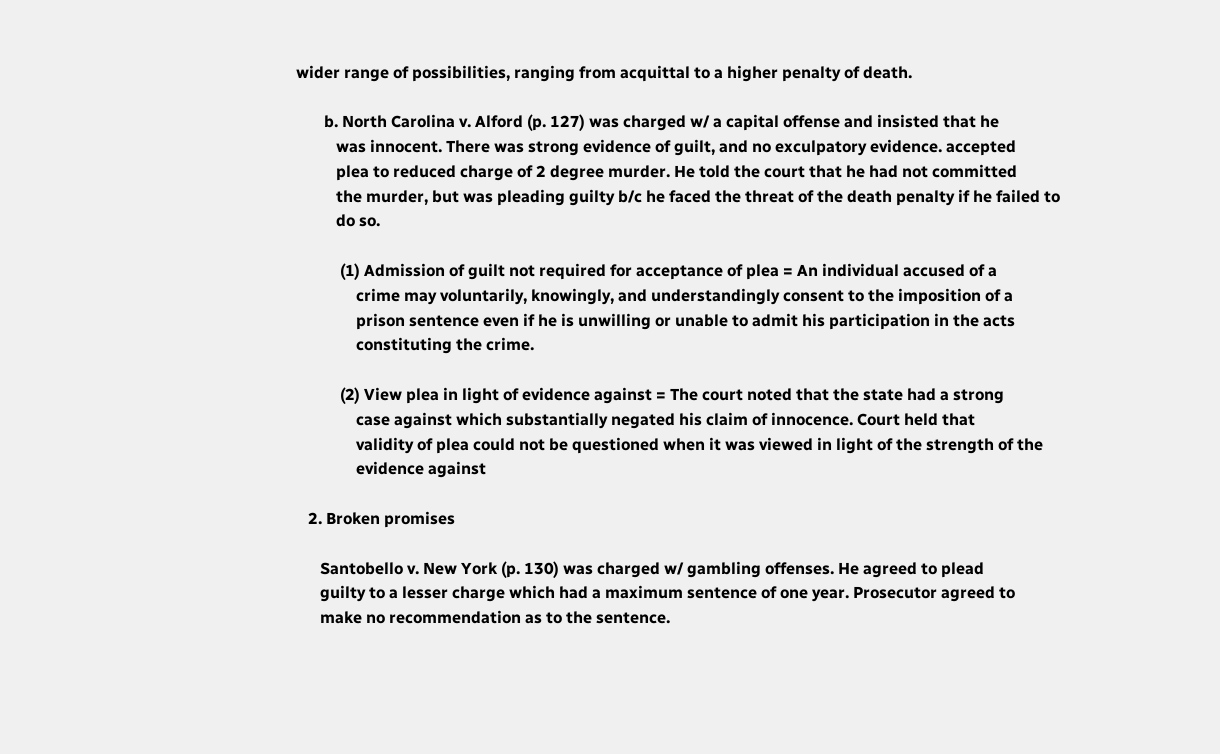wider range of possibilities, ranging from acquittal to a higher penalty of death.

       b. North Carolina v. Alford (p. 127) was charged w/ a capital offense and insisted that he
          was innocent. There was strong evidence of guilt, and no exculpatory evidence. accepted
          plea to reduced charge of 2 degree murder. He told the court that he had not committed
          the murder, but was pleading guilty b/c he faced the threat of the death penalty if he failed to
          do so.

           (1) Admission of guilt not required for acceptance of plea = An individual accused of a
               crime may voluntarily, knowingly, and understandingly consent to the imposition of a
               prison sentence even if he is unwilling or unable to admit his participation in the acts
               constituting the crime.

           (2) View plea in light of evidence against = The court noted that the state had a strong
               case against which substantially negated his claim of innocence. Court held that
               validity of plea could not be questioned when it was viewed in light of the strength of the
               evidence against

   2. Broken promises

      Santobello v. New York (p. 130) was charged w/ gambling offenses. He agreed to plead
      guilty to a lesser charge which had a maximum sentence of one year. Prosecutor agreed to
      make no recommendation as to the sentence.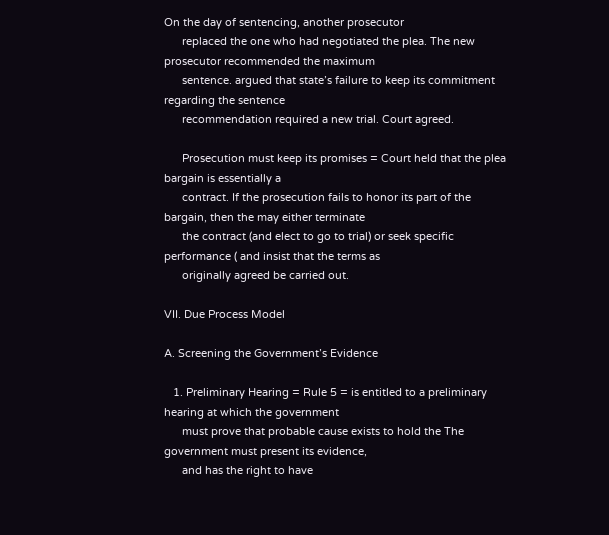On the day of sentencing, another prosecutor
      replaced the one who had negotiated the plea. The new prosecutor recommended the maximum
      sentence. argued that state’s failure to keep its commitment regarding the sentence
      recommendation required a new trial. Court agreed.

      Prosecution must keep its promises = Court held that the plea bargain is essentially a
      contract. If the prosecution fails to honor its part of the bargain, then the may either terminate
      the contract (and elect to go to trial) or seek specific performance ( and insist that the terms as
      originally agreed be carried out.

VII. Due Process Model

A. Screening the Government’s Evidence

   1. Preliminary Hearing = Rule 5 = is entitled to a preliminary hearing at which the government
      must prove that probable cause exists to hold the The government must present its evidence,
      and has the right to have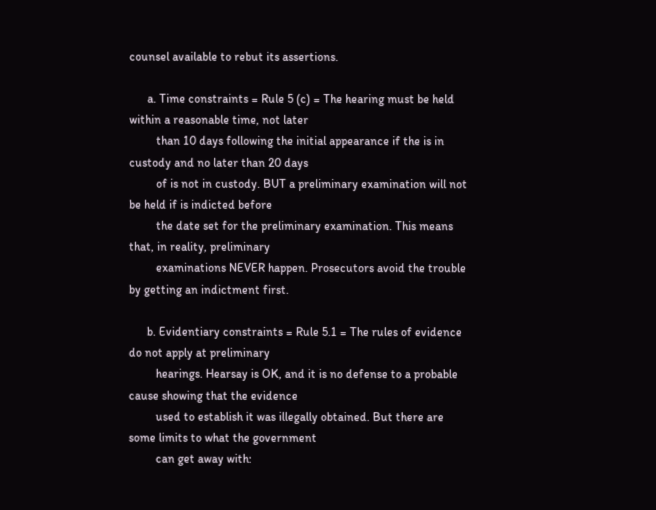counsel available to rebut its assertions.

      a. Time constraints = Rule 5 (c) = The hearing must be held within a reasonable time, not later
         than 10 days following the initial appearance if the is in custody and no later than 20 days
         of is not in custody. BUT a preliminary examination will not be held if is indicted before
         the date set for the preliminary examination. This means that, in reality, preliminary
         examinations NEVER happen. Prosecutors avoid the trouble by getting an indictment first.

      b. Evidentiary constraints = Rule 5.1 = The rules of evidence do not apply at preliminary
         hearings. Hearsay is OK, and it is no defense to a probable cause showing that the evidence
         used to establish it was illegally obtained. But there are some limits to what the government
         can get away with: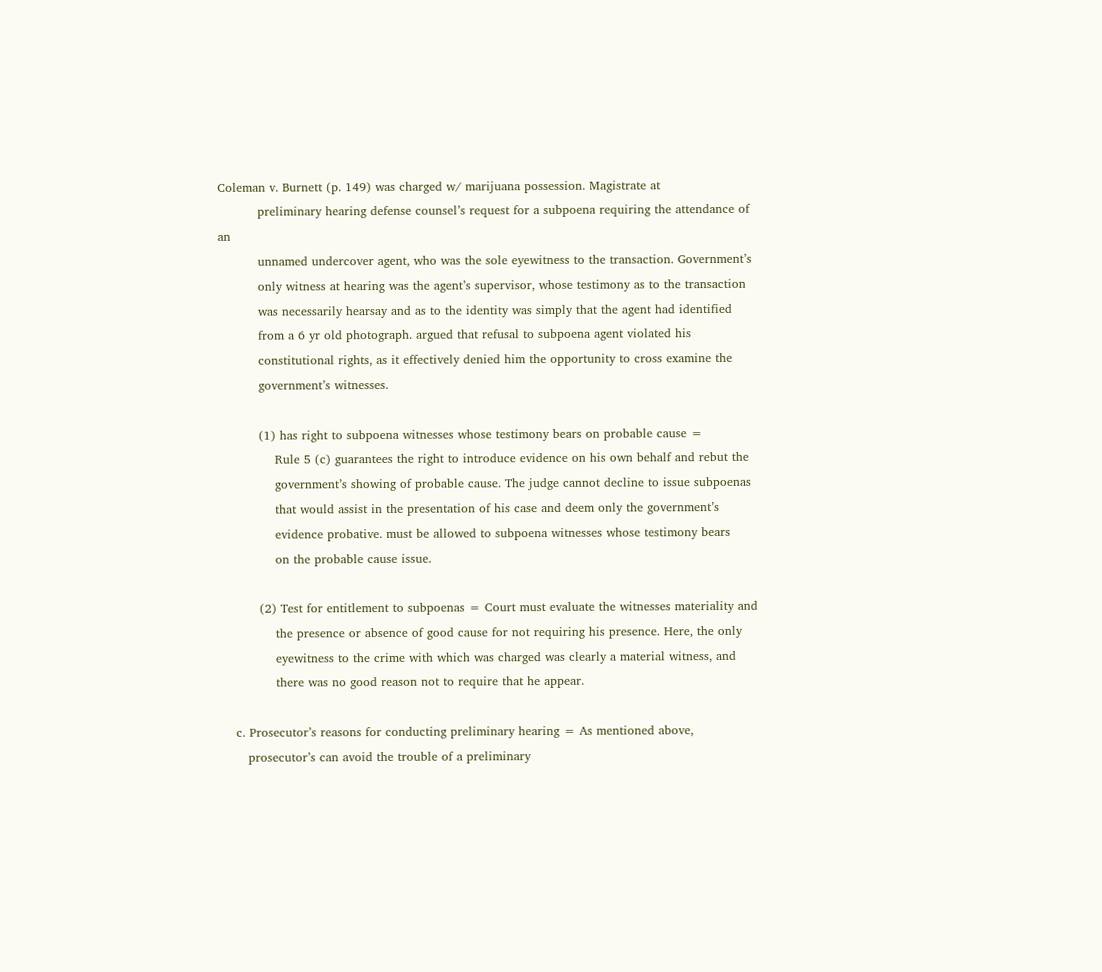Coleman v. Burnett (p. 149) was charged w/ marijuana possession. Magistrate at
          preliminary hearing defense counsel’s request for a subpoena requiring the attendance of an
          unnamed undercover agent, who was the sole eyewitness to the transaction. Government’s
          only witness at hearing was the agent’s supervisor, whose testimony as to the transaction
          was necessarily hearsay and as to the identity was simply that the agent had identified
          from a 6 yr old photograph. argued that refusal to subpoena agent violated his
          constitutional rights, as it effectively denied him the opportunity to cross examine the
          government’s witnesses.

          (1) has right to subpoena witnesses whose testimony bears on probable cause =
              Rule 5 (c) guarantees the right to introduce evidence on his own behalf and rebut the
              government’s showing of probable cause. The judge cannot decline to issue subpoenas
              that would assist in the presentation of his case and deem only the government’s
              evidence probative. must be allowed to subpoena witnesses whose testimony bears
              on the probable cause issue.

          (2) Test for entitlement to subpoenas = Court must evaluate the witnesses materiality and
              the presence or absence of good cause for not requiring his presence. Here, the only
              eyewitness to the crime with which was charged was clearly a material witness, and
              there was no good reason not to require that he appear.

    c. Prosecutor’s reasons for conducting preliminary hearing = As mentioned above,
       prosecutor’s can avoid the trouble of a preliminary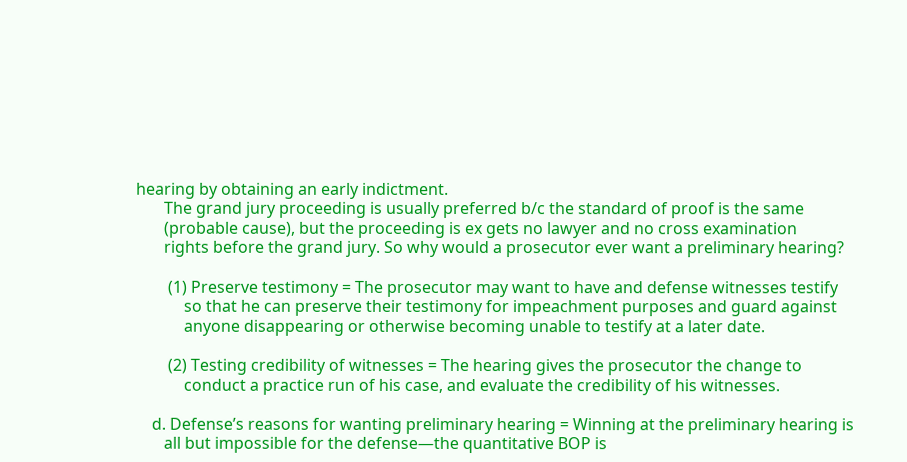hearing by obtaining an early indictment.
       The grand jury proceeding is usually preferred b/c the standard of proof is the same
       (probable cause), but the proceeding is ex gets no lawyer and no cross examination
       rights before the grand jury. So why would a prosecutor ever want a preliminary hearing?

        (1) Preserve testimony = The prosecutor may want to have and defense witnesses testify
            so that he can preserve their testimony for impeachment purposes and guard against
            anyone disappearing or otherwise becoming unable to testify at a later date.

        (2) Testing credibility of witnesses = The hearing gives the prosecutor the change to
            conduct a practice run of his case, and evaluate the credibility of his witnesses.

    d. Defense’s reasons for wanting preliminary hearing = Winning at the preliminary hearing is
       all but impossible for the defense—the quantitative BOP is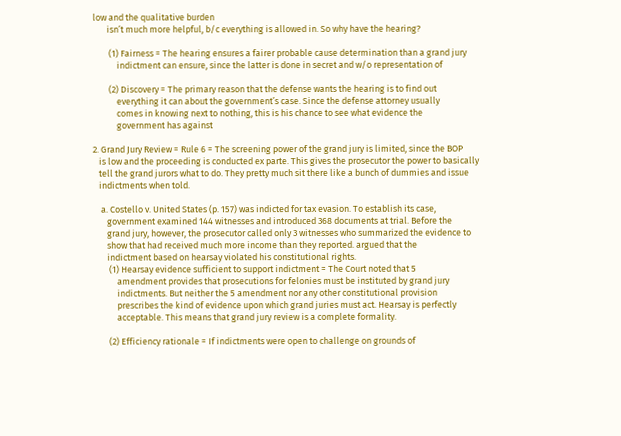low and the qualitative burden
       isn’t much more helpful, b/c everything is allowed in. So why have the hearing?

        (1) Fairness = The hearing ensures a fairer probable cause determination than a grand jury
            indictment can ensure, since the latter is done in secret and w/o representation of

        (2) Discovery = The primary reason that the defense wants the hearing is to find out
            everything it can about the government’s case. Since the defense attorney usually
            comes in knowing next to nothing, this is his chance to see what evidence the
            government has against

2. Grand Jury Review = Rule 6 = The screening power of the grand jury is limited, since the BOP
   is low and the proceeding is conducted ex parte. This gives the prosecutor the power to basically
   tell the grand jurors what to do. They pretty much sit there like a bunch of dummies and issue
   indictments when told.

    a. Costello v. United States (p. 157) was indicted for tax evasion. To establish its case,
       government examined 144 witnesses and introduced 368 documents at trial. Before the
       grand jury, however, the prosecutor called only 3 witnesses who summarized the evidence to
       show that had received much more income than they reported. argued that the
       indictment based on hearsay violated his constitutional rights.
        (1) Hearsay evidence sufficient to support indictment = The Court noted that 5
            amendment provides that prosecutions for felonies must be instituted by grand jury
            indictments. But neither the 5 amendment nor any other constitutional provision
            prescribes the kind of evidence upon which grand juries must act. Hearsay is perfectly
            acceptable. This means that grand jury review is a complete formality.

        (2) Efficiency rationale = If indictments were open to challenge on grounds of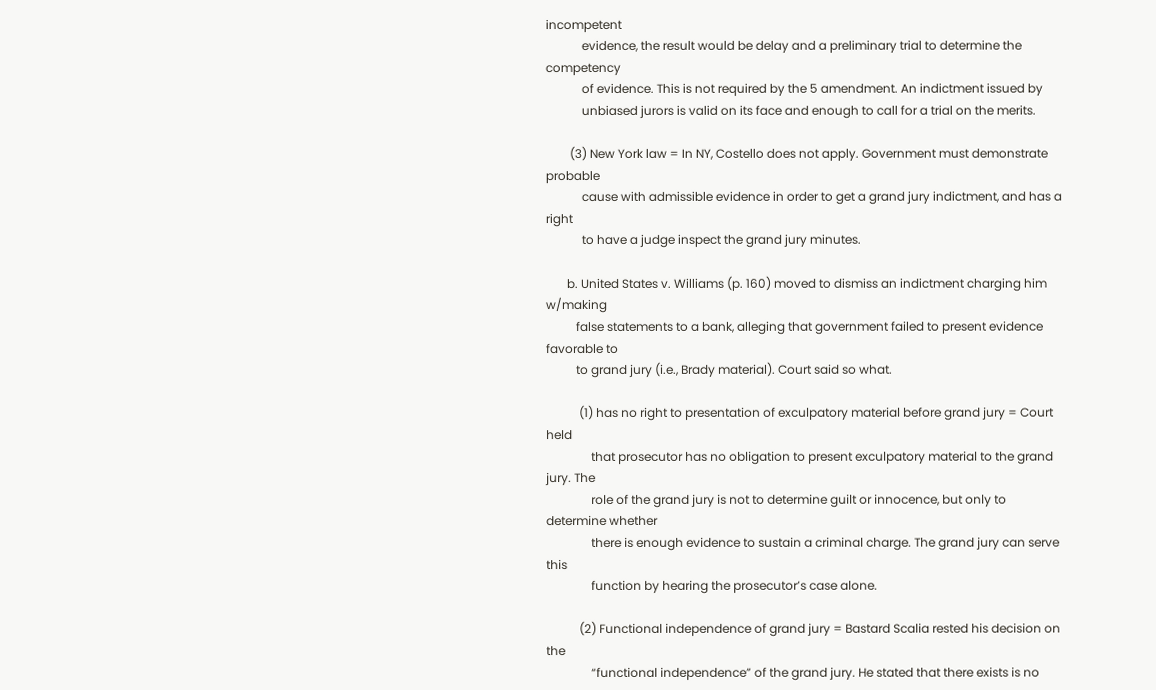incompetent
            evidence, the result would be delay and a preliminary trial to determine the competency
            of evidence. This is not required by the 5 amendment. An indictment issued by
            unbiased jurors is valid on its face and enough to call for a trial on the merits.

        (3) New York law = In NY, Costello does not apply. Government must demonstrate probable
            cause with admissible evidence in order to get a grand jury indictment, and has a right
            to have a judge inspect the grand jury minutes.

       b. United States v. Williams (p. 160) moved to dismiss an indictment charging him w/making
          false statements to a bank, alleging that government failed to present evidence favorable to
          to grand jury (i.e., Brady material). Court said so what.

           (1) has no right to presentation of exculpatory material before grand jury = Court held
               that prosecutor has no obligation to present exculpatory material to the grand jury. The
               role of the grand jury is not to determine guilt or innocence, but only to determine whether
               there is enough evidence to sustain a criminal charge. The grand jury can serve this
               function by hearing the prosecutor’s case alone.

           (2) Functional independence of grand jury = Bastard Scalia rested his decision on the
               “functional independence” of the grand jury. He stated that there exists is no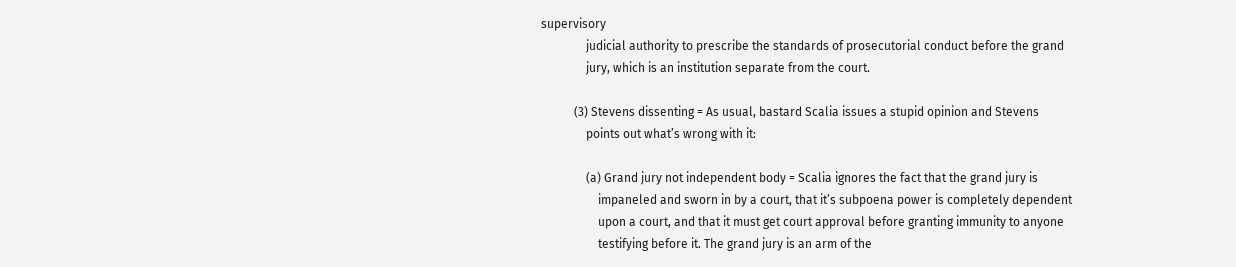supervisory
               judicial authority to prescribe the standards of prosecutorial conduct before the grand
               jury, which is an institution separate from the court.

           (3) Stevens dissenting = As usual, bastard Scalia issues a stupid opinion and Stevens
               points out what’s wrong with it:

               (a) Grand jury not independent body = Scalia ignores the fact that the grand jury is
                   impaneled and sworn in by a court, that it’s subpoena power is completely dependent
                   upon a court, and that it must get court approval before granting immunity to anyone
                   testifying before it. The grand jury is an arm of the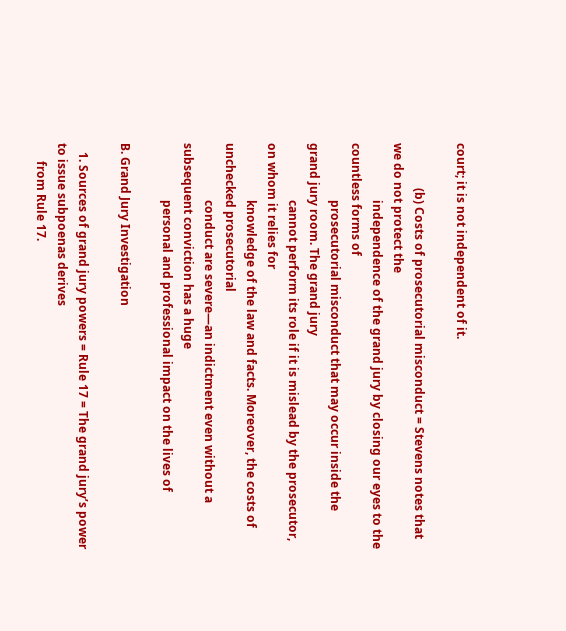court; it is not independent of it.

               (b) Costs of prosecutorial misconduct = Stevens notes that we do not protect the
                   independence of the grand jury by closing our eyes to the countless forms of
                   prosecutorial misconduct that may occur inside the grand jury room. The grand jury
                   cannot perform its role if it is mislead by the prosecutor, on whom it relies for
                   knowledge of the law and facts. Moreover, the costs of unchecked prosecutorial
                   conduct are severe—an indictment even without a subsequent conviction has a huge
                   personal and professional impact on the lives of

B. Grand Jury Investigation

   1. Sources of grand jury powers = Rule 17 = The grand jury’s power to issue subpoenas derives
      from Rule 17.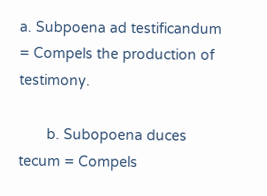a. Subpoena ad testificandum = Compels the production of testimony.

       b. Subopoena duces tecum = Compels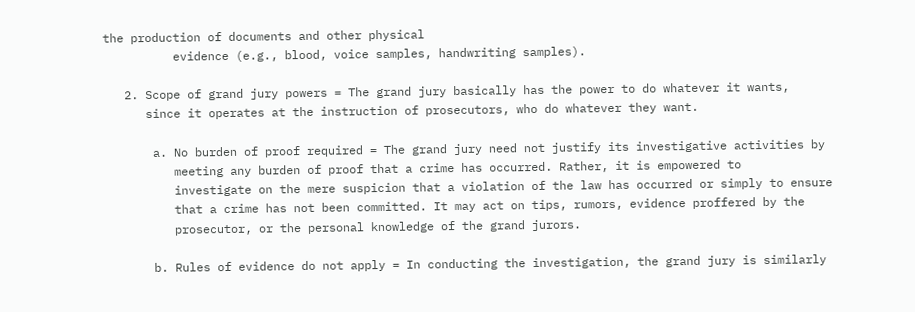the production of documents and other physical
          evidence (e.g., blood, voice samples, handwriting samples).

   2. Scope of grand jury powers = The grand jury basically has the power to do whatever it wants,
      since it operates at the instruction of prosecutors, who do whatever they want.

       a. No burden of proof required = The grand jury need not justify its investigative activities by
          meeting any burden of proof that a crime has occurred. Rather, it is empowered to
          investigate on the mere suspicion that a violation of the law has occurred or simply to ensure
          that a crime has not been committed. It may act on tips, rumors, evidence proffered by the
          prosecutor, or the personal knowledge of the grand jurors.

       b. Rules of evidence do not apply = In conducting the investigation, the grand jury is similarly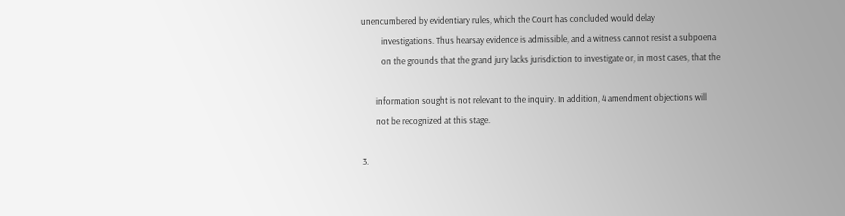unencumbered by evidentiary rules, which the Court has concluded would delay
          investigations. Thus hearsay evidence is admissible, and a witness cannot resist a subpoena
          on the grounds that the grand jury lacks jurisdiction to investigate or, in most cases, that the

       information sought is not relevant to the inquiry. In addition, 4 amendment objections will
       not be recognized at this stage.

3.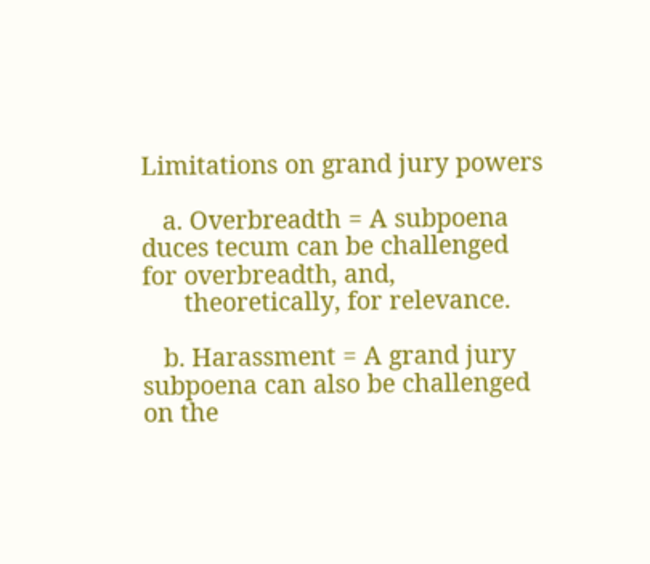Limitations on grand jury powers

   a. Overbreadth = A subpoena duces tecum can be challenged for overbreadth, and,
      theoretically, for relevance.

   b. Harassment = A grand jury subpoena can also be challenged on the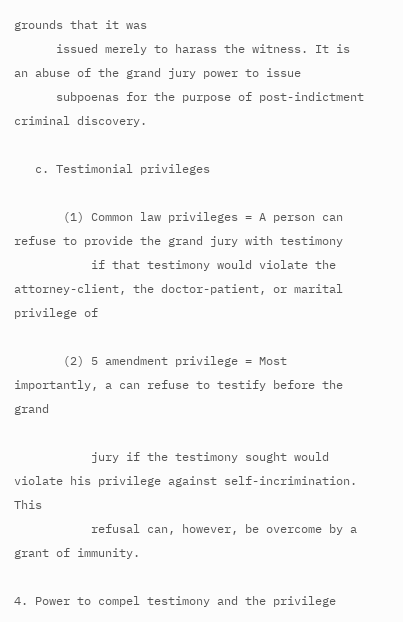grounds that it was
      issued merely to harass the witness. It is an abuse of the grand jury power to issue
      subpoenas for the purpose of post-indictment criminal discovery.

   c. Testimonial privileges

       (1) Common law privileges = A person can refuse to provide the grand jury with testimony
           if that testimony would violate the attorney-client, the doctor-patient, or marital privilege of

       (2) 5 amendment privilege = Most importantly, a can refuse to testify before the grand

           jury if the testimony sought would violate his privilege against self-incrimination. This
           refusal can, however, be overcome by a grant of immunity.

4. Power to compel testimony and the privilege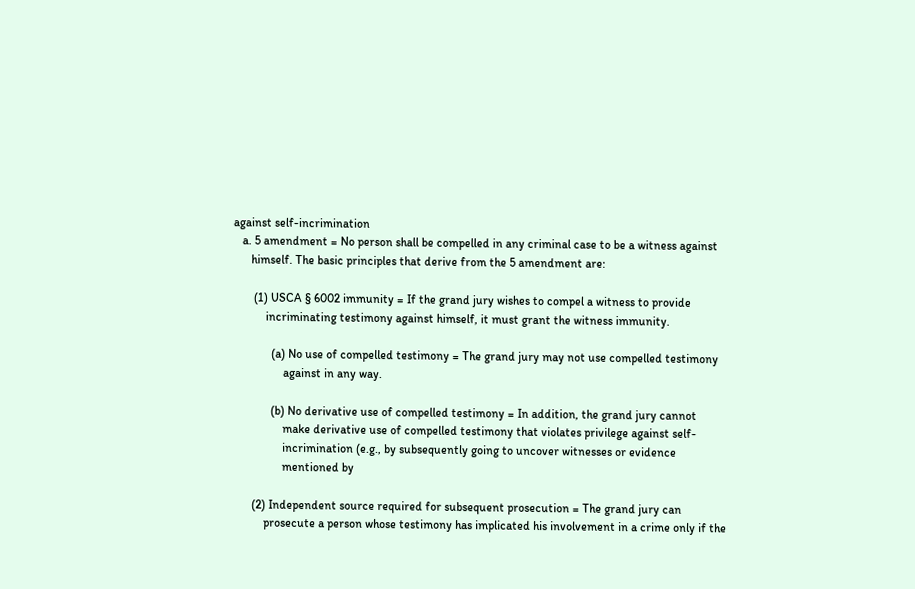against self-incrimination
   a. 5 amendment = No person shall be compelled in any criminal case to be a witness against
      himself. The basic principles that derive from the 5 amendment are:

       (1) USCA § 6002 immunity = If the grand jury wishes to compel a witness to provide
           incriminating testimony against himself, it must grant the witness immunity.

             (a) No use of compelled testimony = The grand jury may not use compelled testimony
                 against in any way.

             (b) No derivative use of compelled testimony = In addition, the grand jury cannot
                 make derivative use of compelled testimony that violates privilege against self-
                 incrimination (e.g., by subsequently going to uncover witnesses or evidence
                 mentioned by

       (2) Independent source required for subsequent prosecution = The grand jury can
           prosecute a person whose testimony has implicated his involvement in a crime only if the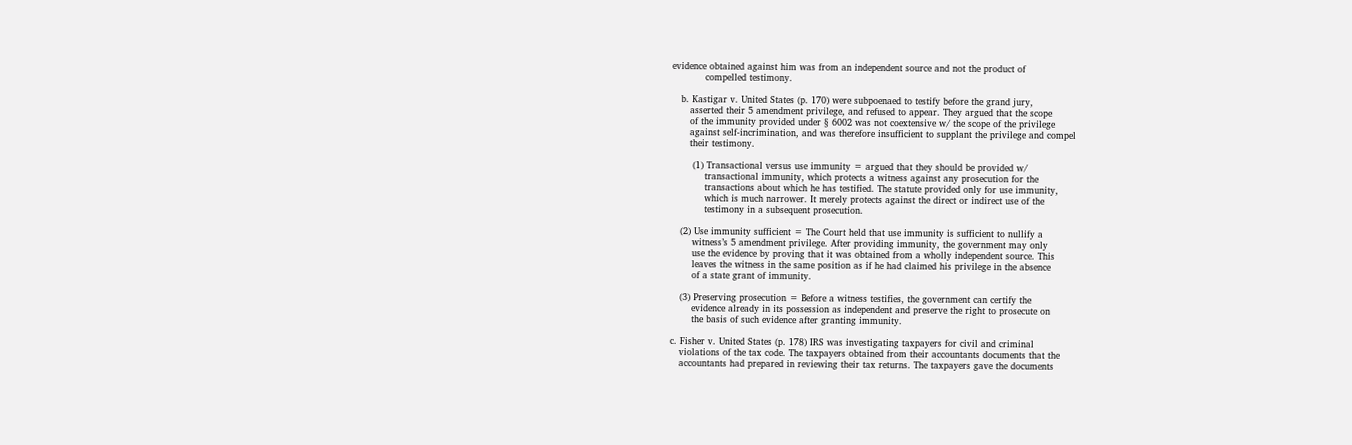evidence obtained against him was from an independent source and not the product of
           compelled testimony.

   b. Kastigar v. United States (p. 170) were subpoenaed to testify before the grand jury,
      asserted their 5 amendment privilege, and refused to appear. They argued that the scope
      of the immunity provided under § 6002 was not coextensive w/ the scope of the privilege
      against self-incrimination, and was therefore insufficient to supplant the privilege and compel
      their testimony.

       (1) Transactional versus use immunity = argued that they should be provided w/
           transactional immunity, which protects a witness against any prosecution for the
           transactions about which he has testified. The statute provided only for use immunity,
           which is much narrower. It merely protects against the direct or indirect use of the
           testimony in a subsequent prosecution.

   (2) Use immunity sufficient = The Court held that use immunity is sufficient to nullify a
       witness’s 5 amendment privilege. After providing immunity, the government may only
       use the evidence by proving that it was obtained from a wholly independent source. This
       leaves the witness in the same position as if he had claimed his privilege in the absence
       of a state grant of immunity.

   (3) Preserving prosecution = Before a witness testifies, the government can certify the
       evidence already in its possession as independent and preserve the right to prosecute on
       the basis of such evidence after granting immunity.

c. Fisher v. United States (p. 178) IRS was investigating taxpayers for civil and criminal
   violations of the tax code. The taxpayers obtained from their accountants documents that the
   accountants had prepared in reviewing their tax returns. The taxpayers gave the documents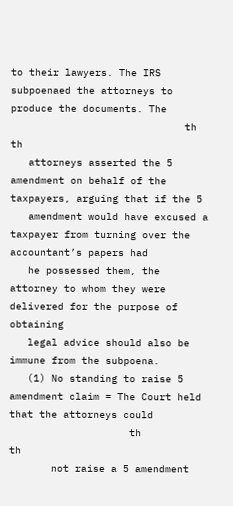to their lawyers. The IRS subpoenaed the attorneys to produce the documents. The
                             th                                                          th
   attorneys asserted the 5 amendment on behalf of the taxpayers, arguing that if the 5
   amendment would have excused a taxpayer from turning over the accountant’s papers had
   he possessed them, the attorney to whom they were delivered for the purpose of obtaining
   legal advice should also be immune from the subpoena.
   (1) No standing to raise 5 amendment claim = The Court held that the attorneys could
                    th                                                         th
       not raise a 5 amendment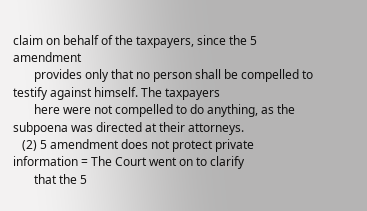claim on behalf of the taxpayers, since the 5 amendment
       provides only that no person shall be compelled to testify against himself. The taxpayers
       here were not compelled to do anything, as the subpoena was directed at their attorneys.
   (2) 5 amendment does not protect private information = The Court went on to clarify
       that the 5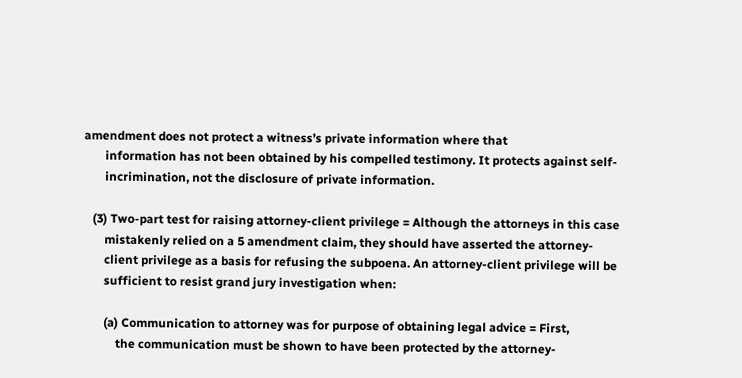amendment does not protect a witness’s private information where that
       information has not been obtained by his compelled testimony. It protects against self-
       incrimination, not the disclosure of private information.

   (3) Two-part test for raising attorney-client privilege = Although the attorneys in this case
       mistakenly relied on a 5 amendment claim, they should have asserted the attorney-
       client privilege as a basis for refusing the subpoena. An attorney-client privilege will be
       sufficient to resist grand jury investigation when:

       (a) Communication to attorney was for purpose of obtaining legal advice = First,
           the communication must be shown to have been protected by the attorney-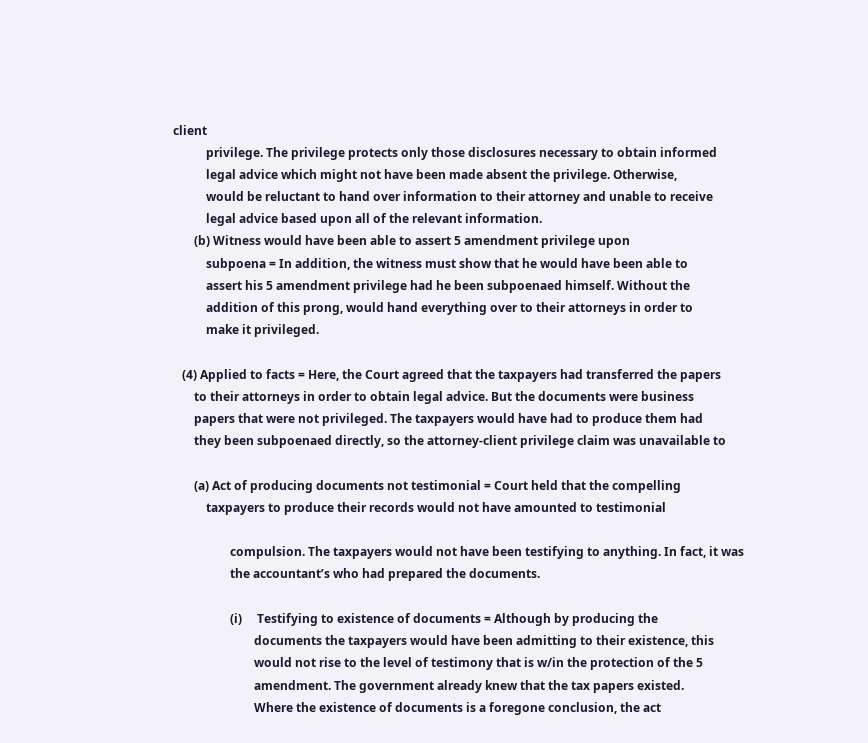client
           privilege. The privilege protects only those disclosures necessary to obtain informed
           legal advice which might not have been made absent the privilege. Otherwise,
           would be reluctant to hand over information to their attorney and unable to receive
           legal advice based upon all of the relevant information.
       (b) Witness would have been able to assert 5 amendment privilege upon
           subpoena = In addition, the witness must show that he would have been able to
           assert his 5 amendment privilege had he been subpoenaed himself. Without the
           addition of this prong, would hand everything over to their attorneys in order to
           make it privileged.

   (4) Applied to facts = Here, the Court agreed that the taxpayers had transferred the papers
       to their attorneys in order to obtain legal advice. But the documents were business
       papers that were not privileged. The taxpayers would have had to produce them had
       they been subpoenaed directly, so the attorney-client privilege claim was unavailable to

       (a) Act of producing documents not testimonial = Court held that the compelling
           taxpayers to produce their records would not have amounted to testimonial

                   compulsion. The taxpayers would not have been testifying to anything. In fact, it was
                   the accountant’s who had prepared the documents.

                   (i)     Testifying to existence of documents = Although by producing the
                           documents the taxpayers would have been admitting to their existence, this
                           would not rise to the level of testimony that is w/in the protection of the 5
                           amendment. The government already knew that the tax papers existed.
                           Where the existence of documents is a foregone conclusion, the act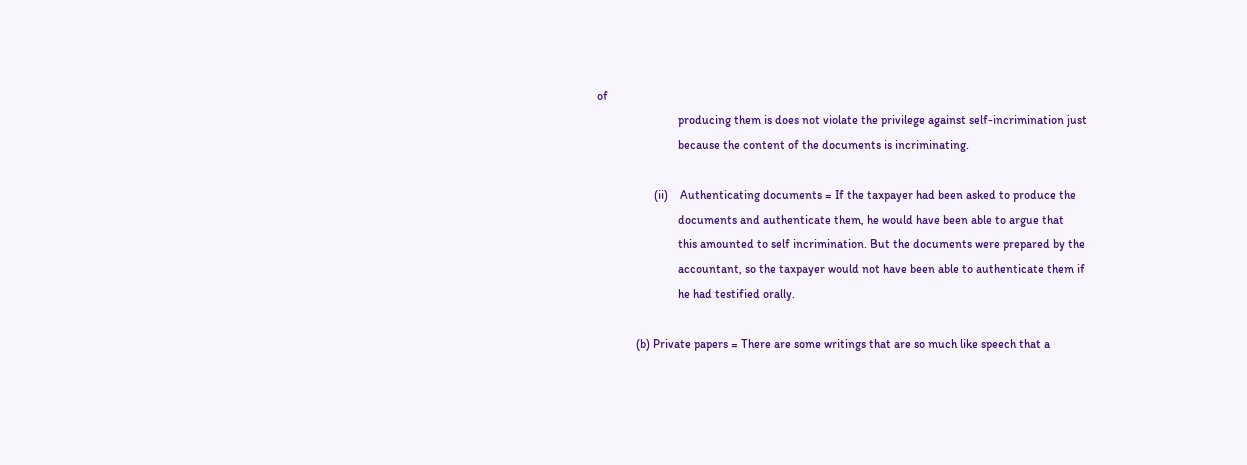of
                           producing them is does not violate the privilege against self-incrimination just
                           because the content of the documents is incriminating.

                   (ii)    Authenticating documents = If the taxpayer had been asked to produce the
                           documents and authenticate them, he would have been able to argue that
                           this amounted to self incrimination. But the documents were prepared by the
                           accountant, so the taxpayer would not have been able to authenticate them if
                           he had testified orally.

             (b) Private papers = There are some writings that are so much like speech that a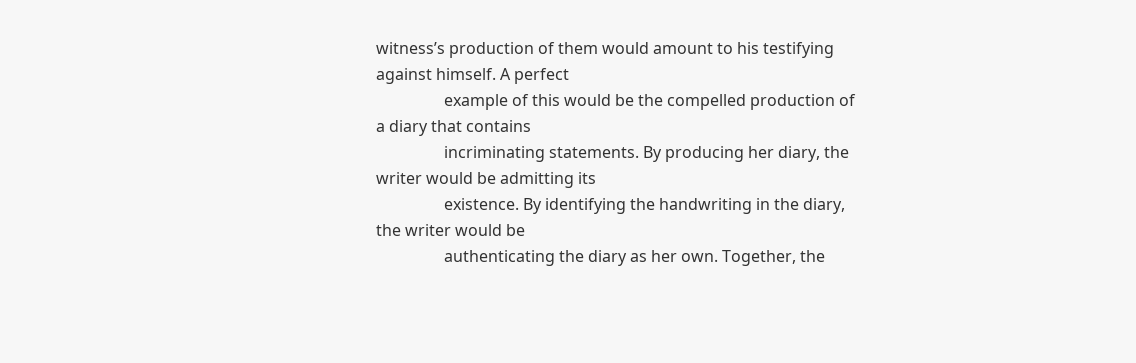witness’s production of them would amount to his testifying against himself. A perfect
                 example of this would be the compelled production of a diary that contains
                 incriminating statements. By producing her diary, the writer would be admitting its
                 existence. By identifying the handwriting in the diary, the writer would be
                 authenticating the diary as her own. Together, the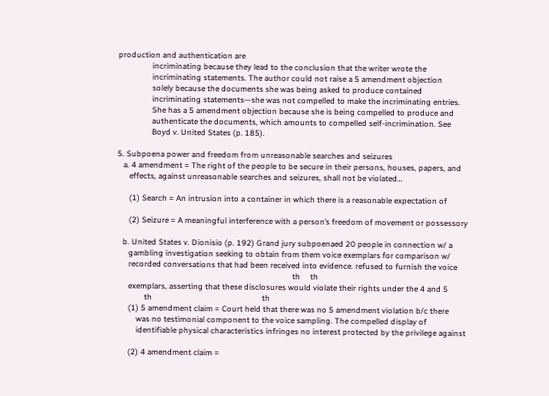production and authentication are
                 incriminating because they lead to the conclusion that the writer wrote the
                 incriminating statements. The author could not raise a 5 amendment objection
                 solely because the documents she was being asked to produce contained
                 incriminating statements—she was not compelled to make the incriminating entries.
                 She has a 5 amendment objection because she is being compelled to produce and
                 authenticate the documents, which amounts to compelled self-incrimination. See
                 Boyd v. United States (p. 185).

5. Subpoena power and freedom from unreasonable searches and seizures
   a. 4 amendment = The right of the people to be secure in their persons, houses, papers, and
      effects, against unreasonable searches and seizures, shall not be violated…

      (1) Search = An intrusion into a container in which there is a reasonable expectation of

      (2) Seizure = A meaningful interference with a person’s freedom of movement or possessory

   b. United States v. Dionisio (p. 192) Grand jury subpoenaed 20 people in connection w/ a
      gambling investigation seeking to obtain from them voice exemplars for comparison w/
      recorded conversations that had been received into evidence. refused to furnish the voice
                                                                                        th     th
      exemplars, asserting that these disclosures would violate their rights under the 4 and 5
              th                                                       th
      (1) 5 amendment claim = Court held that there was no 5 amendment violation b/c there
          was no testimonial component to the voice sampling. The compelled display of
          identifiable physical characteristics infringes no interest protected by the privilege against

      (2) 4 amendment claim =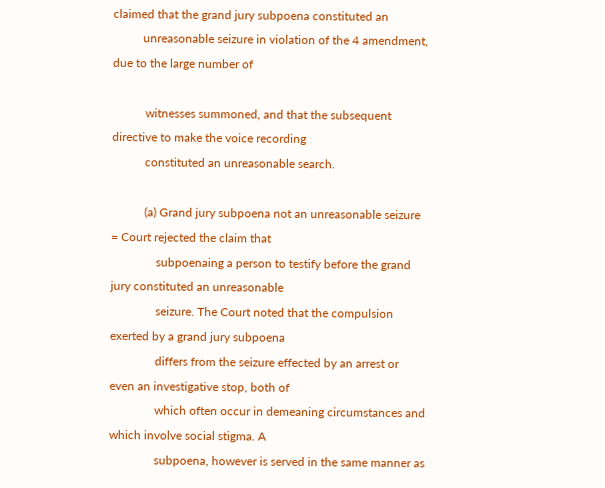claimed that the grand jury subpoena constituted an
          unreasonable seizure in violation of the 4 amendment, due to the large number of

           witnesses summoned, and that the subsequent directive to make the voice recording
           constituted an unreasonable search.

           (a) Grand jury subpoena not an unreasonable seizure = Court rejected the claim that
               subpoenaing a person to testify before the grand jury constituted an unreasonable
               seizure. The Court noted that the compulsion exerted by a grand jury subpoena
               differs from the seizure effected by an arrest or even an investigative stop, both of
               which often occur in demeaning circumstances and which involve social stigma. A
               subpoena, however is served in the same manner as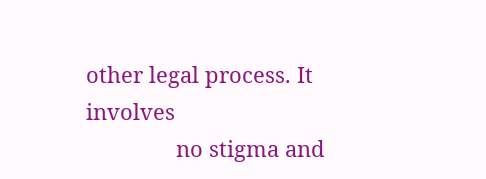other legal process. It involves
               no stigma and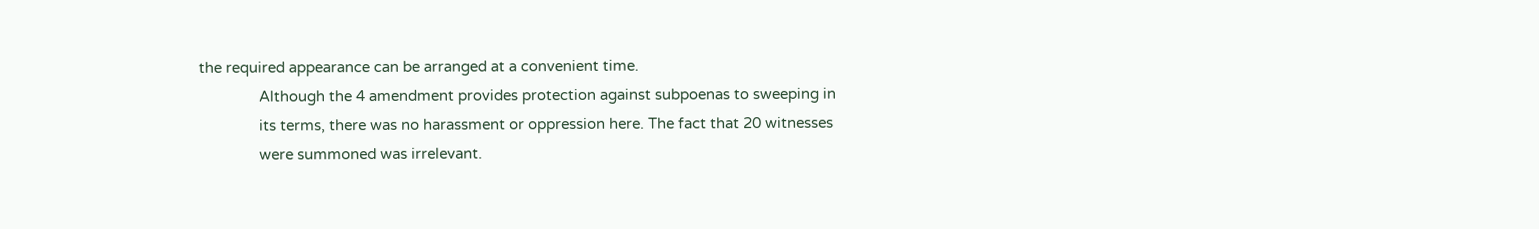the required appearance can be arranged at a convenient time.
               Although the 4 amendment provides protection against subpoenas to sweeping in
               its terms, there was no harassment or oppression here. The fact that 20 witnesses
               were summoned was irrelevant.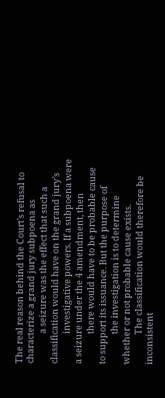The real reason behind the Court’s refusal to characterize a grand jury subpoena as
               a seizure was the effect that such a classification would have on the grand jury’s
               investigative powers. If a subpoena were a seizure under the 4 amendment, then
               there would have to be probable cause to support its issuance. But the purpose of
               the investigation is to determine whether or not probable cause exists.
               The classification would therefore be inconsistent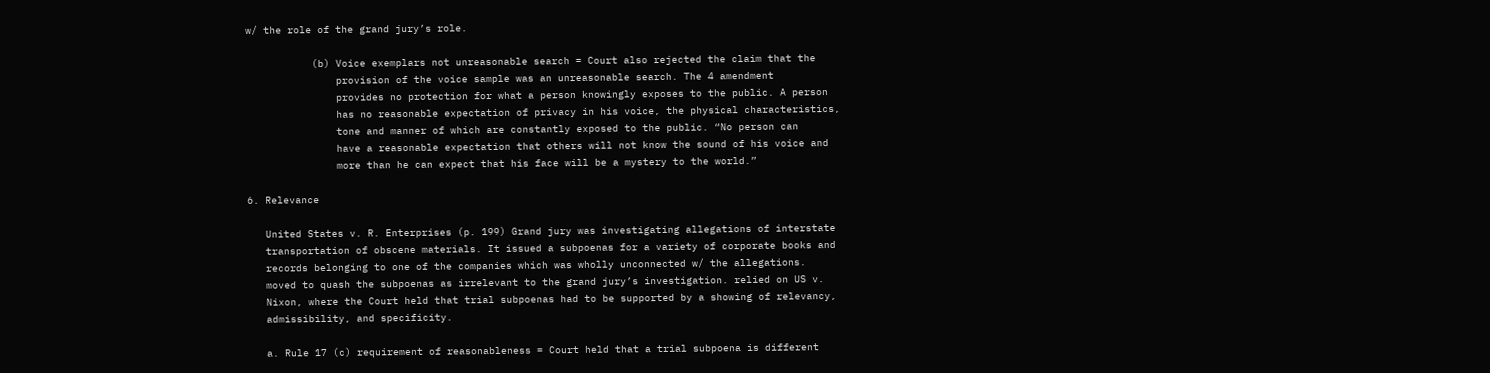w/ the role of the grand jury’s role.

           (b) Voice exemplars not unreasonable search = Court also rejected the claim that the
               provision of the voice sample was an unreasonable search. The 4 amendment
               provides no protection for what a person knowingly exposes to the public. A person
               has no reasonable expectation of privacy in his voice, the physical characteristics,
               tone and manner of which are constantly exposed to the public. “No person can
               have a reasonable expectation that others will not know the sound of his voice and
               more than he can expect that his face will be a mystery to the world.”

6. Relevance

   United States v. R. Enterprises (p. 199) Grand jury was investigating allegations of interstate
   transportation of obscene materials. It issued a subpoenas for a variety of corporate books and
   records belonging to one of the companies which was wholly unconnected w/ the allegations.
   moved to quash the subpoenas as irrelevant to the grand jury’s investigation. relied on US v.
   Nixon, where the Court held that trial subpoenas had to be supported by a showing of relevancy,
   admissibility, and specificity.

   a. Rule 17 (c) requirement of reasonableness = Court held that a trial subpoena is different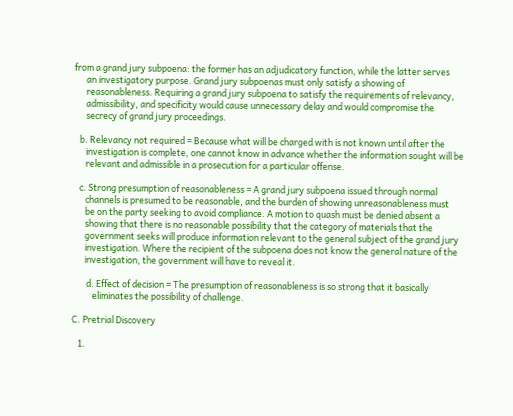from a grand jury subpoena: the former has an adjudicatory function, while the latter serves
      an investigatory purpose. Grand jury subpoenas must only satisfy a showing of
      reasonableness. Requiring a grand jury subpoena to satisfy the requirements of relevancy,
      admissibility, and specificity would cause unnecessary delay and would compromise the
      secrecy of grand jury proceedings.

   b. Relevancy not required = Because what will be charged with is not known until after the
      investigation is complete, one cannot know in advance whether the information sought will be
      relevant and admissible in a prosecution for a particular offense.

   c. Strong presumption of reasonableness = A grand jury subpoena issued through normal
      channels is presumed to be reasonable, and the burden of showing unreasonableness must
      be on the party seeking to avoid compliance. A motion to quash must be denied absent a
      showing that there is no reasonable possibility that the category of materials that the
      government seeks will produce information relevant to the general subject of the grand jury
      investigation. Where the recipient of the subpoena does not know the general nature of the
      investigation, the government will have to reveal it.

       d. Effect of decision = The presumption of reasonableness is so strong that it basically
          eliminates the possibility of challenge.

C. Pretrial Discovery

   1.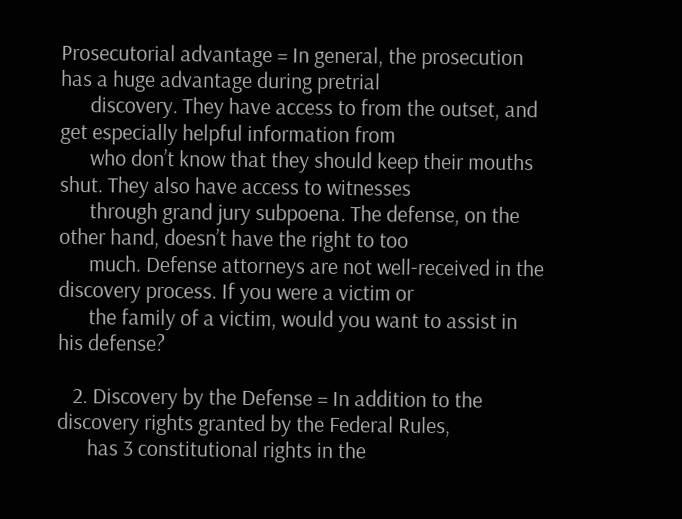Prosecutorial advantage = In general, the prosecution has a huge advantage during pretrial
      discovery. They have access to from the outset, and get especially helpful information from
      who don’t know that they should keep their mouths shut. They also have access to witnesses
      through grand jury subpoena. The defense, on the other hand, doesn’t have the right to too
      much. Defense attorneys are not well-received in the discovery process. If you were a victim or
      the family of a victim, would you want to assist in his defense?

   2. Discovery by the Defense = In addition to the discovery rights granted by the Federal Rules,
      has 3 constitutional rights in the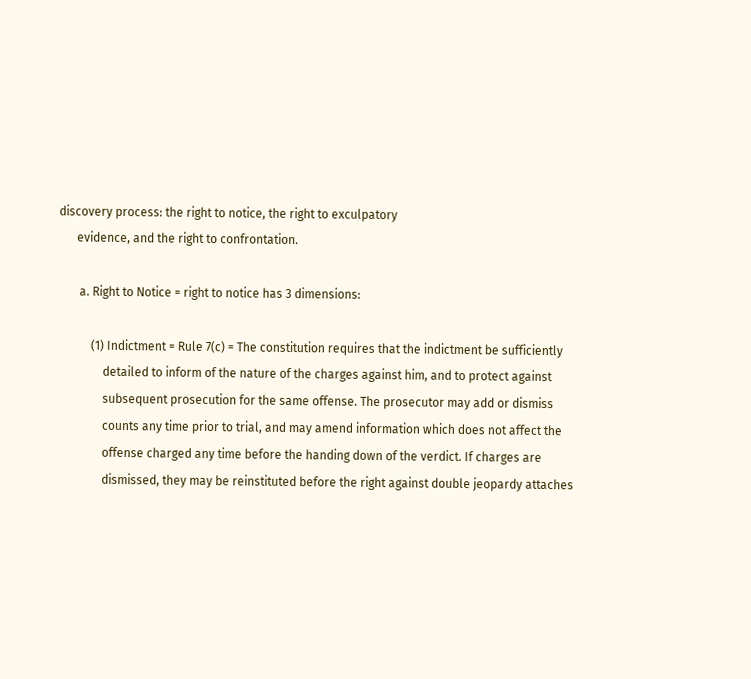discovery process: the right to notice, the right to exculpatory
      evidence, and the right to confrontation.

       a. Right to Notice = right to notice has 3 dimensions:

           (1) Indictment = Rule 7(c) = The constitution requires that the indictment be sufficiently
               detailed to inform of the nature of the charges against him, and to protect against
               subsequent prosecution for the same offense. The prosecutor may add or dismiss
               counts any time prior to trial, and may amend information which does not affect the
               offense charged any time before the handing down of the verdict. If charges are
               dismissed, they may be reinstituted before the right against double jeopardy attaches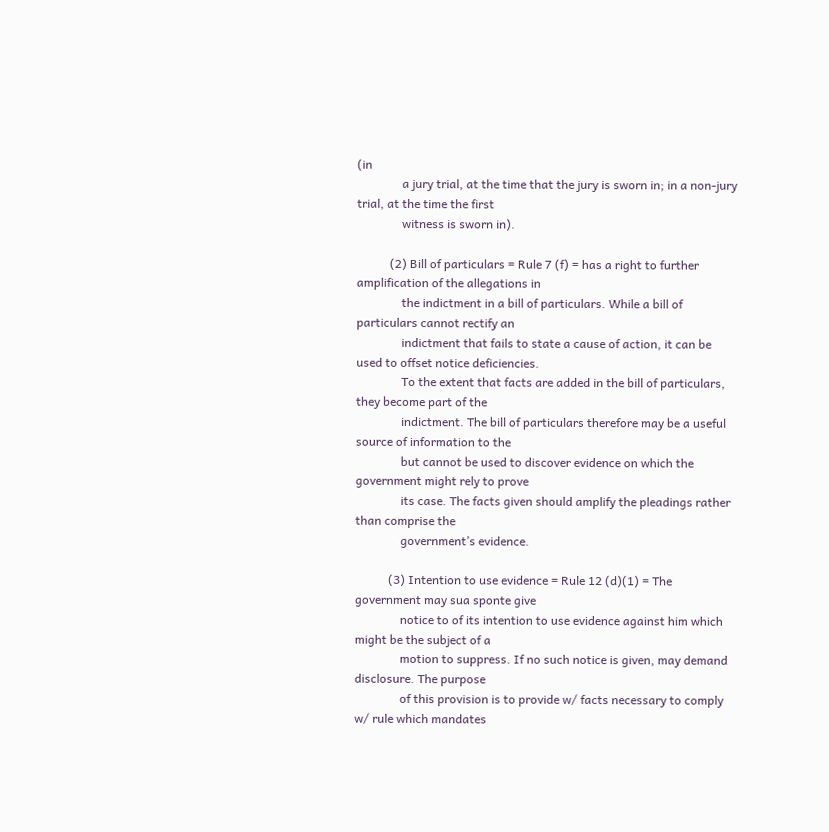(in
               a jury trial, at the time that the jury is sworn in; in a non-jury trial, at the time the first
               witness is sworn in).

           (2) Bill of particulars = Rule 7 (f) = has a right to further amplification of the allegations in
               the indictment in a bill of particulars. While a bill of particulars cannot rectify an
               indictment that fails to state a cause of action, it can be used to offset notice deficiencies.
               To the extent that facts are added in the bill of particulars, they become part of the
               indictment. The bill of particulars therefore may be a useful source of information to the
               but cannot be used to discover evidence on which the government might rely to prove
               its case. The facts given should amplify the pleadings rather than comprise the
               government’s evidence.

           (3) Intention to use evidence = Rule 12 (d)(1) = The government may sua sponte give
               notice to of its intention to use evidence against him which might be the subject of a
               motion to suppress. If no such notice is given, may demand disclosure. The purpose
               of this provision is to provide w/ facts necessary to comply w/ rule which mandates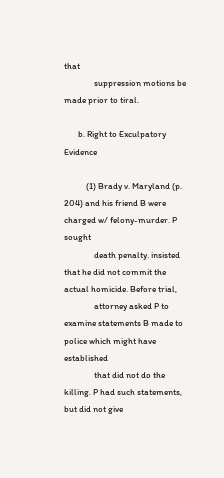that
               suppression motions be made prior to tiral.

       b. Right to Exculpatory Evidence

           (1) Brady v. Maryland (p. 204) and his friend B were charged w/ felony-murder. P sought
               death penalty. insisted that he did not commit the actual homicide. Before trial,
               attorney asked P to examine statements B made to police which might have established
               that did not do the killing. P had such statements, but did not give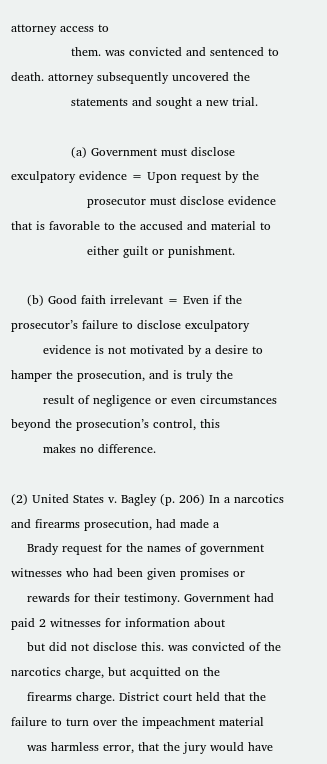attorney access to
               them. was convicted and sentenced to death. attorney subsequently uncovered the
               statements and sought a new trial.

               (a) Government must disclose exculpatory evidence = Upon request by the
                   prosecutor must disclose evidence that is favorable to the accused and material to
                   either guilt or punishment.

    (b) Good faith irrelevant = Even if the prosecutor’s failure to disclose exculpatory
        evidence is not motivated by a desire to hamper the prosecution, and is truly the
        result of negligence or even circumstances beyond the prosecution’s control, this
        makes no difference.

(2) United States v. Bagley (p. 206) In a narcotics and firearms prosecution, had made a
    Brady request for the names of government witnesses who had been given promises or
    rewards for their testimony. Government had paid 2 witnesses for information about
    but did not disclose this. was convicted of the narcotics charge, but acquitted on the
    firearms charge. District court held that the failure to turn over the impeachment material
    was harmless error, that the jury would have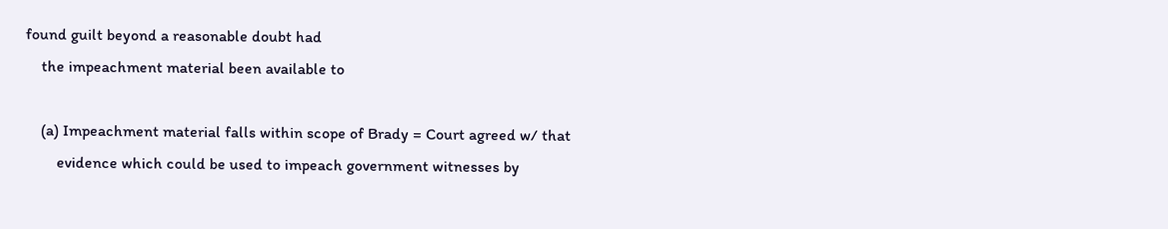found guilt beyond a reasonable doubt had
    the impeachment material been available to

    (a) Impeachment material falls within scope of Brady = Court agreed w/ that
        evidence which could be used to impeach government witnesses by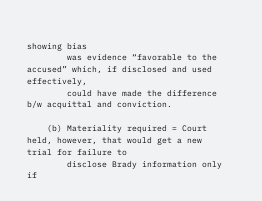showing bias
        was evidence “favorable to the accused” which, if disclosed and used effectively,
        could have made the difference b/w acquittal and conviction.

    (b) Materiality required = Court held, however, that would get a new trial for failure to
        disclose Brady information only if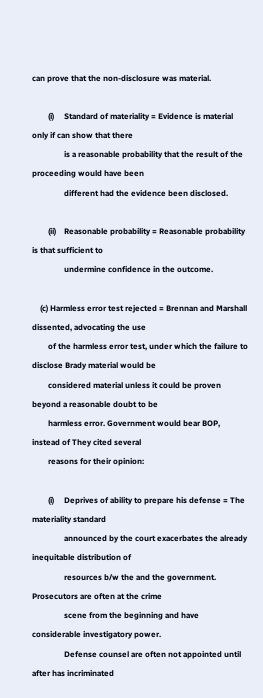can prove that the non-disclosure was material.

        (i)     Standard of materiality = Evidence is material only if can show that there
                is a reasonable probability that the result of the proceeding would have been
                different had the evidence been disclosed.

        (ii)    Reasonable probability = Reasonable probability is that sufficient to
                undermine confidence in the outcome.

    (c) Harmless error test rejected = Brennan and Marshall dissented, advocating the use
        of the harmless error test, under which the failure to disclose Brady material would be
        considered material unless it could be proven beyond a reasonable doubt to be
        harmless error. Government would bear BOP, instead of They cited several
        reasons for their opinion:

        (i)     Deprives of ability to prepare his defense = The materiality standard
                announced by the court exacerbates the already inequitable distribution of
                resources b/w the and the government. Prosecutors are often at the crime
                scene from the beginning and have considerable investigatory power.
                Defense counsel are often not appointed until after has incriminated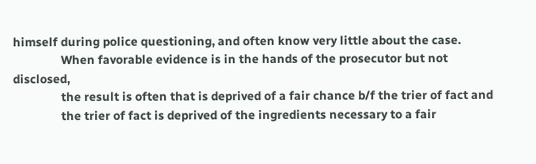himself during police questioning, and often know very little about the case.
                When favorable evidence is in the hands of the prosecutor but not disclosed,
                the result is often that is deprived of a fair chance b/f the trier of fact and
                the trier of fact is deprived of the ingredients necessary to a fair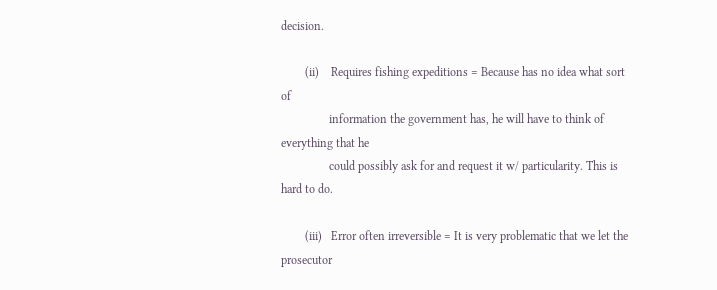decision.

        (ii)    Requires fishing expeditions = Because has no idea what sort of
                information the government has, he will have to think of everything that he
                could possibly ask for and request it w/ particularity. This is hard to do.

        (iii)   Error often irreversible = It is very problematic that we let the prosecutor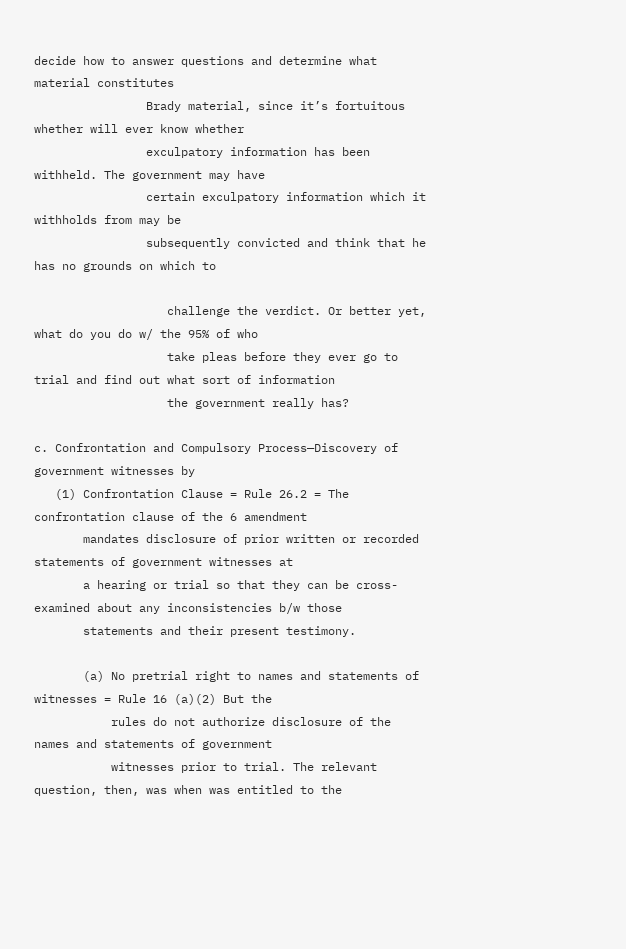decide how to answer questions and determine what material constitutes
                Brady material, since it’s fortuitous whether will ever know whether
                exculpatory information has been withheld. The government may have
                certain exculpatory information which it withholds from may be
                subsequently convicted and think that he has no grounds on which to

                   challenge the verdict. Or better yet, what do you do w/ the 95% of who
                   take pleas before they ever go to trial and find out what sort of information
                   the government really has?

c. Confrontation and Compulsory Process—Discovery of government witnesses by
   (1) Confrontation Clause = Rule 26.2 = The confrontation clause of the 6 amendment
       mandates disclosure of prior written or recorded statements of government witnesses at
       a hearing or trial so that they can be cross-examined about any inconsistencies b/w those
       statements and their present testimony.

       (a) No pretrial right to names and statements of witnesses = Rule 16 (a)(2) But the
           rules do not authorize disclosure of the names and statements of government
           witnesses prior to trial. The relevant question, then, was when was entitled to the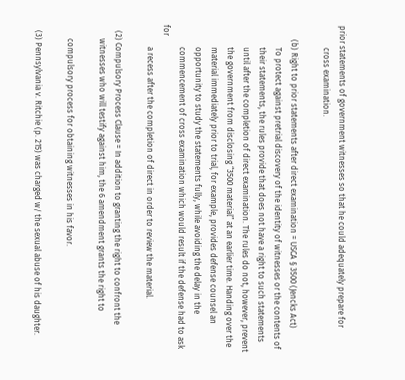prior statements of government witnesses so that he could adequately prepare for
           cross examination.

       (b) Right to prior statements after direct examination = USCA § 3500 (Jencks Act)
           To protect against pretrial discovery of the identity of witnesses or the contents of
           their statements, the rules provide that does not have a right to such statements
           until after the completion of direct examination. The rules do not, however, prevent
           the government from disclosing “3500 material” at an earlier time. Handing over the
           material immediately prior to trial, for example, provides defense counsel an
           opportunity to study the statements fully, while avoiding the delay in the
           commencement of cross examination which would result if the defense had to ask for
           a recess after the completion of direct in order to review the material.

   (2) Compulsory Process Clause = In addition to granting the right to confront the
       witnesses who will testify against him, the 6 amendment grants the right to

       compulsory process for obtaining witnesses in his favor.

   (3) Pennsylvania v. Ritchie (p. 215) was charged w/ the sexual abuse of his daughter.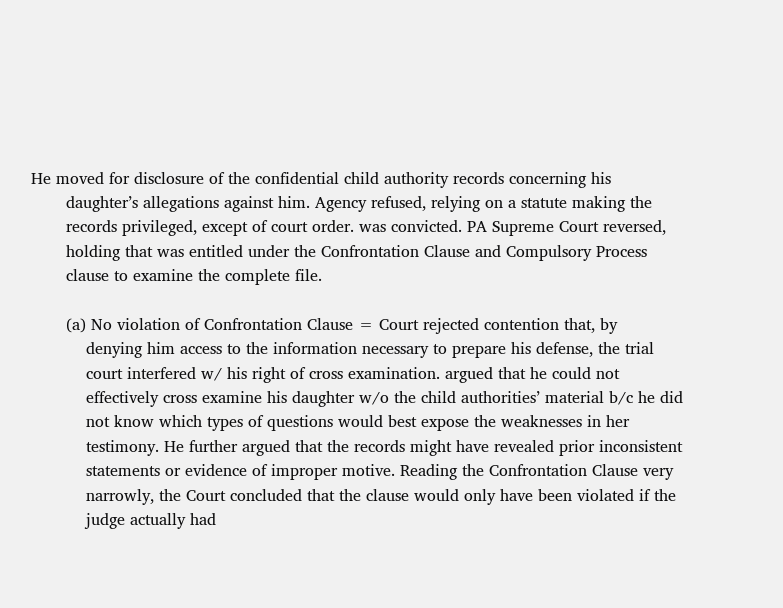He moved for disclosure of the confidential child authority records concerning his
       daughter’s allegations against him. Agency refused, relying on a statute making the
       records privileged, except of court order. was convicted. PA Supreme Court reversed,
       holding that was entitled under the Confrontation Clause and Compulsory Process
       clause to examine the complete file.

       (a) No violation of Confrontation Clause = Court rejected contention that, by
           denying him access to the information necessary to prepare his defense, the trial
           court interfered w/ his right of cross examination. argued that he could not
           effectively cross examine his daughter w/o the child authorities’ material b/c he did
           not know which types of questions would best expose the weaknesses in her
           testimony. He further argued that the records might have revealed prior inconsistent
           statements or evidence of improper motive. Reading the Confrontation Clause very
           narrowly, the Court concluded that the clause would only have been violated if the
           judge actually had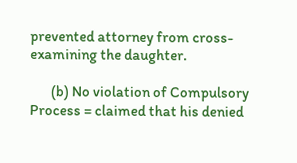prevented attorney from cross-examining the daughter.

       (b) No violation of Compulsory Process = claimed that his denied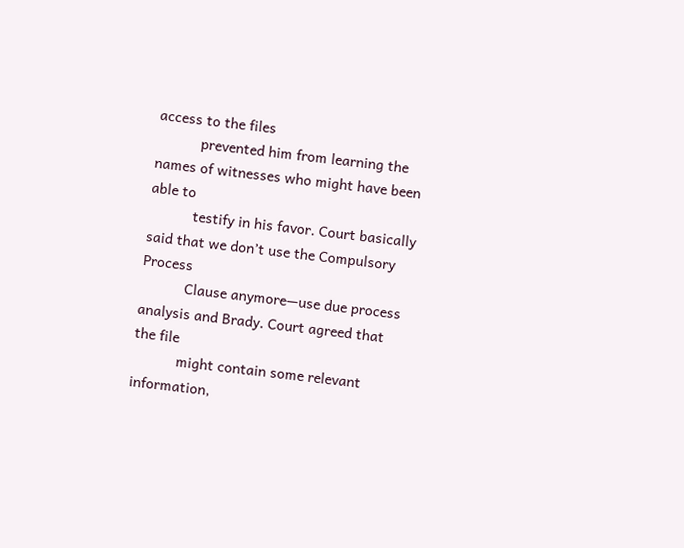access to the files
           prevented him from learning the names of witnesses who might have been able to
           testify in his favor. Court basically said that we don’t use the Compulsory Process
           Clause anymore—use due process analysis and Brady. Court agreed that the file
           might contain some relevant information,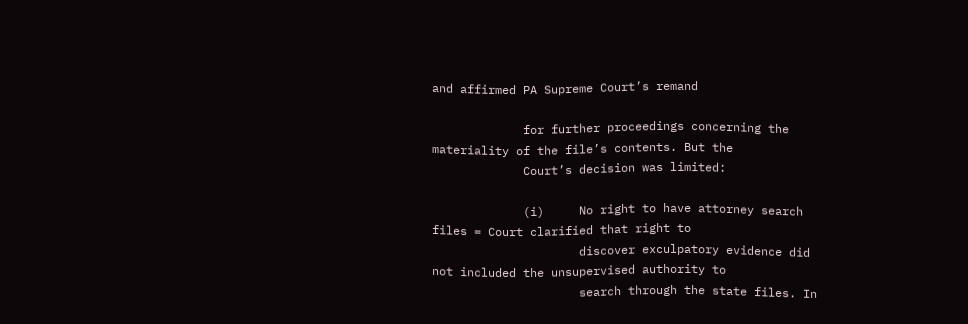and affirmed PA Supreme Court’s remand

             for further proceedings concerning the materiality of the file’s contents. But the
             Court’s decision was limited:

             (i)     No right to have attorney search files = Court clarified that right to
                     discover exculpatory evidence did not included the unsupervised authority to
                     search through the state files. In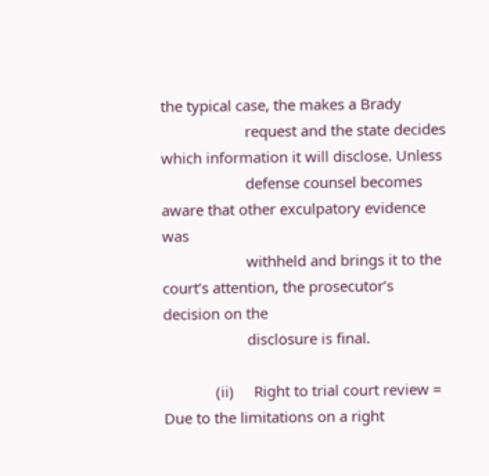the typical case, the makes a Brady
                     request and the state decides which information it will disclose. Unless
                     defense counsel becomes aware that other exculpatory evidence was
                     withheld and brings it to the court’s attention, the prosecutor’s decision on the
                     disclosure is final.

             (ii)     Right to trial court review = Due to the limitations on a right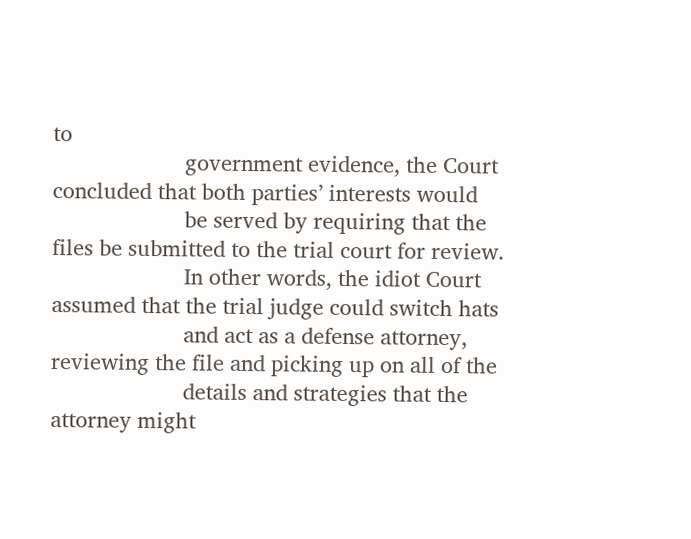to
                      government evidence, the Court concluded that both parties’ interests would
                      be served by requiring that the files be submitted to the trial court for review.
                      In other words, the idiot Court assumed that the trial judge could switch hats
                      and act as a defense attorney, reviewing the file and picking up on all of the
                      details and strategies that the attorney might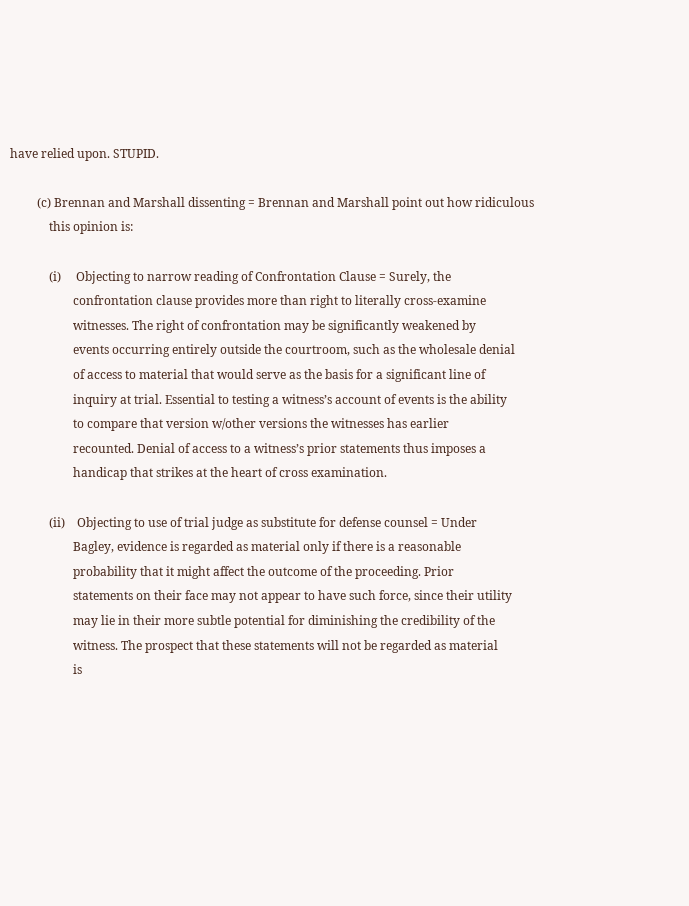have relied upon. STUPID.

         (c) Brennan and Marshall dissenting = Brennan and Marshall point out how ridiculous
             this opinion is:

             (i)     Objecting to narrow reading of Confrontation Clause = Surely, the
                     confrontation clause provides more than right to literally cross-examine
                     witnesses. The right of confrontation may be significantly weakened by
                     events occurring entirely outside the courtroom, such as the wholesale denial
                     of access to material that would serve as the basis for a significant line of
                     inquiry at trial. Essential to testing a witness’s account of events is the ability
                     to compare that version w/other versions the witnesses has earlier
                     recounted. Denial of access to a witness’s prior statements thus imposes a
                     handicap that strikes at the heart of cross examination.

             (ii)    Objecting to use of trial judge as substitute for defense counsel = Under
                     Bagley, evidence is regarded as material only if there is a reasonable
                     probability that it might affect the outcome of the proceeding. Prior
                     statements on their face may not appear to have such force, since their utility
                     may lie in their more subtle potential for diminishing the credibility of the
                     witness. The prospect that these statements will not be regarded as material
                     is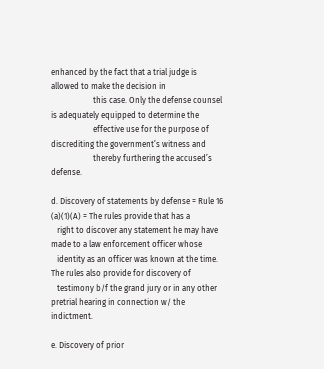enhanced by the fact that a trial judge is allowed to make the decision in
                     this case. Only the defense counsel is adequately equipped to determine the
                     effective use for the purpose of discrediting the government’s witness and
                     thereby furthering the accused’s defense.

d. Discovery of statements by defense = Rule 16 (a)(1)(A) = The rules provide that has a
   right to discover any statement he may have made to a law enforcement officer whose
   identity as an officer was known at the time. The rules also provide for discovery of
   testimony b/f the grand jury or in any other pretrial hearing in connection w/ the indictment.

e. Discovery of prior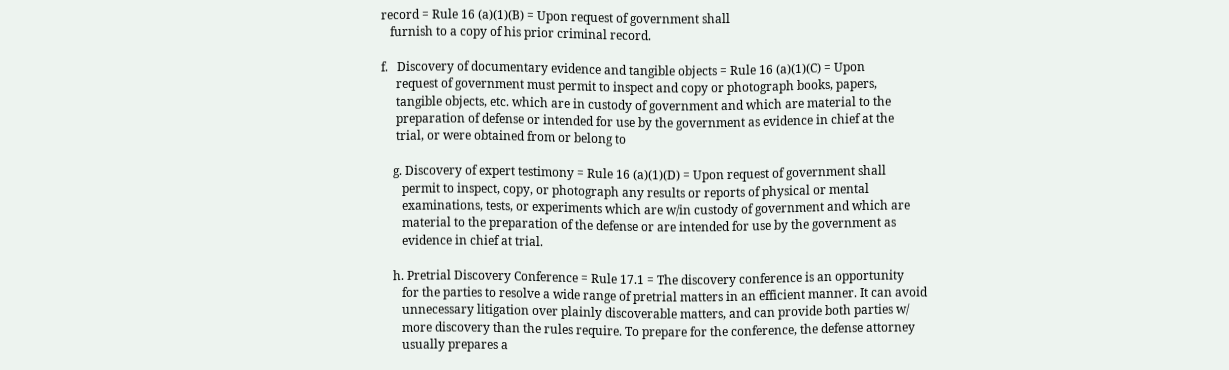record = Rule 16 (a)(1)(B) = Upon request of government shall
   furnish to a copy of his prior criminal record.

f.   Discovery of documentary evidence and tangible objects = Rule 16 (a)(1)(C) = Upon
     request of government must permit to inspect and copy or photograph books, papers,
     tangible objects, etc. which are in custody of government and which are material to the
     preparation of defense or intended for use by the government as evidence in chief at the
     trial, or were obtained from or belong to

    g. Discovery of expert testimony = Rule 16 (a)(1)(D) = Upon request of government shall
       permit to inspect, copy, or photograph any results or reports of physical or mental
       examinations, tests, or experiments which are w/in custody of government and which are
       material to the preparation of the defense or are intended for use by the government as
       evidence in chief at trial.

    h. Pretrial Discovery Conference = Rule 17.1 = The discovery conference is an opportunity
       for the parties to resolve a wide range of pretrial matters in an efficient manner. It can avoid
       unnecessary litigation over plainly discoverable matters, and can provide both parties w/
       more discovery than the rules require. To prepare for the conference, the defense attorney
       usually prepares a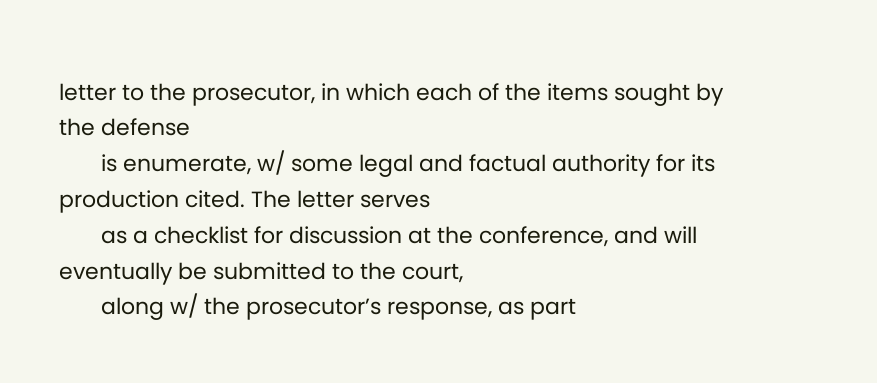letter to the prosecutor, in which each of the items sought by the defense
       is enumerate, w/ some legal and factual authority for its production cited. The letter serves
       as a checklist for discussion at the conference, and will eventually be submitted to the court,
       along w/ the prosecutor’s response, as part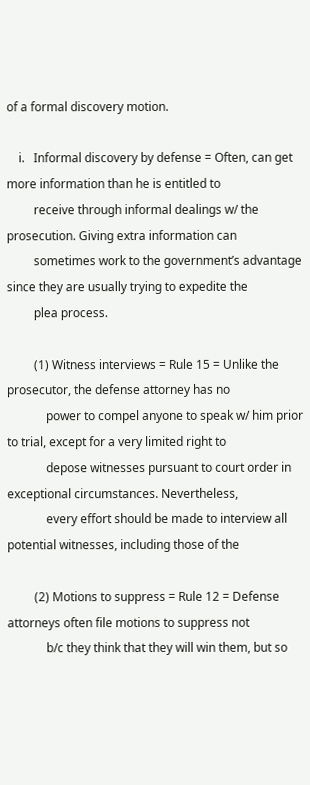of a formal discovery motion.

    i.   Informal discovery by defense = Often, can get more information than he is entitled to
         receive through informal dealings w/ the prosecution. Giving extra information can
         sometimes work to the government’s advantage since they are usually trying to expedite the
         plea process.

         (1) Witness interviews = Rule 15 = Unlike the prosecutor, the defense attorney has no
             power to compel anyone to speak w/ him prior to trial, except for a very limited right to
             depose witnesses pursuant to court order in exceptional circumstances. Nevertheless,
             every effort should be made to interview all potential witnesses, including those of the

         (2) Motions to suppress = Rule 12 = Defense attorneys often file motions to suppress not
             b/c they think that they will win them, but so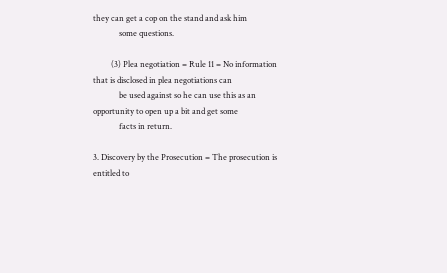they can get a cop on the stand and ask him
             some questions.

         (3) Plea negotiation = Rule 11 = No information that is disclosed in plea negotiations can
             be used against so he can use this as an opportunity to open up a bit and get some
             facts in return.

3. Discovery by the Prosecution = The prosecution is entitled to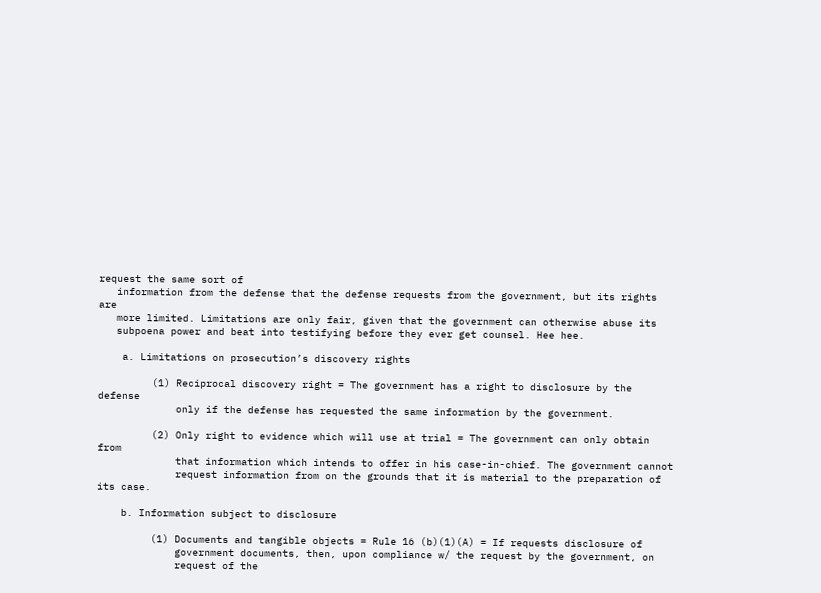request the same sort of
   information from the defense that the defense requests from the government, but its rights are
   more limited. Limitations are only fair, given that the government can otherwise abuse its
   subpoena power and beat into testifying before they ever get counsel. Hee hee.

    a. Limitations on prosecution’s discovery rights

         (1) Reciprocal discovery right = The government has a right to disclosure by the defense
             only if the defense has requested the same information by the government.

         (2) Only right to evidence which will use at trial = The government can only obtain from
             that information which intends to offer in his case-in-chief. The government cannot
             request information from on the grounds that it is material to the preparation of its case.

    b. Information subject to disclosure

         (1) Documents and tangible objects = Rule 16 (b)(1)(A) = If requests disclosure of
             government documents, then, upon compliance w/ the request by the government, on
             request of the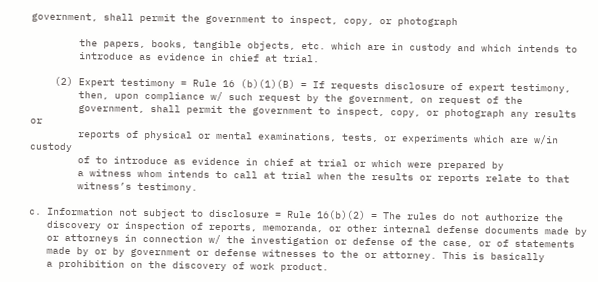government, shall permit the government to inspect, copy, or photograph

        the papers, books, tangible objects, etc. which are in custody and which intends to
        introduce as evidence in chief at trial.

    (2) Expert testimony = Rule 16 (b)(1)(B) = If requests disclosure of expert testimony,
        then, upon compliance w/ such request by the government, on request of the
        government, shall permit the government to inspect, copy, or photograph any results or
        reports of physical or mental examinations, tests, or experiments which are w/in custody
        of to introduce as evidence in chief at trial or which were prepared by
        a witness whom intends to call at trial when the results or reports relate to that
        witness’s testimony.

c. Information not subject to disclosure = Rule 16(b)(2) = The rules do not authorize the
   discovery or inspection of reports, memoranda, or other internal defense documents made by
   or attorneys in connection w/ the investigation or defense of the case, or of statements
   made by or by government or defense witnesses to the or attorney. This is basically
   a prohibition on the discovery of work product.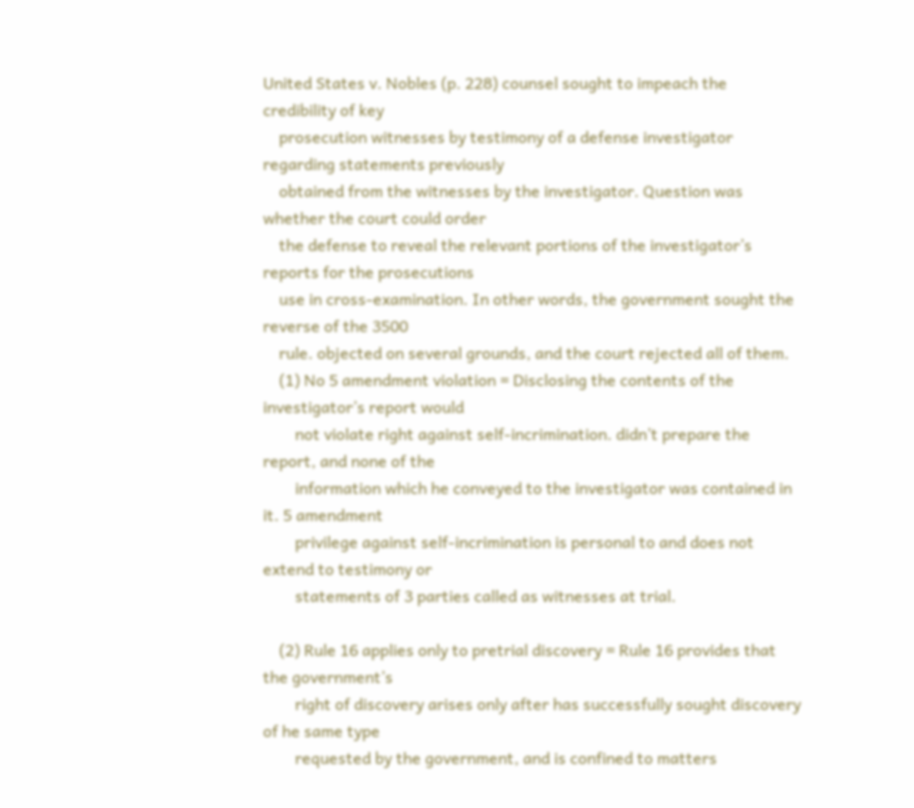United States v. Nobles (p. 228) counsel sought to impeach the credibility of key
    prosecution witnesses by testimony of a defense investigator regarding statements previously
    obtained from the witnesses by the investigator. Question was whether the court could order
    the defense to reveal the relevant portions of the investigator’s reports for the prosecutions
    use in cross-examination. In other words, the government sought the reverse of the 3500
    rule. objected on several grounds, and the court rejected all of them.
    (1) No 5 amendment violation = Disclosing the contents of the investigator’s report would
        not violate right against self-incrimination. didn’t prepare the report, and none of the
        information which he conveyed to the investigator was contained in it. 5 amendment
        privilege against self-incrimination is personal to and does not extend to testimony or
        statements of 3 parties called as witnesses at trial.

    (2) Rule 16 applies only to pretrial discovery = Rule 16 provides that the government’s
        right of discovery arises only after has successfully sought discovery of he same type
        requested by the government, and is confined to matters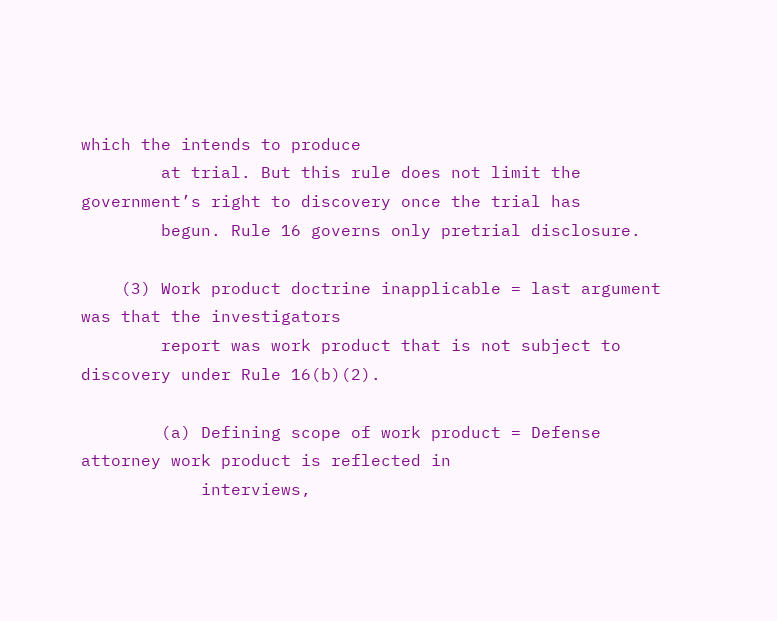which the intends to produce
        at trial. But this rule does not limit the government’s right to discovery once the trial has
        begun. Rule 16 governs only pretrial disclosure.

    (3) Work product doctrine inapplicable = last argument was that the investigators
        report was work product that is not subject to discovery under Rule 16(b)(2).

        (a) Defining scope of work product = Defense attorney work product is reflected in
            interviews,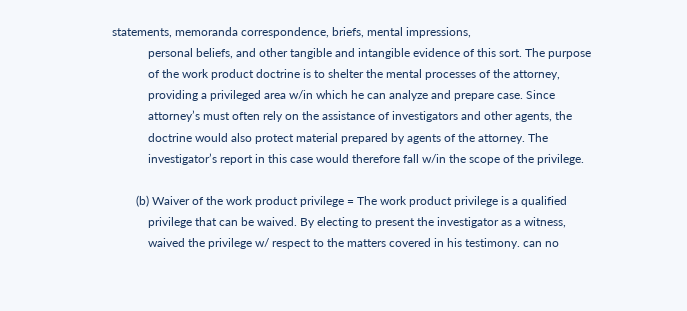statements, memoranda correspondence, briefs, mental impressions,
            personal beliefs, and other tangible and intangible evidence of this sort. The purpose
            of the work product doctrine is to shelter the mental processes of the attorney,
            providing a privileged area w/in which he can analyze and prepare case. Since
            attorney’s must often rely on the assistance of investigators and other agents, the
            doctrine would also protect material prepared by agents of the attorney. The
            investigator’s report in this case would therefore fall w/in the scope of the privilege.

        (b) Waiver of the work product privilege = The work product privilege is a qualified
            privilege that can be waived. By electing to present the investigator as a witness,
            waived the privilege w/ respect to the matters covered in his testimony. can no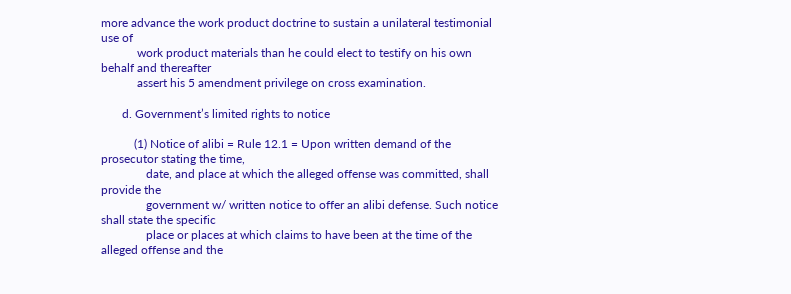more advance the work product doctrine to sustain a unilateral testimonial use of
            work product materials than he could elect to testify on his own behalf and thereafter
            assert his 5 amendment privilege on cross examination.

       d. Government’s limited rights to notice

           (1) Notice of alibi = Rule 12.1 = Upon written demand of the prosecutor stating the time,
               date, and place at which the alleged offense was committed, shall provide the
               government w/ written notice to offer an alibi defense. Such notice shall state the specific
               place or places at which claims to have been at the time of the alleged offense and the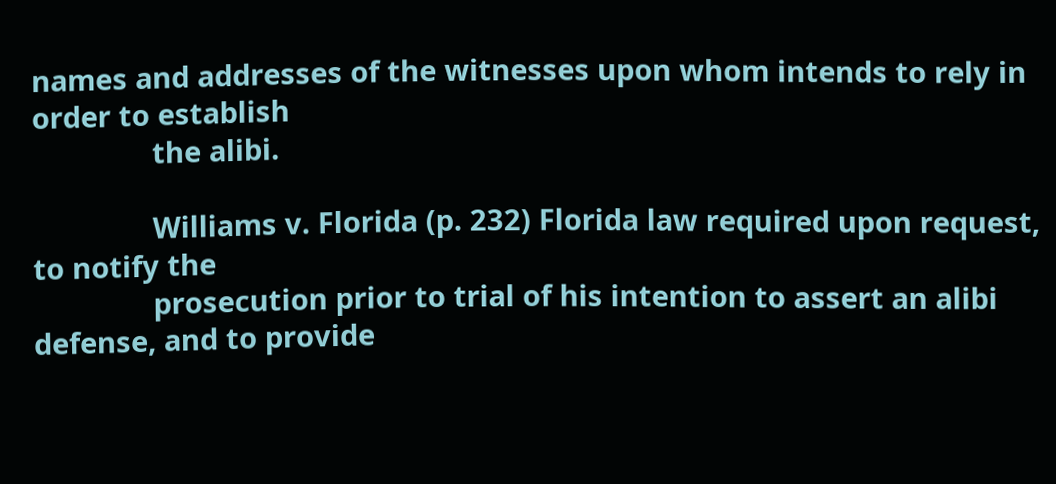names and addresses of the witnesses upon whom intends to rely in order to establish
               the alibi.

               Williams v. Florida (p. 232) Florida law required upon request, to notify the
               prosecution prior to trial of his intention to assert an alibi defense, and to provide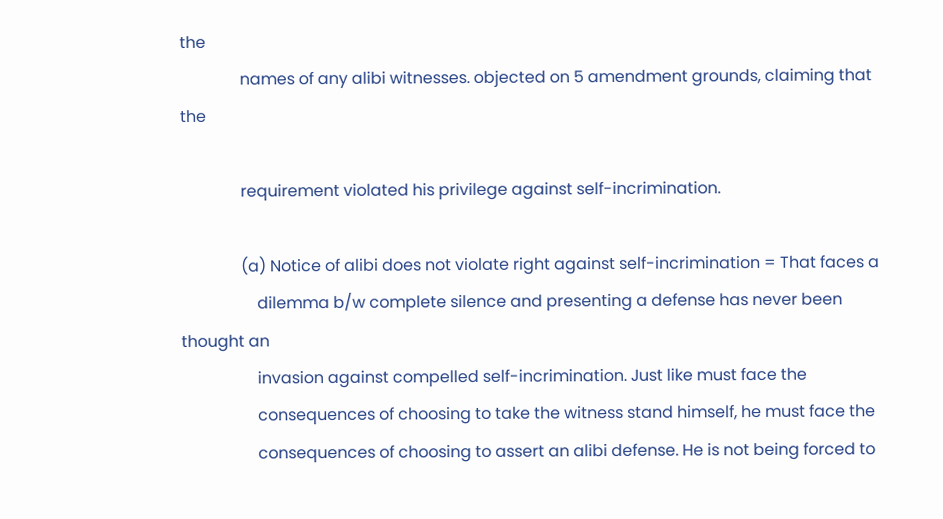the
               names of any alibi witnesses. objected on 5 amendment grounds, claiming that the

               requirement violated his privilege against self-incrimination.

               (a) Notice of alibi does not violate right against self-incrimination = That faces a
                   dilemma b/w complete silence and presenting a defense has never been thought an
                   invasion against compelled self-incrimination. Just like must face the
                   consequences of choosing to take the witness stand himself, he must face the
                   consequences of choosing to assert an alibi defense. He is not being forced to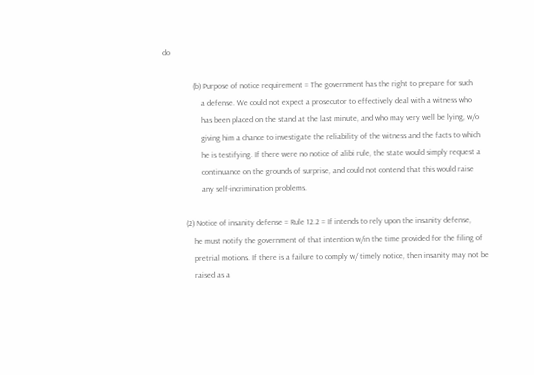do

               (b) Purpose of notice requirement = The government has the right to prepare for such
                   a defense. We could not expect a prosecutor to effectively deal with a witness who
                   has been placed on the stand at the last minute, and who may very well be lying, w/o
                   giving him a chance to investigate the reliability of the witness and the facts to which
                   he is testifying. If there were no notice of alibi rule, the state would simply request a
                   continuance on the grounds of surprise, and could not contend that this would raise
                   any self-incrimination problems.

           (2) Notice of insanity defense = Rule 12.2 = If intends to rely upon the insanity defense,
               he must notify the government of that intention w/in the time provided for the filing of
               pretrial motions. If there is a failure to comply w/ timely notice, then insanity may not be
               raised as a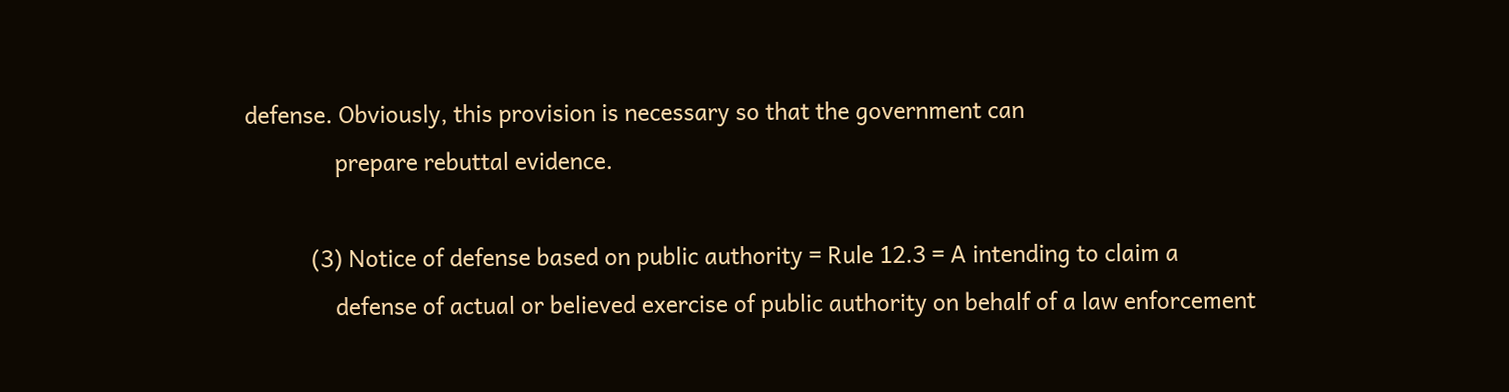defense. Obviously, this provision is necessary so that the government can
               prepare rebuttal evidence.

           (3) Notice of defense based on public authority = Rule 12.3 = A intending to claim a
               defense of actual or believed exercise of public authority on behalf of a law enforcement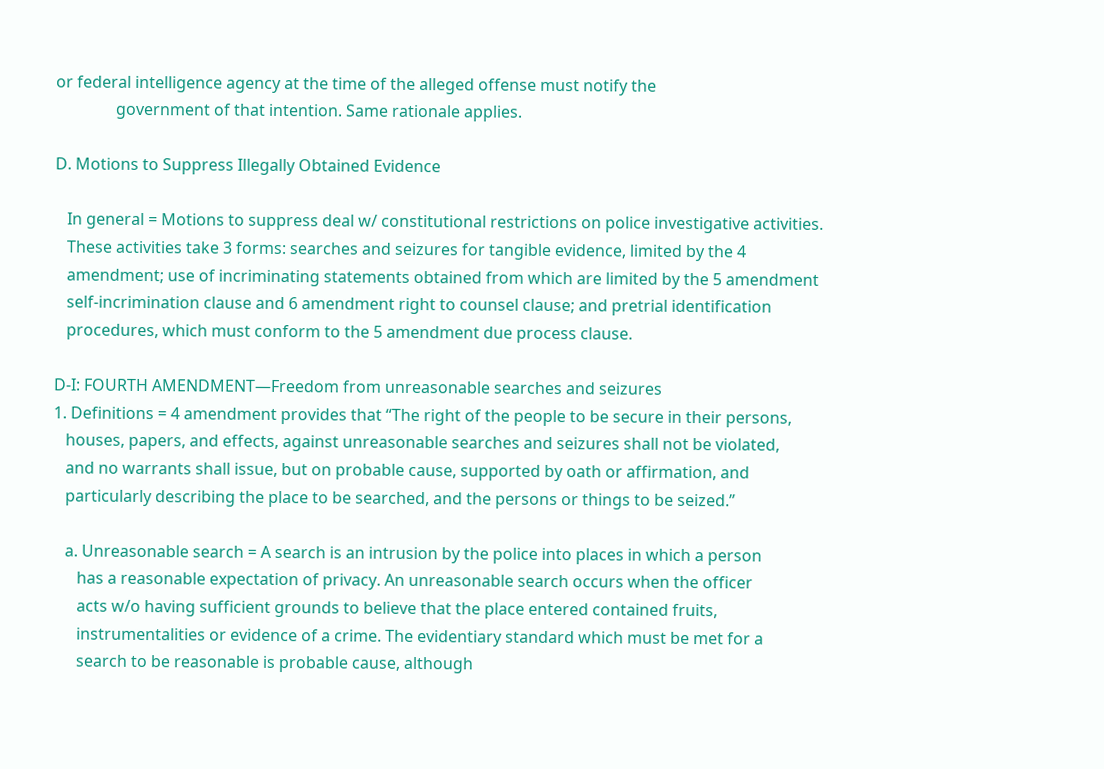or federal intelligence agency at the time of the alleged offense must notify the
               government of that intention. Same rationale applies.

D. Motions to Suppress Illegally Obtained Evidence

   In general = Motions to suppress deal w/ constitutional restrictions on police investigative activities.
   These activities take 3 forms: searches and seizures for tangible evidence, limited by the 4
   amendment; use of incriminating statements obtained from which are limited by the 5 amendment
   self-incrimination clause and 6 amendment right to counsel clause; and pretrial identification
   procedures, which must conform to the 5 amendment due process clause.

D-I: FOURTH AMENDMENT—Freedom from unreasonable searches and seizures
1. Definitions = 4 amendment provides that “The right of the people to be secure in their persons,
   houses, papers, and effects, against unreasonable searches and seizures shall not be violated,
   and no warrants shall issue, but on probable cause, supported by oath or affirmation, and
   particularly describing the place to be searched, and the persons or things to be seized.”

   a. Unreasonable search = A search is an intrusion by the police into places in which a person
      has a reasonable expectation of privacy. An unreasonable search occurs when the officer
      acts w/o having sufficient grounds to believe that the place entered contained fruits,
      instrumentalities or evidence of a crime. The evidentiary standard which must be met for a
      search to be reasonable is probable cause, although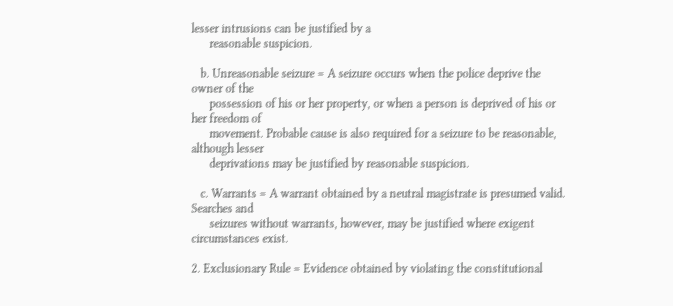lesser intrusions can be justified by a
      reasonable suspicion.

   b. Unreasonable seizure = A seizure occurs when the police deprive the owner of the
      possession of his or her property, or when a person is deprived of his or her freedom of
      movement. Probable cause is also required for a seizure to be reasonable, although lesser
      deprivations may be justified by reasonable suspicion.

   c. Warrants = A warrant obtained by a neutral magistrate is presumed valid. Searches and
      seizures without warrants, however, may be justified where exigent circumstances exist.

2. Exclusionary Rule = Evidence obtained by violating the constitutional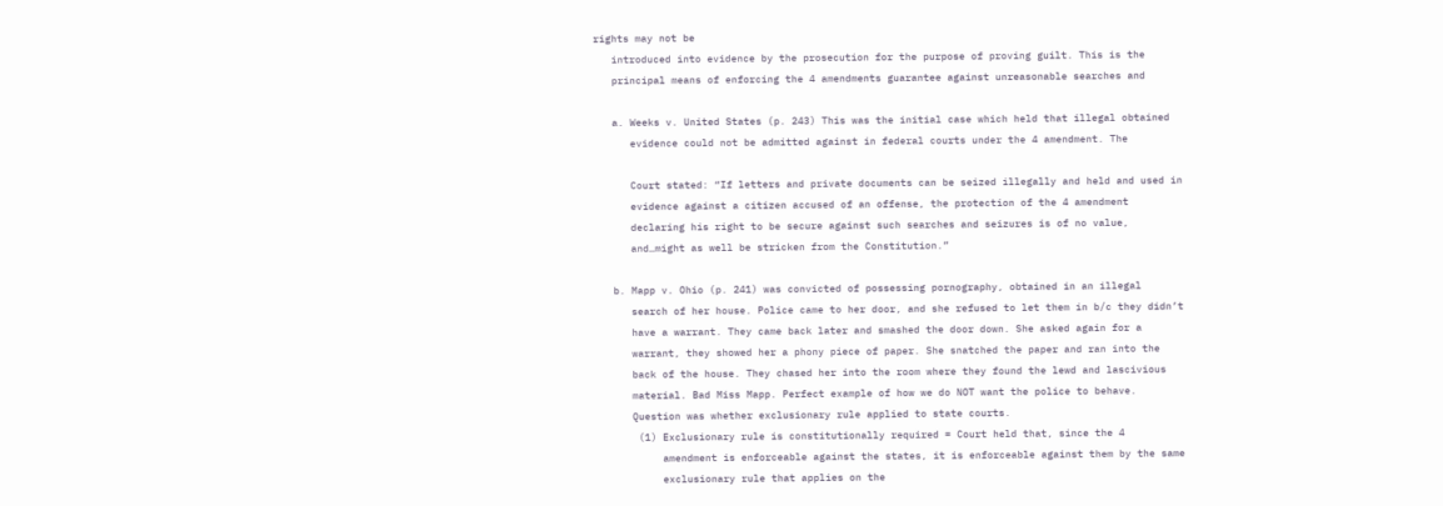rights may not be
   introduced into evidence by the prosecution for the purpose of proving guilt. This is the
   principal means of enforcing the 4 amendments guarantee against unreasonable searches and

   a. Weeks v. United States (p. 243) This was the initial case which held that illegal obtained
      evidence could not be admitted against in federal courts under the 4 amendment. The

      Court stated: “If letters and private documents can be seized illegally and held and used in
      evidence against a citizen accused of an offense, the protection of the 4 amendment
      declaring his right to be secure against such searches and seizures is of no value,
      and…might as well be stricken from the Constitution.”

   b. Mapp v. Ohio (p. 241) was convicted of possessing pornography, obtained in an illegal
      search of her house. Police came to her door, and she refused to let them in b/c they didn’t
      have a warrant. They came back later and smashed the door down. She asked again for a
      warrant, they showed her a phony piece of paper. She snatched the paper and ran into the
      back of the house. They chased her into the room where they found the lewd and lascivious
      material. Bad Miss Mapp. Perfect example of how we do NOT want the police to behave.
      Question was whether exclusionary rule applied to state courts.
       (1) Exclusionary rule is constitutionally required = Court held that, since the 4
           amendment is enforceable against the states, it is enforceable against them by the same
           exclusionary rule that applies on the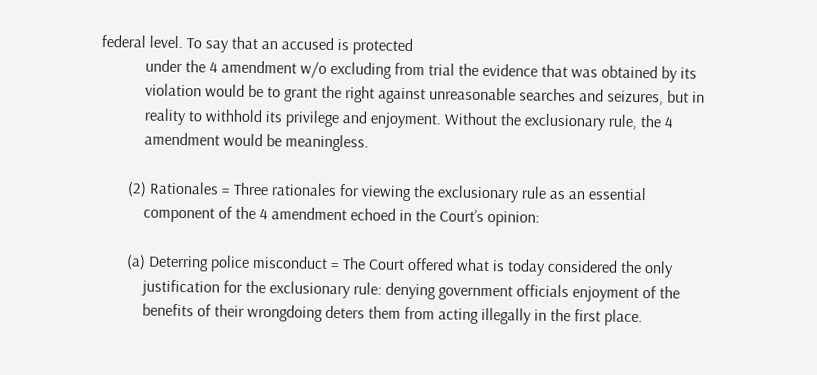federal level. To say that an accused is protected
           under the 4 amendment w/o excluding from trial the evidence that was obtained by its
           violation would be to grant the right against unreasonable searches and seizures, but in
           reality to withhold its privilege and enjoyment. Without the exclusionary rule, the 4
           amendment would be meaningless.

       (2) Rationales = Three rationales for viewing the exclusionary rule as an essential
           component of the 4 amendment echoed in the Court’s opinion:

       (a) Deterring police misconduct = The Court offered what is today considered the only
           justification for the exclusionary rule: denying government officials enjoyment of the
           benefits of their wrongdoing deters them from acting illegally in the first place.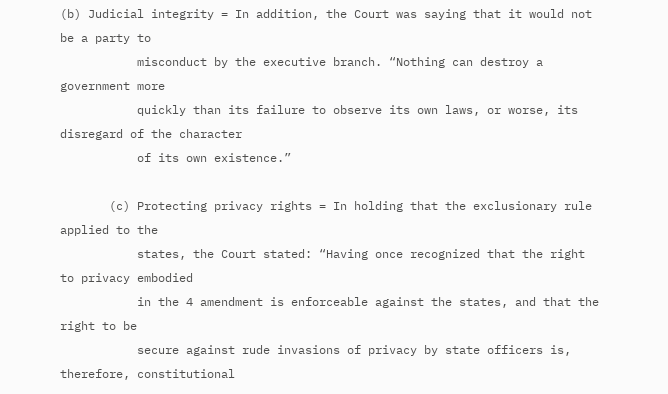(b) Judicial integrity = In addition, the Court was saying that it would not be a party to
           misconduct by the executive branch. “Nothing can destroy a government more
           quickly than its failure to observe its own laws, or worse, its disregard of the character
           of its own existence.”

       (c) Protecting privacy rights = In holding that the exclusionary rule applied to the
           states, the Court stated: “Having once recognized that the right to privacy embodied
           in the 4 amendment is enforceable against the states, and that the right to be
           secure against rude invasions of privacy by state officers is, therefore, constitutional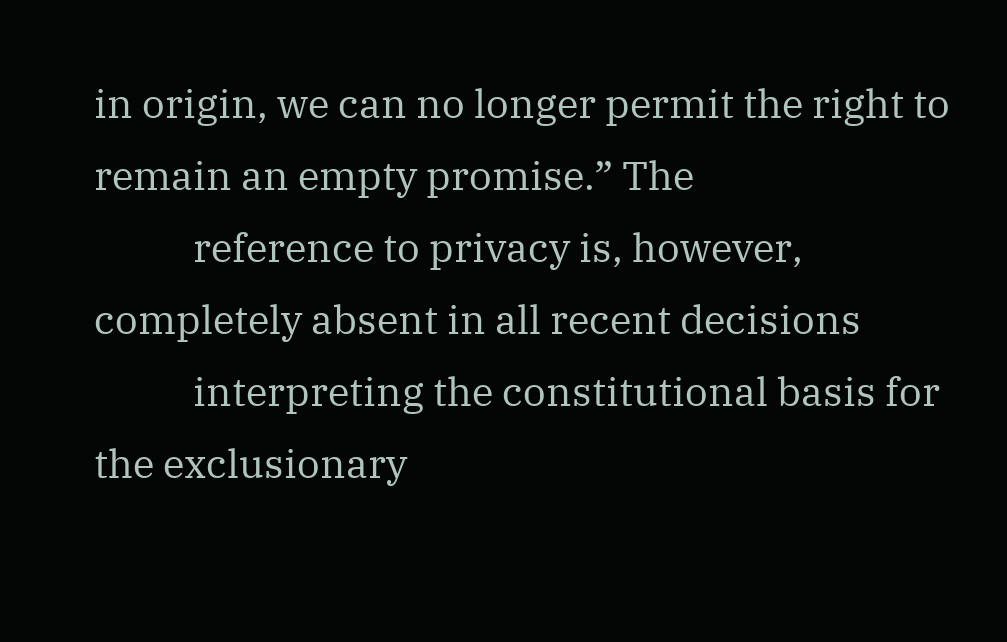in origin, we can no longer permit the right to remain an empty promise.” The
           reference to privacy is, however, completely absent in all recent decisions
           interpreting the constitutional basis for the exclusionary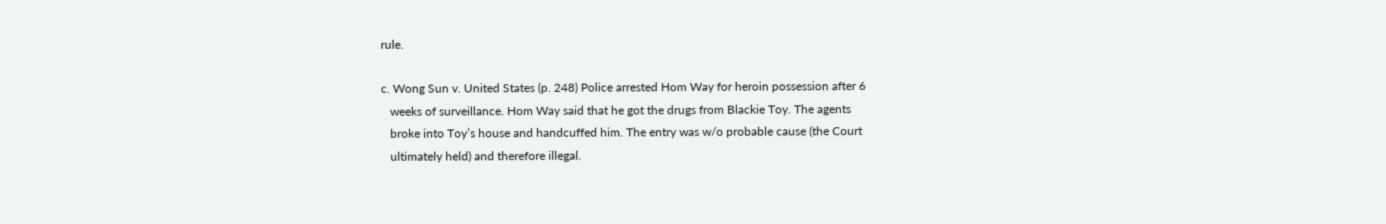rule.

c. Wong Sun v. United States (p. 248) Police arrested Hom Way for heroin possession after 6
   weeks of surveillance. Hom Way said that he got the drugs from Blackie Toy. The agents
   broke into Toy’s house and handcuffed him. The entry was w/o probable cause (the Court
   ultimately held) and therefore illegal.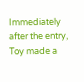Immediately after the entry, Toy made a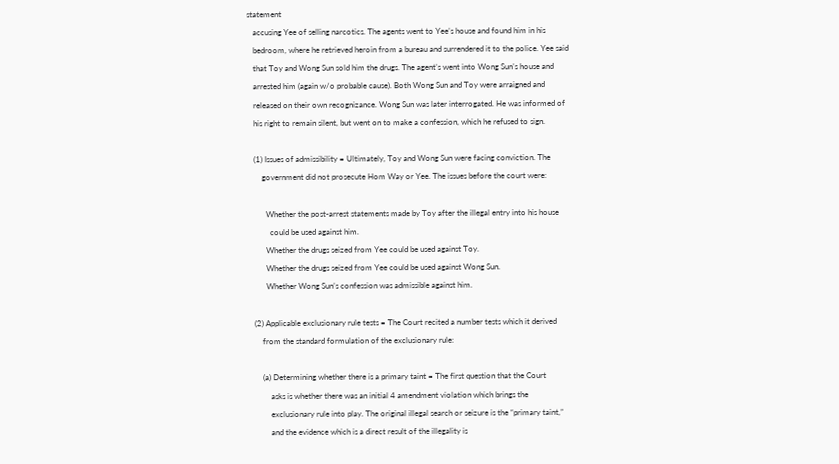statement
   accusing Yee of selling narcotics. The agents went to Yee’s house and found him in his
   bedroom, where he retrieved heroin from a bureau and surrendered it to the police. Yee said
   that Toy and Wong Sun sold him the drugs. The agent’s went into Wong Sun’s house and
   arrested him (again w/o probable cause). Both Wong Sun and Toy were arraigned and
   released on their own recognizance. Wong Sun was later interrogated. He was informed of
   his right to remain silent, but went on to make a confession, which he refused to sign.

   (1) Issues of admissibility = Ultimately, Toy and Wong Sun were facing conviction. The
       government did not prosecute Hom Way or Yee. The issues before the court were:

         Whether the post-arrest statements made by Toy after the illegal entry into his house
           could be used against him.
         Whether the drugs seized from Yee could be used against Toy.
         Whether the drugs seized from Yee could be used against Wong Sun.
         Whether Wong Sun’s confession was admissible against him.

   (2) Applicable exclusionary rule tests = The Court recited a number tests which it derived
       from the standard formulation of the exclusionary rule:

       (a) Determining whether there is a primary taint = The first question that the Court
           asks is whether there was an initial 4 amendment violation which brings the
           exclusionary rule into play. The original illegal search or seizure is the “primary taint,”
           and the evidence which is a direct result of the illegality is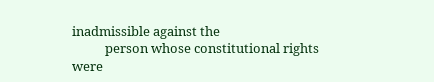inadmissible against the
           person whose constitutional rights were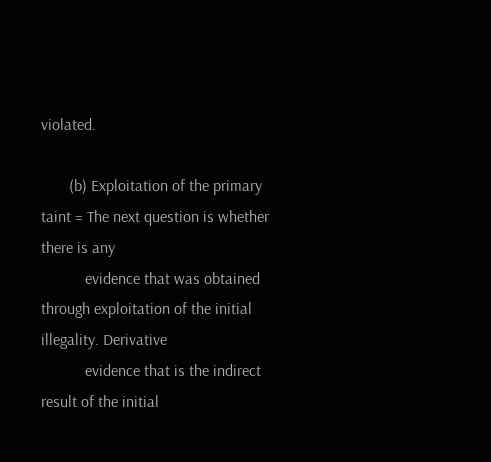violated.

       (b) Exploitation of the primary taint = The next question is whether there is any
           evidence that was obtained through exploitation of the initial illegality. Derivative
           evidence that is the indirect result of the initial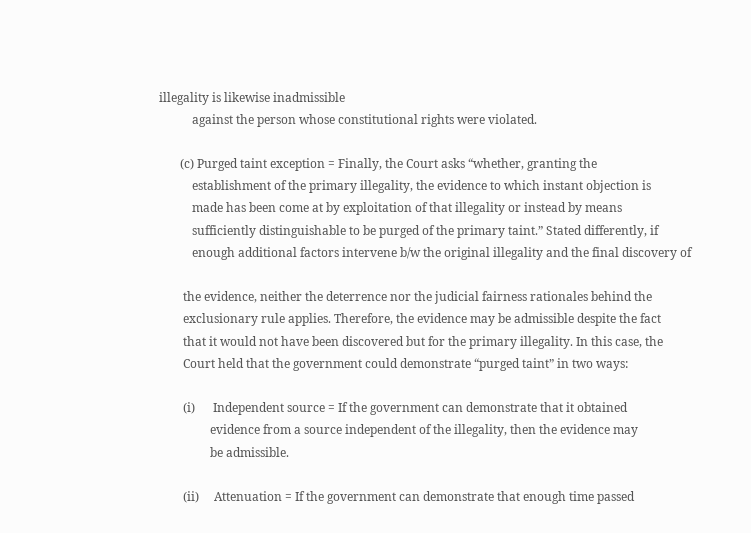illegality is likewise inadmissible
           against the person whose constitutional rights were violated.

       (c) Purged taint exception = Finally, the Court asks “whether, granting the
           establishment of the primary illegality, the evidence to which instant objection is
           made has been come at by exploitation of that illegality or instead by means
           sufficiently distinguishable to be purged of the primary taint.” Stated differently, if
           enough additional factors intervene b/w the original illegality and the final discovery of

        the evidence, neither the deterrence nor the judicial fairness rationales behind the
        exclusionary rule applies. Therefore, the evidence may be admissible despite the fact
        that it would not have been discovered but for the primary illegality. In this case, the
        Court held that the government could demonstrate “purged taint” in two ways:

        (i)      Independent source = If the government can demonstrate that it obtained
                 evidence from a source independent of the illegality, then the evidence may
                 be admissible.

        (ii)     Attenuation = If the government can demonstrate that enough time passed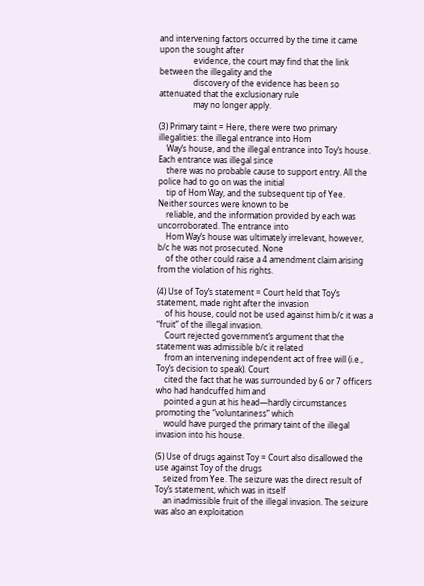and intervening factors occurred by the time it came upon the sought after
                 evidence, the court may find that the link between the illegality and the
                 discovery of the evidence has been so attenuated that the exclusionary rule
                 may no longer apply.

(3) Primary taint = Here, there were two primary illegalities: the illegal entrance into Hom
    Way’s house, and the illegal entrance into Toy’s house. Each entrance was illegal since
    there was no probable cause to support entry. All the police had to go on was the initial
    tip of Hom Way, and the subsequent tip of Yee. Neither sources were known to be
    reliable, and the information provided by each was uncorroborated. The entrance into
    Hom Way’s house was ultimately irrelevant, however, b/c he was not prosecuted. None
    of the other could raise a 4 amendment claim arising from the violation of his rights.

(4) Use of Toy’s statement = Court held that Toy’s statement, made right after the invasion
    of his house, could not be used against him b/c it was a “fruit” of the illegal invasion.
    Court rejected government’s argument that the statement was admissible b/c it related
    from an intervening independent act of free will (i.e., Toy’s decision to speak). Court
    cited the fact that he was surrounded by 6 or 7 officers who had handcuffed him and
    pointed a gun at his head—hardly circumstances promoting the “voluntariness” which
    would have purged the primary taint of the illegal invasion into his house.

(5) Use of drugs against Toy = Court also disallowed the use against Toy of the drugs
    seized from Yee. The seizure was the direct result of Toy’s statement, which was in itself
    an inadmissible fruit of the illegal invasion. The seizure was also an exploitation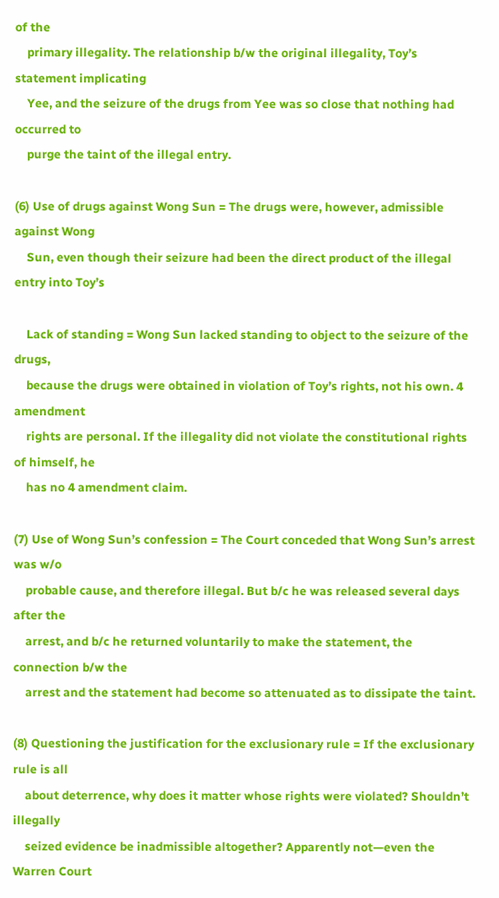of the
    primary illegality. The relationship b/w the original illegality, Toy’s statement implicating
    Yee, and the seizure of the drugs from Yee was so close that nothing had occurred to
    purge the taint of the illegal entry.

(6) Use of drugs against Wong Sun = The drugs were, however, admissible against Wong
    Sun, even though their seizure had been the direct product of the illegal entry into Toy’s

    Lack of standing = Wong Sun lacked standing to object to the seizure of the drugs,
    because the drugs were obtained in violation of Toy’s rights, not his own. 4 amendment
    rights are personal. If the illegality did not violate the constitutional rights of himself, he
    has no 4 amendment claim.

(7) Use of Wong Sun’s confession = The Court conceded that Wong Sun’s arrest was w/o
    probable cause, and therefore illegal. But b/c he was released several days after the
    arrest, and b/c he returned voluntarily to make the statement, the connection b/w the
    arrest and the statement had become so attenuated as to dissipate the taint.

(8) Questioning the justification for the exclusionary rule = If the exclusionary rule is all
    about deterrence, why does it matter whose rights were violated? Shouldn’t illegally
    seized evidence be inadmissible altogether? Apparently not—even the Warren Court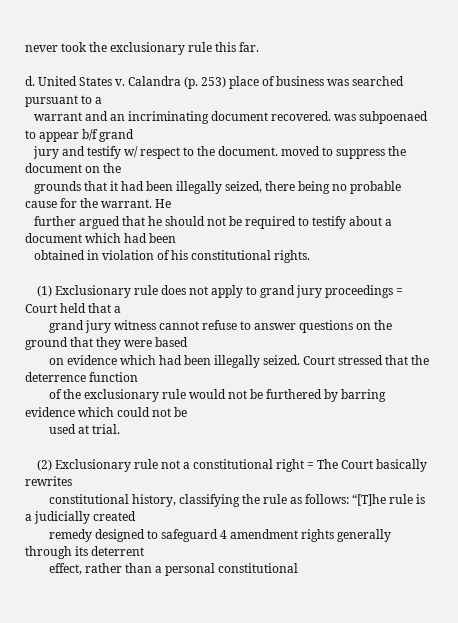never took the exclusionary rule this far.

d. United States v. Calandra (p. 253) place of business was searched pursuant to a
   warrant and an incriminating document recovered. was subpoenaed to appear b/f grand
   jury and testify w/ respect to the document. moved to suppress the document on the
   grounds that it had been illegally seized, there being no probable cause for the warrant. He
   further argued that he should not be required to testify about a document which had been
   obtained in violation of his constitutional rights.

    (1) Exclusionary rule does not apply to grand jury proceedings = Court held that a
        grand jury witness cannot refuse to answer questions on the ground that they were based
        on evidence which had been illegally seized. Court stressed that the deterrence function
        of the exclusionary rule would not be furthered by barring evidence which could not be
        used at trial.

    (2) Exclusionary rule not a constitutional right = The Court basically rewrites
        constitutional history, classifying the rule as follows: “[T]he rule is a judicially created
        remedy designed to safeguard 4 amendment rights generally through its deterrent
        effect, rather than a personal constitutional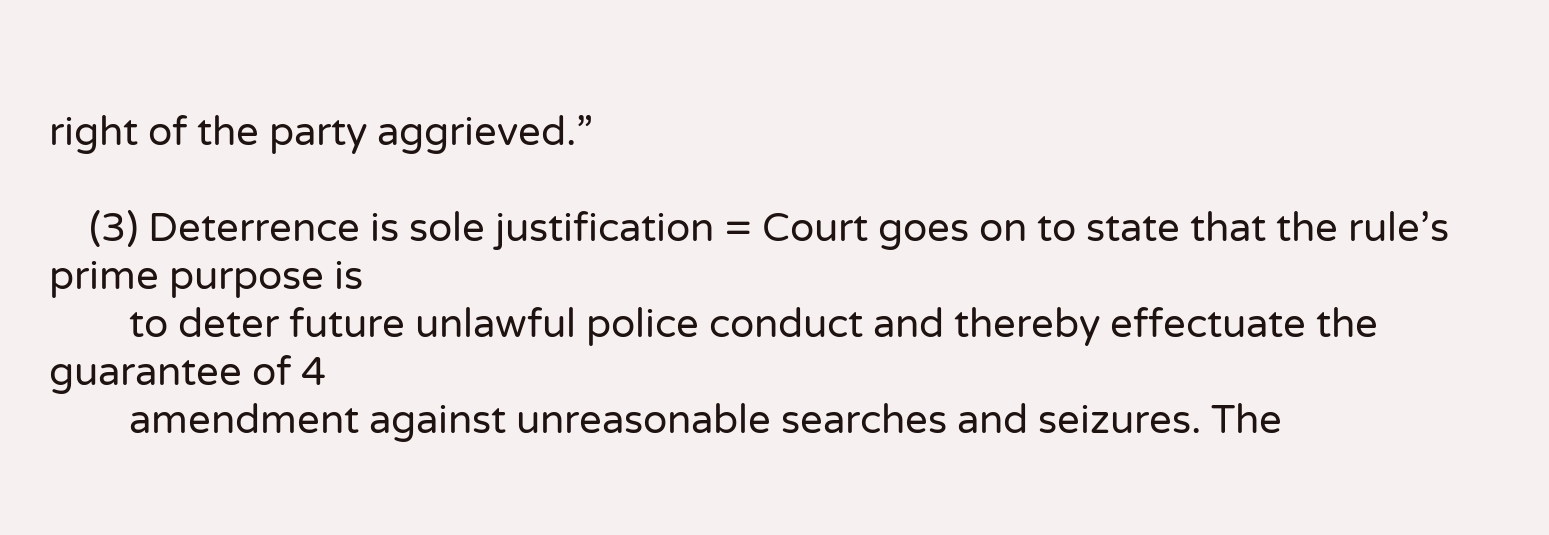right of the party aggrieved.”

    (3) Deterrence is sole justification = Court goes on to state that the rule’s prime purpose is
        to deter future unlawful police conduct and thereby effectuate the guarantee of 4
        amendment against unreasonable searches and seizures. The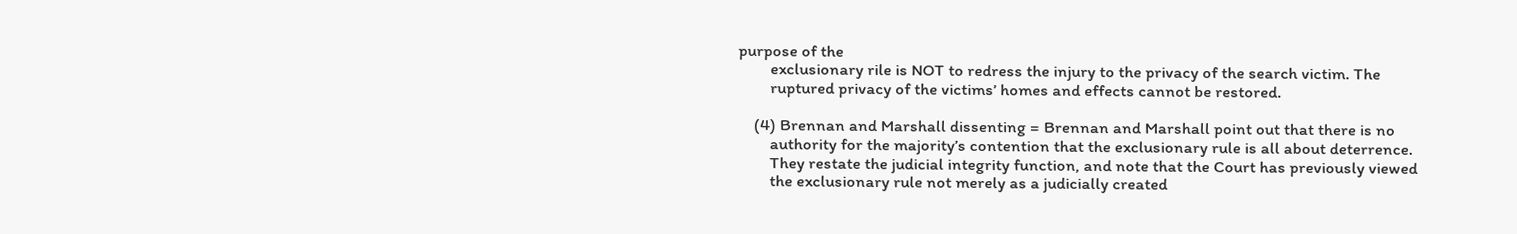purpose of the
        exclusionary rile is NOT to redress the injury to the privacy of the search victim. The
        ruptured privacy of the victims’ homes and effects cannot be restored.

    (4) Brennan and Marshall dissenting = Brennan and Marshall point out that there is no
        authority for the majority’s contention that the exclusionary rule is all about deterrence.
        They restate the judicial integrity function, and note that the Court has previously viewed
        the exclusionary rule not merely as a judicially created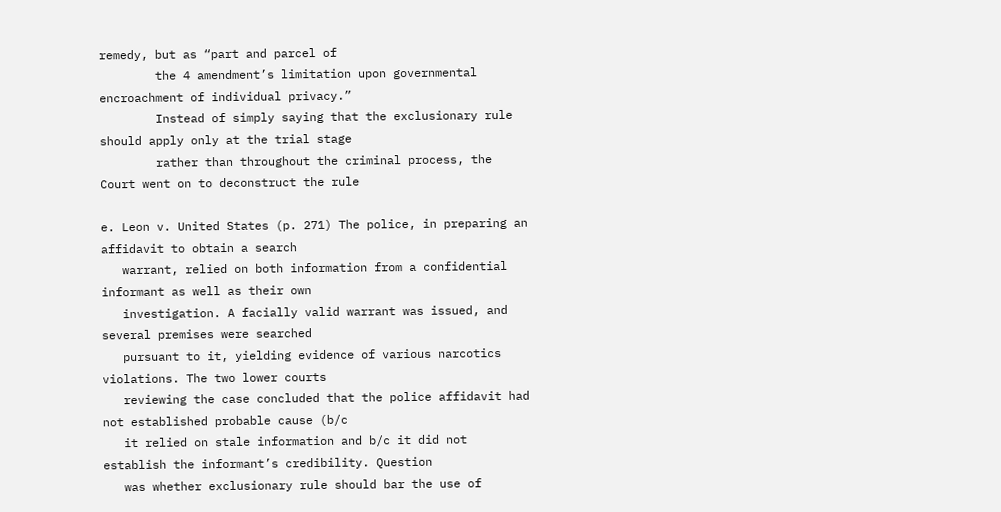remedy, but as “part and parcel of
        the 4 amendment’s limitation upon governmental encroachment of individual privacy.”
        Instead of simply saying that the exclusionary rule should apply only at the trial stage
        rather than throughout the criminal process, the Court went on to deconstruct the rule

e. Leon v. United States (p. 271) The police, in preparing an affidavit to obtain a search
   warrant, relied on both information from a confidential informant as well as their own
   investigation. A facially valid warrant was issued, and several premises were searched
   pursuant to it, yielding evidence of various narcotics violations. The two lower courts
   reviewing the case concluded that the police affidavit had not established probable cause (b/c
   it relied on stale information and b/c it did not establish the informant’s credibility. Question
   was whether exclusionary rule should bar the use of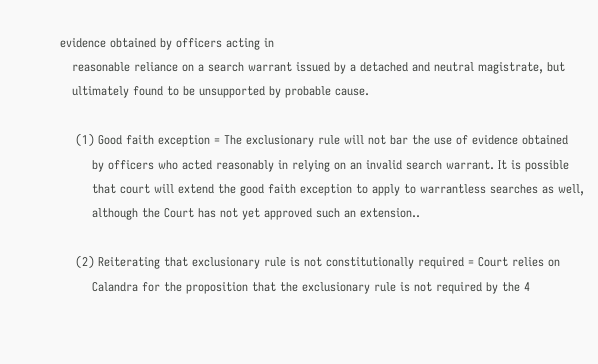evidence obtained by officers acting in
   reasonable reliance on a search warrant issued by a detached and neutral magistrate, but
   ultimately found to be unsupported by probable cause.

    (1) Good faith exception = The exclusionary rule will not bar the use of evidence obtained
        by officers who acted reasonably in relying on an invalid search warrant. It is possible
        that court will extend the good faith exception to apply to warrantless searches as well,
        although the Court has not yet approved such an extension..

    (2) Reiterating that exclusionary rule is not constitutionally required = Court relies on
        Calandra for the proposition that the exclusionary rule is not required by the 4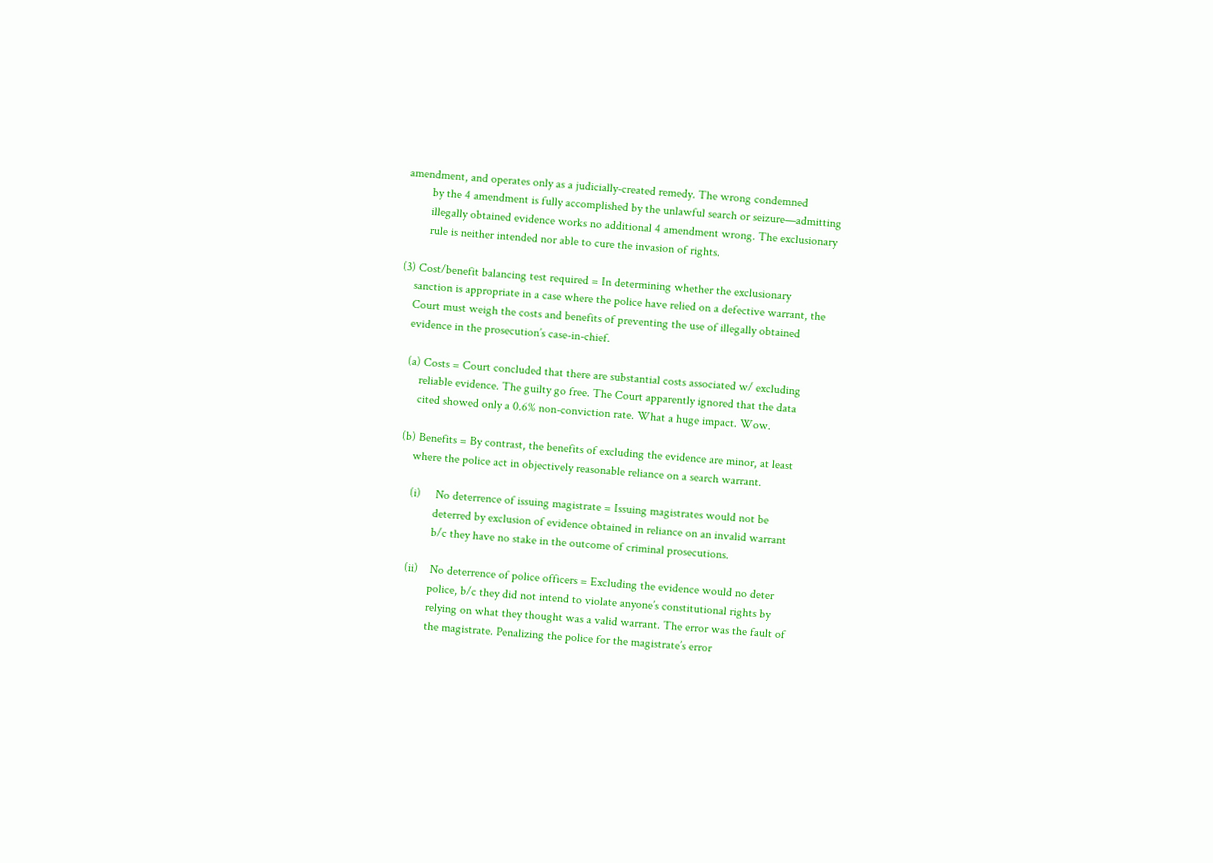amendment, and operates only as a judicially-created remedy. The wrong condemned
        by the 4 amendment is fully accomplished by the unlawful search or seizure—admitting
        illegally obtained evidence works no additional 4 amendment wrong. The exclusionary
        rule is neither intended nor able to cure the invasion of rights.

(3) Cost/benefit balancing test required = In determining whether the exclusionary
    sanction is appropriate in a case where the police have relied on a defective warrant, the
    Court must weigh the costs and benefits of preventing the use of illegally obtained
    evidence in the prosecution’s case-in-chief.

    (a) Costs = Court concluded that there are substantial costs associated w/ excluding
        reliable evidence. The guilty go free. The Court apparently ignored that the data
        cited showed only a 0.6% non-conviction rate. What a huge impact. Wow.

    (b) Benefits = By contrast, the benefits of excluding the evidence are minor, at least
        where the police act in objectively reasonable reliance on a search warrant.

        (i)     No deterrence of issuing magistrate = Issuing magistrates would not be
                deterred by exclusion of evidence obtained in reliance on an invalid warrant
                b/c they have no stake in the outcome of criminal prosecutions.

        (ii)    No deterrence of police officers = Excluding the evidence would no deter
                police, b/c they did not intend to violate anyone’s constitutional rights by
                relying on what they thought was a valid warrant. The error was the fault of
                the magistrate. Penalizing the police for the magistrate’s error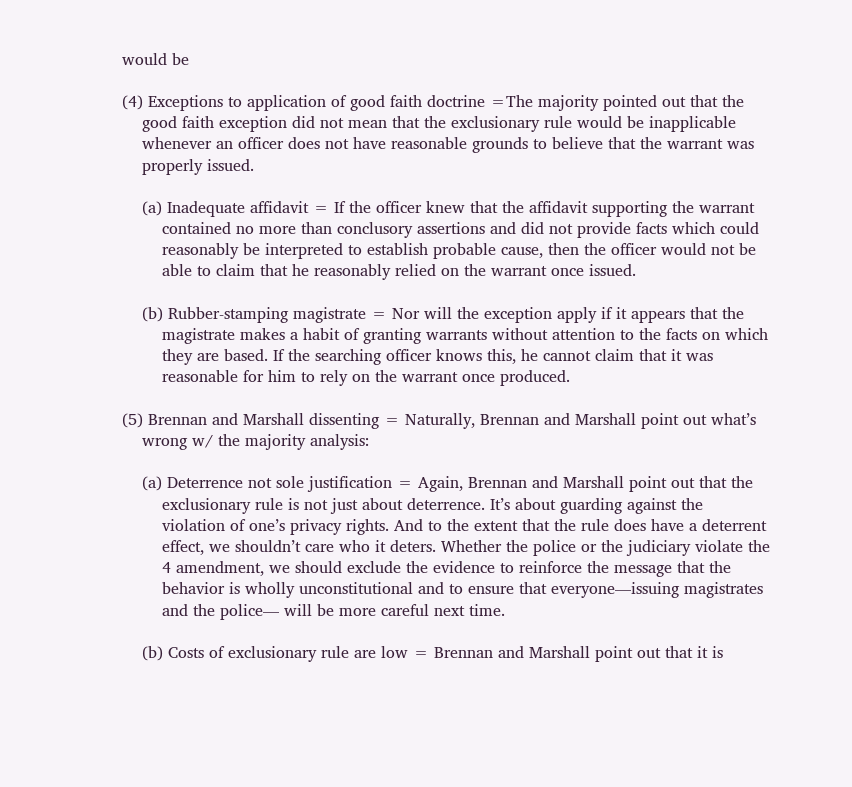would be

(4) Exceptions to application of good faith doctrine =The majority pointed out that the
    good faith exception did not mean that the exclusionary rule would be inapplicable
    whenever an officer does not have reasonable grounds to believe that the warrant was
    properly issued.

    (a) Inadequate affidavit = If the officer knew that the affidavit supporting the warrant
        contained no more than conclusory assertions and did not provide facts which could
        reasonably be interpreted to establish probable cause, then the officer would not be
        able to claim that he reasonably relied on the warrant once issued.

    (b) Rubber-stamping magistrate = Nor will the exception apply if it appears that the
        magistrate makes a habit of granting warrants without attention to the facts on which
        they are based. If the searching officer knows this, he cannot claim that it was
        reasonable for him to rely on the warrant once produced.

(5) Brennan and Marshall dissenting = Naturally, Brennan and Marshall point out what’s
    wrong w/ the majority analysis:

    (a) Deterrence not sole justification = Again, Brennan and Marshall point out that the
        exclusionary rule is not just about deterrence. It’s about guarding against the
        violation of one’s privacy rights. And to the extent that the rule does have a deterrent
        effect, we shouldn’t care who it deters. Whether the police or the judiciary violate the
        4 amendment, we should exclude the evidence to reinforce the message that the
        behavior is wholly unconstitutional and to ensure that everyone—issuing magistrates
        and the police— will be more careful next time.

    (b) Costs of exclusionary rule are low = Brennan and Marshall point out that it is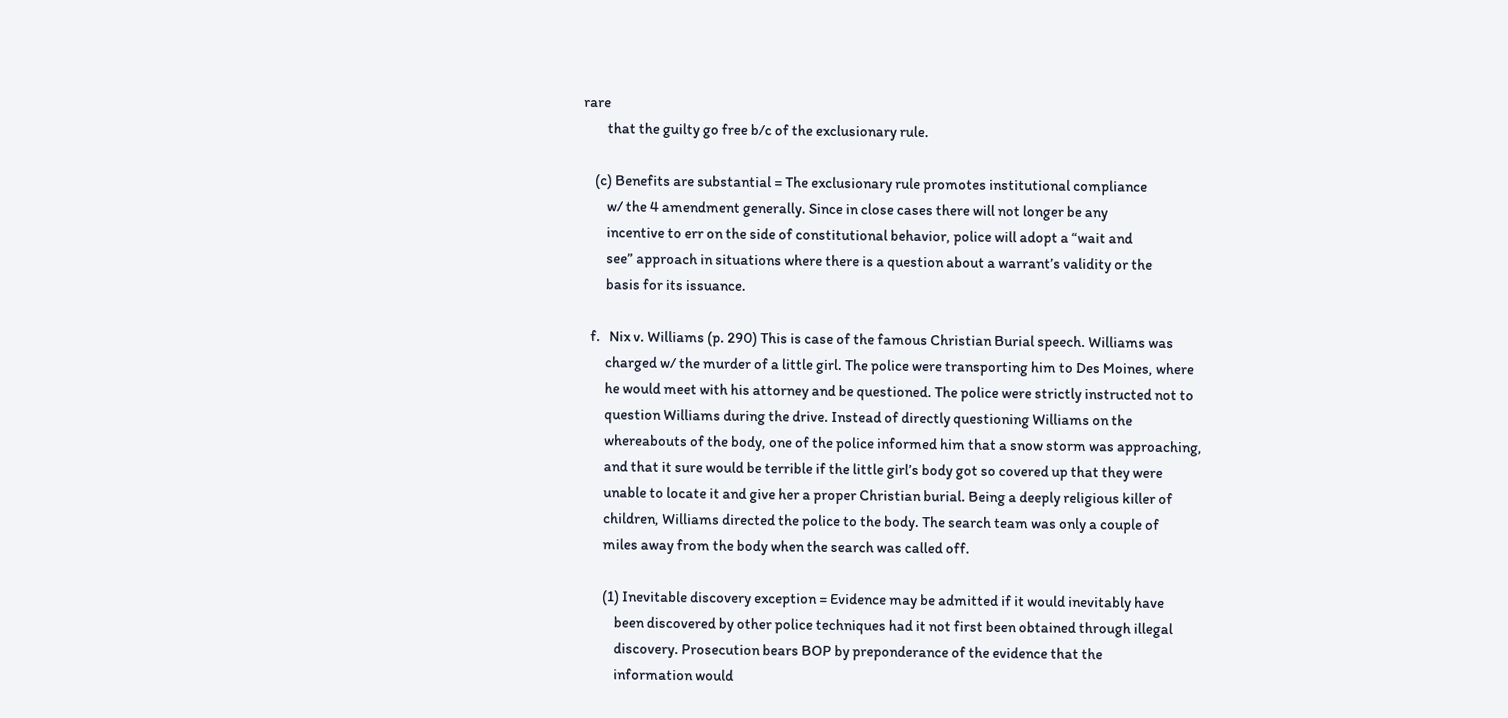rare
        that the guilty go free b/c of the exclusionary rule.

    (c) Benefits are substantial = The exclusionary rule promotes institutional compliance
        w/ the 4 amendment generally. Since in close cases there will not longer be any
        incentive to err on the side of constitutional behavior, police will adopt a “wait and
        see” approach in situations where there is a question about a warrant’s validity or the
        basis for its issuance.

   f.   Nix v. Williams (p. 290) This is case of the famous Christian Burial speech. Williams was
        charged w/ the murder of a little girl. The police were transporting him to Des Moines, where
        he would meet with his attorney and be questioned. The police were strictly instructed not to
        question Williams during the drive. Instead of directly questioning Williams on the
        whereabouts of the body, one of the police informed him that a snow storm was approaching,
        and that it sure would be terrible if the little girl’s body got so covered up that they were
        unable to locate it and give her a proper Christian burial. Being a deeply religious killer of
        children, Williams directed the police to the body. The search team was only a couple of
        miles away from the body when the search was called off.

        (1) Inevitable discovery exception = Evidence may be admitted if it would inevitably have
            been discovered by other police techniques had it not first been obtained through illegal
            discovery. Prosecution bears BOP by preponderance of the evidence that the
            information would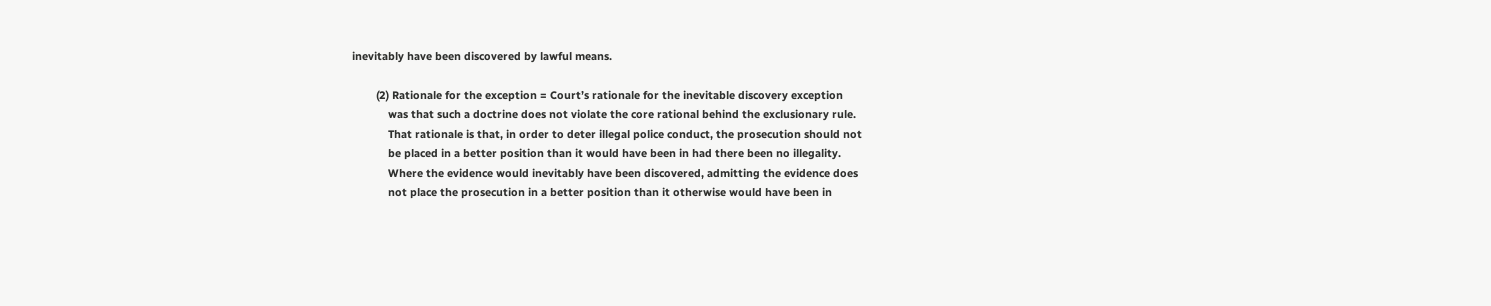inevitably have been discovered by lawful means.

        (2) Rationale for the exception = Court’s rationale for the inevitable discovery exception
            was that such a doctrine does not violate the core rational behind the exclusionary rule.
            That rationale is that, in order to deter illegal police conduct, the prosecution should not
            be placed in a better position than it would have been in had there been no illegality.
            Where the evidence would inevitably have been discovered, admitting the evidence does
            not place the prosecution in a better position than it otherwise would have been in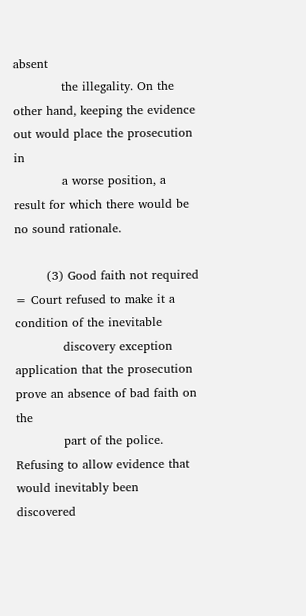absent
            the illegality. On the other hand, keeping the evidence out would place the prosecution in
            a worse position, a result for which there would be no sound rationale.

        (3) Good faith not required = Court refused to make it a condition of the inevitable
            discovery exception application that the prosecution prove an absence of bad faith on the
            part of the police. Refusing to allow evidence that would inevitably been discovered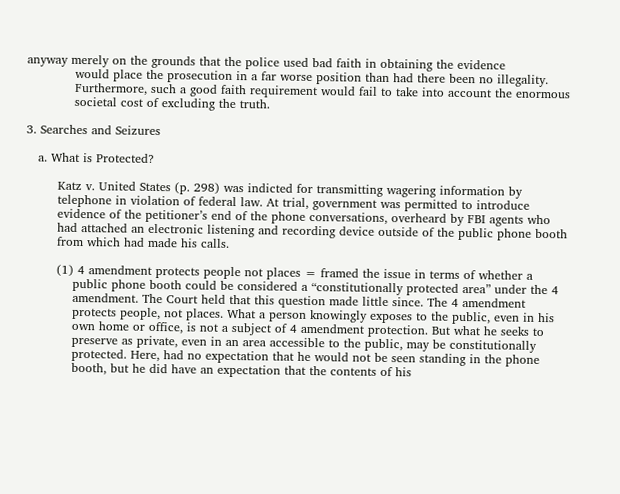anyway merely on the grounds that the police used bad faith in obtaining the evidence
            would place the prosecution in a far worse position than had there been no illegality.
            Furthermore, such a good faith requirement would fail to take into account the enormous
            societal cost of excluding the truth.

3. Searches and Seizures

   a. What is Protected?

        Katz v. United States (p. 298) was indicted for transmitting wagering information by
        telephone in violation of federal law. At trial, government was permitted to introduce
        evidence of the petitioner’s end of the phone conversations, overheard by FBI agents who
        had attached an electronic listening and recording device outside of the public phone booth
        from which had made his calls.

        (1) 4 amendment protects people not places = framed the issue in terms of whether a
            public phone booth could be considered a “constitutionally protected area” under the 4
            amendment. The Court held that this question made little since. The 4 amendment
            protects people, not places. What a person knowingly exposes to the public, even in his
            own home or office, is not a subject of 4 amendment protection. But what he seeks to
            preserve as private, even in an area accessible to the public, may be constitutionally
            protected. Here, had no expectation that he would not be seen standing in the phone
            booth, but he did have an expectation that the contents of his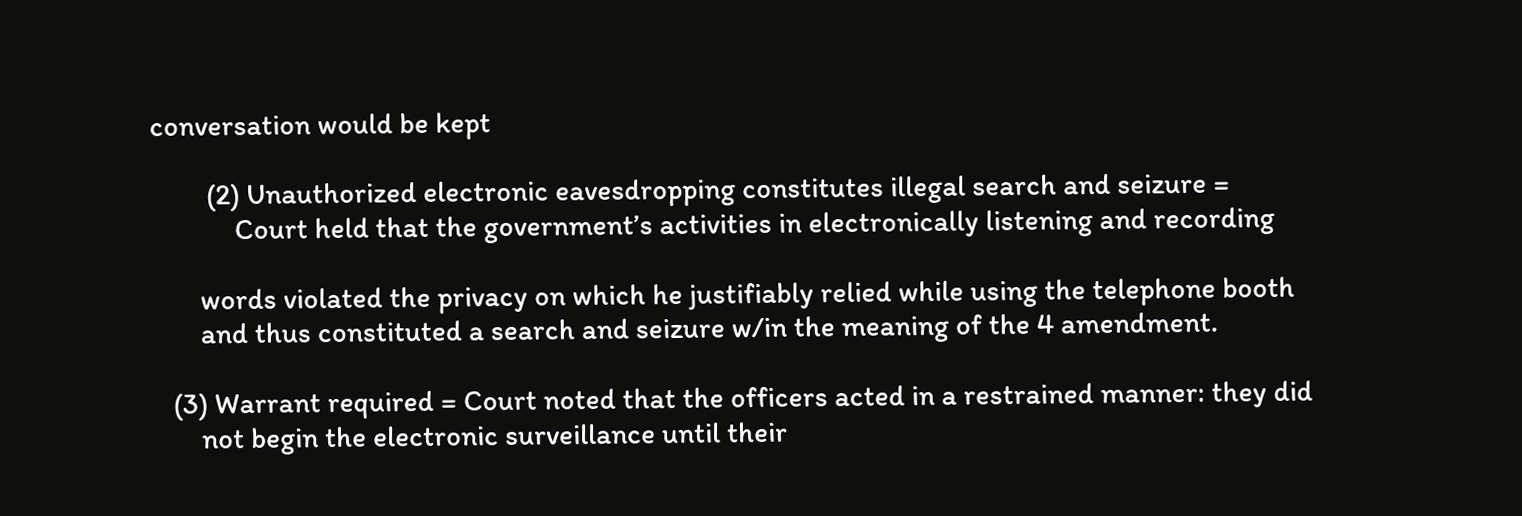conversation would be kept

        (2) Unauthorized electronic eavesdropping constitutes illegal search and seizure =
            Court held that the government’s activities in electronically listening and recording

       words violated the privacy on which he justifiably relied while using the telephone booth
       and thus constituted a search and seizure w/in the meaning of the 4 amendment.

   (3) Warrant required = Court noted that the officers acted in a restrained manner: they did
       not begin the electronic surveillance until their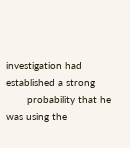investigation had established a strong
       probability that he was using the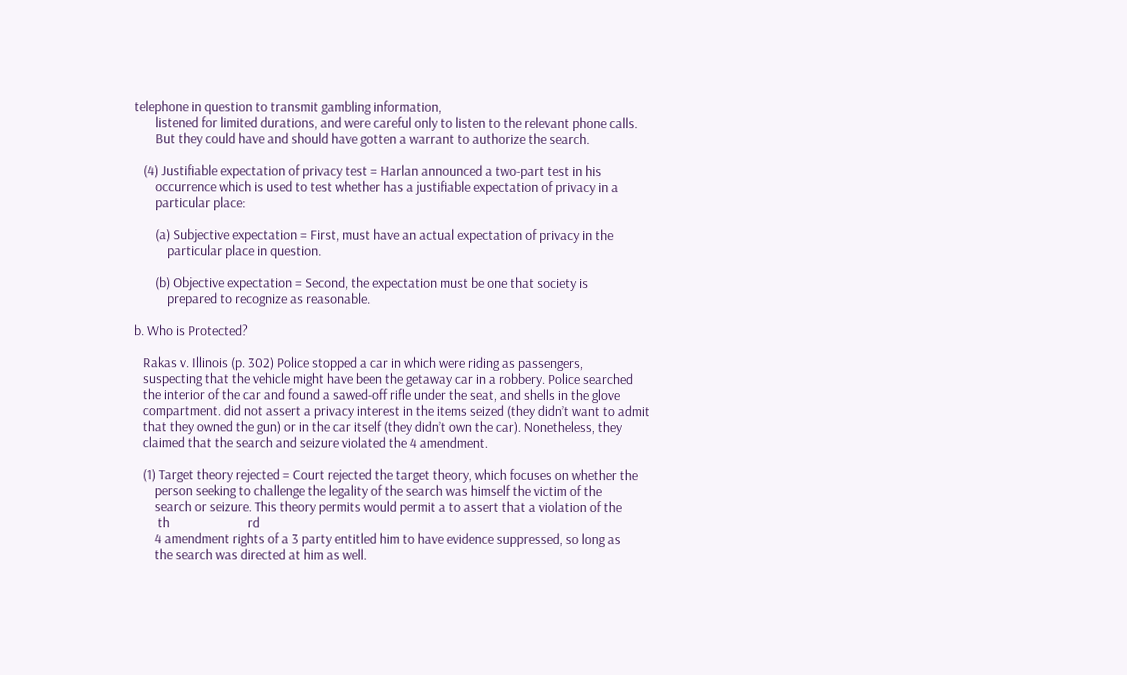telephone in question to transmit gambling information,
       listened for limited durations, and were careful only to listen to the relevant phone calls.
       But they could have and should have gotten a warrant to authorize the search.

   (4) Justifiable expectation of privacy test = Harlan announced a two-part test in his
       occurrence which is used to test whether has a justifiable expectation of privacy in a
       particular place:

       (a) Subjective expectation = First, must have an actual expectation of privacy in the
           particular place in question.

       (b) Objective expectation = Second, the expectation must be one that society is
           prepared to recognize as reasonable.

b. Who is Protected?

   Rakas v. Illinois (p. 302) Police stopped a car in which were riding as passengers,
   suspecting that the vehicle might have been the getaway car in a robbery. Police searched
   the interior of the car and found a sawed-off rifle under the seat, and shells in the glove
   compartment. did not assert a privacy interest in the items seized (they didn’t want to admit
   that they owned the gun) or in the car itself (they didn’t own the car). Nonetheless, they
   claimed that the search and seizure violated the 4 amendment.

   (1) Target theory rejected = Court rejected the target theory, which focuses on whether the
       person seeking to challenge the legality of the search was himself the victim of the
       search or seizure. This theory permits would permit a to assert that a violation of the
        th                          rd
       4 amendment rights of a 3 party entitled him to have evidence suppressed, so long as
       the search was directed at him as well.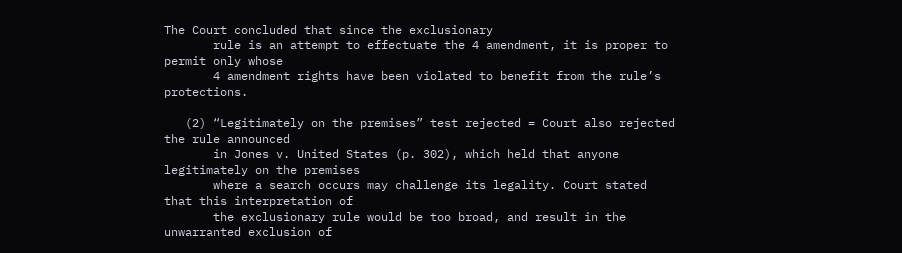The Court concluded that since the exclusionary
       rule is an attempt to effectuate the 4 amendment, it is proper to permit only whose
       4 amendment rights have been violated to benefit from the rule’s protections.

   (2) “Legitimately on the premises” test rejected = Court also rejected the rule announced
       in Jones v. United States (p. 302), which held that anyone legitimately on the premises
       where a search occurs may challenge its legality. Court stated that this interpretation of
       the exclusionary rule would be too broad, and result in the unwarranted exclusion of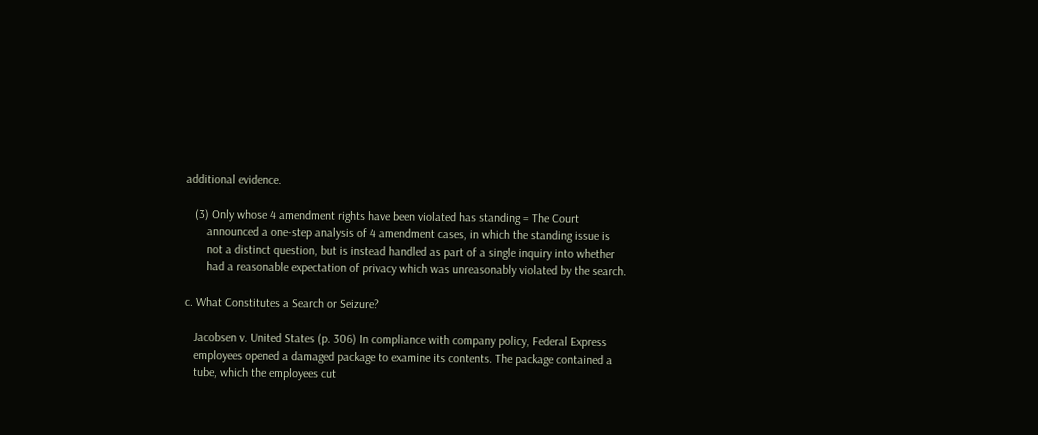additional evidence.

   (3) Only whose 4 amendment rights have been violated has standing = The Court
       announced a one-step analysis of 4 amendment cases, in which the standing issue is
       not a distinct question, but is instead handled as part of a single inquiry into whether
       had a reasonable expectation of privacy which was unreasonably violated by the search.

c. What Constitutes a Search or Seizure?

   Jacobsen v. United States (p. 306) In compliance with company policy, Federal Express
   employees opened a damaged package to examine its contents. The package contained a
   tube, which the employees cut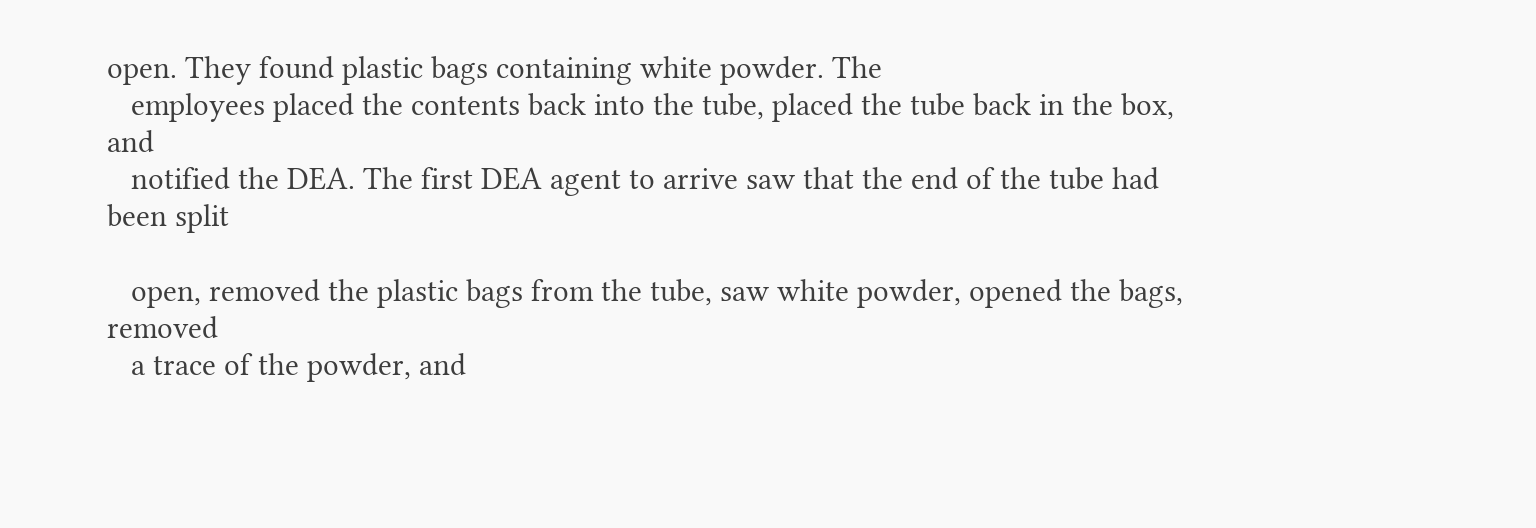open. They found plastic bags containing white powder. The
   employees placed the contents back into the tube, placed the tube back in the box, and
   notified the DEA. The first DEA agent to arrive saw that the end of the tube had been split

   open, removed the plastic bags from the tube, saw white powder, opened the bags, removed
   a trace of the powder, and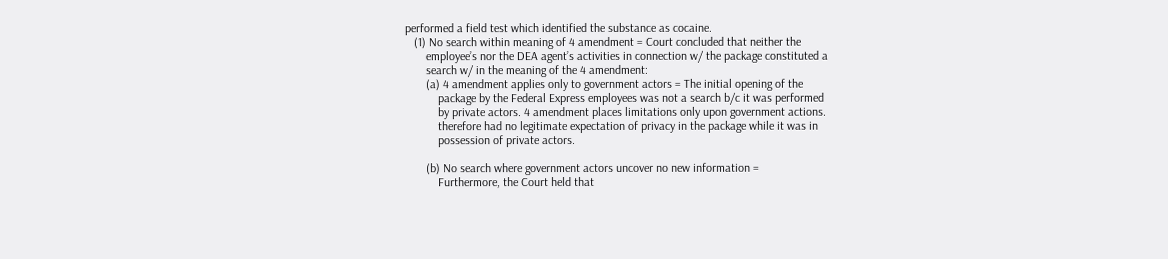performed a field test which identified the substance as cocaine.
   (1) No search within meaning of 4 amendment = Court concluded that neither the
       employee’s nor the DEA agent’s activities in connection w/ the package constituted a
       search w/ in the meaning of the 4 amendment:
       (a) 4 amendment applies only to government actors = The initial opening of the
           package by the Federal Express employees was not a search b/c it was performed
           by private actors. 4 amendment places limitations only upon government actions.
           therefore had no legitimate expectation of privacy in the package while it was in
           possession of private actors.

       (b) No search where government actors uncover no new information =
           Furthermore, the Court held that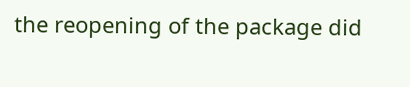the reopening of the package did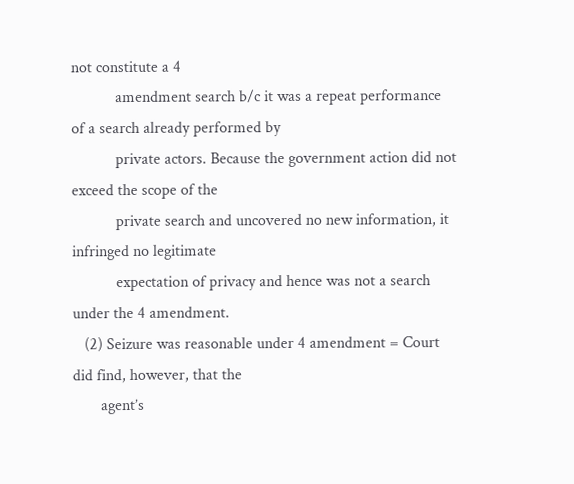not constitute a 4
           amendment search b/c it was a repeat performance of a search already performed by
           private actors. Because the government action did not exceed the scope of the
           private search and uncovered no new information, it infringed no legitimate
           expectation of privacy and hence was not a search under the 4 amendment.
   (2) Seizure was reasonable under 4 amendment = Court did find, however, that the
       agent’s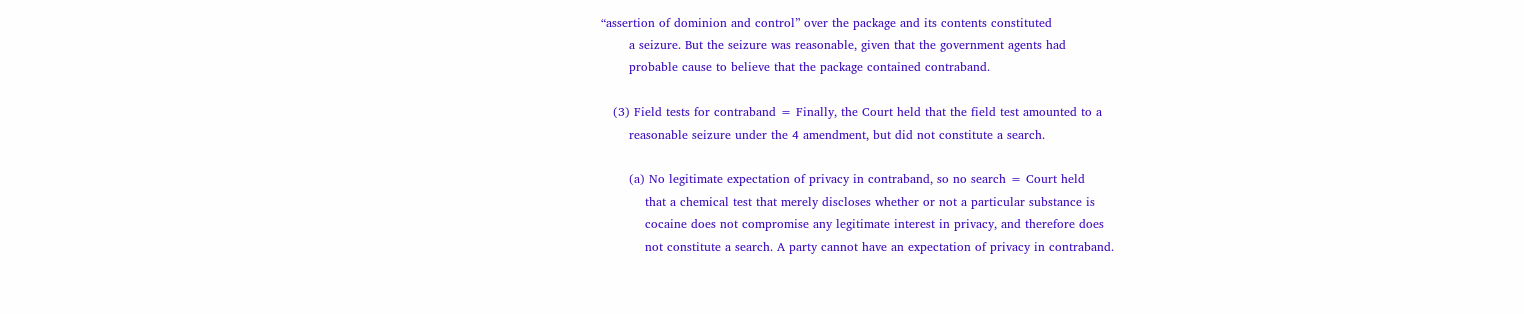“assertion of dominion and control” over the package and its contents constituted
       a seizure. But the seizure was reasonable, given that the government agents had
       probable cause to believe that the package contained contraband.

   (3) Field tests for contraband = Finally, the Court held that the field test amounted to a
       reasonable seizure under the 4 amendment, but did not constitute a search.

       (a) No legitimate expectation of privacy in contraband, so no search = Court held
           that a chemical test that merely discloses whether or not a particular substance is
           cocaine does not compromise any legitimate interest in privacy, and therefore does
           not constitute a search. A party cannot have an expectation of privacy in contraband.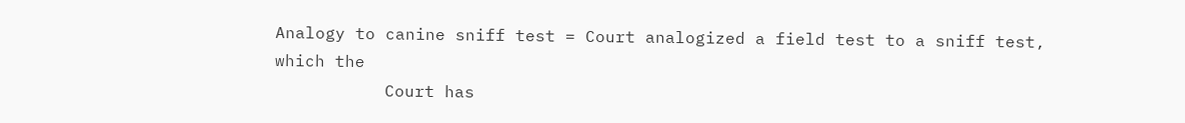Analogy to canine sniff test = Court analogized a field test to a sniff test, which the
           Court has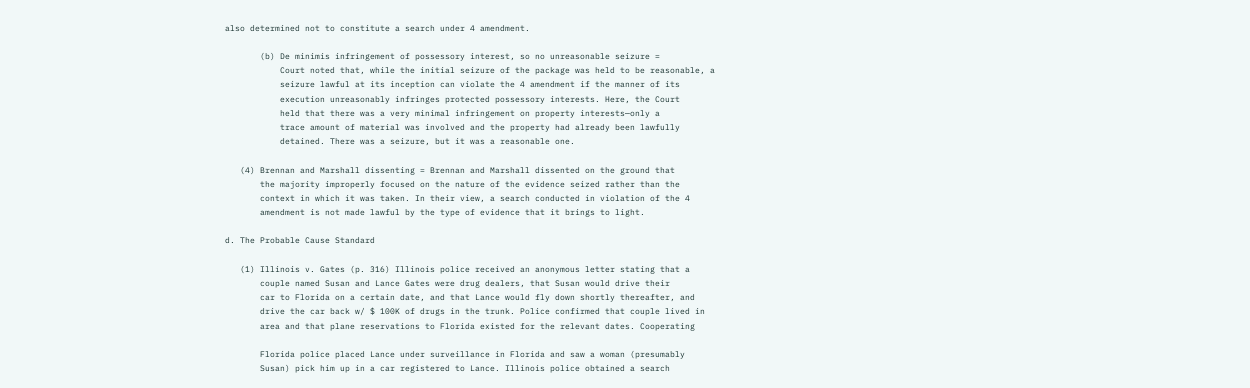also determined not to constitute a search under 4 amendment.

       (b) De minimis infringement of possessory interest, so no unreasonable seizure =
           Court noted that, while the initial seizure of the package was held to be reasonable, a
           seizure lawful at its inception can violate the 4 amendment if the manner of its
           execution unreasonably infringes protected possessory interests. Here, the Court
           held that there was a very minimal infringement on property interests—only a
           trace amount of material was involved and the property had already been lawfully
           detained. There was a seizure, but it was a reasonable one.

   (4) Brennan and Marshall dissenting = Brennan and Marshall dissented on the ground that
       the majority improperly focused on the nature of the evidence seized rather than the
       context in which it was taken. In their view, a search conducted in violation of the 4
       amendment is not made lawful by the type of evidence that it brings to light.

d. The Probable Cause Standard

   (1) Illinois v. Gates (p. 316) Illinois police received an anonymous letter stating that a
       couple named Susan and Lance Gates were drug dealers, that Susan would drive their
       car to Florida on a certain date, and that Lance would fly down shortly thereafter, and
       drive the car back w/ $ 100K of drugs in the trunk. Police confirmed that couple lived in
       area and that plane reservations to Florida existed for the relevant dates. Cooperating

       Florida police placed Lance under surveillance in Florida and saw a woman (presumably
       Susan) pick him up in a car registered to Lance. Illinois police obtained a search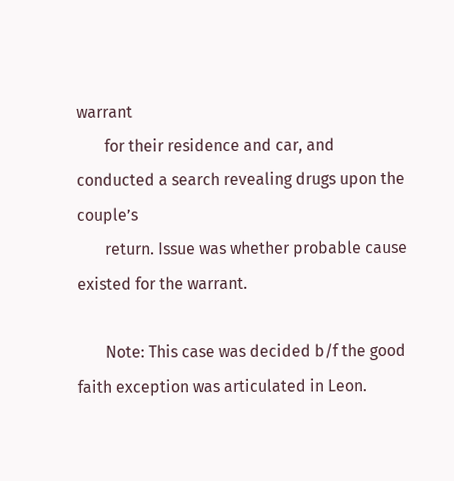warrant
       for their residence and car, and conducted a search revealing drugs upon the couple’s
       return. Issue was whether probable cause existed for the warrant.

       Note: This case was decided b/f the good faith exception was articulated in Leon.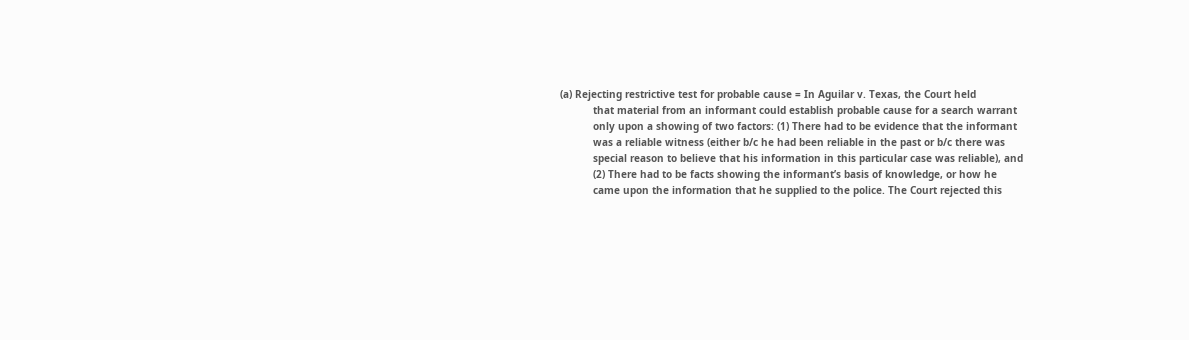(a) Rejecting restrictive test for probable cause = In Aguilar v. Texas, the Court held
           that material from an informant could establish probable cause for a search warrant
           only upon a showing of two factors: (1) There had to be evidence that the informant
           was a reliable witness (either b/c he had been reliable in the past or b/c there was
           special reason to believe that his information in this particular case was reliable), and
           (2) There had to be facts showing the informant’s basis of knowledge, or how he
           came upon the information that he supplied to the police. The Court rejected this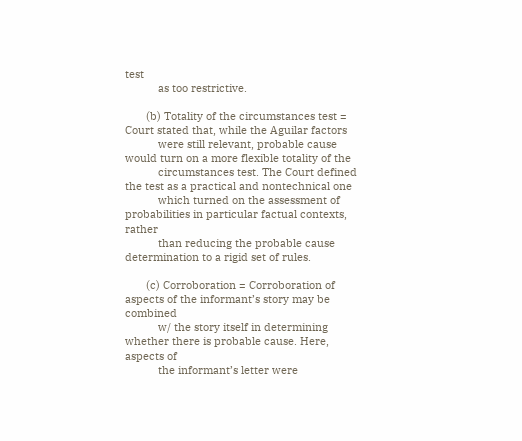test
           as too restrictive.

       (b) Totality of the circumstances test = Court stated that, while the Aguilar factors
           were still relevant, probable cause would turn on a more flexible totality of the
           circumstances test. The Court defined the test as a practical and nontechnical one
           which turned on the assessment of probabilities in particular factual contexts, rather
           than reducing the probable cause determination to a rigid set of rules.

       (c) Corroboration = Corroboration of aspects of the informant’s story may be combined
           w/ the story itself in determining whether there is probable cause. Here, aspects of
           the informant’s letter were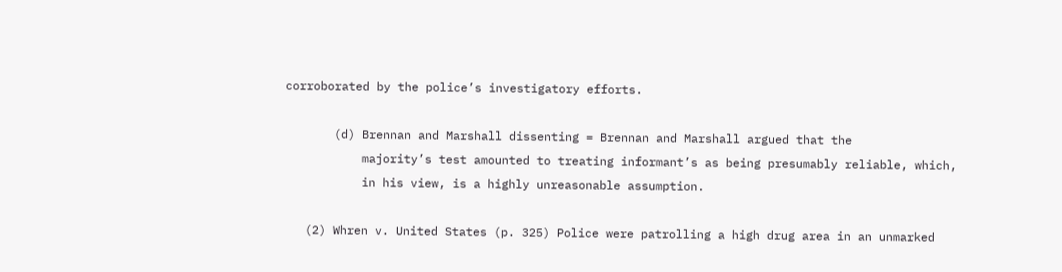corroborated by the police’s investigatory efforts.

       (d) Brennan and Marshall dissenting = Brennan and Marshall argued that the
           majority’s test amounted to treating informant’s as being presumably reliable, which,
           in his view, is a highly unreasonable assumption.

   (2) Whren v. United States (p. 325) Police were patrolling a high drug area in an unmarked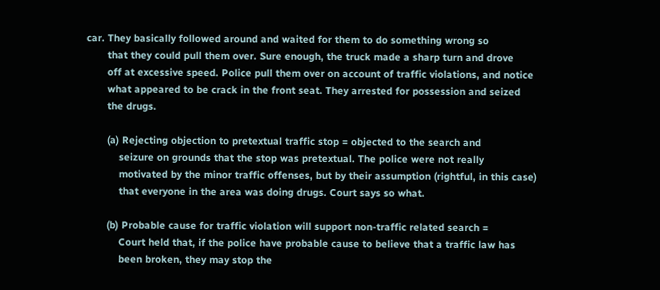car. They basically followed around and waited for them to do something wrong so
       that they could pull them over. Sure enough, the truck made a sharp turn and drove
       off at excessive speed. Police pull them over on account of traffic violations, and notice
       what appeared to be crack in the front seat. They arrested for possession and seized
       the drugs.

       (a) Rejecting objection to pretextual traffic stop = objected to the search and
           seizure on grounds that the stop was pretextual. The police were not really
           motivated by the minor traffic offenses, but by their assumption (rightful, in this case)
           that everyone in the area was doing drugs. Court says so what.

       (b) Probable cause for traffic violation will support non-traffic related search =
           Court held that, if the police have probable cause to believe that a traffic law has
           been broken, they may stop the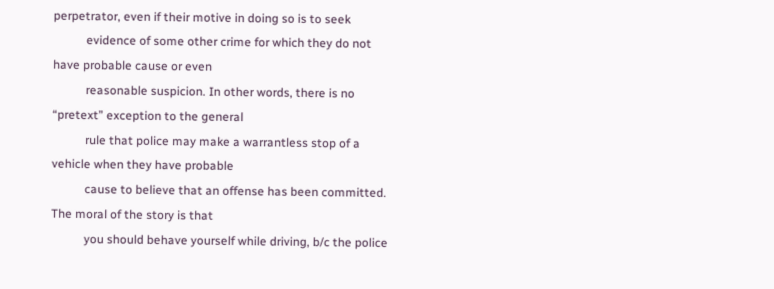perpetrator, even if their motive in doing so is to seek
           evidence of some other crime for which they do not have probable cause or even
           reasonable suspicion. In other words, there is no “pretext” exception to the general
           rule that police may make a warrantless stop of a vehicle when they have probable
           cause to believe that an offense has been committed. The moral of the story is that
           you should behave yourself while driving, b/c the police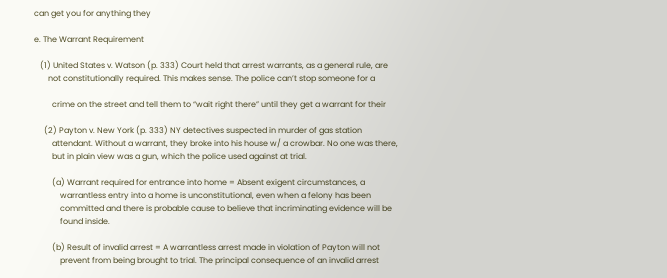can get you for anything they

e. The Warrant Requirement

   (1) United States v. Watson (p. 333) Court held that arrest warrants, as a general rule, are
       not constitutionally required. This makes sense. The police can’t stop someone for a

         crime on the street and tell them to “wait right there” until they get a warrant for their

     (2) Payton v. New York (p. 333) NY detectives suspected in murder of gas station
         attendant. Without a warrant, they broke into his house w/ a crowbar. No one was there,
         but in plain view was a gun, which the police used against at trial.

         (a) Warrant required for entrance into home = Absent exigent circumstances, a
             warrantless entry into a home is unconstitutional, even when a felony has been
             committed and there is probable cause to believe that incriminating evidence will be
             found inside.

         (b) Result of invalid arrest = A warrantless arrest made in violation of Payton will not
             prevent from being brought to trial. The principal consequence of an invalid arrest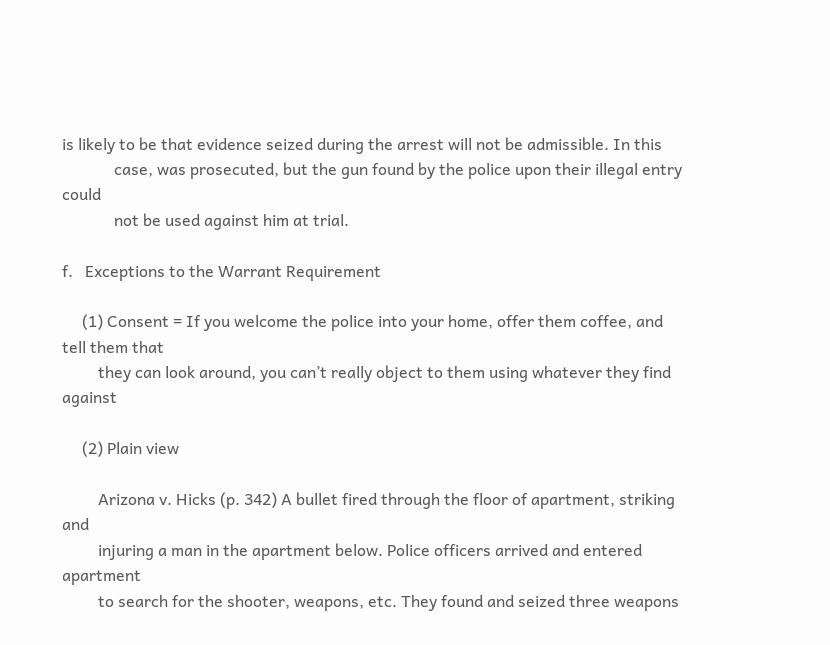is likely to be that evidence seized during the arrest will not be admissible. In this
             case, was prosecuted, but the gun found by the police upon their illegal entry could
             not be used against him at trial.

f.   Exceptions to the Warrant Requirement

     (1) Consent = If you welcome the police into your home, offer them coffee, and tell them that
         they can look around, you can’t really object to them using whatever they find against

     (2) Plain view

         Arizona v. Hicks (p. 342) A bullet fired through the floor of apartment, striking and
         injuring a man in the apartment below. Police officers arrived and entered apartment
         to search for the shooter, weapons, etc. They found and seized three weapons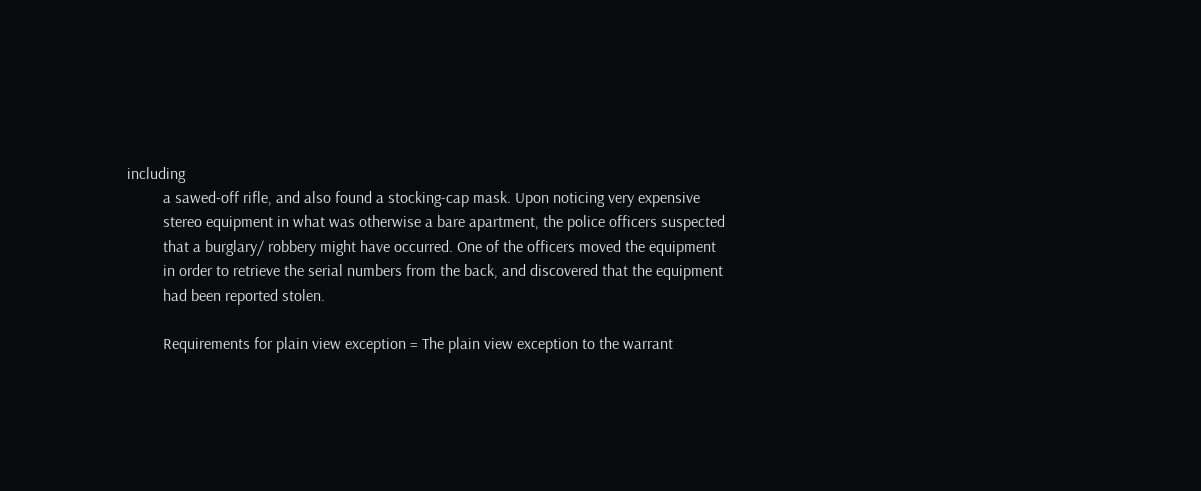including
         a sawed-off rifle, and also found a stocking-cap mask. Upon noticing very expensive
         stereo equipment in what was otherwise a bare apartment, the police officers suspected
         that a burglary/ robbery might have occurred. One of the officers moved the equipment
         in order to retrieve the serial numbers from the back, and discovered that the equipment
         had been reported stolen.

         Requirements for plain view exception = The plain view exception to the warrant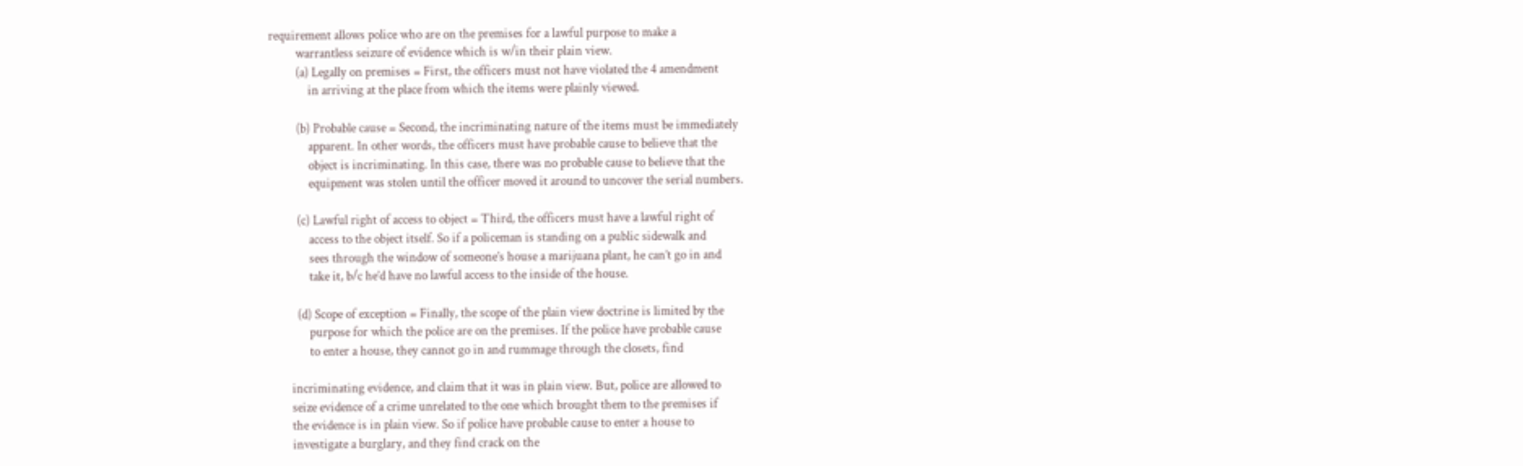requirement allows police who are on the premises for a lawful purpose to make a
         warrantless seizure of evidence which is w/in their plain view.
         (a) Legally on premises = First, the officers must not have violated the 4 amendment
             in arriving at the place from which the items were plainly viewed.

         (b) Probable cause = Second, the incriminating nature of the items must be immediately
             apparent. In other words, the officers must have probable cause to believe that the
             object is incriminating. In this case, there was no probable cause to believe that the
             equipment was stolen until the officer moved it around to uncover the serial numbers.

         (c) Lawful right of access to object = Third, the officers must have a lawful right of
             access to the object itself. So if a policeman is standing on a public sidewalk and
             sees through the window of someone’s house a marijuana plant, he can’t go in and
             take it, b/c he’d have no lawful access to the inside of the house.

         (d) Scope of exception = Finally, the scope of the plain view doctrine is limited by the
             purpose for which the police are on the premises. If the police have probable cause
             to enter a house, they cannot go in and rummage through the closets, find

       incriminating evidence, and claim that it was in plain view. But, police are allowed to
       seize evidence of a crime unrelated to the one which brought them to the premises if
       the evidence is in plain view. So if police have probable cause to enter a house to
       investigate a burglary, and they find crack on the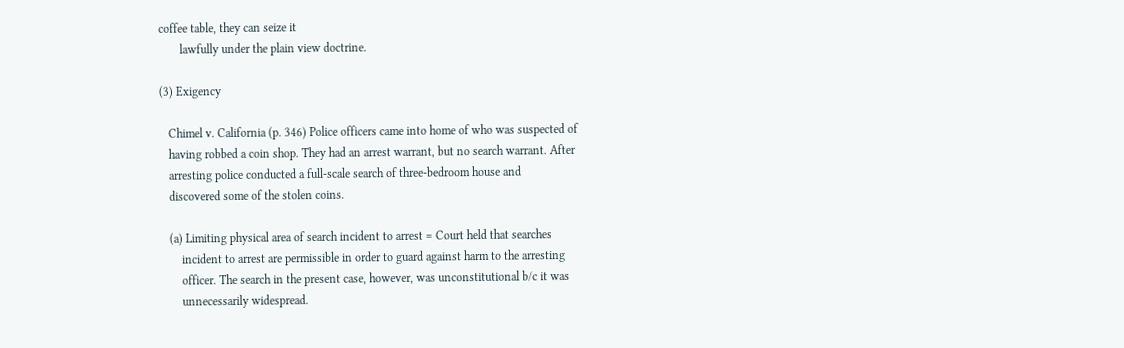coffee table, they can seize it
       lawfully under the plain view doctrine.

(3) Exigency

   Chimel v. California (p. 346) Police officers came into home of who was suspected of
   having robbed a coin shop. They had an arrest warrant, but no search warrant. After
   arresting police conducted a full-scale search of three-bedroom house and
   discovered some of the stolen coins.

   (a) Limiting physical area of search incident to arrest = Court held that searches
       incident to arrest are permissible in order to guard against harm to the arresting
       officer. The search in the present case, however, was unconstitutional b/c it was
       unnecessarily widespread.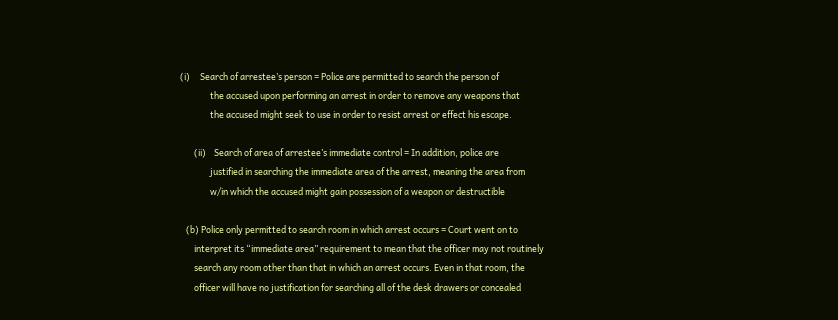(i)     Search of arrestee’s person = Police are permitted to search the person of
               the accused upon performing an arrest in order to remove any weapons that
               the accused might seek to use in order to resist arrest or effect his escape.

       (ii)    Search of area of arrestee’s immediate control = In addition, police are
               justified in searching the immediate area of the arrest, meaning the area from
               w/in which the accused might gain possession of a weapon or destructible

   (b) Police only permitted to search room in which arrest occurs = Court went on to
       interpret its “immediate area” requirement to mean that the officer may not routinely
       search any room other than that in which an arrest occurs. Even in that room, the
       officer will have no justification for searching all of the desk drawers or concealed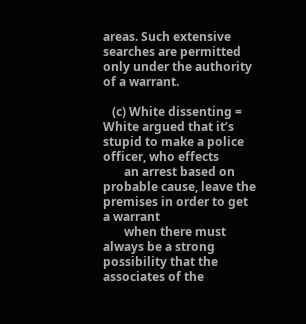areas. Such extensive searches are permitted only under the authority of a warrant.

   (c) White dissenting = White argued that it’s stupid to make a police officer, who effects
       an arrest based on probable cause, leave the premises in order to get a warrant
       when there must always be a strong possibility that the associates of the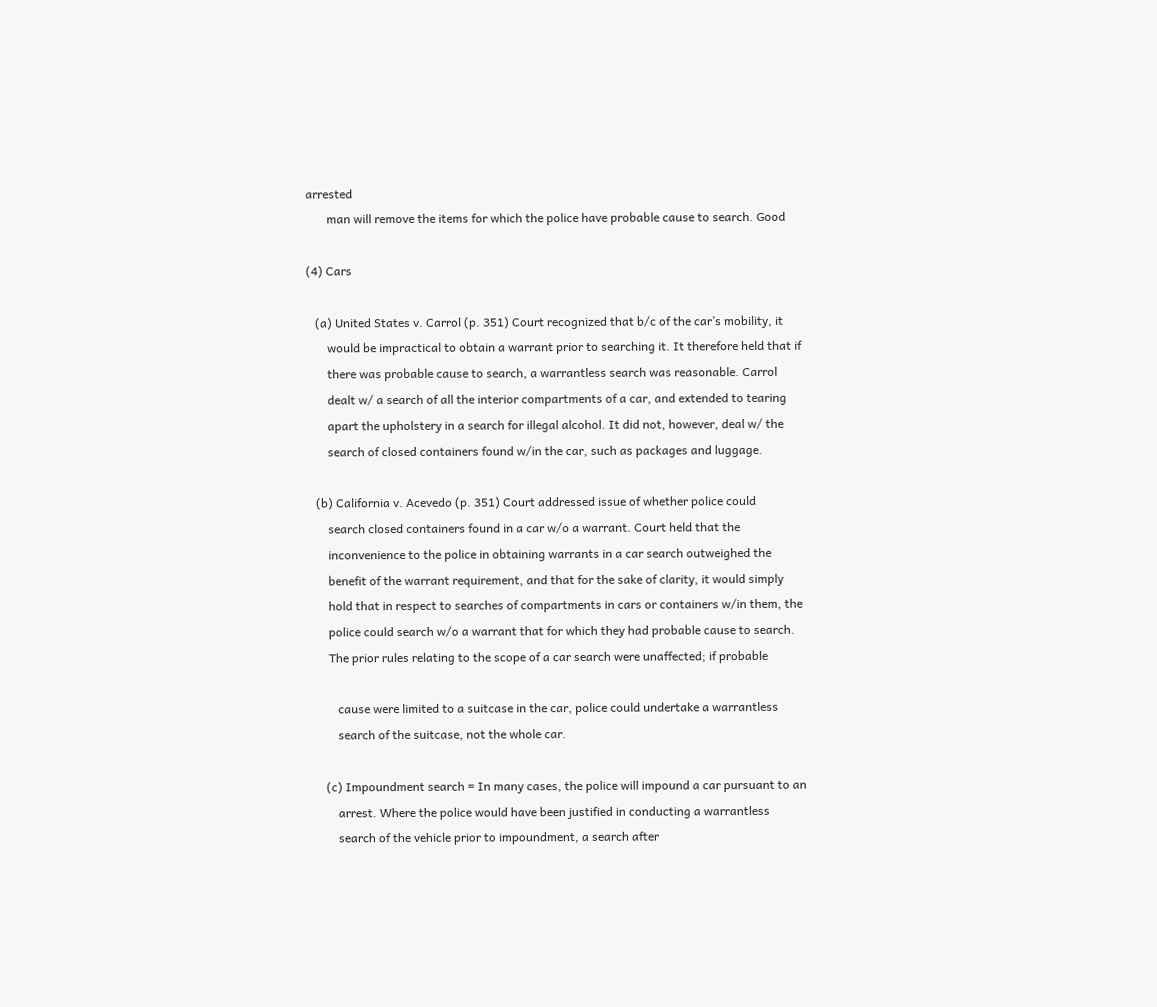arrested
       man will remove the items for which the police have probable cause to search. Good

(4) Cars

   (a) United States v. Carrol (p. 351) Court recognized that b/c of the car’s mobility, it
       would be impractical to obtain a warrant prior to searching it. It therefore held that if
       there was probable cause to search, a warrantless search was reasonable. Carrol
       dealt w/ a search of all the interior compartments of a car, and extended to tearing
       apart the upholstery in a search for illegal alcohol. It did not, however, deal w/ the
       search of closed containers found w/in the car, such as packages and luggage.

   (b) California v. Acevedo (p. 351) Court addressed issue of whether police could
       search closed containers found in a car w/o a warrant. Court held that the
       inconvenience to the police in obtaining warrants in a car search outweighed the
       benefit of the warrant requirement, and that for the sake of clarity, it would simply
       hold that in respect to searches of compartments in cars or containers w/in them, the
       police could search w/o a warrant that for which they had probable cause to search.
       The prior rules relating to the scope of a car search were unaffected; if probable

          cause were limited to a suitcase in the car, police could undertake a warrantless
          search of the suitcase, not the whole car.

      (c) Impoundment search = In many cases, the police will impound a car pursuant to an
          arrest. Where the police would have been justified in conducting a warrantless
          search of the vehicle prior to impoundment, a search after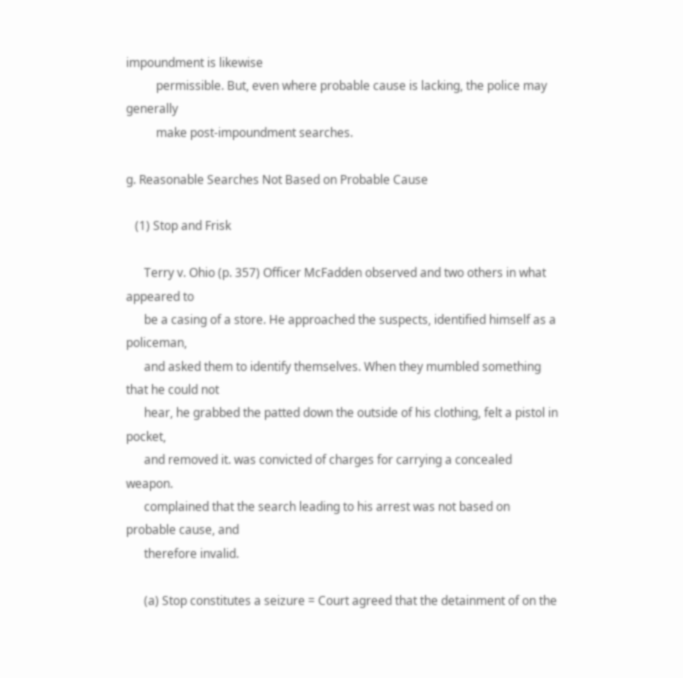impoundment is likewise
          permissible. But, even where probable cause is lacking, the police may generally
          make post-impoundment searches.

g. Reasonable Searches Not Based on Probable Cause

   (1) Stop and Frisk

      Terry v. Ohio (p. 357) Officer McFadden observed and two others in what appeared to
      be a casing of a store. He approached the suspects, identified himself as a policeman,
      and asked them to identify themselves. When they mumbled something that he could not
      hear, he grabbed the patted down the outside of his clothing, felt a pistol in pocket,
      and removed it. was convicted of charges for carrying a concealed weapon.
      complained that the search leading to his arrest was not based on probable cause, and
      therefore invalid.

      (a) Stop constitutes a seizure = Court agreed that the detainment of on the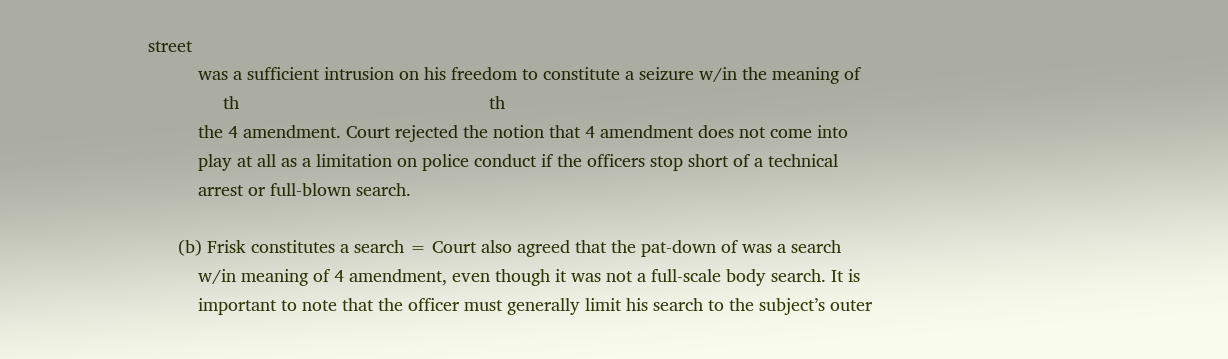street
          was a sufficient intrusion on his freedom to constitute a seizure w/in the meaning of
               th                                                  th
          the 4 amendment. Court rejected the notion that 4 amendment does not come into
          play at all as a limitation on police conduct if the officers stop short of a technical
          arrest or full-blown search.

      (b) Frisk constitutes a search = Court also agreed that the pat-down of was a search
          w/in meaning of 4 amendment, even though it was not a full-scale body search. It is
          important to note that the officer must generally limit his search to the subject’s outer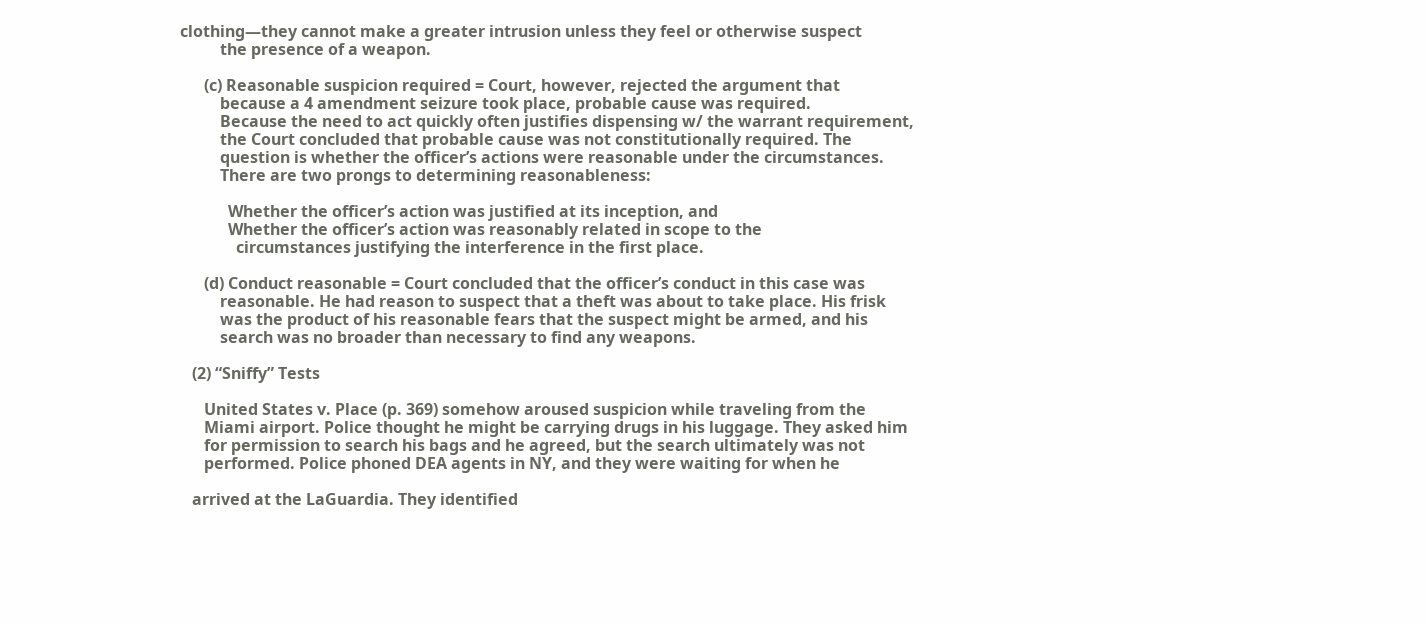clothing—they cannot make a greater intrusion unless they feel or otherwise suspect
          the presence of a weapon.

      (c) Reasonable suspicion required = Court, however, rejected the argument that
          because a 4 amendment seizure took place, probable cause was required.
          Because the need to act quickly often justifies dispensing w/ the warrant requirement,
          the Court concluded that probable cause was not constitutionally required. The
          question is whether the officer’s actions were reasonable under the circumstances.
          There are two prongs to determining reasonableness:

            Whether the officer’s action was justified at its inception, and
            Whether the officer’s action was reasonably related in scope to the
              circumstances justifying the interference in the first place.

      (d) Conduct reasonable = Court concluded that the officer’s conduct in this case was
          reasonable. He had reason to suspect that a theft was about to take place. His frisk
          was the product of his reasonable fears that the suspect might be armed, and his
          search was no broader than necessary to find any weapons.

   (2) “Sniffy” Tests

      United States v. Place (p. 369) somehow aroused suspicion while traveling from the
      Miami airport. Police thought he might be carrying drugs in his luggage. They asked him
      for permission to search his bags and he agreed, but the search ultimately was not
      performed. Police phoned DEA agents in NY, and they were waiting for when he

   arrived at the LaGuardia. They identified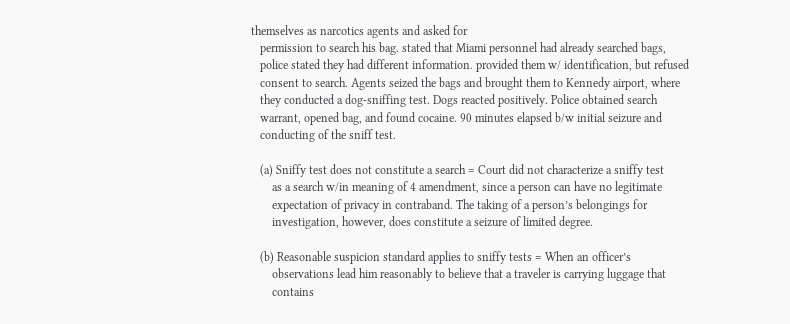themselves as narcotics agents and asked for
   permission to search his bag. stated that Miami personnel had already searched bags,
   police stated they had different information. provided them w/ identification, but refused
   consent to search. Agents seized the bags and brought them to Kennedy airport, where
   they conducted a dog-sniffing test. Dogs reacted positively. Police obtained search
   warrant, opened bag, and found cocaine. 90 minutes elapsed b/w initial seizure and
   conducting of the sniff test.

   (a) Sniffy test does not constitute a search = Court did not characterize a sniffy test
       as a search w/in meaning of 4 amendment, since a person can have no legitimate
       expectation of privacy in contraband. The taking of a person’s belongings for
       investigation, however, does constitute a seizure of limited degree.

   (b) Reasonable suspicion standard applies to sniffy tests = When an officer’s
       observations lead him reasonably to believe that a traveler is carrying luggage that
       contains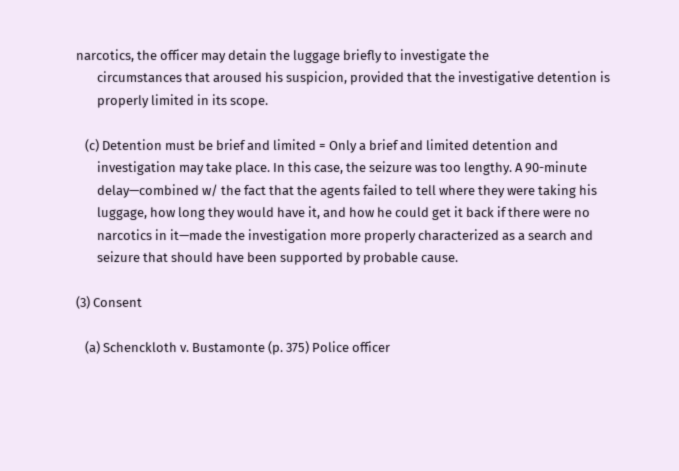narcotics, the officer may detain the luggage briefly to investigate the
       circumstances that aroused his suspicion, provided that the investigative detention is
       properly limited in its scope.

   (c) Detention must be brief and limited = Only a brief and limited detention and
       investigation may take place. In this case, the seizure was too lengthy. A 90-minute
       delay—combined w/ the fact that the agents failed to tell where they were taking his
       luggage, how long they would have it, and how he could get it back if there were no
       narcotics in it—made the investigation more properly characterized as a search and
       seizure that should have been supported by probable cause.

(3) Consent

   (a) Schenckloth v. Bustamonte (p. 375) Police officer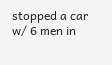stopped a car w/ 6 men in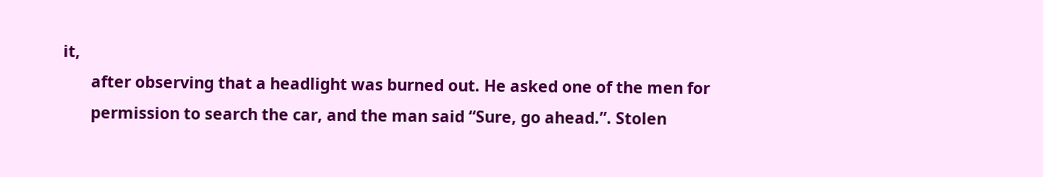it,
       after observing that a headlight was burned out. He asked one of the men for
       permission to search the car, and the man said “Sure, go ahead.”. Stolen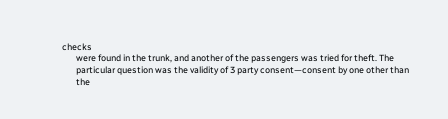checks
       were found in the trunk, and another of the passengers was tried for theft. The
       particular question was the validity of 3 party consent—consent by one other than
       the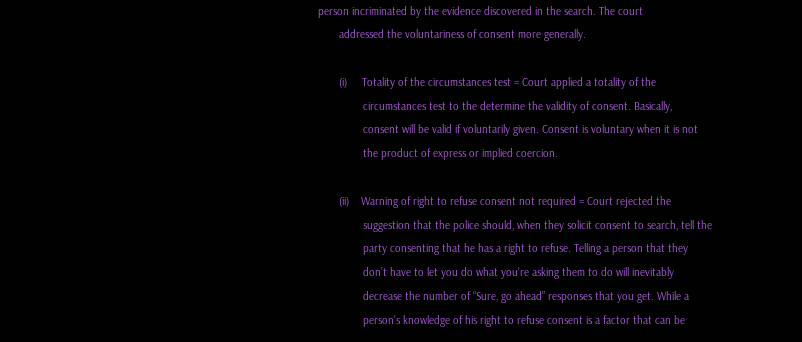person incriminated by the evidence discovered in the search. The court
       addressed the voluntariness of consent more generally.

       (i)     Totality of the circumstances test = Court applied a totality of the
               circumstances test to the determine the validity of consent. Basically,
               consent will be valid if voluntarily given. Consent is voluntary when it is not
               the product of express or implied coercion.

       (ii)    Warning of right to refuse consent not required = Court rejected the
               suggestion that the police should, when they solicit consent to search, tell the
               party consenting that he has a right to refuse. Telling a person that they
               don’t have to let you do what you’re asking them to do will inevitably
               decrease the number of “Sure, go ahead” responses that you get. While a
               person’s knowledge of his right to refuse consent is a factor that can be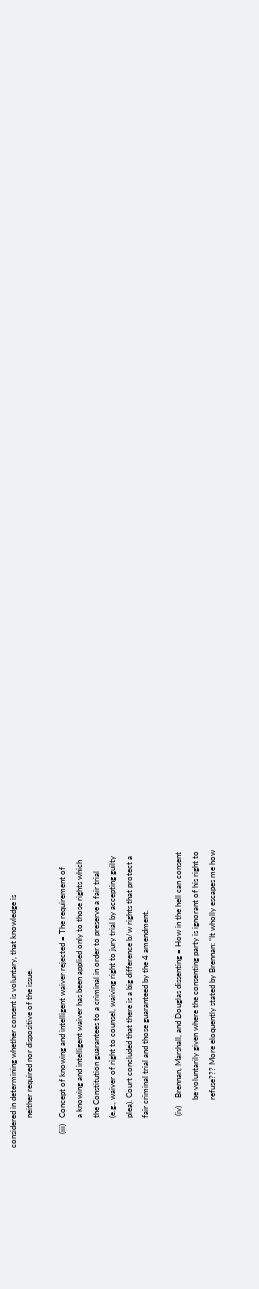considered in determining whether consent is voluntary, that knowledge is
               neither required nor dispositive of the issue.

       (iii)   Concept of knowing and intelligent waiver rejected = The requirement of
               a knowing and intelligent waiver has been applied only to those rights which
               the Constitution guarantees to a criminal in order to preserve a fair trial
               (e.g., waiver of right to counsel, waiving right to jury trial by accepting guilty
               plea). Court concluded that there is a big difference b/w rights that protect a
               fair criminal trial and those guaranteed by the 4 amendment.

                (iv)    Brennan, Marshall, and Douglas dissenting = How in the hell can consent
                        be voluntarily given where the consenting party is ignorant of his right to
                        refuse??? More eloquently stated by Brennan: “It wholly escapes me how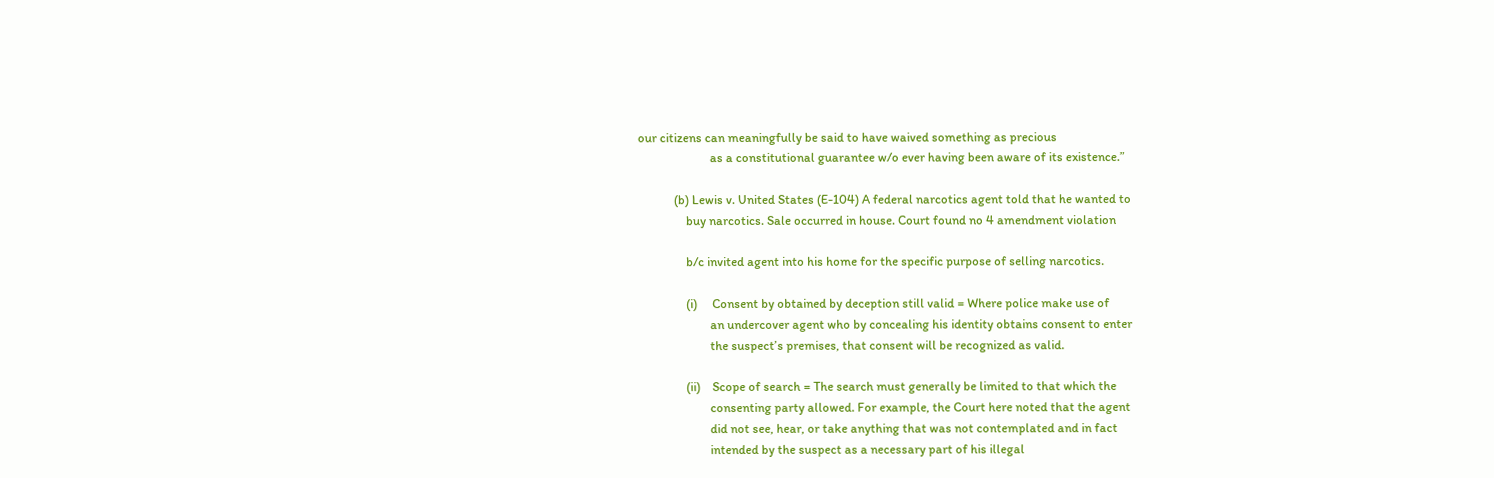our citizens can meaningfully be said to have waived something as precious
                        as a constitutional guarantee w/o ever having been aware of its existence.”

            (b) Lewis v. United States (E-104) A federal narcotics agent told that he wanted to
                buy narcotics. Sale occurred in house. Court found no 4 amendment violation

                b/c invited agent into his home for the specific purpose of selling narcotics.

                (i)     Consent by obtained by deception still valid = Where police make use of
                        an undercover agent who by concealing his identity obtains consent to enter
                        the suspect’s premises, that consent will be recognized as valid.

                (ii)    Scope of search = The search must generally be limited to that which the
                        consenting party allowed. For example, the Court here noted that the agent
                        did not see, hear, or take anything that was not contemplated and in fact
                        intended by the suspect as a necessary part of his illegal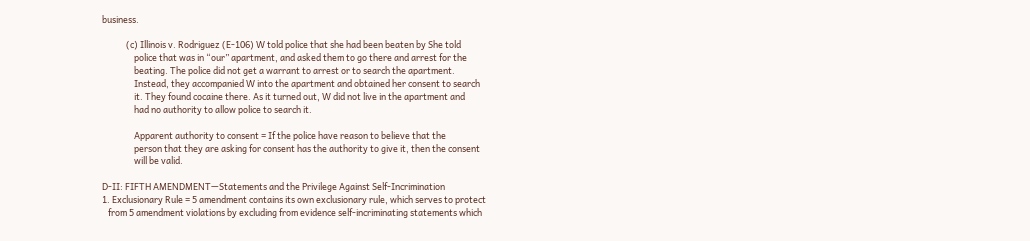business.

            (c) Illinois v. Rodriguez (E-106) W told police that she had been beaten by She told
                police that was in “our” apartment, and asked them to go there and arrest for the
                beating. The police did not get a warrant to arrest or to search the apartment.
                Instead, they accompanied W into the apartment and obtained her consent to search
                it. They found cocaine there. As it turned out, W did not live in the apartment and
                had no authority to allow police to search it.

                Apparent authority to consent = If the police have reason to believe that the
                person that they are asking for consent has the authority to give it, then the consent
                will be valid.

D-II: FIFTH AMENDMENT—Statements and the Privilege Against Self-Incrimination
1. Exclusionary Rule = 5 amendment contains its own exclusionary rule, which serves to protect
   from 5 amendment violations by excluding from evidence self-incriminating statements which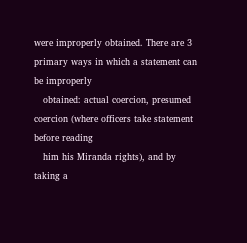were improperly obtained. There are 3 primary ways in which a statement can be improperly
   obtained: actual coercion, presumed coercion (where officers take statement before reading
   him his Miranda rights), and by taking a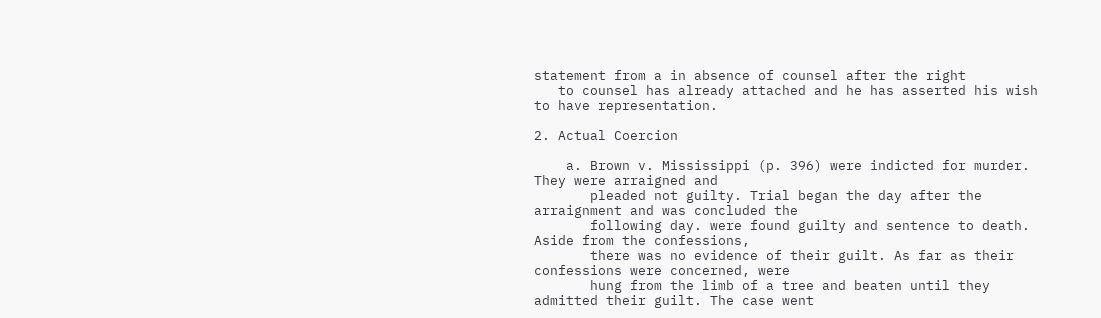statement from a in absence of counsel after the right
   to counsel has already attached and he has asserted his wish to have representation.

2. Actual Coercion

    a. Brown v. Mississippi (p. 396) were indicted for murder. They were arraigned and
       pleaded not guilty. Trial began the day after the arraignment and was concluded the
       following day. were found guilty and sentence to death. Aside from the confessions,
       there was no evidence of their guilt. As far as their confessions were concerned, were
       hung from the limb of a tree and beaten until they admitted their guilt. The case went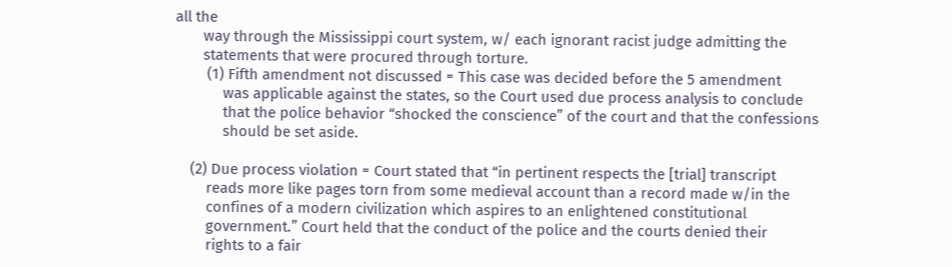all the
       way through the Mississippi court system, w/ each ignorant racist judge admitting the
       statements that were procured through torture.
        (1) Fifth amendment not discussed = This case was decided before the 5 amendment
            was applicable against the states, so the Court used due process analysis to conclude
            that the police behavior “shocked the conscience” of the court and that the confessions
            should be set aside.

    (2) Due process violation = Court stated that “in pertinent respects the [trial] transcript
        reads more like pages torn from some medieval account than a record made w/in the
        confines of a modern civilization which aspires to an enlightened constitutional
        government.” Court held that the conduct of the police and the courts denied their
        rights to a fair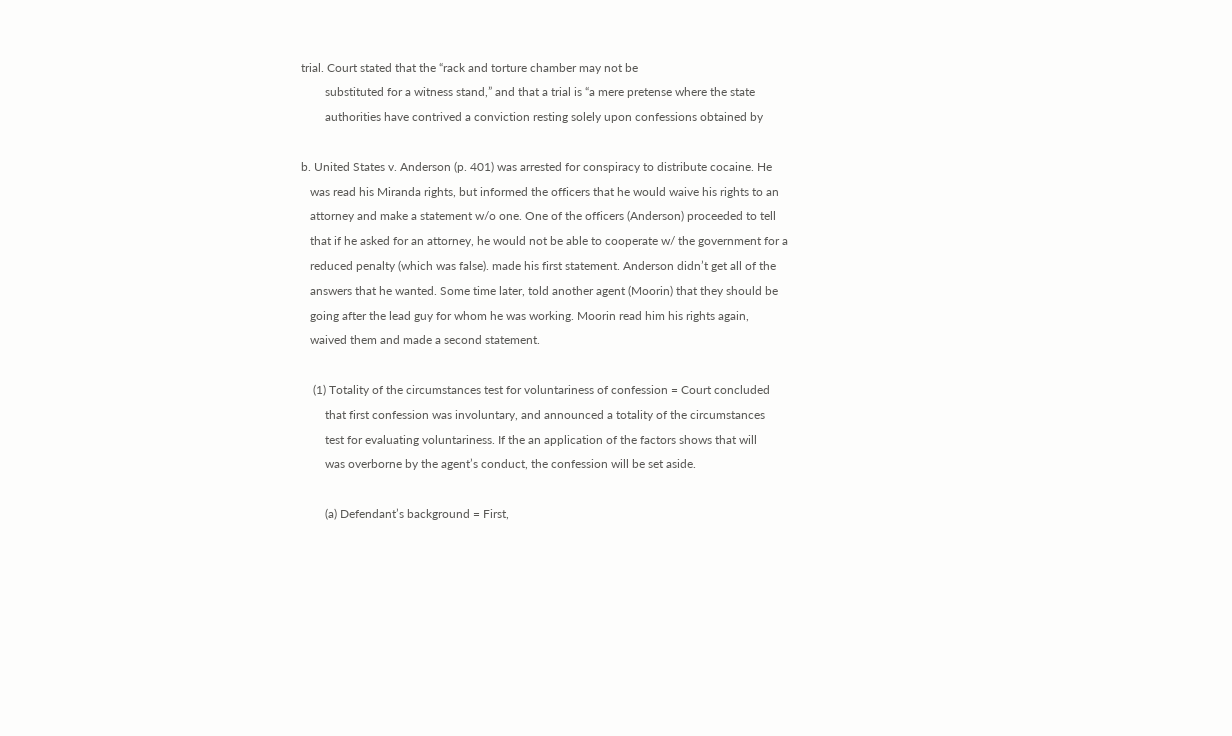trial. Court stated that the “rack and torture chamber may not be
        substituted for a witness stand,” and that a trial is “a mere pretense where the state
        authorities have contrived a conviction resting solely upon confessions obtained by

b. United States v. Anderson (p. 401) was arrested for conspiracy to distribute cocaine. He
   was read his Miranda rights, but informed the officers that he would waive his rights to an
   attorney and make a statement w/o one. One of the officers (Anderson) proceeded to tell
   that if he asked for an attorney, he would not be able to cooperate w/ the government for a
   reduced penalty (which was false). made his first statement. Anderson didn’t get all of the
   answers that he wanted. Some time later, told another agent (Moorin) that they should be
   going after the lead guy for whom he was working. Moorin read him his rights again,
   waived them and made a second statement.

    (1) Totality of the circumstances test for voluntariness of confession = Court concluded
        that first confession was involuntary, and announced a totality of the circumstances
        test for evaluating voluntariness. If the an application of the factors shows that will
        was overborne by the agent’s conduct, the confession will be set aside.

        (a) Defendant’s background = First,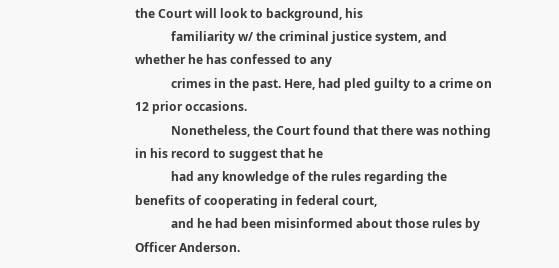the Court will look to background, his
            familiarity w/ the criminal justice system, and whether he has confessed to any
            crimes in the past. Here, had pled guilty to a crime on 12 prior occasions.
            Nonetheless, the Court found that there was nothing in his record to suggest that he
            had any knowledge of the rules regarding the benefits of cooperating in federal court,
            and he had been misinformed about those rules by Officer Anderson.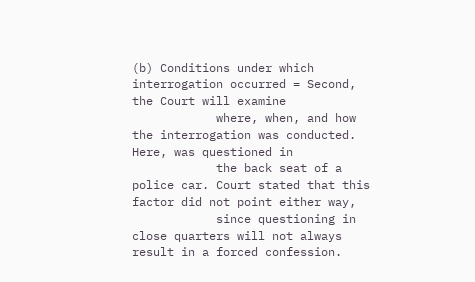(b) Conditions under which interrogation occurred = Second, the Court will examine
            where, when, and how the interrogation was conducted. Here, was questioned in
            the back seat of a police car. Court stated that this factor did not point either way,
            since questioning in close quarters will not always result in a forced confession.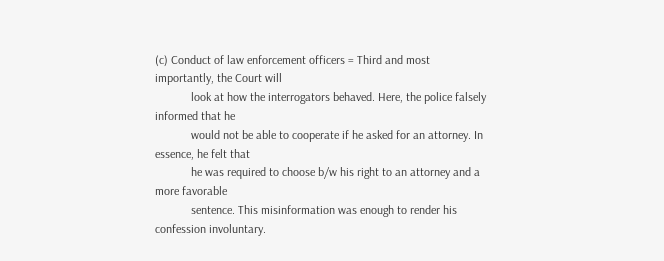(c) Conduct of law enforcement officers = Third and most importantly, the Court will
            look at how the interrogators behaved. Here, the police falsely informed that he
            would not be able to cooperate if he asked for an attorney. In essence, he felt that
            he was required to choose b/w his right to an attorney and a more favorable
            sentence. This misinformation was enough to render his confession involuntary.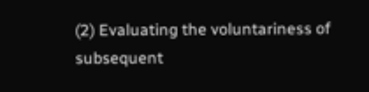(2) Evaluating the voluntariness of subsequent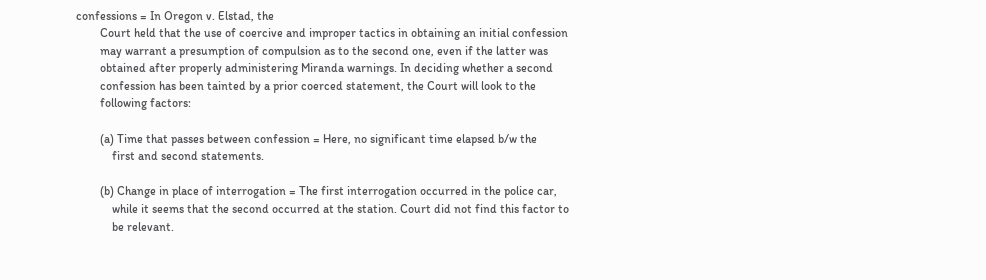confessions = In Oregon v. Elstad, the
        Court held that the use of coercive and improper tactics in obtaining an initial confession
        may warrant a presumption of compulsion as to the second one, even if the latter was
        obtained after properly administering Miranda warnings. In deciding whether a second
        confession has been tainted by a prior coerced statement, the Court will look to the
        following factors:

        (a) Time that passes between confession = Here, no significant time elapsed b/w the
            first and second statements.

        (b) Change in place of interrogation = The first interrogation occurred in the police car,
            while it seems that the second occurred at the station. Court did not find this factor to
            be relevant.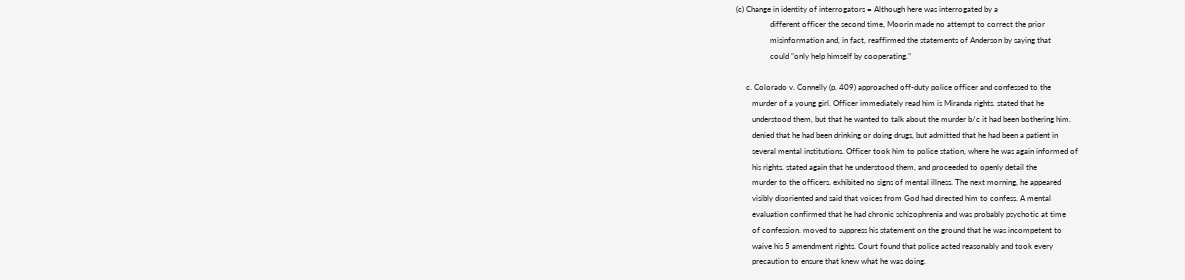(c) Change in identity of interrogators = Although here was interrogated by a
                 different officer the second time, Moorin made no attempt to correct the prior
                 misinformation and, in fact, reaffirmed the statements of Anderson by saying that
                 could “only help himself by cooperating.”

     c. Colorado v. Connelly (p. 409) approached off-duty police officer and confessed to the
        murder of a young girl. Officer immediately read him is Miranda rights. stated that he
        understood them, but that he wanted to talk about the murder b/c it had been bothering him.
        denied that he had been drinking or doing drugs, but admitted that he had been a patient in
        several mental institutions. Officer took him to police station, where he was again informed of
        his rights. stated again that he understood them, and proceeded to openly detail the
        murder to the officers. exhibited no signs of mental illness. The next morning, he appeared
        visibly disoriented and said that voices from God had directed him to confess. A mental
        evaluation confirmed that he had chronic schizophrenia and was probably psychotic at time
        of confession. moved to suppress his statement on the ground that he was incompetent to
        waive his 5 amendment rights. Court found that police acted reasonably and took every
        precaution to ensure that knew what he was doing.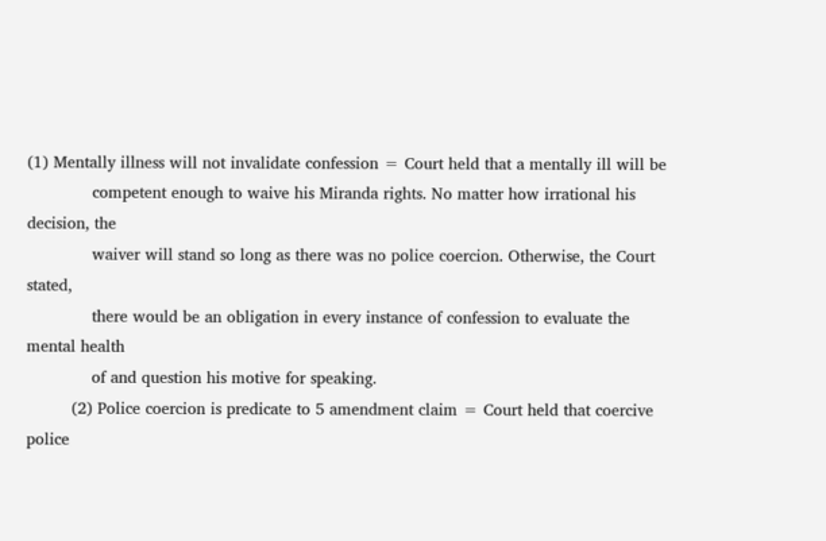(1) Mentally illness will not invalidate confession = Court held that a mentally ill will be
             competent enough to waive his Miranda rights. No matter how irrational his decision, the
             waiver will stand so long as there was no police coercion. Otherwise, the Court stated,
             there would be an obligation in every instance of confession to evaluate the mental health
             of and question his motive for speaking.
         (2) Police coercion is predicate to 5 amendment claim = Court held that coercive police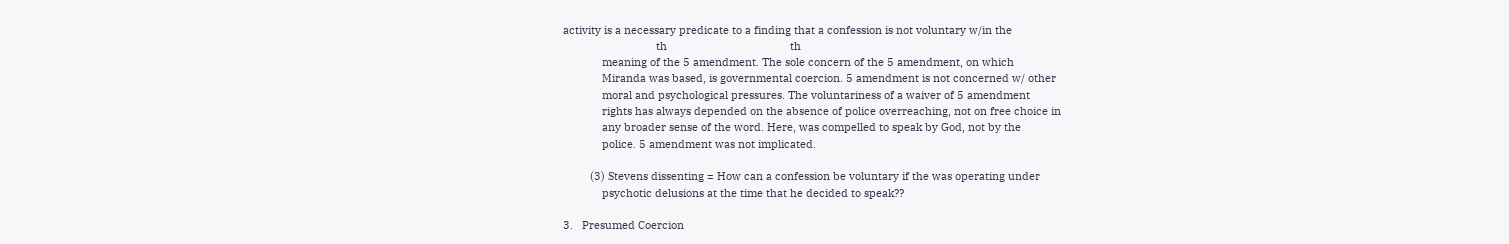activity is a necessary predicate to a finding that a confession is not voluntary w/in the
                               th                                         th
             meaning of the 5 amendment. The sole concern of the 5 amendment, on which
             Miranda was based, is governmental coercion. 5 amendment is not concerned w/ other
             moral and psychological pressures. The voluntariness of a waiver of 5 amendment
             rights has always depended on the absence of police overreaching, not on free choice in
             any broader sense of the word. Here, was compelled to speak by God, not by the
             police. 5 amendment was not implicated.

         (3) Stevens dissenting = How can a confession be voluntary if the was operating under
             psychotic delusions at the time that he decided to speak??

3.   Presumed Coercion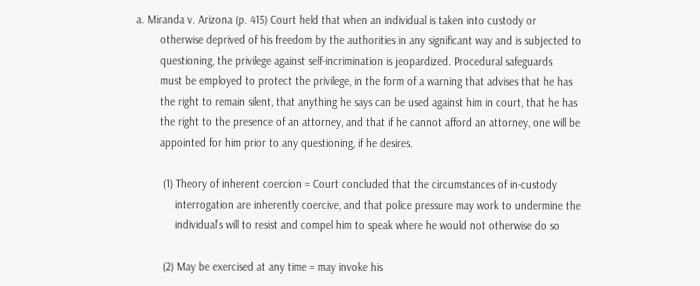a. Miranda v. Arizona (p. 415) Court held that when an individual is taken into custody or
        otherwise deprived of his freedom by the authorities in any significant way and is subjected to
        questioning, the privilege against self-incrimination is jeopardized. Procedural safeguards
        must be employed to protect the privilege, in the form of a warning that advises that he has
        the right to remain silent, that anything he says can be used against him in court, that he has
        the right to the presence of an attorney, and that if he cannot afford an attorney, one will be
        appointed for him prior to any questioning, if he desires.

         (1) Theory of inherent coercion = Court concluded that the circumstances of in-custody
             interrogation are inherently coercive, and that police pressure may work to undermine the
             individual’s will to resist and compel him to speak where he would not otherwise do so

         (2) May be exercised at any time = may invoke his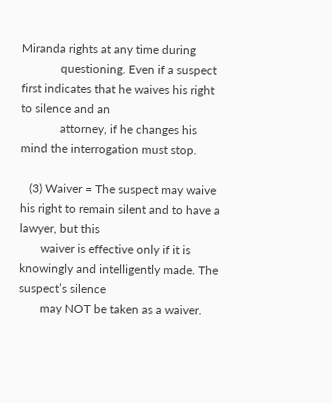Miranda rights at any time during
             questioning. Even if a suspect first indicates that he waives his right to silence and an
             attorney, if he changes his mind the interrogation must stop.

   (3) Waiver = The suspect may waive his right to remain silent and to have a lawyer, but this
       waiver is effective only if it is knowingly and intelligently made. The suspect’s silence
       may NOT be taken as a waiver.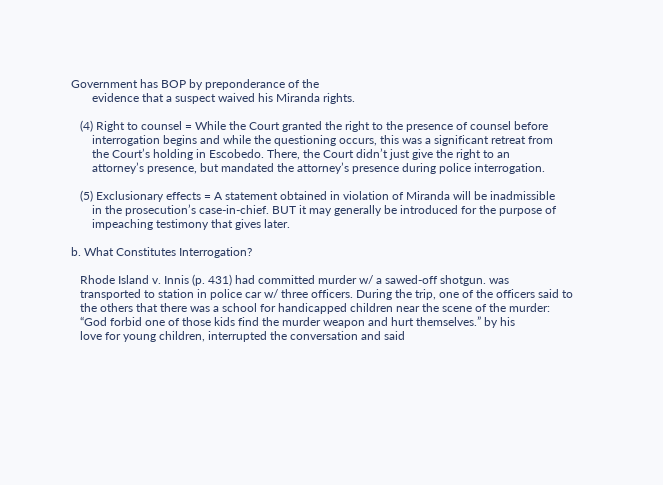Government has BOP by preponderance of the
       evidence that a suspect waived his Miranda rights.

   (4) Right to counsel = While the Court granted the right to the presence of counsel before
       interrogation begins and while the questioning occurs, this was a significant retreat from
       the Court’s holding in Escobedo. There, the Court didn’t just give the right to an
       attorney’s presence, but mandated the attorney’s presence during police interrogation.

   (5) Exclusionary effects = A statement obtained in violation of Miranda will be inadmissible
       in the prosecution’s case-in-chief. BUT it may generally be introduced for the purpose of
       impeaching testimony that gives later.

b. What Constitutes Interrogation?

   Rhode Island v. Innis (p. 431) had committed murder w/ a sawed-off shotgun. was
   transported to station in police car w/ three officers. During the trip, one of the officers said to
   the others that there was a school for handicapped children near the scene of the murder:
   “God forbid one of those kids find the murder weapon and hurt themselves.” by his
   love for young children, interrupted the conversation and said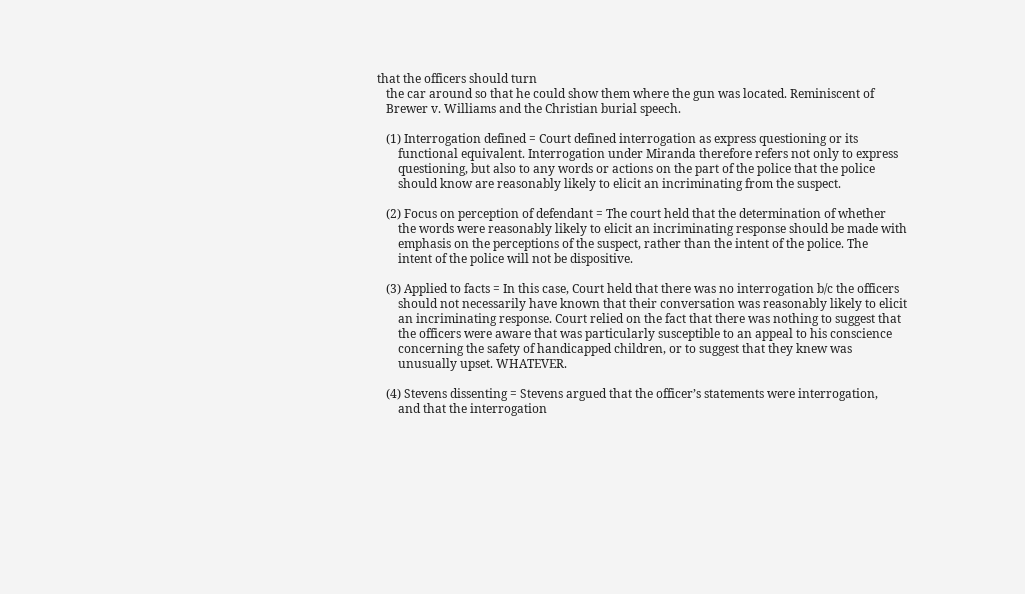that the officers should turn
   the car around so that he could show them where the gun was located. Reminiscent of
   Brewer v. Williams and the Christian burial speech.

   (1) Interrogation defined = Court defined interrogation as express questioning or its
       functional equivalent. Interrogation under Miranda therefore refers not only to express
       questioning, but also to any words or actions on the part of the police that the police
       should know are reasonably likely to elicit an incriminating from the suspect.

   (2) Focus on perception of defendant = The court held that the determination of whether
       the words were reasonably likely to elicit an incriminating response should be made with
       emphasis on the perceptions of the suspect, rather than the intent of the police. The
       intent of the police will not be dispositive.

   (3) Applied to facts = In this case, Court held that there was no interrogation b/c the officers
       should not necessarily have known that their conversation was reasonably likely to elicit
       an incriminating response. Court relied on the fact that there was nothing to suggest that
       the officers were aware that was particularly susceptible to an appeal to his conscience
       concerning the safety of handicapped children, or to suggest that they knew was
       unusually upset. WHATEVER.

   (4) Stevens dissenting = Stevens argued that the officer’s statements were interrogation,
       and that the interrogation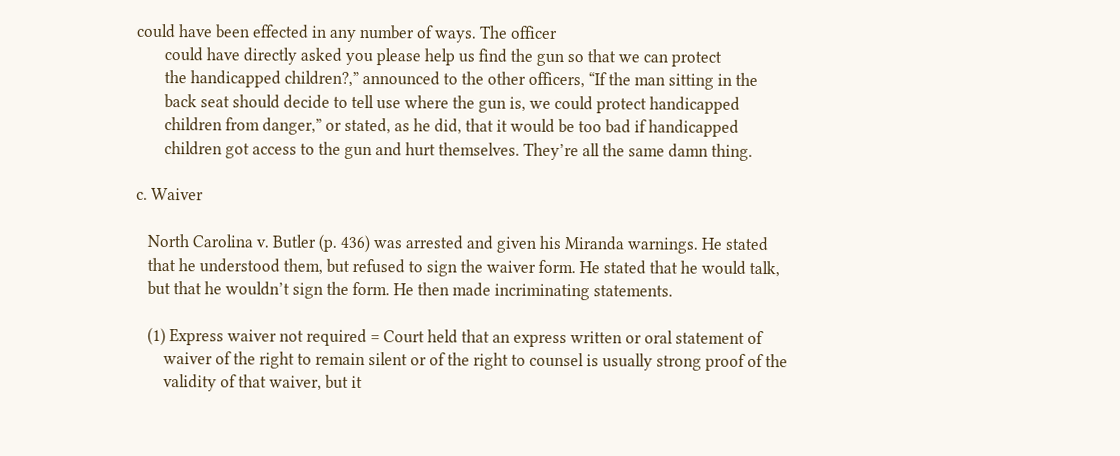could have been effected in any number of ways. The officer
       could have directly asked you please help us find the gun so that we can protect
       the handicapped children?,” announced to the other officers, “If the man sitting in the
       back seat should decide to tell use where the gun is, we could protect handicapped
       children from danger,” or stated, as he did, that it would be too bad if handicapped
       children got access to the gun and hurt themselves. They’re all the same damn thing.

c. Waiver

   North Carolina v. Butler (p. 436) was arrested and given his Miranda warnings. He stated
   that he understood them, but refused to sign the waiver form. He stated that he would talk,
   but that he wouldn’t sign the form. He then made incriminating statements.

   (1) Express waiver not required = Court held that an express written or oral statement of
       waiver of the right to remain silent or of the right to counsel is usually strong proof of the
       validity of that waiver, but it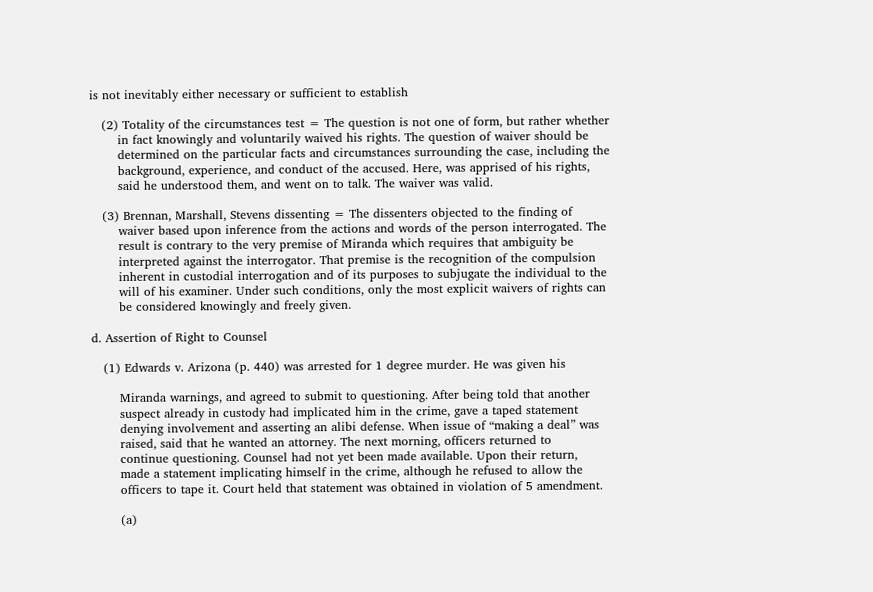is not inevitably either necessary or sufficient to establish

   (2) Totality of the circumstances test = The question is not one of form, but rather whether
       in fact knowingly and voluntarily waived his rights. The question of waiver should be
       determined on the particular facts and circumstances surrounding the case, including the
       background, experience, and conduct of the accused. Here, was apprised of his rights,
       said he understood them, and went on to talk. The waiver was valid.

   (3) Brennan, Marshall, Stevens dissenting = The dissenters objected to the finding of
       waiver based upon inference from the actions and words of the person interrogated. The
       result is contrary to the very premise of Miranda which requires that ambiguity be
       interpreted against the interrogator. That premise is the recognition of the compulsion
       inherent in custodial interrogation and of its purposes to subjugate the individual to the
       will of his examiner. Under such conditions, only the most explicit waivers of rights can
       be considered knowingly and freely given.

d. Assertion of Right to Counsel

   (1) Edwards v. Arizona (p. 440) was arrested for 1 degree murder. He was given his

       Miranda warnings, and agreed to submit to questioning. After being told that another
       suspect already in custody had implicated him in the crime, gave a taped statement
       denying involvement and asserting an alibi defense. When issue of “making a deal” was
       raised, said that he wanted an attorney. The next morning, officers returned to
       continue questioning. Counsel had not yet been made available. Upon their return,
       made a statement implicating himself in the crime, although he refused to allow the
       officers to tape it. Court held that statement was obtained in violation of 5 amendment.

       (a)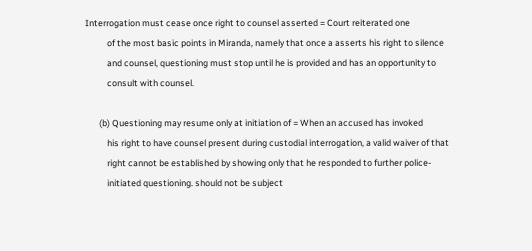Interrogation must cease once right to counsel asserted = Court reiterated one
           of the most basic points in Miranda, namely that once a asserts his right to silence
           and counsel, questioning must stop until he is provided and has an opportunity to
           consult with counsel.

       (b) Questioning may resume only at initiation of = When an accused has invoked
           his right to have counsel present during custodial interrogation, a valid waiver of that
           right cannot be established by showing only that he responded to further police-
           initiated questioning. should not be subject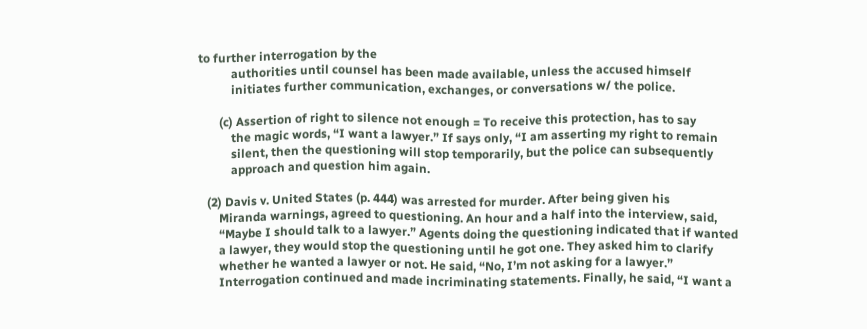to further interrogation by the
           authorities until counsel has been made available, unless the accused himself
           initiates further communication, exchanges, or conversations w/ the police.

       (c) Assertion of right to silence not enough = To receive this protection, has to say
           the magic words, “I want a lawyer.” If says only, “I am asserting my right to remain
           silent, then the questioning will stop temporarily, but the police can subsequently
           approach and question him again.

   (2) Davis v. United States (p. 444) was arrested for murder. After being given his
       Miranda warnings, agreed to questioning. An hour and a half into the interview, said,
       “Maybe I should talk to a lawyer.” Agents doing the questioning indicated that if wanted
       a lawyer, they would stop the questioning until he got one. They asked him to clarify
       whether he wanted a lawyer or not. He said, “No, I’m not asking for a lawyer.”
       Interrogation continued and made incriminating statements. Finally, he said, “I want a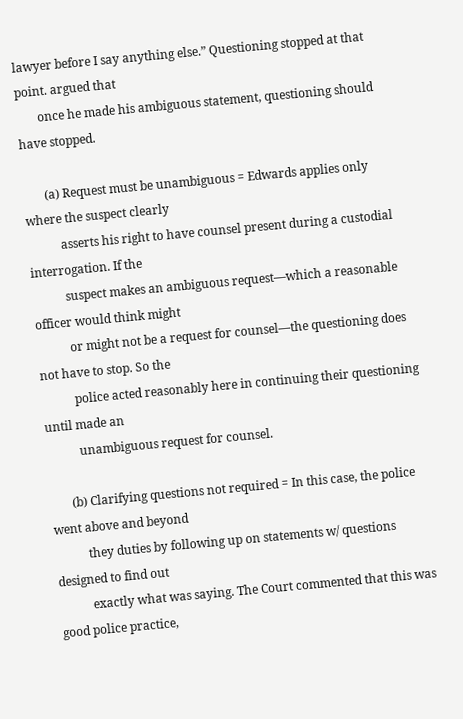lawyer before I say anything else.” Questioning stopped at that point. argued that
       once he made his ambiguous statement, questioning should have stopped.

       (a) Request must be unambiguous = Edwards applies only where the suspect clearly
           asserts his right to have counsel present during a custodial interrogation. If the
           suspect makes an ambiguous request—which a reasonable officer would think might
           or might not be a request for counsel—the questioning does not have to stop. So the
           police acted reasonably here in continuing their questioning until made an
           unambiguous request for counsel.

       (b) Clarifying questions not required = In this case, the police went above and beyond
           they duties by following up on statements w/ questions designed to find out
           exactly what was saying. The Court commented that this was good police practice,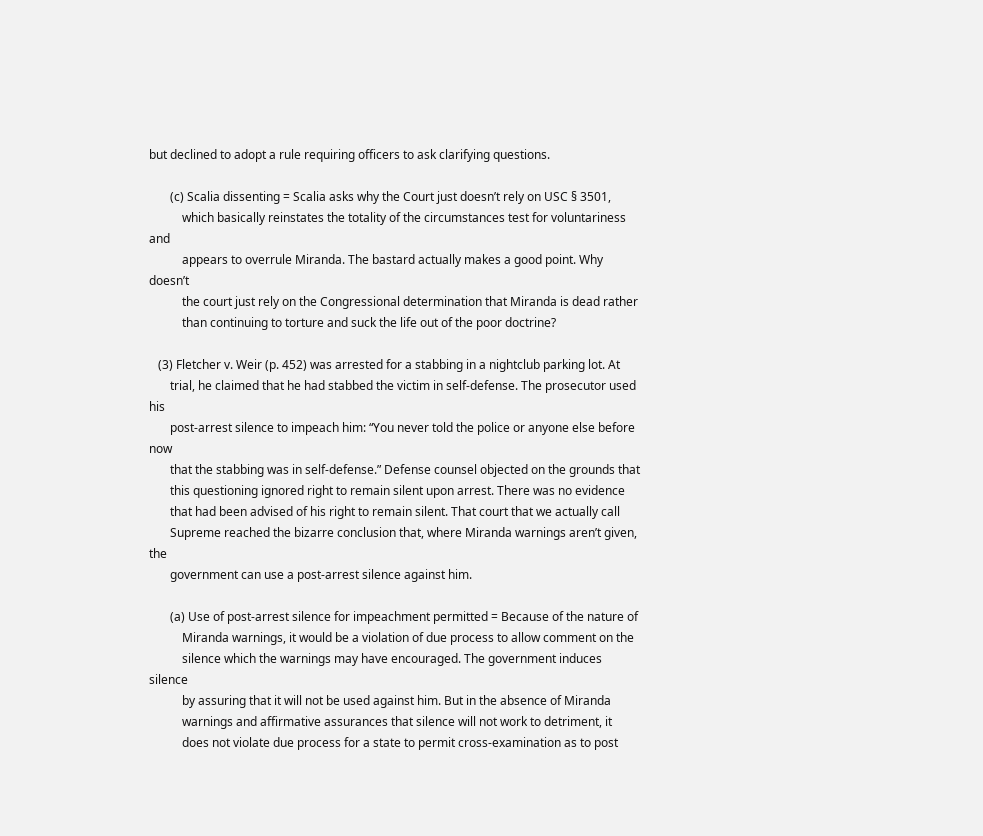but declined to adopt a rule requiring officers to ask clarifying questions.

       (c) Scalia dissenting = Scalia asks why the Court just doesn’t rely on USC § 3501,
           which basically reinstates the totality of the circumstances test for voluntariness and
           appears to overrule Miranda. The bastard actually makes a good point. Why doesn’t
           the court just rely on the Congressional determination that Miranda is dead rather
           than continuing to torture and suck the life out of the poor doctrine?

   (3) Fletcher v. Weir (p. 452) was arrested for a stabbing in a nightclub parking lot. At
       trial, he claimed that he had stabbed the victim in self-defense. The prosecutor used his
       post-arrest silence to impeach him: “You never told the police or anyone else before now
       that the stabbing was in self-defense.” Defense counsel objected on the grounds that
       this questioning ignored right to remain silent upon arrest. There was no evidence
       that had been advised of his right to remain silent. That court that we actually call
       Supreme reached the bizarre conclusion that, where Miranda warnings aren’t given, the
       government can use a post-arrest silence against him.

       (a) Use of post-arrest silence for impeachment permitted = Because of the nature of
           Miranda warnings, it would be a violation of due process to allow comment on the
           silence which the warnings may have encouraged. The government induces silence
           by assuring that it will not be used against him. But in the absence of Miranda
           warnings and affirmative assurances that silence will not work to detriment, it
           does not violate due process for a state to permit cross-examination as to post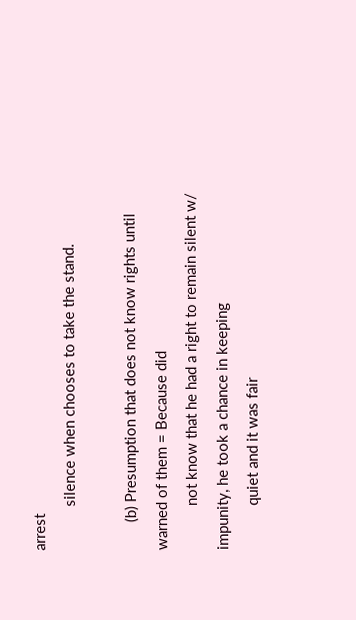arrest
           silence when chooses to take the stand.

       (b) Presumption that does not know rights until warned of them = Because did
           not know that he had a right to remain silent w/ impunity, he took a chance in keeping
           quiet and it was fair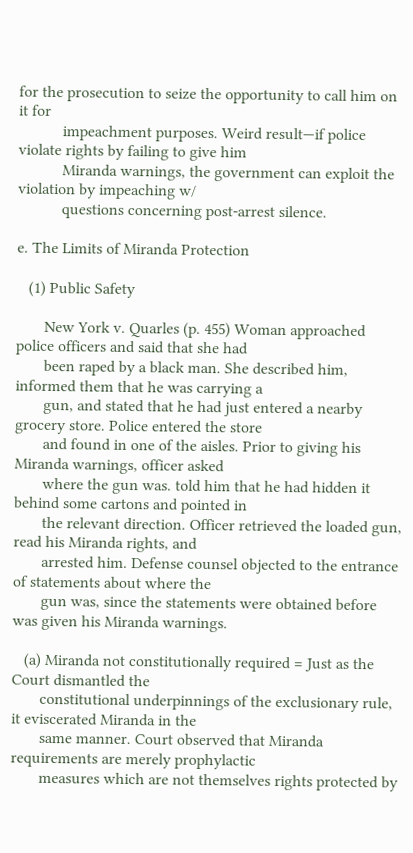for the prosecution to seize the opportunity to call him on it for
           impeachment purposes. Weird result—if police violate rights by failing to give him
           Miranda warnings, the government can exploit the violation by impeaching w/
           questions concerning post-arrest silence.

e. The Limits of Miranda Protection

   (1) Public Safety

       New York v. Quarles (p. 455) Woman approached police officers and said that she had
       been raped by a black man. She described him, informed them that he was carrying a
       gun, and stated that he had just entered a nearby grocery store. Police entered the store
       and found in one of the aisles. Prior to giving his Miranda warnings, officer asked
       where the gun was. told him that he had hidden it behind some cartons and pointed in
       the relevant direction. Officer retrieved the loaded gun, read his Miranda rights, and
       arrested him. Defense counsel objected to the entrance of statements about where the
       gun was, since the statements were obtained before was given his Miranda warnings.

   (a) Miranda not constitutionally required = Just as the Court dismantled the
       constitutional underpinnings of the exclusionary rule, it eviscerated Miranda in the
       same manner. Court observed that Miranda requirements are merely prophylactic
       measures which are not themselves rights protected by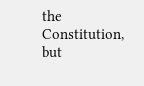the Constitution, but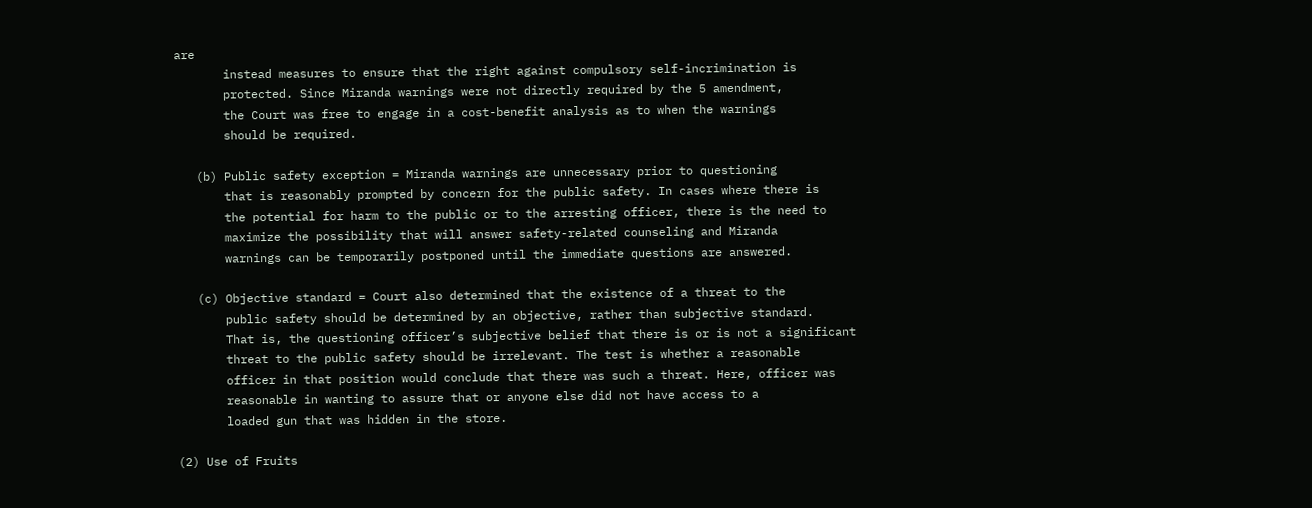are
       instead measures to ensure that the right against compulsory self-incrimination is
       protected. Since Miranda warnings were not directly required by the 5 amendment,
       the Court was free to engage in a cost-benefit analysis as to when the warnings
       should be required.

   (b) Public safety exception = Miranda warnings are unnecessary prior to questioning
       that is reasonably prompted by concern for the public safety. In cases where there is
       the potential for harm to the public or to the arresting officer, there is the need to
       maximize the possibility that will answer safety-related counseling and Miranda
       warnings can be temporarily postponed until the immediate questions are answered.

   (c) Objective standard = Court also determined that the existence of a threat to the
       public safety should be determined by an objective, rather than subjective standard.
       That is, the questioning officer’s subjective belief that there is or is not a significant
       threat to the public safety should be irrelevant. The test is whether a reasonable
       officer in that position would conclude that there was such a threat. Here, officer was
       reasonable in wanting to assure that or anyone else did not have access to a
       loaded gun that was hidden in the store.

(2) Use of Fruits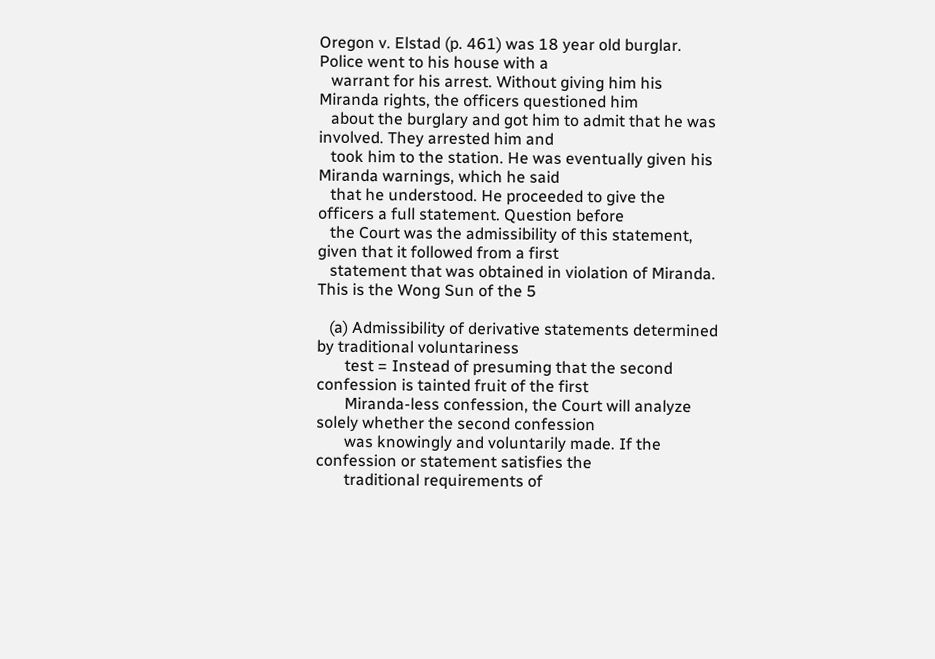Oregon v. Elstad (p. 461) was 18 year old burglar. Police went to his house with a
   warrant for his arrest. Without giving him his Miranda rights, the officers questioned him
   about the burglary and got him to admit that he was involved. They arrested him and
   took him to the station. He was eventually given his Miranda warnings, which he said
   that he understood. He proceeded to give the officers a full statement. Question before
   the Court was the admissibility of this statement, given that it followed from a first
   statement that was obtained in violation of Miranda. This is the Wong Sun of the 5

   (a) Admissibility of derivative statements determined by traditional voluntariness
       test = Instead of presuming that the second confession is tainted fruit of the first
       Miranda-less confession, the Court will analyze solely whether the second confession
       was knowingly and voluntarily made. If the confession or statement satisfies the
       traditional requirements of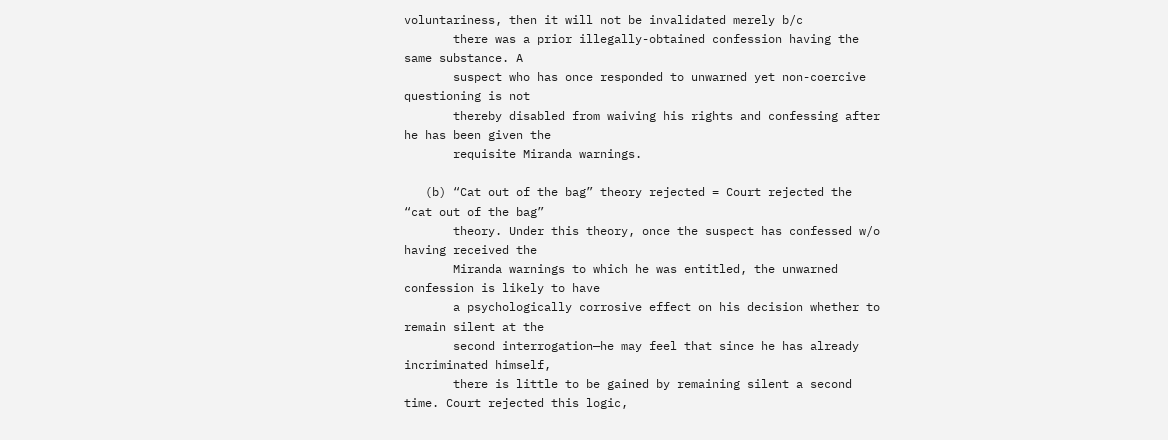voluntariness, then it will not be invalidated merely b/c
       there was a prior illegally-obtained confession having the same substance. A
       suspect who has once responded to unwarned yet non-coercive questioning is not
       thereby disabled from waiving his rights and confessing after he has been given the
       requisite Miranda warnings.

   (b) “Cat out of the bag” theory rejected = Court rejected the “cat out of the bag”
       theory. Under this theory, once the suspect has confessed w/o having received the
       Miranda warnings to which he was entitled, the unwarned confession is likely to have
       a psychologically corrosive effect on his decision whether to remain silent at the
       second interrogation—he may feel that since he has already incriminated himself,
       there is little to be gained by remaining silent a second time. Court rejected this logic,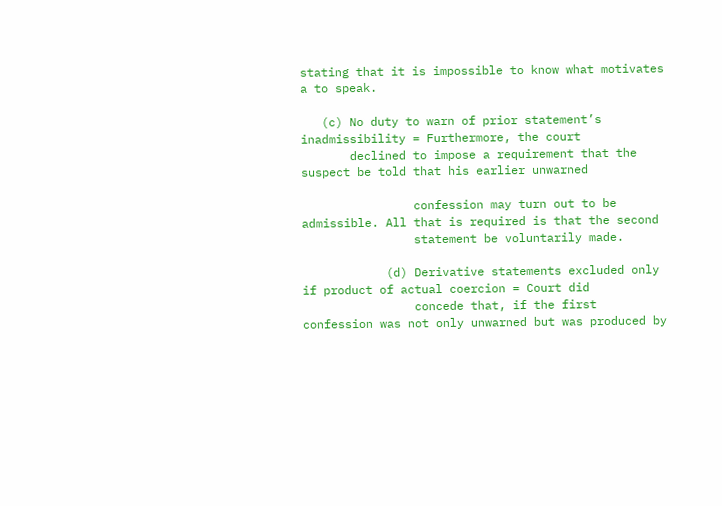stating that it is impossible to know what motivates a to speak.

   (c) No duty to warn of prior statement’s inadmissibility = Furthermore, the court
       declined to impose a requirement that the suspect be told that his earlier unwarned

                confession may turn out to be admissible. All that is required is that the second
                statement be voluntarily made.

            (d) Derivative statements excluded only if product of actual coercion = Court did
                concede that, if the first confession was not only unwarned but was produced by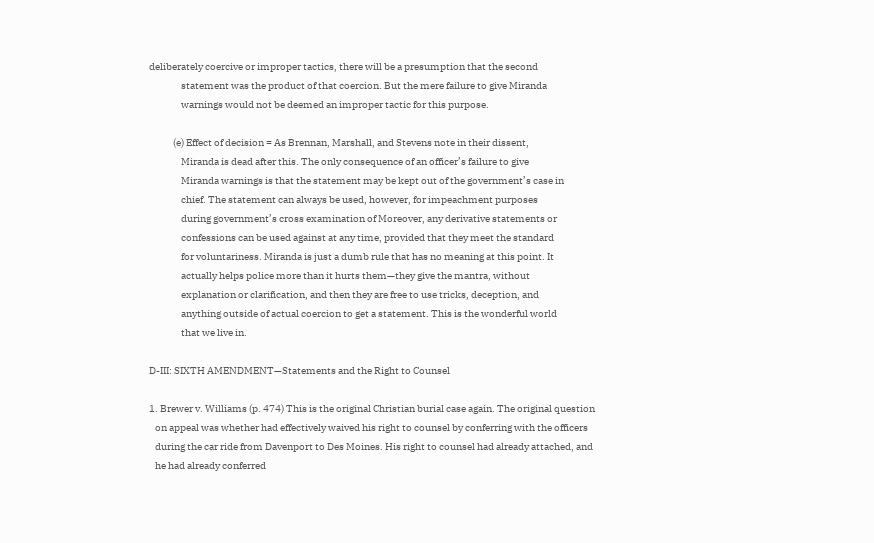deliberately coercive or improper tactics, there will be a presumption that the second
                statement was the product of that coercion. But the mere failure to give Miranda
                warnings would not be deemed an improper tactic for this purpose.

            (e) Effect of decision = As Brennan, Marshall, and Stevens note in their dissent,
                Miranda is dead after this. The only consequence of an officer’s failure to give
                Miranda warnings is that the statement may be kept out of the government’s case in
                chief. The statement can always be used, however, for impeachment purposes
                during government’s cross examination of Moreover, any derivative statements or
                confessions can be used against at any time, provided that they meet the standard
                for voluntariness. Miranda is just a dumb rule that has no meaning at this point. It
                actually helps police more than it hurts them—they give the mantra, without
                explanation or clarification, and then they are free to use tricks, deception, and
                anything outside of actual coercion to get a statement. This is the wonderful world
                that we live in.

D-III: SIXTH AMENDMENT—Statements and the Right to Counsel

1. Brewer v. Williams (p. 474) This is the original Christian burial case again. The original question
   on appeal was whether had effectively waived his right to counsel by conferring with the officers
   during the car ride from Davenport to Des Moines. His right to counsel had already attached, and
   he had already conferred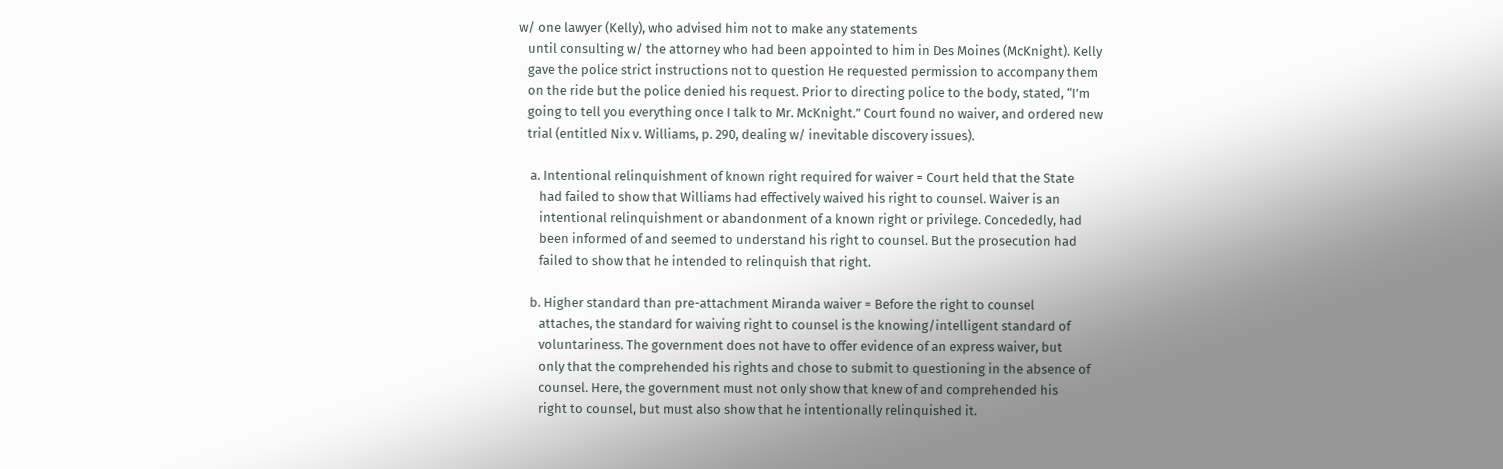w/ one lawyer (Kelly), who advised him not to make any statements
   until consulting w/ the attorney who had been appointed to him in Des Moines (McKnight). Kelly
   gave the police strict instructions not to question He requested permission to accompany them
   on the ride but the police denied his request. Prior to directing police to the body, stated, “I’m
   going to tell you everything once I talk to Mr. McKnight.” Court found no waiver, and ordered new
   trial (entitled Nix v. Williams, p. 290, dealing w/ inevitable discovery issues).

    a. Intentional relinquishment of known right required for waiver = Court held that the State
       had failed to show that Williams had effectively waived his right to counsel. Waiver is an
       intentional relinquishment or abandonment of a known right or privilege. Concededly, had
       been informed of and seemed to understand his right to counsel. But the prosecution had
       failed to show that he intended to relinquish that right.

    b. Higher standard than pre-attachment Miranda waiver = Before the right to counsel
       attaches, the standard for waiving right to counsel is the knowing/intelligent standard of
       voluntariness. The government does not have to offer evidence of an express waiver, but
       only that the comprehended his rights and chose to submit to questioning in the absence of
       counsel. Here, the government must not only show that knew of and comprehended his
       right to counsel, but must also show that he intentionally relinquished it.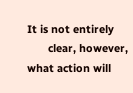It is not entirely
       clear, however, what action will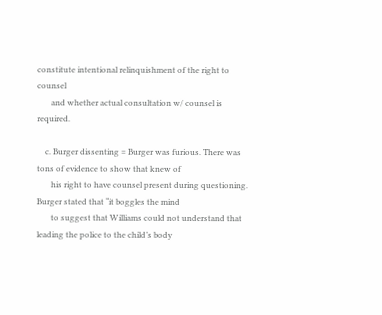constitute intentional relinquishment of the right to counsel
       and whether actual consultation w/ counsel is required.

    c. Burger dissenting = Burger was furious. There was tons of evidence to show that knew of
       his right to have counsel present during questioning. Burger stated that “it boggles the mind
       to suggest that Williams could not understand that leading the police to the child’s body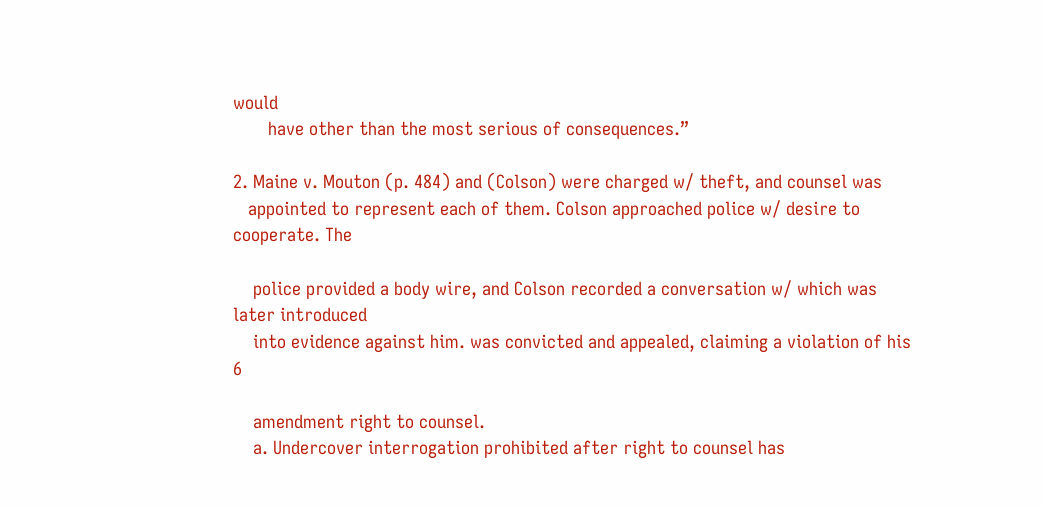would
       have other than the most serious of consequences.”

2. Maine v. Mouton (p. 484) and (Colson) were charged w/ theft, and counsel was
   appointed to represent each of them. Colson approached police w/ desire to cooperate. The

    police provided a body wire, and Colson recorded a conversation w/ which was later introduced
    into evidence against him. was convicted and appealed, claiming a violation of his 6

    amendment right to counsel.
    a. Undercover interrogation prohibited after right to counsel has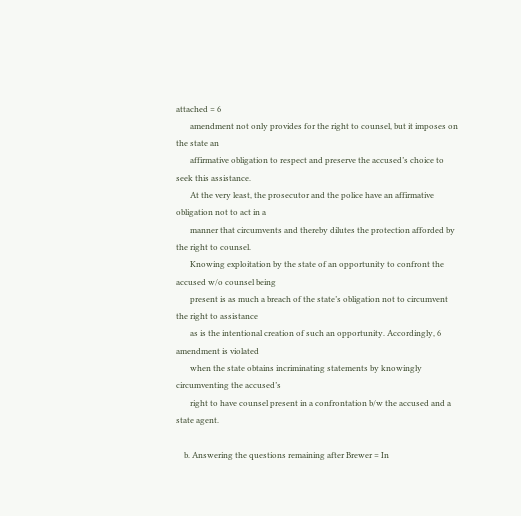attached = 6
       amendment not only provides for the right to counsel, but it imposes on the state an
       affirmative obligation to respect and preserve the accused’s choice to seek this assistance.
       At the very least, the prosecutor and the police have an affirmative obligation not to act in a
       manner that circumvents and thereby dilutes the protection afforded by the right to counsel.
       Knowing exploitation by the state of an opportunity to confront the accused w/o counsel being
       present is as much a breach of the state’s obligation not to circumvent the right to assistance
       as is the intentional creation of such an opportunity. Accordingly, 6 amendment is violated
       when the state obtains incriminating statements by knowingly circumventing the accused’s
       right to have counsel present in a confrontation b/w the accused and a state agent.

    b. Answering the questions remaining after Brewer = In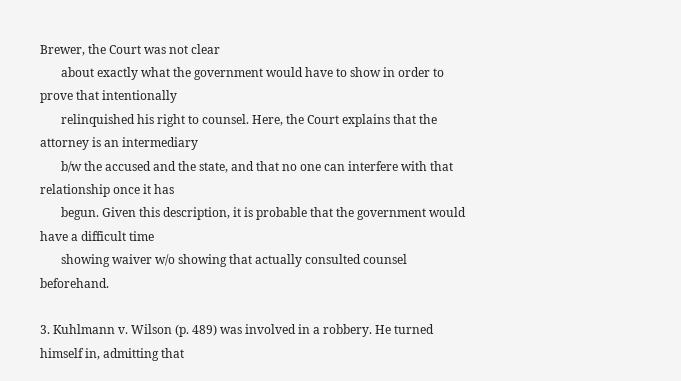Brewer, the Court was not clear
       about exactly what the government would have to show in order to prove that intentionally
       relinquished his right to counsel. Here, the Court explains that the attorney is an intermediary
       b/w the accused and the state, and that no one can interfere with that relationship once it has
       begun. Given this description, it is probable that the government would have a difficult time
       showing waiver w/o showing that actually consulted counsel beforehand.

3. Kuhlmann v. Wilson (p. 489) was involved in a robbery. He turned himself in, admitting that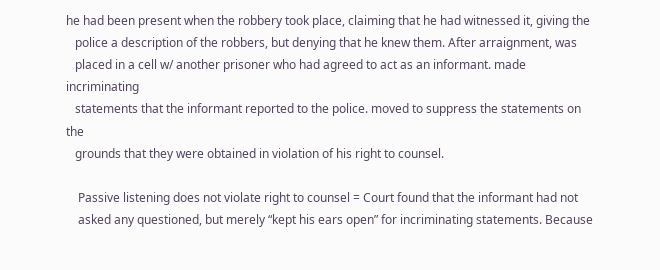he had been present when the robbery took place, claiming that he had witnessed it, giving the
   police a description of the robbers, but denying that he knew them. After arraignment, was
   placed in a cell w/ another prisoner who had agreed to act as an informant. made incriminating
   statements that the informant reported to the police. moved to suppress the statements on the
   grounds that they were obtained in violation of his right to counsel.

    Passive listening does not violate right to counsel = Court found that the informant had not
    asked any questioned, but merely “kept his ears open” for incriminating statements. Because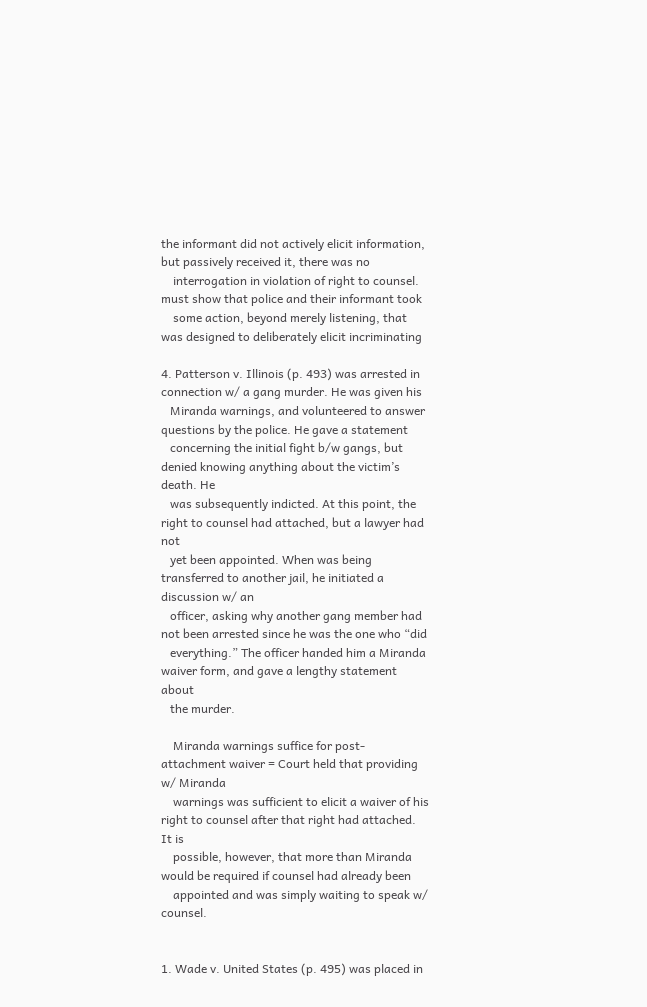the informant did not actively elicit information, but passively received it, there was no
    interrogation in violation of right to counsel. must show that police and their informant took
    some action, beyond merely listening, that was designed to deliberately elicit incriminating

4. Patterson v. Illinois (p. 493) was arrested in connection w/ a gang murder. He was given his
   Miranda warnings, and volunteered to answer questions by the police. He gave a statement
   concerning the initial fight b/w gangs, but denied knowing anything about the victim’s death. He
   was subsequently indicted. At this point, the right to counsel had attached, but a lawyer had not
   yet been appointed. When was being transferred to another jail, he initiated a discussion w/ an
   officer, asking why another gang member had not been arrested since he was the one who “did
   everything.” The officer handed him a Miranda waiver form, and gave a lengthy statement about
   the murder.

    Miranda warnings suffice for post-attachment waiver = Court held that providing w/ Miranda
    warnings was sufficient to elicit a waiver of his right to counsel after that right had attached. It is
    possible, however, that more than Miranda would be required if counsel had already been
    appointed and was simply waiting to speak w/ counsel.


1. Wade v. United States (p. 495) was placed in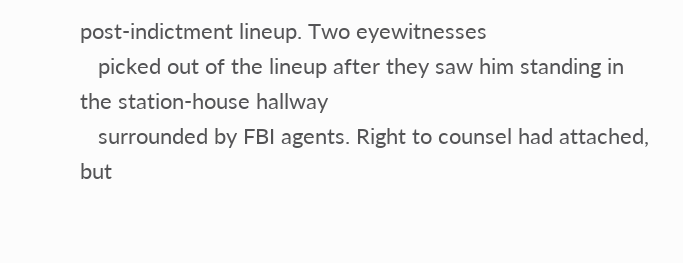post-indictment lineup. Two eyewitnesses
   picked out of the lineup after they saw him standing in the station-house hallway
   surrounded by FBI agents. Right to counsel had attached, but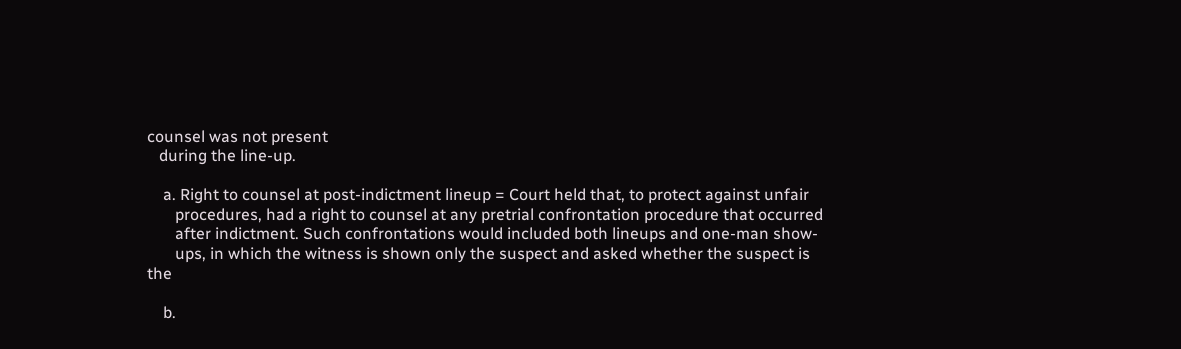counsel was not present
   during the line-up.

    a. Right to counsel at post-indictment lineup = Court held that, to protect against unfair
       procedures, had a right to counsel at any pretrial confrontation procedure that occurred
       after indictment. Such confrontations would included both lineups and one-man show-
       ups, in which the witness is shown only the suspect and asked whether the suspect is the

    b.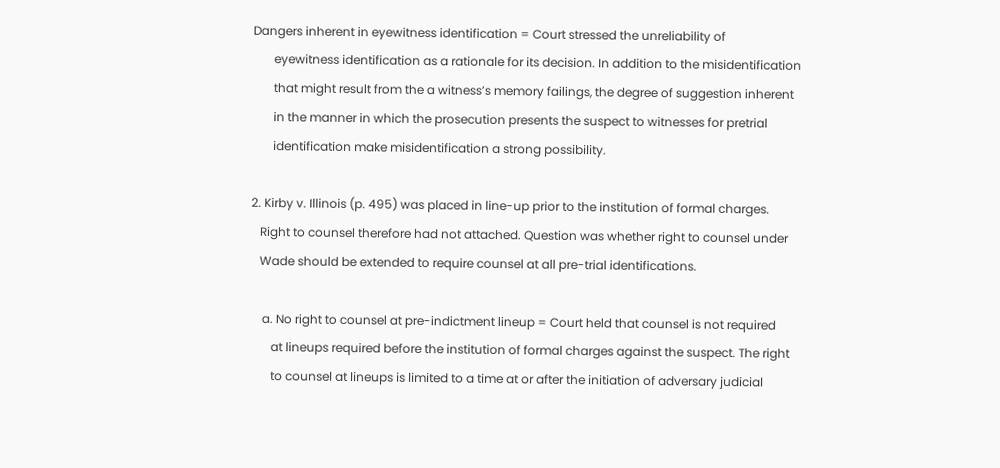Dangers inherent in eyewitness identification = Court stressed the unreliability of
       eyewitness identification as a rationale for its decision. In addition to the misidentification
       that might result from the a witness’s memory failings, the degree of suggestion inherent
       in the manner in which the prosecution presents the suspect to witnesses for pretrial
       identification make misidentification a strong possibility.

2. Kirby v. Illinois (p. 495) was placed in line-up prior to the institution of formal charges.
   Right to counsel therefore had not attached. Question was whether right to counsel under
   Wade should be extended to require counsel at all pre-trial identifications.

    a. No right to counsel at pre-indictment lineup = Court held that counsel is not required
       at lineups required before the institution of formal charges against the suspect. The right
       to counsel at lineups is limited to a time at or after the initiation of adversary judicial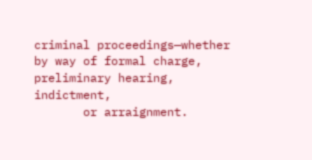criminal proceedings—whether by way of formal charge, preliminary hearing, indictment,
       or arraignment.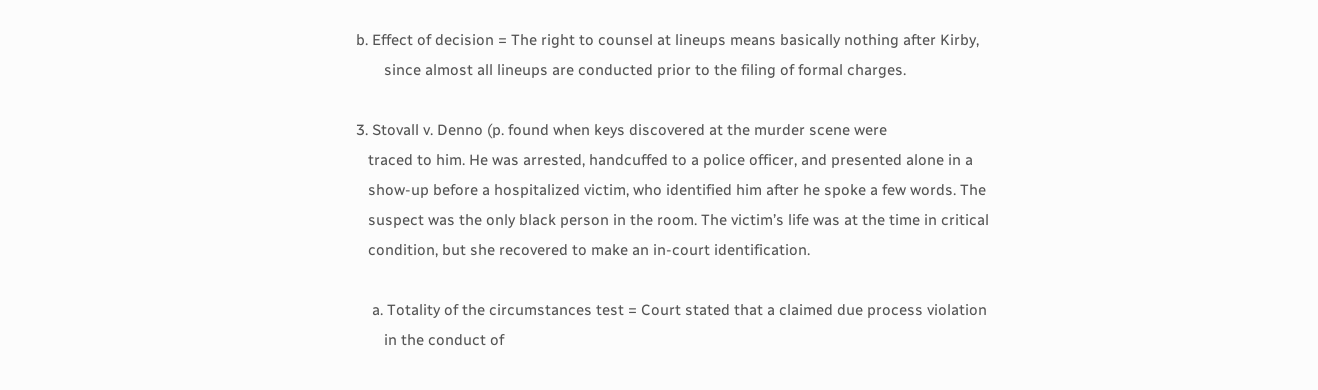b. Effect of decision = The right to counsel at lineups means basically nothing after Kirby,
       since almost all lineups are conducted prior to the filing of formal charges.

3. Stovall v. Denno (p. found when keys discovered at the murder scene were
   traced to him. He was arrested, handcuffed to a police officer, and presented alone in a
   show-up before a hospitalized victim, who identified him after he spoke a few words. The
   suspect was the only black person in the room. The victim’s life was at the time in critical
   condition, but she recovered to make an in-court identification.

    a. Totality of the circumstances test = Court stated that a claimed due process violation
       in the conduct of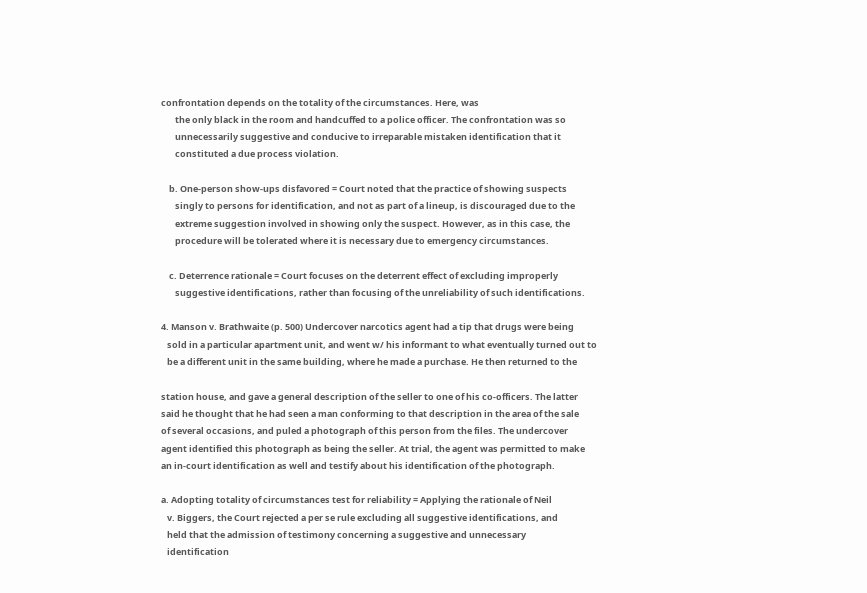confrontation depends on the totality of the circumstances. Here, was
       the only black in the room and handcuffed to a police officer. The confrontation was so
       unnecessarily suggestive and conducive to irreparable mistaken identification that it
       constituted a due process violation.

    b. One-person show-ups disfavored = Court noted that the practice of showing suspects
       singly to persons for identification, and not as part of a lineup, is discouraged due to the
       extreme suggestion involved in showing only the suspect. However, as in this case, the
       procedure will be tolerated where it is necessary due to emergency circumstances.

    c. Deterrence rationale = Court focuses on the deterrent effect of excluding improperly
       suggestive identifications, rather than focusing of the unreliability of such identifications.

4. Manson v. Brathwaite (p. 500) Undercover narcotics agent had a tip that drugs were being
   sold in a particular apartment unit, and went w/ his informant to what eventually turned out to
   be a different unit in the same building, where he made a purchase. He then returned to the

station house, and gave a general description of the seller to one of his co-officers. The latter
said he thought that he had seen a man conforming to that description in the area of the sale
of several occasions, and puled a photograph of this person from the files. The undercover
agent identified this photograph as being the seller. At trial, the agent was permitted to make
an in-court identification as well and testify about his identification of the photograph.

a. Adopting totality of circumstances test for reliability = Applying the rationale of Neil
   v. Biggers, the Court rejected a per se rule excluding all suggestive identifications, and
   held that the admission of testimony concerning a suggestive and unnecessary
   identification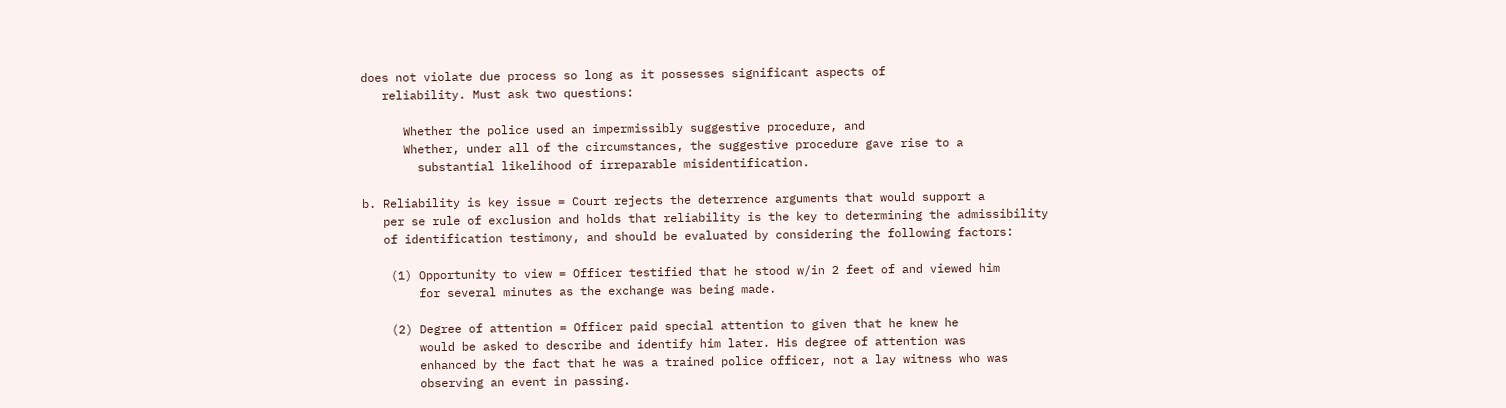does not violate due process so long as it possesses significant aspects of
   reliability. Must ask two questions:

      Whether the police used an impermissibly suggestive procedure, and
      Whether, under all of the circumstances, the suggestive procedure gave rise to a
        substantial likelihood of irreparable misidentification.

b. Reliability is key issue = Court rejects the deterrence arguments that would support a
   per se rule of exclusion and holds that reliability is the key to determining the admissibility
   of identification testimony, and should be evaluated by considering the following factors:

    (1) Opportunity to view = Officer testified that he stood w/in 2 feet of and viewed him
        for several minutes as the exchange was being made.

    (2) Degree of attention = Officer paid special attention to given that he knew he
        would be asked to describe and identify him later. His degree of attention was
        enhanced by the fact that he was a trained police officer, not a lay witness who was
        observing an event in passing.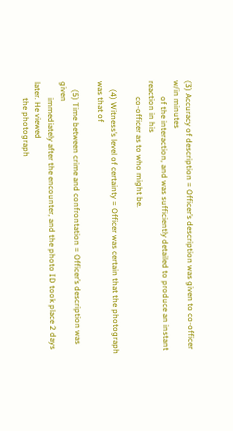(3) Accuracy of description = Officer’s description was given to co-officer w/in minutes
        of the interaction, and was sufficiently detailed to produce an instant reaction in his
        co-officer as to who might be.

    (4) Witness’s level of certainty = Officer was certain that the photograph was that of

    (5) Time between crime and confrontation = Officer’s description was given
        immediately after the encounter, and the photo ID took place 2 days later. He viewed
        the photograph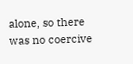alone, so there was no coercive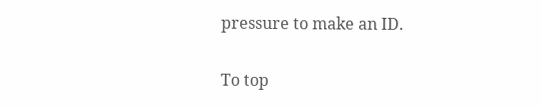pressure to make an ID.


To top